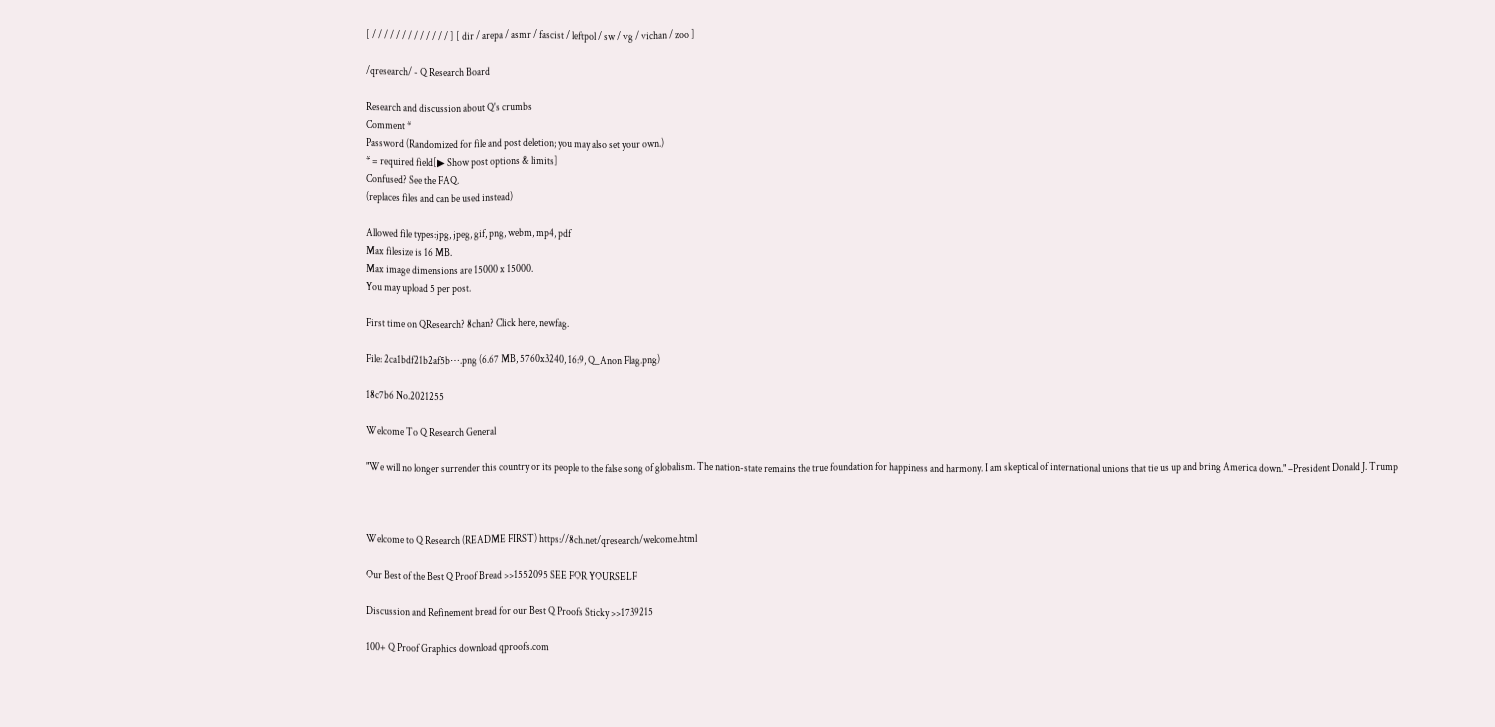[ / / / / / / / / / / / / / ] [ dir / arepa / asmr / fascist / leftpol / sw / vg / vichan / zoo ]

/qresearch/ - Q Research Board

Research and discussion about Q's crumbs
Comment *
Password (Randomized for file and post deletion; you may also set your own.)
* = required field[▶ Show post options & limits]
Confused? See the FAQ.
(replaces files and can be used instead)

Allowed file types:jpg, jpeg, gif, png, webm, mp4, pdf
Max filesize is 16 MB.
Max image dimensions are 15000 x 15000.
You may upload 5 per post.

First time on QResearch? 8chan? Click here, newfag.

File: 2ca1bdf21b2af5b⋯.png (6.67 MB, 5760x3240, 16:9, Q_Anon Flag.png)

18c7b6 No.2021255

Welcome To Q Research General

"We will no longer surrender this country or its people to the false song of globalism. The nation-state remains the true foundation for happiness and harmony. I am skeptical of international unions that tie us up and bring America down." –President Donald J. Trump



Welcome to Q Research (README FIRST) https://8ch.net/qresearch/welcome.html

Our Best of the Best Q Proof Bread >>1552095 SEE FOR YOURSELF

Discussion and Refinement bread for our Best Q Proofs Sticky >>1739215

100+ Q Proof Graphics download qproofs.com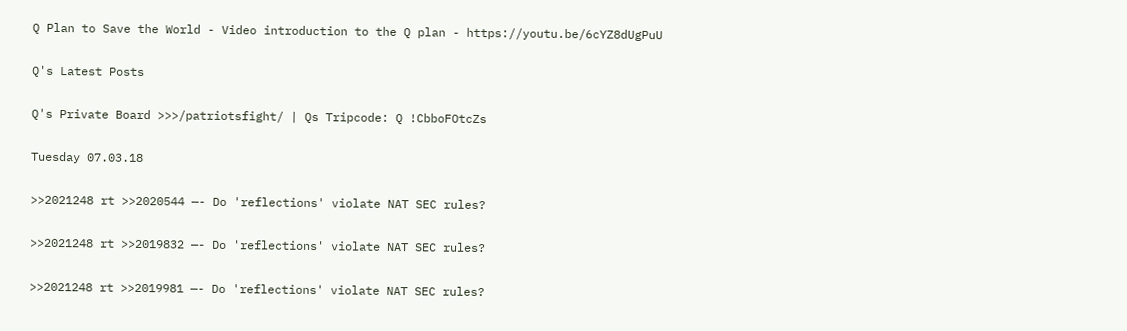Q Plan to Save the World - Video introduction to the Q plan - https://youtu.be/6cYZ8dUgPuU

Q's Latest Posts

Q's Private Board >>>/patriotsfight/ | Qs Tripcode: Q !CbboFOtcZs

Tuesday 07.03.18

>>2021248 rt >>2020544 —- Do 'reflections' violate NAT SEC rules?

>>2021248 rt >>2019832 —- Do 'reflections' violate NAT SEC rules?

>>2021248 rt >>2019981 —- Do 'reflections' violate NAT SEC rules?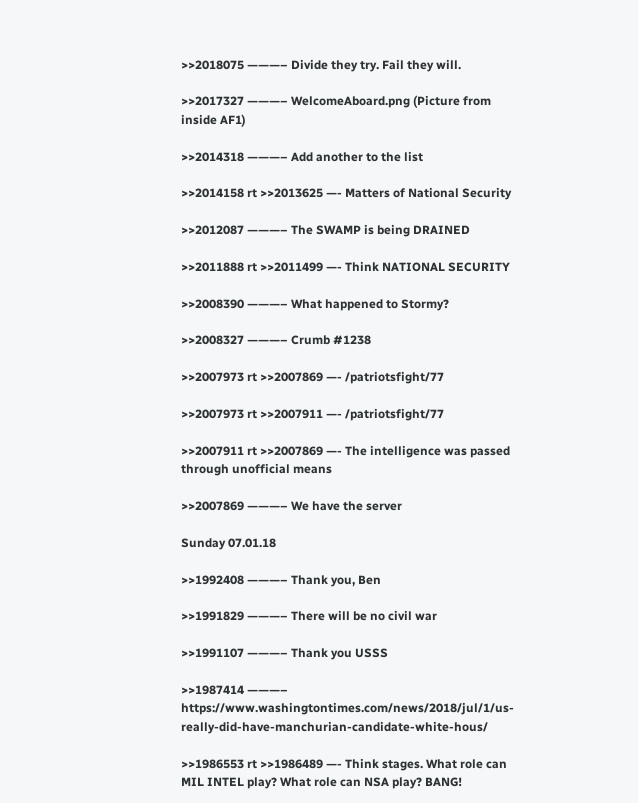>>2018075 ———– Divide they try. Fail they will.

>>2017327 ———– WelcomeAboard.png (Picture from inside AF1)

>>2014318 ———– Add another to the list

>>2014158 rt >>2013625 —- Matters of National Security

>>2012087 ———– The SWAMP is being DRAINED

>>2011888 rt >>2011499 —- Think NATIONAL SECURITY

>>2008390 ———– What happened to Stormy?

>>2008327 ———– Crumb #1238

>>2007973 rt >>2007869 —- /patriotsfight/77

>>2007973 rt >>2007911 —- /patriotsfight/77

>>2007911 rt >>2007869 —- The intelligence was passed through unofficial means

>>2007869 ———– We have the server

Sunday 07.01.18

>>1992408 ———– Thank you, Ben

>>1991829 ———– There will be no civil war

>>1991107 ———– Thank you USSS

>>1987414 ———– https://www.washingtontimes.com/news/2018/jul/1/us-really-did-have-manchurian-candidate-white-hous/

>>1986553 rt >>1986489 —- Think stages. What role can MIL INTEL play? What role can NSA play? BANG!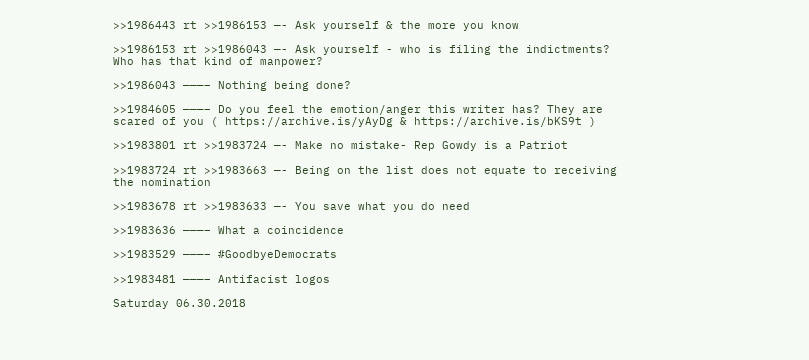>>1986443 rt >>1986153 —- Ask yourself & the more you know

>>1986153 rt >>1986043 —- Ask yourself - who is filing the indictments? Who has that kind of manpower?

>>1986043 ———– Nothing being done?

>>1984605 ———– Do you feel the emotion/anger this writer has? They are scared of you ( https://archive.is/yAyDg & https://archive.is/bKS9t )

>>1983801 rt >>1983724 —- Make no mistake- Rep Gowdy is a Patriot

>>1983724 rt >>1983663 —- Being on the list does not equate to receiving the nomination

>>1983678 rt >>1983633 —- You save what you do need

>>1983636 ———– What a coincidence

>>1983529 ———– #GoodbyeDemocrats

>>1983481 ———– Antifacist logos

Saturday 06.30.2018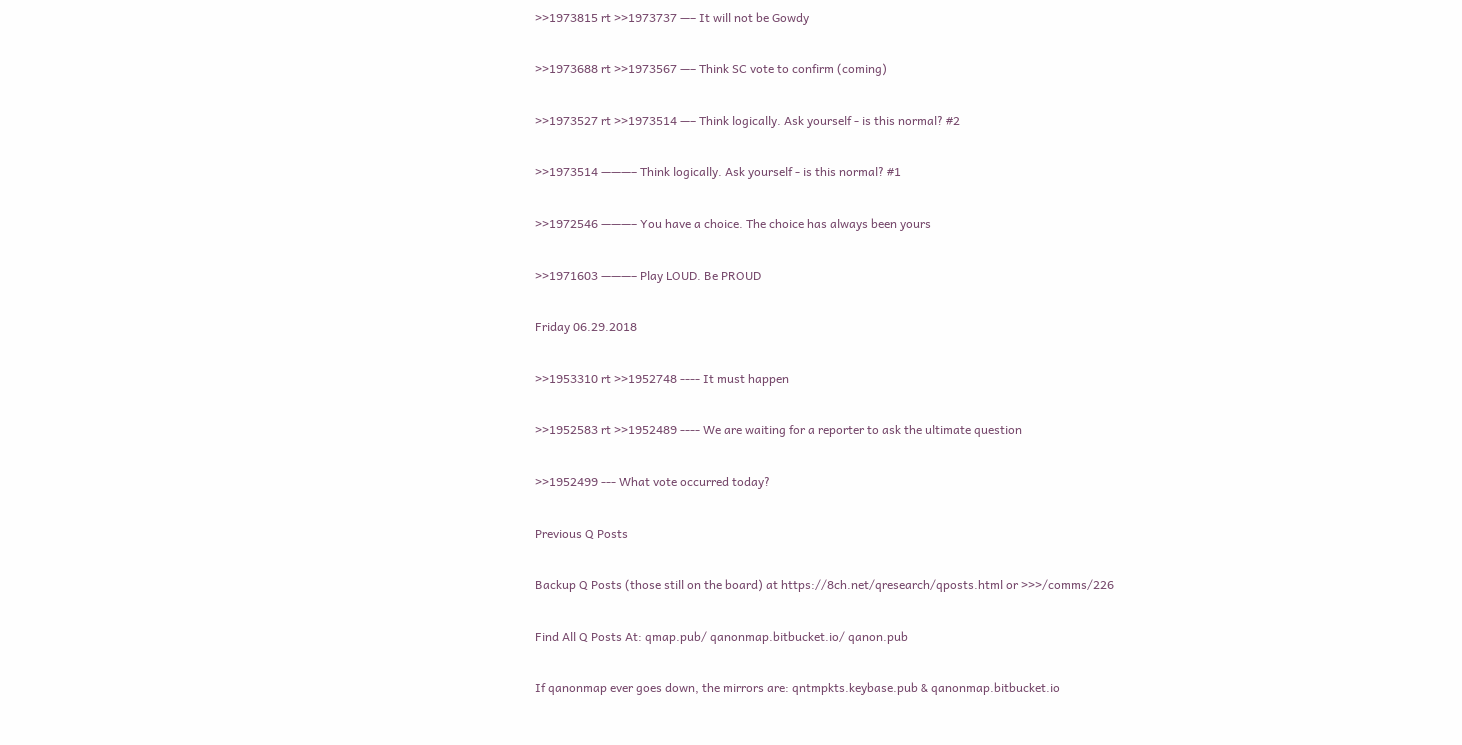>>1973815 rt >>1973737 —– It will not be Gowdy

>>1973688 rt >>1973567 —– Think SC vote to confirm (coming)

>>1973527 rt >>1973514 —– Think logically. Ask yourself - is this normal? #2

>>1973514 ———– Think logically. Ask yourself - is this normal? #1

>>1972546 ———– You have a choice. The choice has always been yours

>>1971603 ———– Play LOUD. Be PROUD

Friday 06.29.2018

>>1953310 rt >>1952748 ---- It must happen

>>1952583 rt >>1952489 ---- We are waiting for a reporter to ask the ultimate question

>>1952499 --- What vote occurred today?

Previous Q Posts

Backup Q Posts (those still on the board) at https://8ch.net/qresearch/qposts.html or >>>/comms/226

Find All Q Posts At: qmap.pub/ qanonmap.bitbucket.io/ qanon.pub

If qanonmap ever goes down, the mirrors are: qntmpkts.keybase.pub & qanonmap.bitbucket.io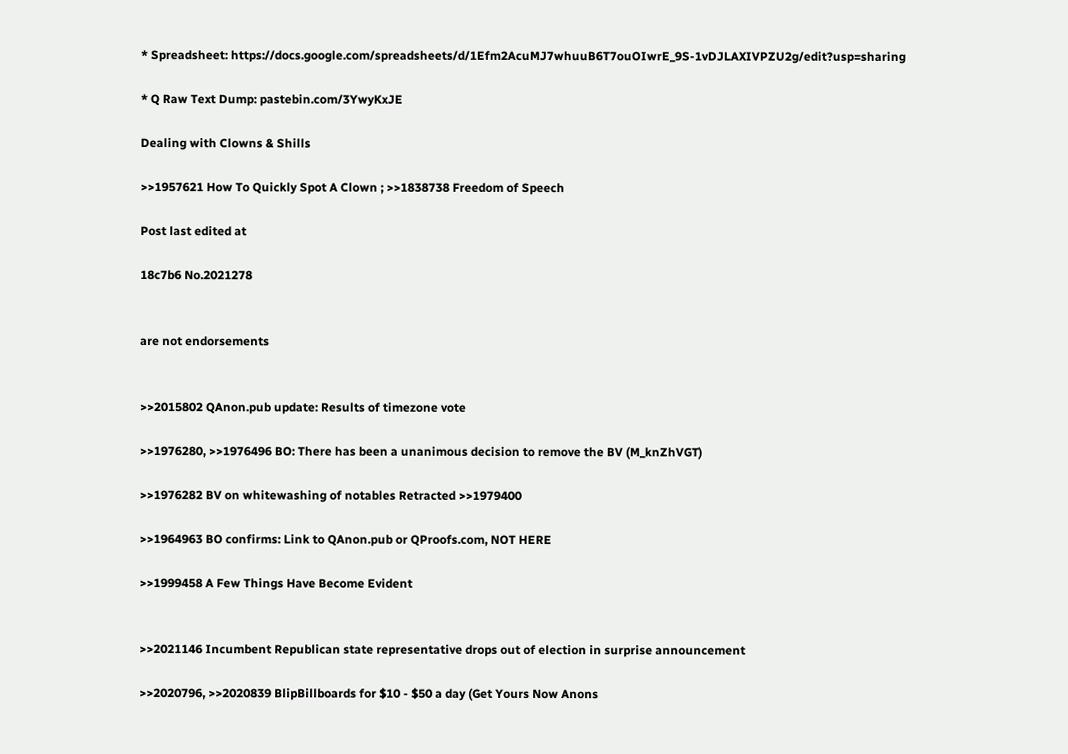* Spreadsheet: https://docs.google.com/spreadsheets/d/1Efm2AcuMJ7whuuB6T7ouOIwrE_9S-1vDJLAXIVPZU2g/edit?usp=sharing

* Q Raw Text Dump: pastebin.com/3YwyKxJE

Dealing with Clowns & Shills

>>1957621 How To Quickly Spot A Clown ; >>1838738 Freedom of Speech

Post last edited at

18c7b6 No.2021278


are not endorsements


>>2015802 QAnon.pub update: Results of timezone vote

>>1976280, >>1976496 BO: There has been a unanimous decision to remove the BV (M_knZhVGT)

>>1976282 BV on whitewashing of notables Retracted >>1979400

>>1964963 BO confirms: Link to QAnon.pub or QProofs.com, NOT HERE

>>1999458 A Few Things Have Become Evident


>>2021146 Incumbent Republican state representative drops out of election in surprise announcement

>>2020796, >>2020839 BlipBillboards for $10 - $50 a day (Get Yours Now Anons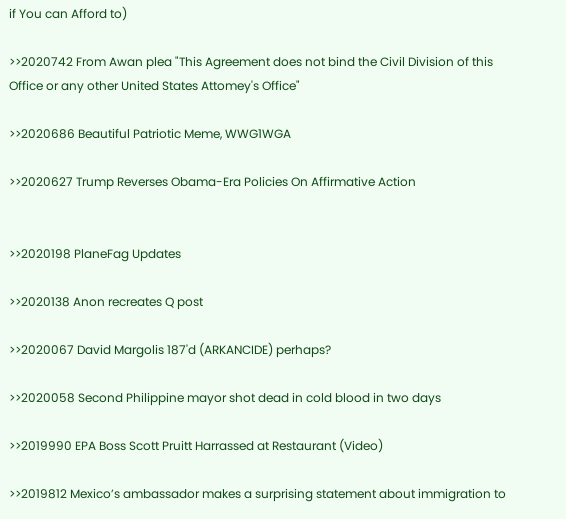if You can Afford to)

>>2020742 From Awan plea "This Agreement does not bind the Civil Division of this Office or any other United States Attomey's Office"

>>2020686 Beautiful Patriotic Meme, WWG1WGA

>>2020627 Trump Reverses Obama-Era Policies On Affirmative Action


>>2020198 PlaneFag Updates

>>2020138 Anon recreates Q post

>>2020067 David Margolis 187'd (ARKANCIDE) perhaps?

>>2020058 Second Philippine mayor shot dead in cold blood in two days

>>2019990 EPA Boss Scott Pruitt Harrassed at Restaurant (Video)

>>2019812 Mexico’s ambassador makes a surprising statement about immigration to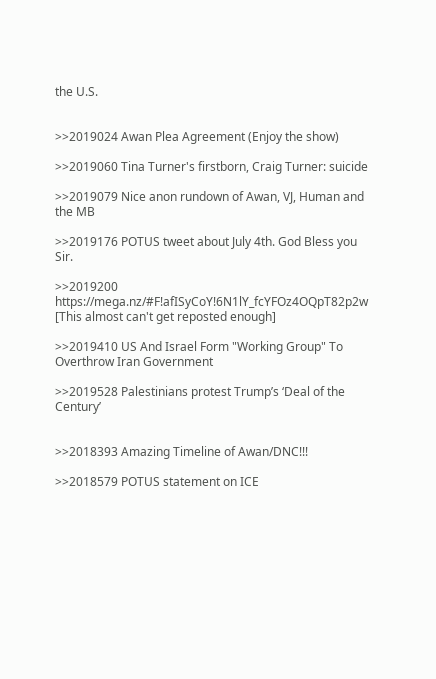the U.S.


>>2019024 Awan Plea Agreement (Enjoy the show)

>>2019060 Tina Turner's firstborn, Craig Turner: suicide

>>2019079 Nice anon rundown of Awan, VJ, Human and the MB

>>2019176 POTUS tweet about July 4th. God Bless you Sir.

>>2019200 https://mega.nz/#F!afISyCoY!6N1lY_fcYFOz4OQpT82p2w [This almost can't get reposted enough]

>>2019410 US And Israel Form "Working Group" To Overthrow Iran Government

>>2019528 Palestinians protest Trump’s ‘Deal of the Century’


>>2018393 Amazing Timeline of Awan/DNC!!!

>>2018579 POTUS statement on ICE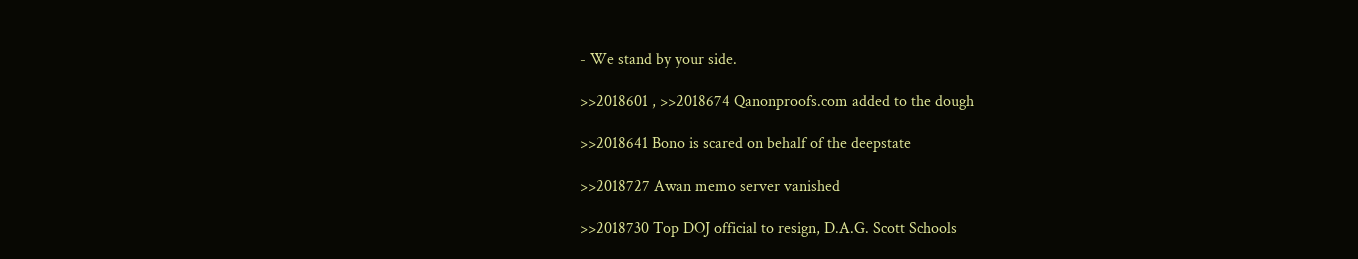- We stand by your side.

>>2018601 , >>2018674 Qanonproofs.com added to the dough

>>2018641 Bono is scared on behalf of the deepstate

>>2018727 Awan memo server vanished

>>2018730 Top DOJ official to resign, D.A.G. Scott Schools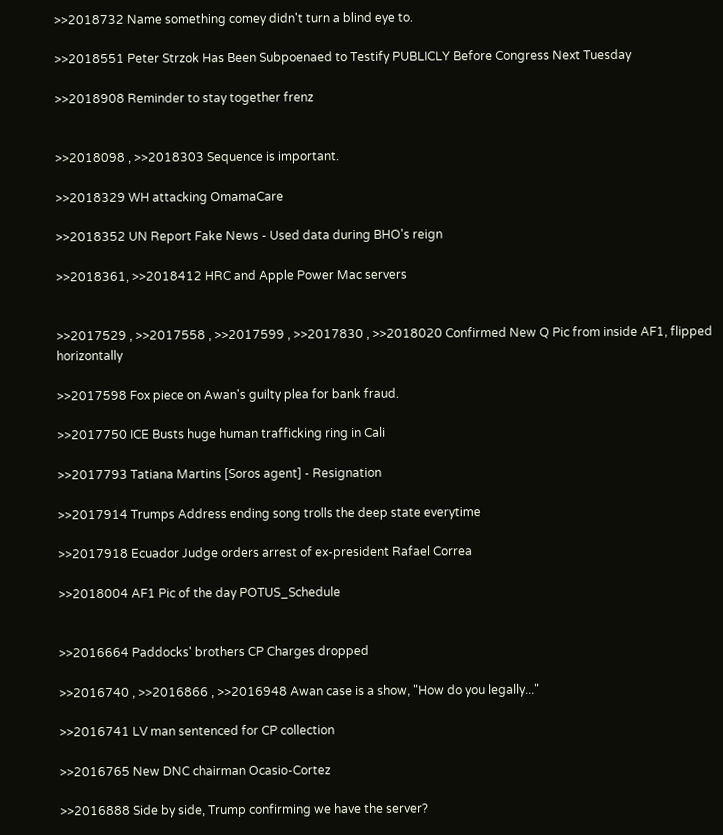>>2018732 Name something comey didn't turn a blind eye to.

>>2018551 Peter Strzok Has Been Subpoenaed to Testify PUBLICLY Before Congress Next Tuesday

>>2018908 Reminder to stay together frenz


>>2018098 , >>2018303 Sequence is important.

>>2018329 WH attacking OmamaCare

>>2018352 UN Report Fake News - Used data during BHO's reign

>>2018361, >>2018412 HRC and Apple Power Mac servers


>>2017529 , >>2017558 , >>2017599 , >>2017830 , >>2018020 Confirmed New Q Pic from inside AF1, flipped horizontally

>>2017598 Fox piece on Awan's guilty plea for bank fraud.

>>2017750 ICE Busts huge human trafficking ring in Cali

>>2017793 Tatiana Martins [Soros agent] - Resignation

>>2017914 Trumps Address ending song trolls the deep state everytime

>>2017918 Ecuador Judge orders arrest of ex-president Rafael Correa

>>2018004 AF1 Pic of the day POTUS_Schedule


>>2016664 Paddocks' brothers CP Charges dropped

>>2016740 , >>2016866 , >>2016948 Awan case is a show, "How do you legally..."

>>2016741 LV man sentenced for CP collection

>>2016765 New DNC chairman Ocasio-Cortez

>>2016888 Side by side, Trump confirming we have the server?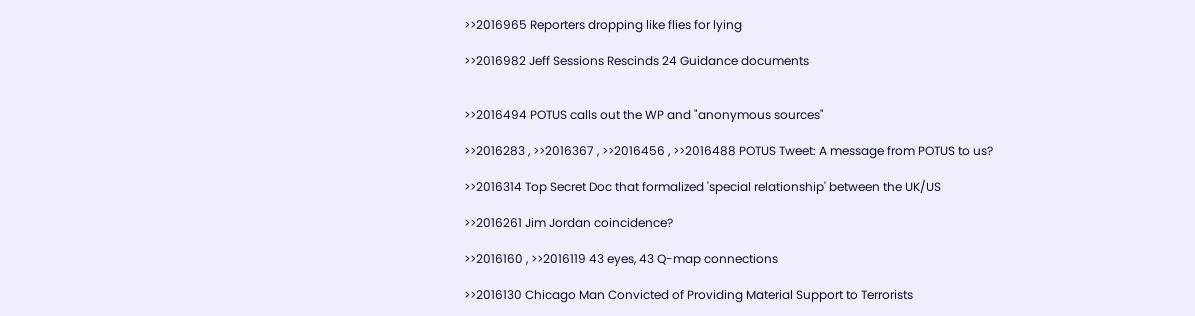>>2016965 Reporters dropping like flies for lying

>>2016982 Jeff Sessions Rescinds 24 Guidance documents


>>2016494 POTUS calls out the WP and "anonymous sources"

>>2016283 , >>2016367 , >>2016456 , >>2016488 POTUS Tweet: A message from POTUS to us?

>>2016314 Top Secret Doc that formalized 'special relationship' between the UK/US

>>2016261 Jim Jordan coincidence?

>>2016160 , >>2016119 43 eyes, 43 Q-map connections

>>2016130 Chicago Man Convicted of Providing Material Support to Terrorists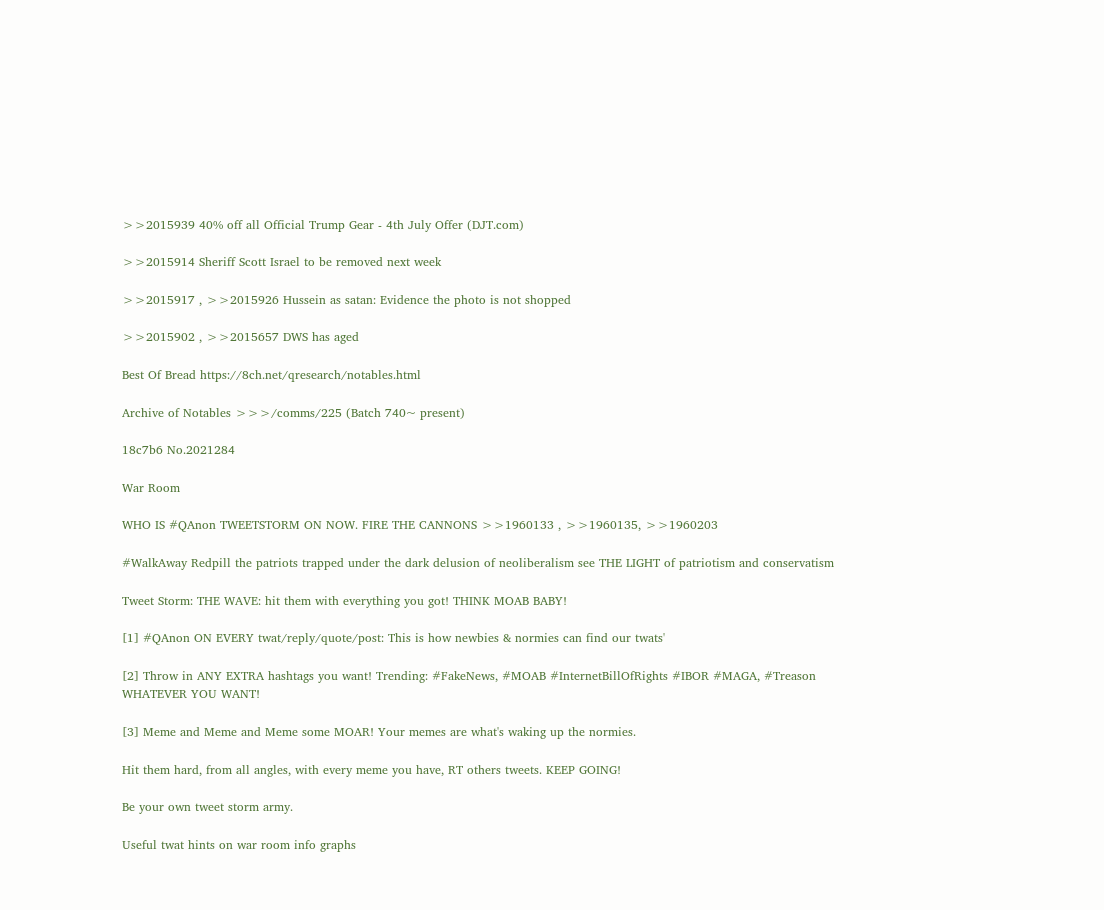>>2015939 40% off all Official Trump Gear - 4th July Offer (DJT.com)

>>2015914 Sheriff Scott Israel to be removed next week

>>2015917 , >>2015926 Hussein as satan: Evidence the photo is not shopped

>>2015902 , >>2015657 DWS has aged

Best Of Bread https://8ch.net/qresearch/notables.html

Archive of Notables >>>/comms/225 (Batch 740~ present)

18c7b6 No.2021284

War Room

WHO IS #QAnon TWEETSTORM ON NOW. FIRE THE CANNONS >>1960133 , >>1960135, >>1960203

#WalkAway Redpill the patriots trapped under the dark delusion of neoliberalism see THE LIGHT of patriotism and conservatism

Tweet Storm: THE WAVE: hit them with everything you got! THINK MOAB BABY!

[1] #QAnon ON EVERY twat/reply/quote/post: This is how newbies & normies can find our twats'

[2] Throw in ANY EXTRA hashtags you want! Trending: #FakeNews, #MOAB #InternetBillOfRights #IBOR #MAGA, #Treason WHATEVER YOU WANT!

[3] Meme and Meme and Meme some MOAR! Your memes are what's waking up the normies.

Hit them hard, from all angles, with every meme you have, RT others tweets. KEEP GOING!

Be your own tweet storm army.

Useful twat hints on war room info graphs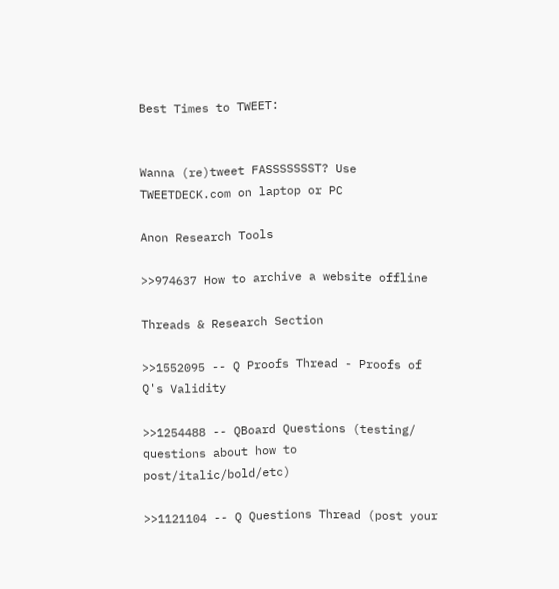Best Times to TWEET:


Wanna (re)tweet FASSSSSSST? Use TWEETDECK.com on laptop or PC

Anon Research Tools

>>974637 How to archive a website offline

Threads & Research Section

>>1552095 -- Q Proofs Thread - Proofs of Q's Validity

>>1254488 -- QBoard Questions (testing/ questions about how to post/italic/bold/etc)

>>1121104 -- Q Questions Thread (post your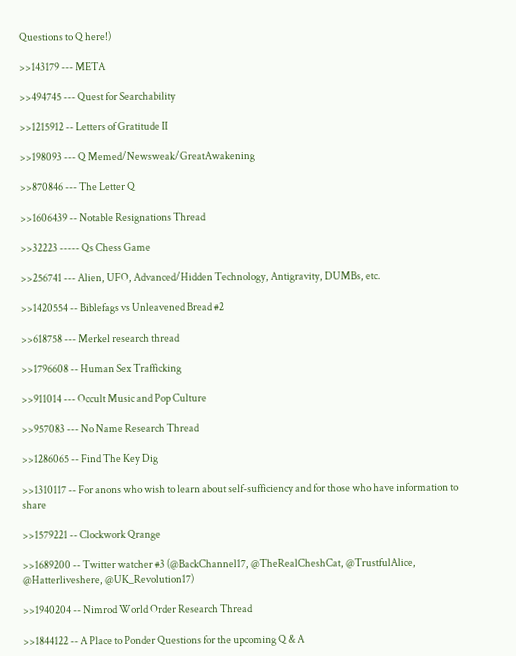Questions to Q here!)

>>143179 --- META

>>494745 --- Quest for Searchability

>>1215912 -- Letters of Gratitude II

>>198093 --- Q Memed/Newsweak/GreatAwakening

>>870846 --- The Letter Q

>>1606439 -- Notable Resignations Thread

>>32223 ----- Qs Chess Game

>>256741 --- Alien, UFO, Advanced/Hidden Technology, Antigravity, DUMBs, etc.

>>1420554 -- Biblefags vs Unleavened Bread #2

>>618758 --- Merkel research thread

>>1796608 -- Human Sex Trafficking

>>911014 --- Occult Music and Pop Culture

>>957083 --- No Name Research Thread

>>1286065 -- Find The Key Dig

>>1310117 -- For anons who wish to learn about self-sufficiency and for those who have information to share

>>1579221 -- Clockwork Qrange

>>1689200 -- Twitter watcher #3 (@BackChannel17, @TheRealCheshCat, @TrustfulAlice, @Hatterliveshere, @UK_Revolution17)

>>1940204 -- Nimrod World Order Research Thread

>>1844122 -- A Place to Ponder Questions for the upcoming Q & A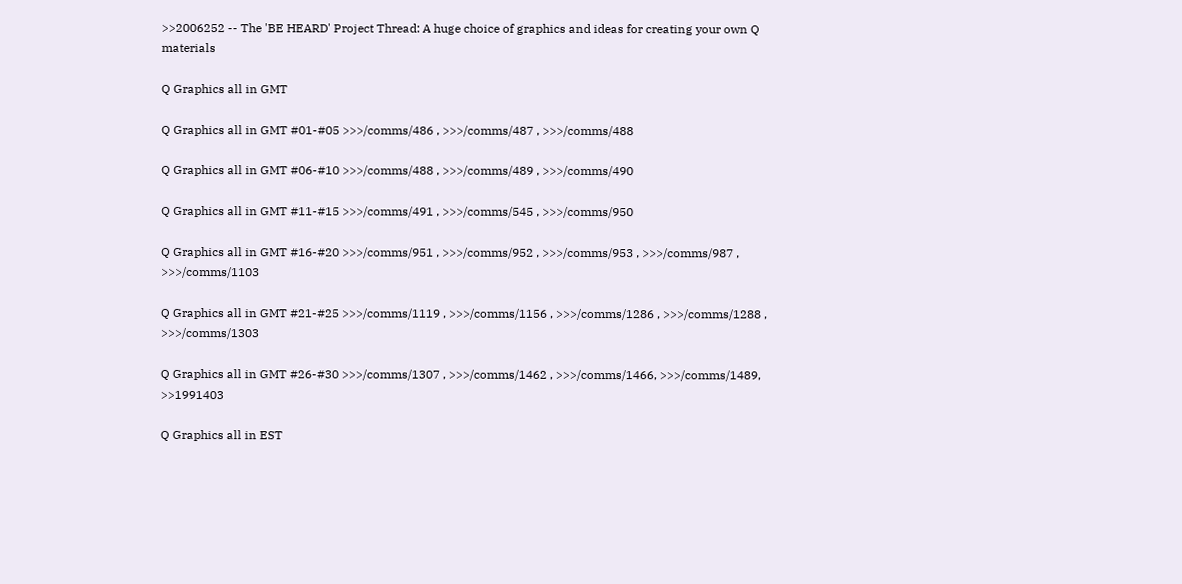>>2006252 -- The 'BE HEARD' Project Thread: A huge choice of graphics and ideas for creating your own Q materials

Q Graphics all in GMT

Q Graphics all in GMT #01-#05 >>>/comms/486 , >>>/comms/487 , >>>/comms/488

Q Graphics all in GMT #06-#10 >>>/comms/488 , >>>/comms/489 , >>>/comms/490

Q Graphics all in GMT #11-#15 >>>/comms/491 , >>>/comms/545 , >>>/comms/950

Q Graphics all in GMT #16-#20 >>>/comms/951 , >>>/comms/952 , >>>/comms/953 , >>>/comms/987 , >>>/comms/1103

Q Graphics all in GMT #21-#25 >>>/comms/1119 , >>>/comms/1156 , >>>/comms/1286 , >>>/comms/1288 , >>>/comms/1303

Q Graphics all in GMT #26-#30 >>>/comms/1307 , >>>/comms/1462 , >>>/comms/1466, >>>/comms/1489, >>1991403

Q Graphics all in EST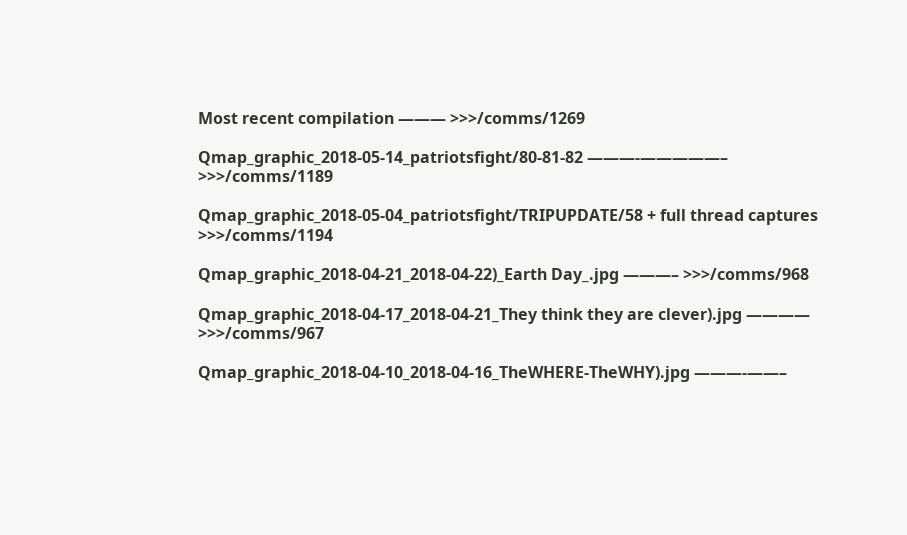Most recent compilation ——— >>>/comms/1269

Qmap_graphic_2018-05-14_patriotsfight/80-81-82 ———-—————– >>>/comms/1189

Qmap_graphic_2018-05-04_patriotsfight/TRIPUPDATE/58 + full thread captures >>>/comms/1194

Qmap_graphic_2018-04-21_2018-04-22)_Earth Day_.jpg ———– >>>/comms/968

Qmap_graphic_2018-04-17_2018-04-21_They think they are clever).jpg ———— >>>/comms/967

Qmap_graphic_2018-04-10_2018-04-16_TheWHERE-TheWHY).jpg ———-——–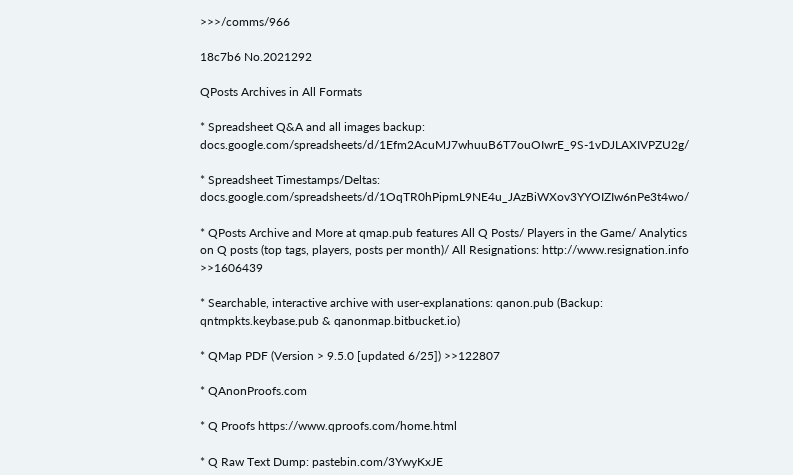>>>/comms/966

18c7b6 No.2021292

QPosts Archives in All Formats

* Spreadsheet Q&A and all images backup: docs.google.com/spreadsheets/d/1Efm2AcuMJ7whuuB6T7ouOIwrE_9S-1vDJLAXIVPZU2g/

* Spreadsheet Timestamps/Deltas: docs.google.com/spreadsheets/d/1OqTR0hPipmL9NE4u_JAzBiWXov3YYOIZIw6nPe3t4wo/

* QPosts Archive and More at qmap.pub features All Q Posts/ Players in the Game/ Analytics on Q posts (top tags, players, posts per month)/ All Resignations: http://www.resignation.info >>1606439

* Searchable, interactive archive with user-explanations: qanon.pub (Backup: qntmpkts.keybase.pub & qanonmap.bitbucket.io)

* QMap PDF (Version > 9.5.0 [updated 6/25]) >>122807

* QAnonProofs.com

* Q Proofs https://www.qproofs.com/home.html

* Q Raw Text Dump: pastebin.com/3YwyKxJE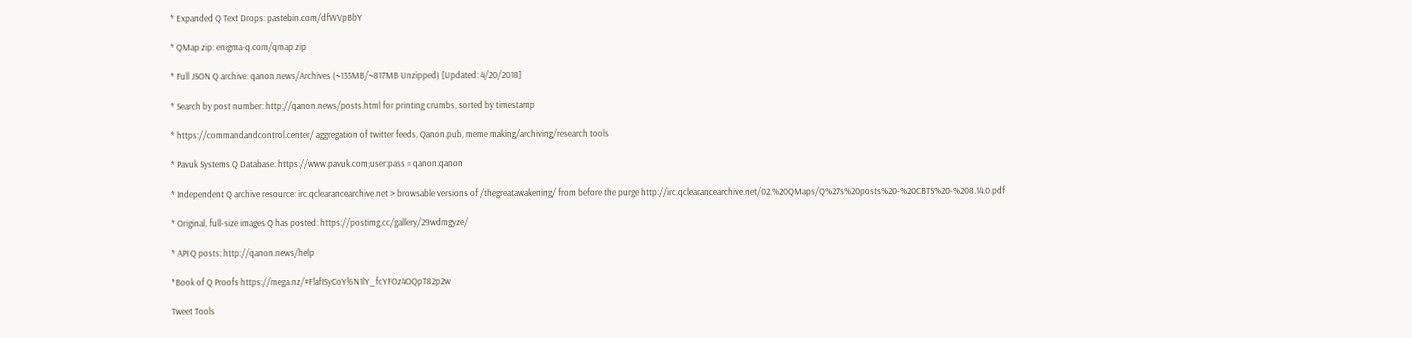* Expanded Q Text Drops: pastebin.com/dfWVpBbY

* QMap zip: enigma-q.com/qmap.zip

* Full JSON Q archive: qanon.news/Archives (~135MB/~817MB Unzipped) [Updated: 4/20/2018]

* Search by post number: http://qanon.news/posts.html for printing crumbs, sorted by timestamp

* https://commandandcontrol.center/ aggregation of twitter feeds, Qanon.pub, meme making/archiving/research tools

* Pavuk Systems Q Database: https://www.pavuk.com;user:pass = qanon:qanon

* Independent Q archive resource: irc.qclearancearchive.net > browsable versions of /thegreatawakening/ from before the purge http://irc.qclearancearchive.net/02.%20QMaps/Q%27s%20posts%20-%20CBTS%20-%208.14.0.pdf

* Original, full-size images Q has posted: https://postimg.cc/gallery/29wdmgyze/

* API Q posts: http://qanon.news/help

*Book of Q Proofs https://mega.nz/#F!afISyCoY!6N1lY_fcYFOz4OQpT82p2w

Tweet Tools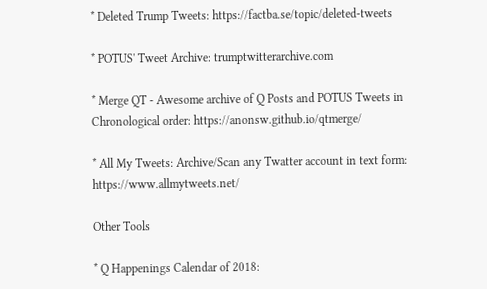* Deleted Trump Tweets: https://factba.se/topic/deleted-tweets

* POTUS' Tweet Archive: trumptwitterarchive.com

* Merge QT - Awesome archive of Q Posts and POTUS Tweets in Chronological order: https://anonsw.github.io/qtmerge/

* All My Tweets: Archive/Scan any Twatter account in text form: https://www.allmytweets.net/

Other Tools

* Q Happenings Calendar of 2018: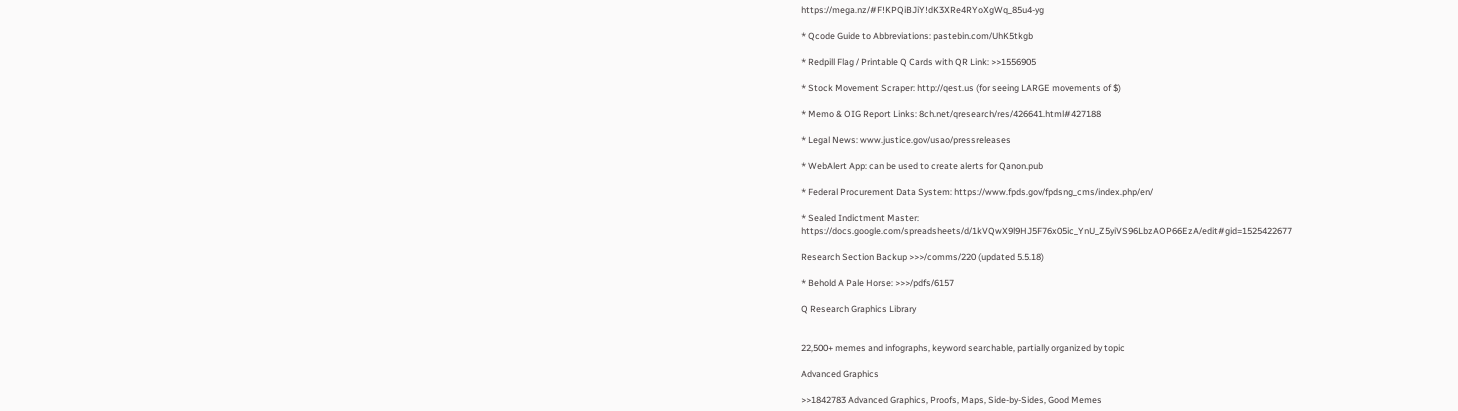https://mega.nz/#F!KPQiBJiY!dK3XRe4RYoXgWq_85u4-yg

* Qcode Guide to Abbreviations: pastebin.com/UhK5tkgb

* Redpill Flag / Printable Q Cards with QR Link: >>1556905

* Stock Movement Scraper: http://qest.us (for seeing LARGE movements of $)

* Memo & OIG Report Links: 8ch.net/qresearch/res/426641.html#427188

* Legal News: www.justice.gov/usao/pressreleases

* WebAlert App: can be used to create alerts for Qanon.pub

* Federal Procurement Data System: https://www.fpds.gov/fpdsng_cms/index.php/en/

* Sealed Indictment Master: https://docs.google.com/spreadsheets/d/1kVQwX9l9HJ5F76x05ic_YnU_Z5yiVS96LbzAOP66EzA/edit#gid=1525422677

Research Section Backup >>>/comms/220 (updated 5.5.18)

* Behold A Pale Horse: >>>/pdfs/6157

Q Research Graphics Library


22,500+ memes and infographs, keyword searchable, partially organized by topic

Advanced Graphics

>>1842783 Advanced Graphics, Proofs, Maps, Side-by-Sides, Good Memes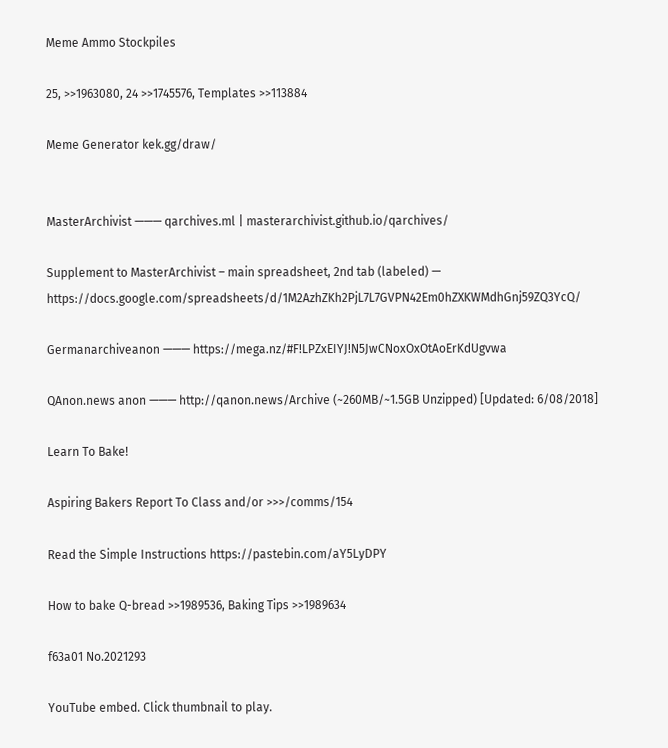Meme Ammo Stockpiles

25, >>1963080, 24 >>1745576, Templates >>113884

Meme Generator kek.gg/draw/


MasterArchivist ——— qarchives.ml | masterarchivist.github.io/qarchives/

Supplement to MasterArchivist – main spreadsheet, 2nd tab (labeled) — https://docs.google.com/spreadsheets/d/1M2AzhZKh2PjL7L7GVPN42Em0hZXKWMdhGnj59ZQ3YcQ/

Germanarchiveanon ——— https://mega.nz/#F!LPZxEIYJ!N5JwCNoxOxOtAoErKdUgvwa

QAnon.news anon ——— http://qanon.news/Archive (~260MB/~1.5GB Unzipped) [Updated: 6/08/2018]

Learn To Bake!

Aspiring Bakers Report To Class and/or >>>/comms/154

Read the Simple Instructions https://pastebin.com/aY5LyDPY

How to bake Q-bread >>1989536, Baking Tips >>1989634

f63a01 No.2021293

YouTube embed. Click thumbnail to play.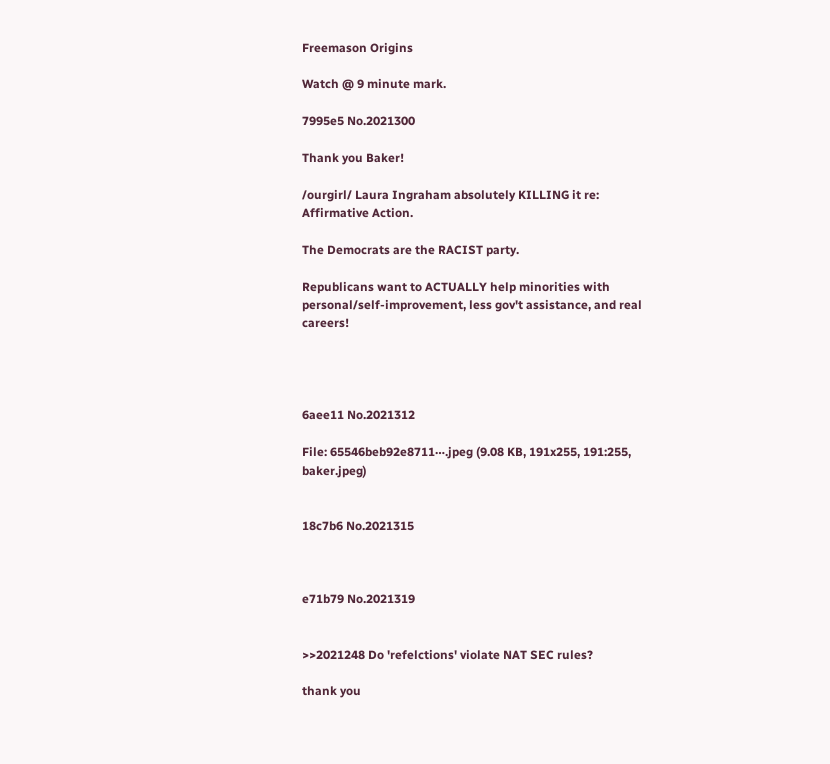Freemason Origins

Watch @ 9 minute mark.

7995e5 No.2021300

Thank you Baker!

/ourgirl/ Laura Ingraham absolutely KILLING it re: Affirmative Action.

The Democrats are the RACIST party.

Republicans want to ACTUALLY help minorities with personal/self-improvement, less gov't assistance, and real careers!




6aee11 No.2021312

File: 65546beb92e8711⋯.jpeg (9.08 KB, 191x255, 191:255, baker.jpeg)


18c7b6 No.2021315



e71b79 No.2021319


>>2021248 Do 'refelctions' violate NAT SEC rules?

thank you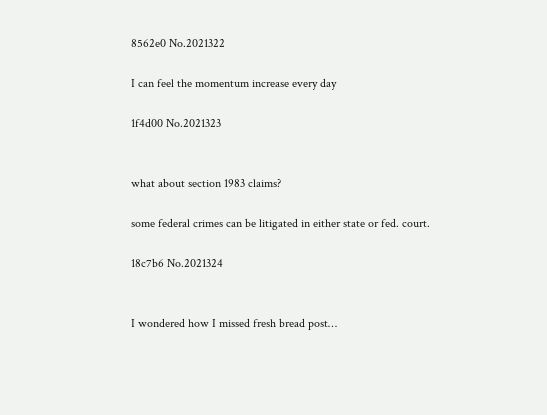8562e0 No.2021322

I can feel the momentum increase every day

1f4d00 No.2021323


what about section 1983 claims?

some federal crimes can be litigated in either state or fed. court.

18c7b6 No.2021324


I wondered how I missed fresh bread post…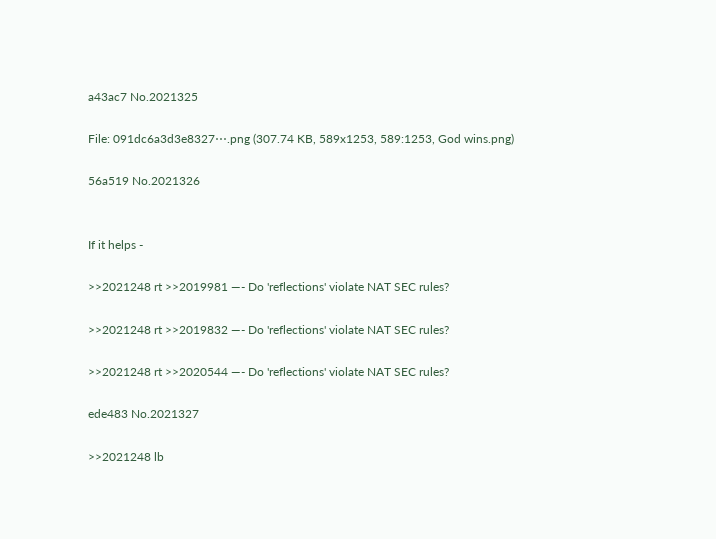a43ac7 No.2021325

File: 091dc6a3d3e8327⋯.png (307.74 KB, 589x1253, 589:1253, God wins.png)

56a519 No.2021326


If it helps -

>>2021248 rt >>2019981 —- Do 'reflections' violate NAT SEC rules?

>>2021248 rt >>2019832 —- Do 'reflections' violate NAT SEC rules?

>>2021248 rt >>2020544 —- Do 'reflections' violate NAT SEC rules?

ede483 No.2021327

>>2021248 lb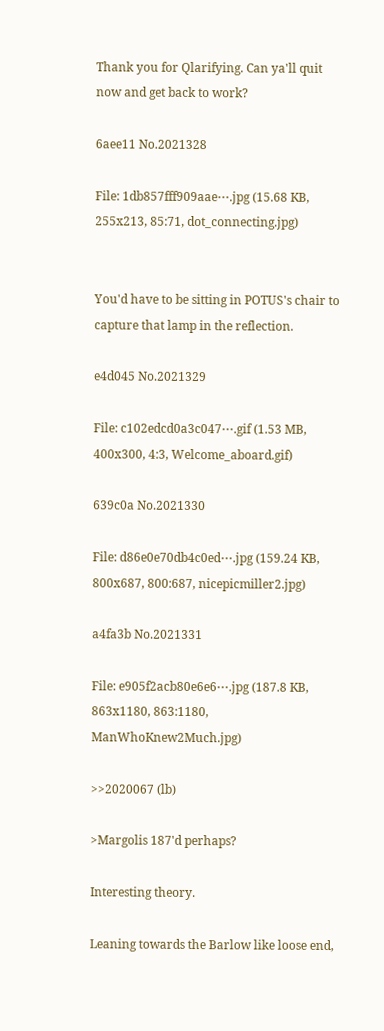Thank you for Qlarifying. Can ya'll quit now and get back to work?

6aee11 No.2021328

File: 1db857fff909aae⋯.jpg (15.68 KB, 255x213, 85:71, dot_connecting.jpg)


You'd have to be sitting in POTUS's chair to capture that lamp in the reflection.

e4d045 No.2021329

File: c102edcd0a3c047⋯.gif (1.53 MB, 400x300, 4:3, Welcome_aboard.gif)

639c0a No.2021330

File: d86e0e70db4c0ed⋯.jpg (159.24 KB, 800x687, 800:687, nicepicmiller2.jpg)

a4fa3b No.2021331

File: e905f2acb80e6e6⋯.jpg (187.8 KB, 863x1180, 863:1180, ManWhoKnew2Much.jpg)

>>2020067 (lb)

>Margolis 187'd perhaps?

Interesting theory.

Leaning towards the Barlow like loose end,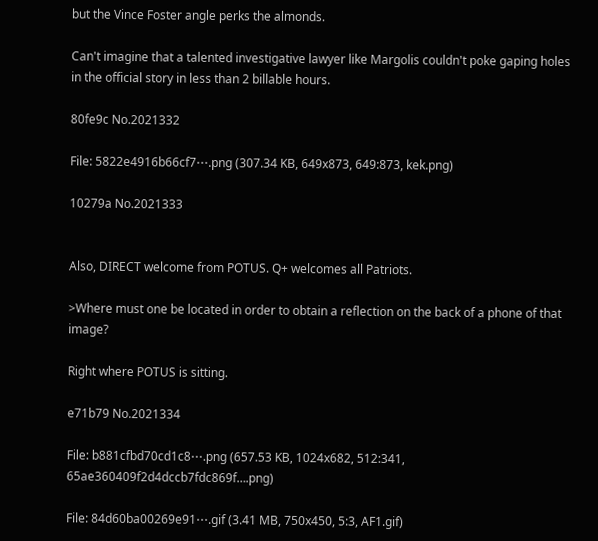but the Vince Foster angle perks the almonds.

Can't imagine that a talented investigative lawyer like Margolis couldn't poke gaping holes in the official story in less than 2 billable hours.

80fe9c No.2021332

File: 5822e4916b66cf7⋯.png (307.34 KB, 649x873, 649:873, kek.png)

10279a No.2021333


Also, DIRECT welcome from POTUS. Q+ welcomes all Patriots.

>Where must one be located in order to obtain a reflection on the back of a phone of that image?

Right where POTUS is sitting.

e71b79 No.2021334

File: b881cfbd70cd1c8⋯.png (657.53 KB, 1024x682, 512:341, 65ae360409f2d4dccb7fdc869f….png)

File: 84d60ba00269e91⋯.gif (3.41 MB, 750x450, 5:3, AF1.gif)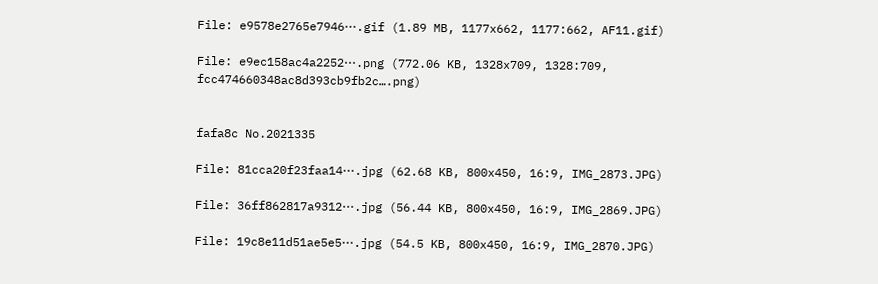File: e9578e2765e7946⋯.gif (1.89 MB, 1177x662, 1177:662, AF11.gif)

File: e9ec158ac4a2252⋯.png (772.06 KB, 1328x709, 1328:709, fcc474660348ac8d393cb9fb2c….png)


fafa8c No.2021335

File: 81cca20f23faa14⋯.jpg (62.68 KB, 800x450, 16:9, IMG_2873.JPG)

File: 36ff862817a9312⋯.jpg (56.44 KB, 800x450, 16:9, IMG_2869.JPG)

File: 19c8e11d51ae5e5⋯.jpg (54.5 KB, 800x450, 16:9, IMG_2870.JPG)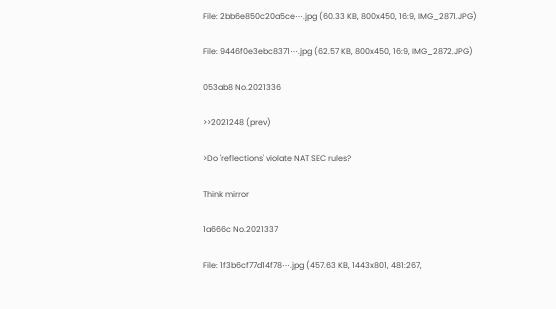File: 2bb6e850c20a5ce⋯.jpg (60.33 KB, 800x450, 16:9, IMG_2871.JPG)

File: 9446f0e3ebc8371⋯.jpg (62.57 KB, 800x450, 16:9, IMG_2872.JPG)

053ab8 No.2021336

>>2021248 (prev)

>Do 'reflections' violate NAT SEC rules?

Think mirror

1a666c No.2021337

File: 1f3b6cf77d14f78⋯.jpg (457.63 KB, 1443x801, 481:267,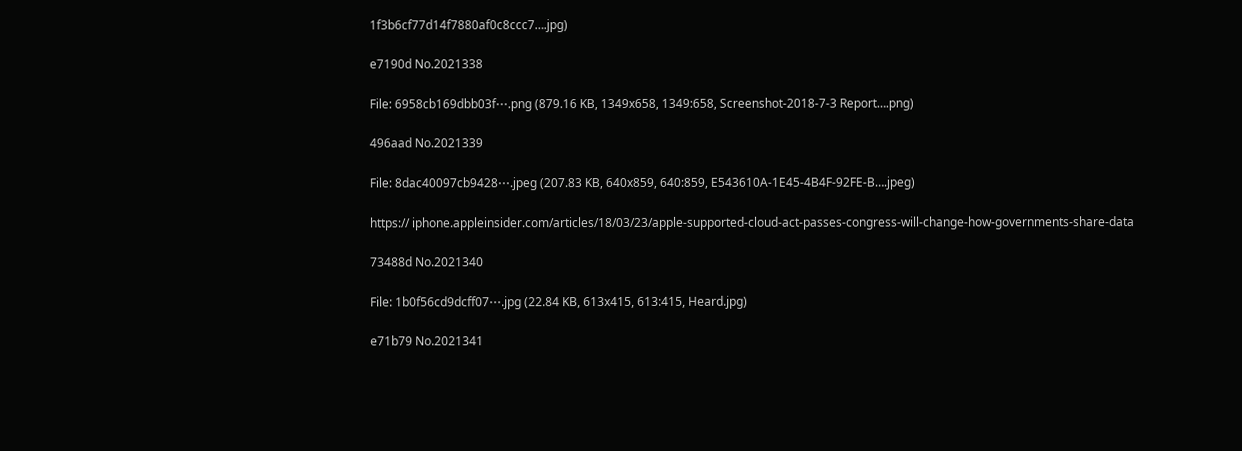1f3b6cf77d14f7880af0c8ccc7….jpg)

e7190d No.2021338

File: 6958cb169dbb03f⋯.png (879.16 KB, 1349x658, 1349:658, Screenshot-2018-7-3 Report….png)

496aad No.2021339

File: 8dac40097cb9428⋯.jpeg (207.83 KB, 640x859, 640:859, E543610A-1E45-4B4F-92FE-B….jpeg)

https:// iphone.appleinsider.com/articles/18/03/23/apple-supported-cloud-act-passes-congress-will-change-how-governments-share-data

73488d No.2021340

File: 1b0f56cd9dcff07⋯.jpg (22.84 KB, 613x415, 613:415, Heard.jpg)

e71b79 No.2021341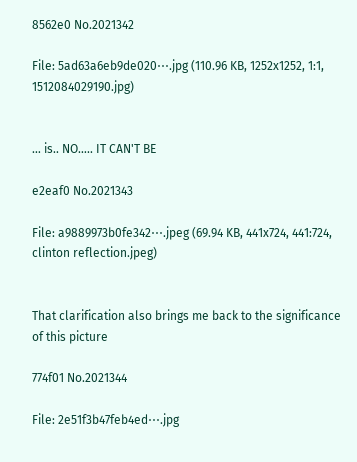8562e0 No.2021342

File: 5ad63a6eb9de020⋯.jpg (110.96 KB, 1252x1252, 1:1, 1512084029190.jpg)


… is.. NO….. IT CAN'T BE

e2eaf0 No.2021343

File: a9889973b0fe342⋯.jpeg (69.94 KB, 441x724, 441:724, clinton reflection.jpeg)


That clarification also brings me back to the significance of this picture

774f01 No.2021344

File: 2e51f3b47feb4ed⋯.jpg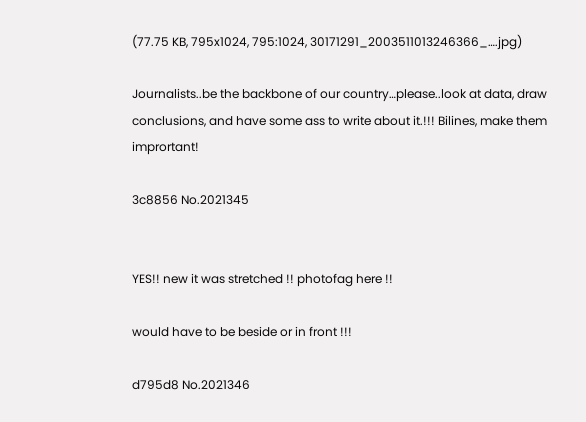(77.75 KB, 795x1024, 795:1024, 30171291_2003511013246366_….jpg)

Journalists..be the backbone of our country…please..look at data, draw conclusions, and have some ass to write about it.!!! Bilines, make them imprortant!

3c8856 No.2021345


YES!! new it was stretched !! photofag here !!

would have to be beside or in front !!!

d795d8 No.2021346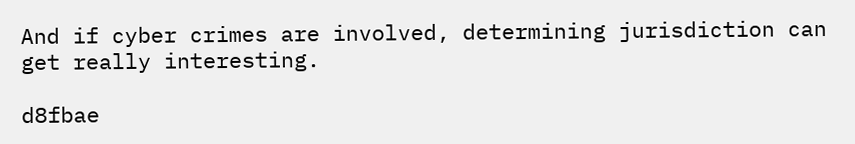And if cyber crimes are involved, determining jurisdiction can get really interesting.

d8fbae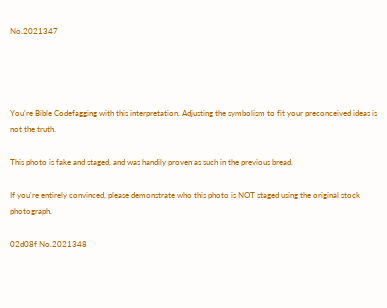No.2021347




You're Bible Codefagging with this interpretation. Adjusting the symbolism to fit your preconceived ideas is not the truth.

This photo is fake and staged, and was handily proven as such in the previous bread.

If you're entirely convinced, please demonstrate who this photo is NOT staged using the original stock photograph.

02d08f No.2021348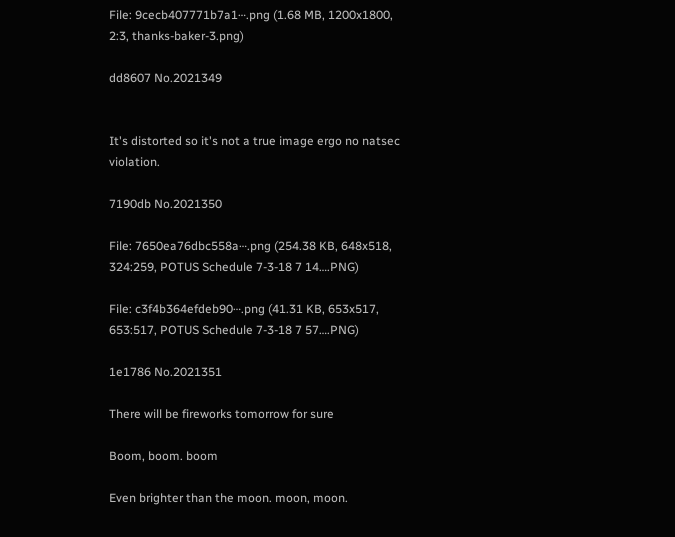File: 9cecb407771b7a1⋯.png (1.68 MB, 1200x1800, 2:3, thanks-baker-3.png)

dd8607 No.2021349


It's distorted so it's not a true image ergo no natsec violation.

7190db No.2021350

File: 7650ea76dbc558a⋯.png (254.38 KB, 648x518, 324:259, POTUS Schedule 7-3-18 7 14….PNG)

File: c3f4b364efdeb90⋯.png (41.31 KB, 653x517, 653:517, POTUS Schedule 7-3-18 7 57….PNG)

1e1786 No.2021351

There will be fireworks tomorrow for sure

Boom, boom. boom

Even brighter than the moon. moon, moon.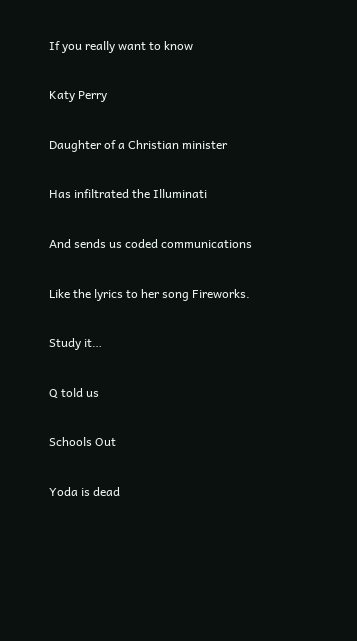If you really want to know

Katy Perry

Daughter of a Christian minister

Has infiltrated the Illuminati

And sends us coded communications

Like the lyrics to her song Fireworks.

Study it…

Q told us

Schools Out

Yoda is dead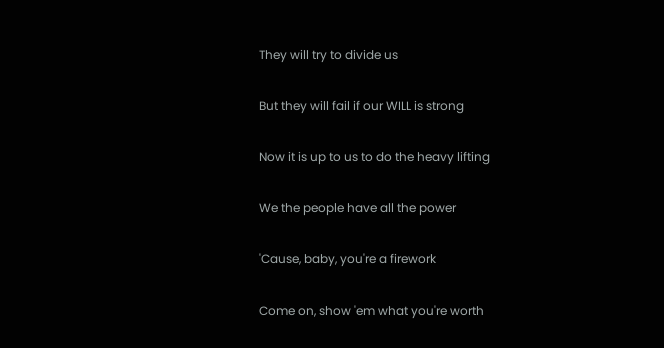They will try to divide us

But they will fail if our WILL is strong

Now it is up to us to do the heavy lifting

We the people have all the power

'Cause, baby, you're a firework

Come on, show 'em what you're worth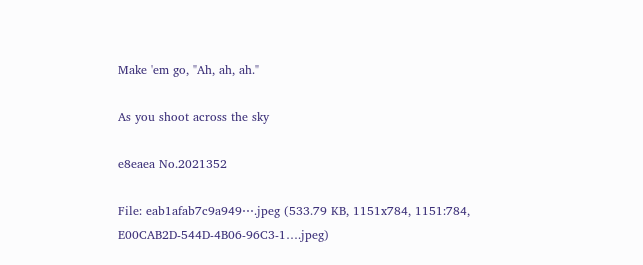Make 'em go, "Ah, ah, ah."

As you shoot across the sky

e8eaea No.2021352

File: eab1afab7c9a949⋯.jpeg (533.79 KB, 1151x784, 1151:784, E00CAB2D-544D-4B06-96C3-1….jpeg)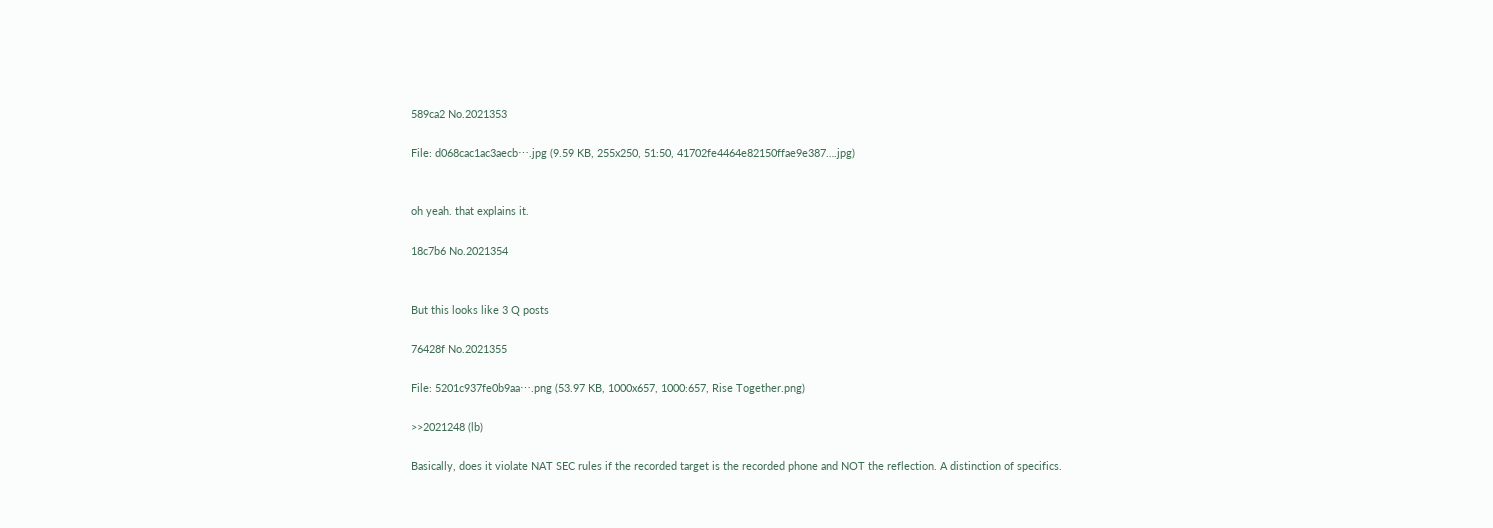589ca2 No.2021353

File: d068cac1ac3aecb⋯.jpg (9.59 KB, 255x250, 51:50, 41702fe4464e82150ffae9e387….jpg)


oh yeah. that explains it.

18c7b6 No.2021354


But this looks like 3 Q posts

76428f No.2021355

File: 5201c937fe0b9aa⋯.png (53.97 KB, 1000x657, 1000:657, Rise Together.png)

>>2021248 (lb)

Basically, does it violate NAT SEC rules if the recorded target is the recorded phone and NOT the reflection. A distinction of specifics.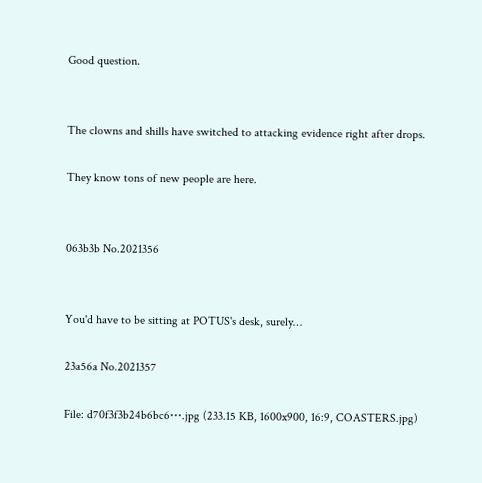Good question.


The clowns and shills have switched to attacking evidence right after drops.

They know tons of new people are here.


063b3b No.2021356


You'd have to be sitting at POTUS's desk, surely…

23a56a No.2021357

File: d70f3f3b24b6bc6⋯.jpg (233.15 KB, 1600x900, 16:9, COASTERS.jpg)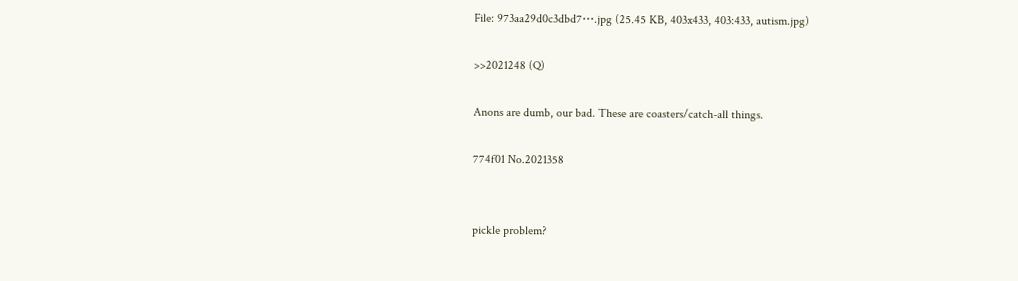File: 973aa29d0c3dbd7⋯.jpg (25.45 KB, 403x433, 403:433, autism.jpg)

>>2021248 (Q)

Anons are dumb, our bad. These are coasters/catch-all things.

774f01 No.2021358


pickle problem?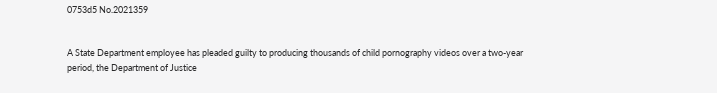0753d5 No.2021359


A State Department employee has pleaded guilty to producing thousands of child pornography videos over a two-year period, the Department of Justice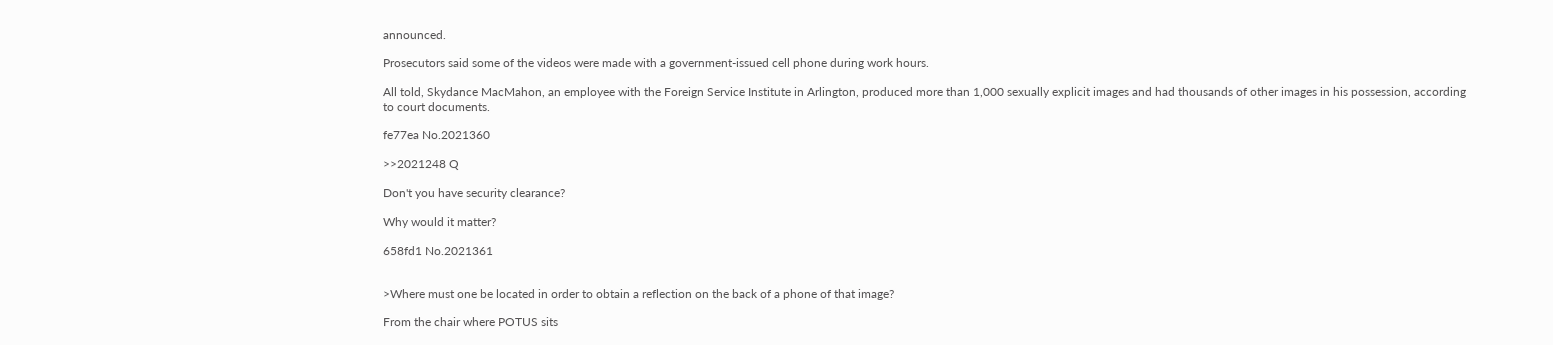announced.

Prosecutors said some of the videos were made with a government-issued cell phone during work hours.

All told, Skydance MacMahon, an employee with the Foreign Service Institute in Arlington, produced more than 1,000 sexually explicit images and had thousands of other images in his possession, according to court documents.

fe77ea No.2021360

>>2021248 Q

Don't you have security clearance?

Why would it matter?

658fd1 No.2021361


>Where must one be located in order to obtain a reflection on the back of a phone of that image?

From the chair where POTUS sits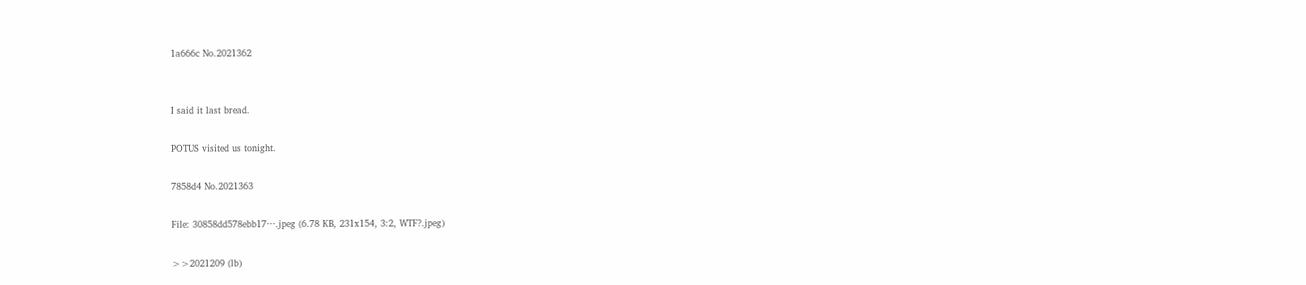1a666c No.2021362


I said it last bread.

POTUS visited us tonight.

7858d4 No.2021363

File: 30858dd578ebb17⋯.jpeg (6.78 KB, 231x154, 3:2, WTF?.jpeg)

>>2021209 (lb)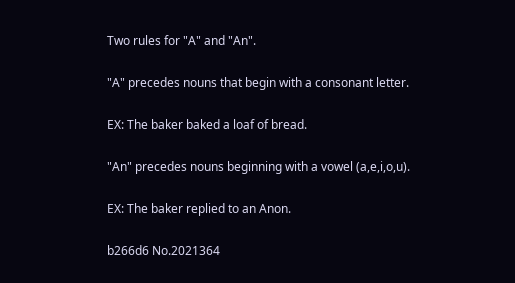Two rules for "A" and "An".

"A" precedes nouns that begin with a consonant letter.

EX: The baker baked a loaf of bread.

"An" precedes nouns beginning with a vowel (a,e,i,o,u).

EX: The baker replied to an Anon.

b266d6 No.2021364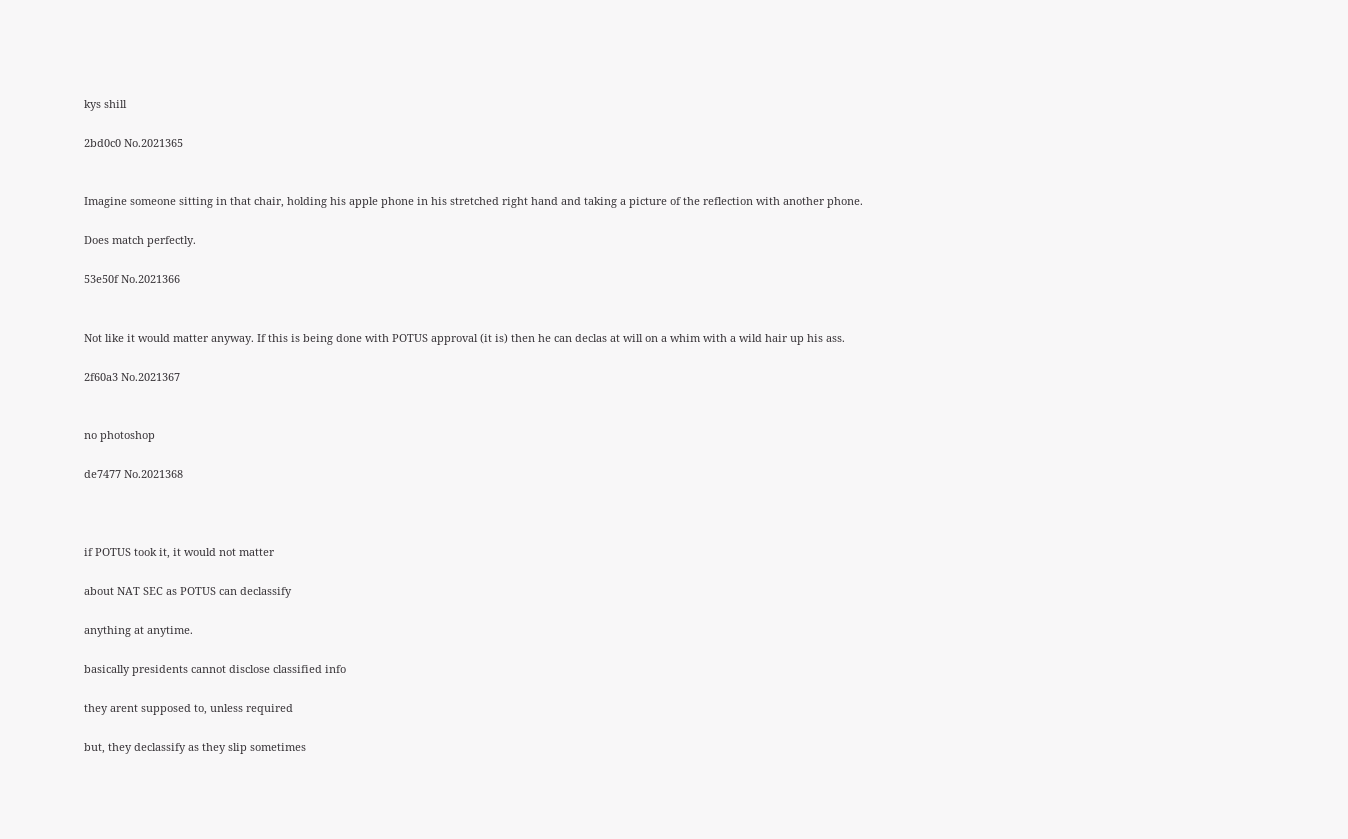kys shill

2bd0c0 No.2021365


Imagine someone sitting in that chair, holding his apple phone in his stretched right hand and taking a picture of the reflection with another phone.

Does match perfectly.

53e50f No.2021366


Not like it would matter anyway. If this is being done with POTUS approval (it is) then he can declas at will on a whim with a wild hair up his ass.

2f60a3 No.2021367


no photoshop

de7477 No.2021368



if POTUS took it, it would not matter

about NAT SEC as POTUS can declassify

anything at anytime.

basically presidents cannot disclose classified info

they arent supposed to, unless required

but, they declassify as they slip sometimes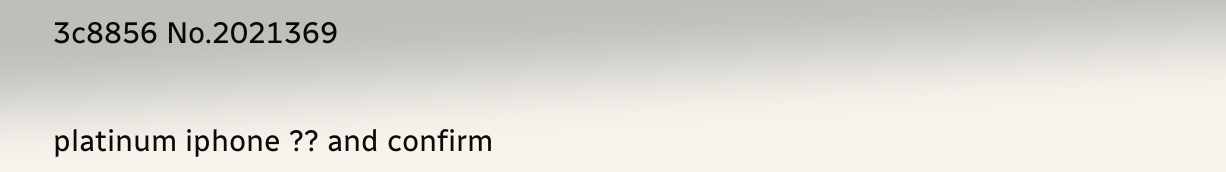3c8856 No.2021369


platinum iphone ?? and confirm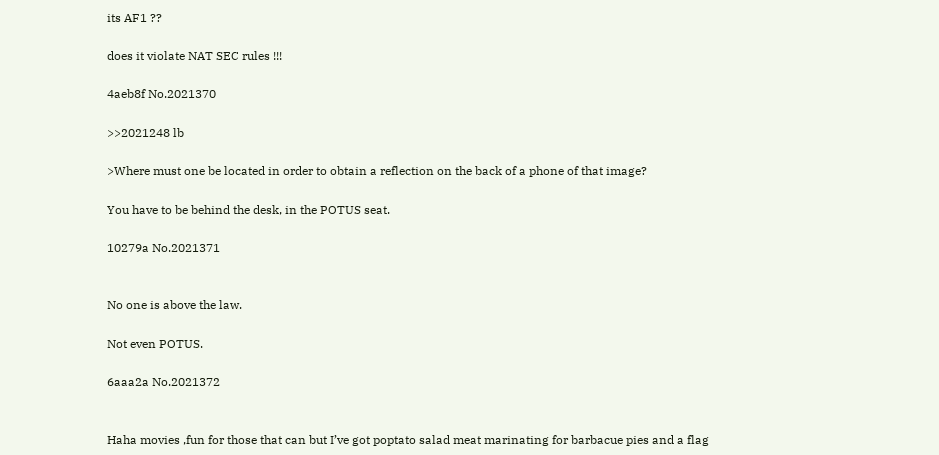its AF1 ??

does it violate NAT SEC rules !!!

4aeb8f No.2021370

>>2021248 lb

>Where must one be located in order to obtain a reflection on the back of a phone of that image?

You have to be behind the desk, in the POTUS seat.

10279a No.2021371


No one is above the law.

Not even POTUS.

6aaa2a No.2021372


Haha movies ,fun for those that can but I’ve got poptato salad meat marinating for barbacue pies and a flag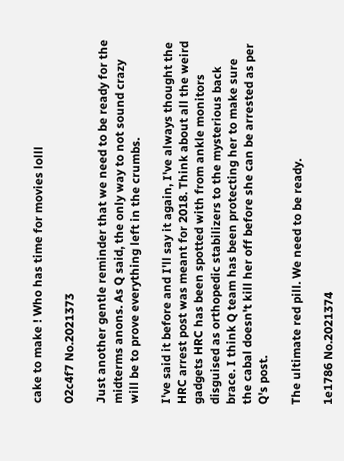cake to make ! Who has time for movies lolll

02c4f7 No.2021373

Just another gentle reminder that we need to be ready for the midterms anons. As Q said, the only way to not sound crazy will be to prove everything left in the crumbs.

I've said it before and I'll say it again, I've always thought the HRC arrest post was meant for 2018. Think about all the weird gadgets HRC has been spotted with from ankle monitors disguised as orthopedic stabilizers to the mysterious back brace. I think Q team has been protecting her to make sure the cabal doesn't kill her off before she can be arrested as per Q's post.

The ultimate red pill. We need to be ready.

1e1786 No.2021374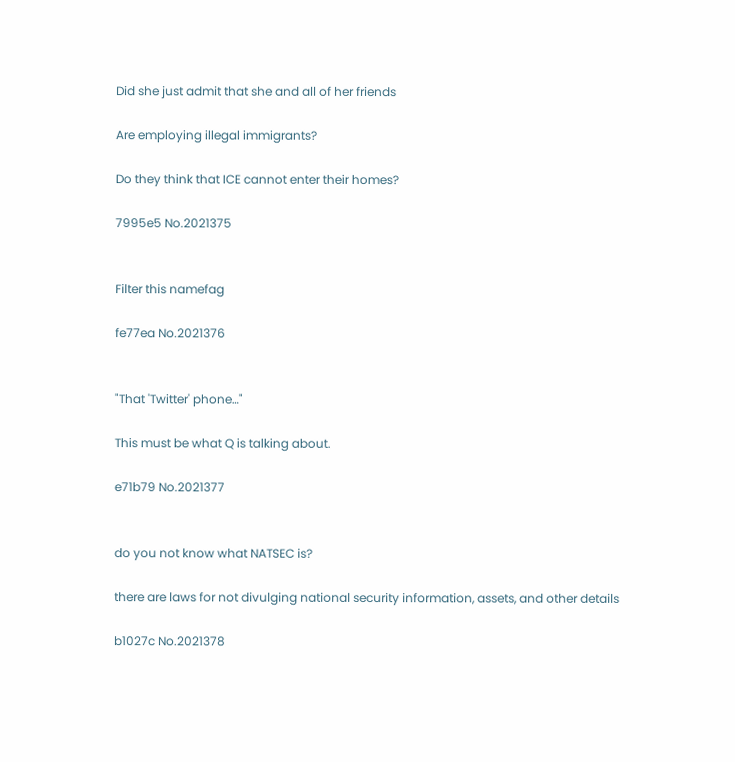Did she just admit that she and all of her friends

Are employing illegal immigrants?

Do they think that ICE cannot enter their homes?

7995e5 No.2021375


Filter this namefag

fe77ea No.2021376


"That 'Twitter' phone…"

This must be what Q is talking about.

e71b79 No.2021377


do you not know what NATSEC is?

there are laws for not divulging national security information, assets, and other details

b1027c No.2021378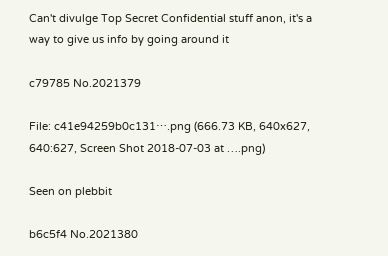Can't divulge Top Secret Confidential stuff anon, it's a way to give us info by going around it

c79785 No.2021379

File: c41e94259b0c131⋯.png (666.73 KB, 640x627, 640:627, Screen Shot 2018-07-03 at ….png)

Seen on plebbit

b6c5f4 No.2021380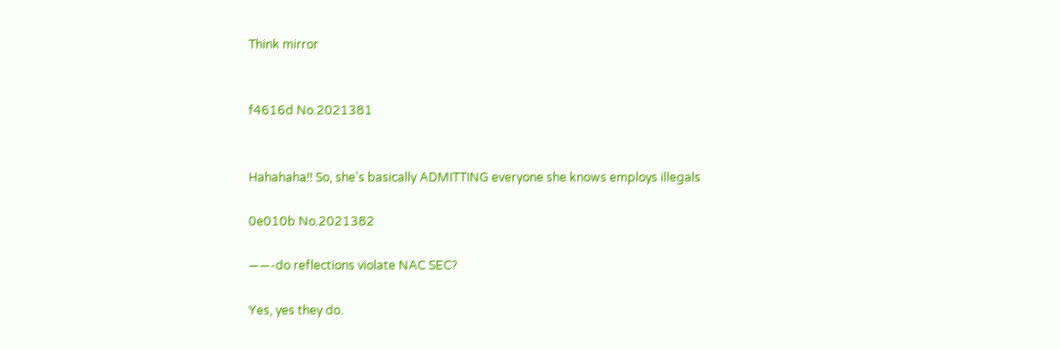Think mirror


f4616d No.2021381


Hahahaha!! So, she's basically ADMITTING everyone she knows employs illegals

0e010b No.2021382

——-do reflections violate NAC SEC?

Yes, yes they do.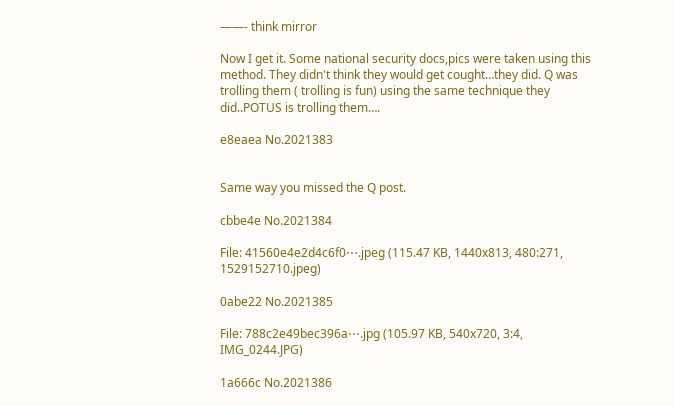——- think mirror

Now I get it. Some national security docs,pics were taken using this method. They didn't think they would get cought…they did. Q was trolling them ( trolling is fun) using the same technique they did..POTUS is trolling them….

e8eaea No.2021383


Same way you missed the Q post.

cbbe4e No.2021384

File: 41560e4e2d4c6f0⋯.jpeg (115.47 KB, 1440x813, 480:271, 1529152710.jpeg)

0abe22 No.2021385

File: 788c2e49bec396a⋯.jpg (105.97 KB, 540x720, 3:4, IMG_0244.JPG)

1a666c No.2021386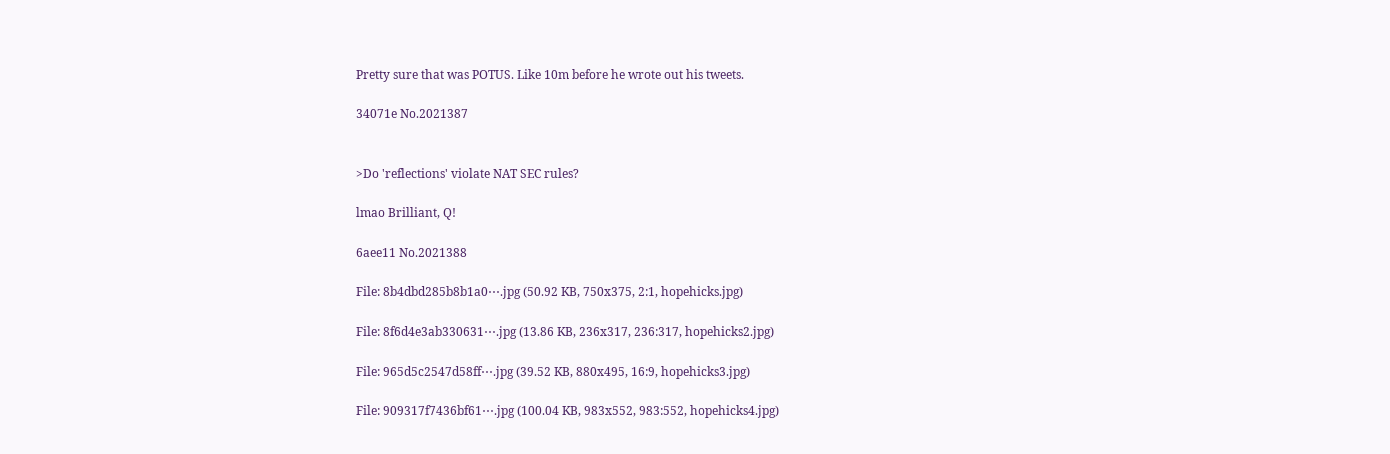Pretty sure that was POTUS. Like 10m before he wrote out his tweets.

34071e No.2021387


>Do 'reflections' violate NAT SEC rules?

lmao Brilliant, Q!

6aee11 No.2021388

File: 8b4dbd285b8b1a0⋯.jpg (50.92 KB, 750x375, 2:1, hopehicks.jpg)

File: 8f6d4e3ab330631⋯.jpg (13.86 KB, 236x317, 236:317, hopehicks2.jpg)

File: 965d5c2547d58ff⋯.jpg (39.52 KB, 880x495, 16:9, hopehicks3.jpg)

File: 909317f7436bf61⋯.jpg (100.04 KB, 983x552, 983:552, hopehicks4.jpg)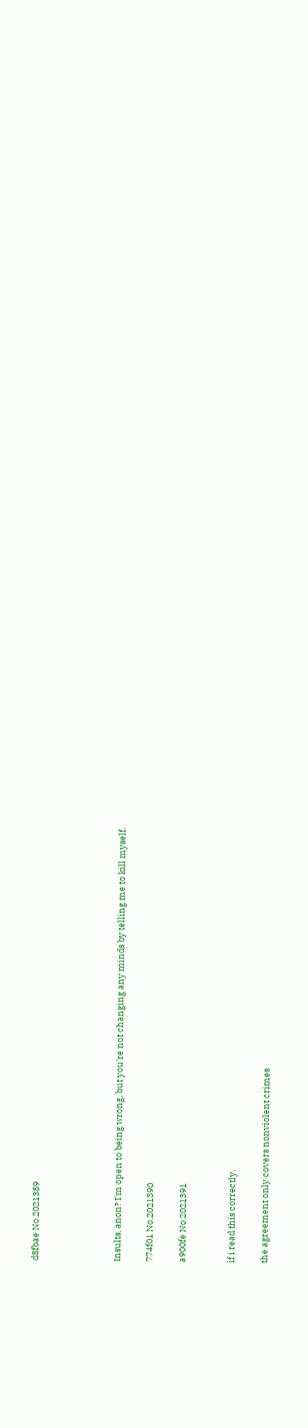d8fbae No.2021389




Insults, anon? I'm open to being wrong, but you're not changing any minds by telling me to kill myself.

774f01 No.2021390

a900fe No.2021391


if i read this correctly.

the agreement only covers nonviolent crimes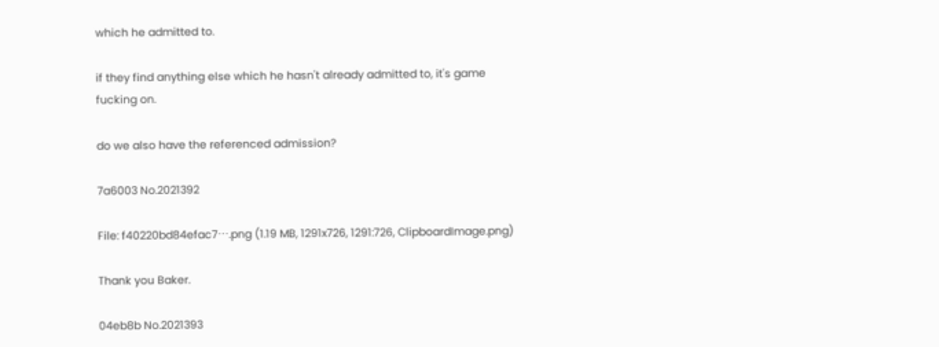which he admitted to.

if they find anything else which he hasn't already admitted to, it's game fucking on.

do we also have the referenced admission?

7a6003 No.2021392

File: f40220bd84efac7⋯.png (1.19 MB, 1291x726, 1291:726, ClipboardImage.png)

Thank you Baker.

04eb8b No.2021393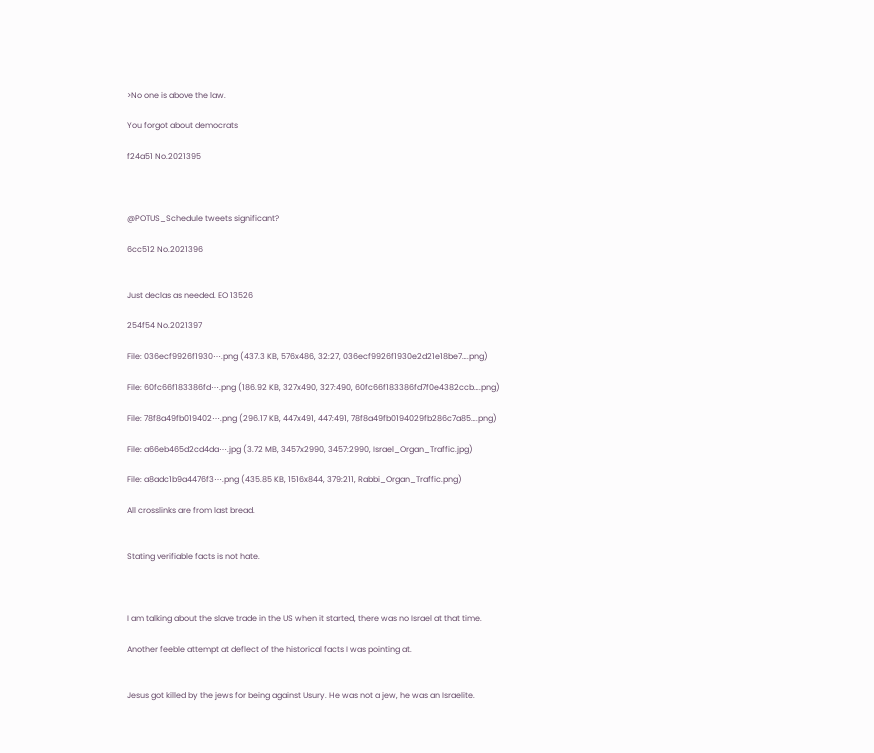>No one is above the law.

You forgot about democrats

f24a51 No.2021395



@POTUS_Schedule tweets significant?

6cc512 No.2021396


Just declas as needed. EO 13526

254f54 No.2021397

File: 036ecf9926f1930⋯.png (437.3 KB, 576x486, 32:27, 036ecf9926f1930e2d21e18be7….png)

File: 60fc66f183386fd⋯.png (186.92 KB, 327x490, 327:490, 60fc66f183386fd7f0e4382ccb….png)

File: 78f8a49fb019402⋯.png (296.17 KB, 447x491, 447:491, 78f8a49fb0194029fb286c7a85….png)

File: a66eb465d2cd4da⋯.jpg (3.72 MB, 3457x2990, 3457:2990, Israel_Organ_Traffic.jpg)

File: a8adc1b9a4476f3⋯.png (435.85 KB, 1516x844, 379:211, Rabbi_Organ_Traffic.png)

All crosslinks are from last bread.


Stating verifiable facts is not hate.



I am talking about the slave trade in the US when it started, there was no Israel at that time.

Another feeble attempt at deflect of the historical facts I was pointing at.


Jesus got killed by the jews for being against Usury. He was not a jew, he was an Israelite.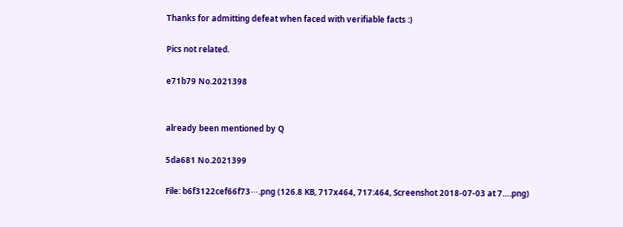Thanks for admitting defeat when faced with verifiable facts :)

Pics not related.

e71b79 No.2021398


already been mentioned by Q

5da681 No.2021399

File: b6f3122cef66f73⋯.png (126.8 KB, 717x464, 717:464, Screenshot 2018-07-03 at 7….png)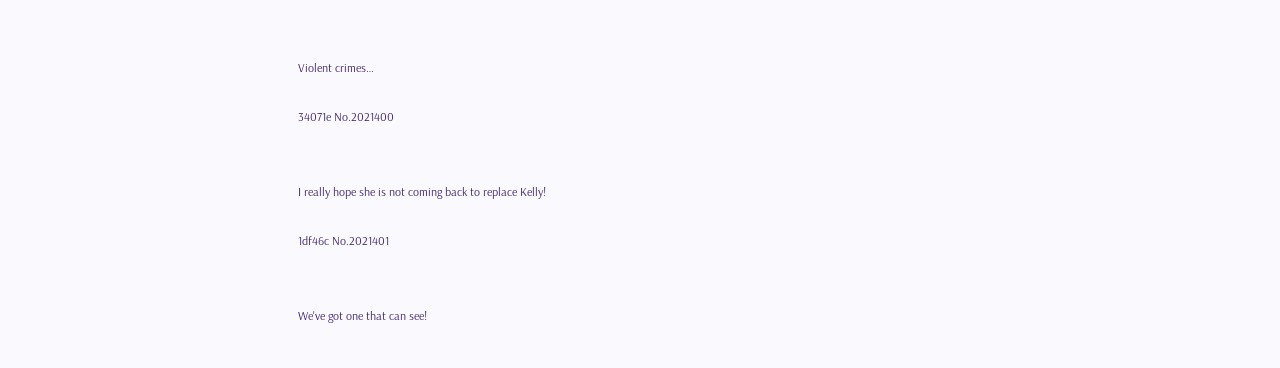Violent crimes…

34071e No.2021400


I really hope she is not coming back to replace Kelly!

1df46c No.2021401


We've got one that can see!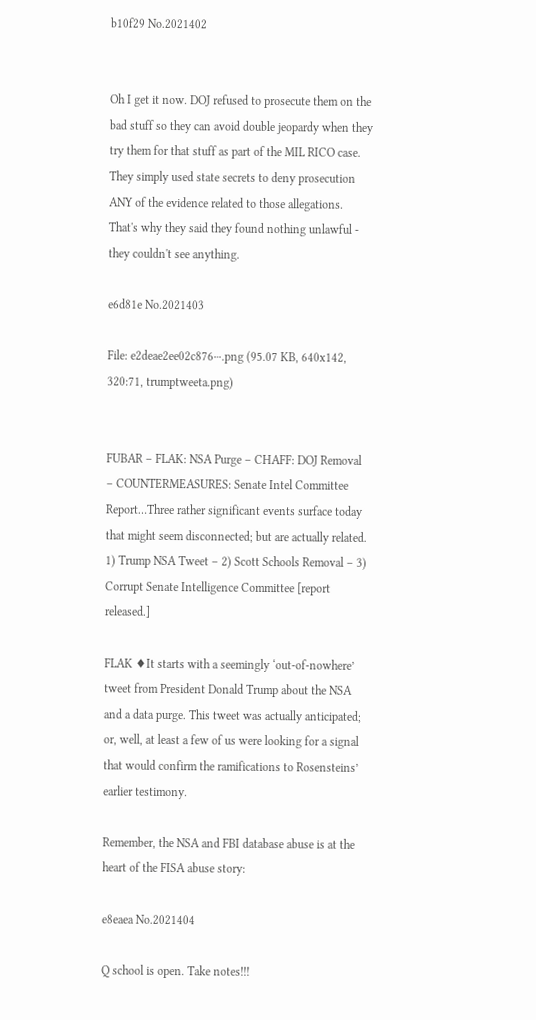b10f29 No.2021402


Oh I get it now. DOJ refused to prosecute them on the bad stuff so they can avoid double jeopardy when they try them for that stuff as part of the MIL RICO case. They simply used state secrets to deny prosecution ANY of the evidence related to those allegations. That's why they said they found nothing unlawful - they couldn't see anything.

e6d81e No.2021403

File: e2deae2ee02c876⋯.png (95.07 KB, 640x142, 320:71, trumptweeta.png)


FUBAR – FLAK: NSA Purge – CHAFF: DOJ Removal – COUNTERMEASURES: Senate Intel Committee Report…Three rather significant events surface today that might seem disconnected; but are actually related. 1) Trump NSA Tweet – 2) Scott Schools Removal – 3) Corrupt Senate Intelligence Committee [report released.]

FLAK ♦It starts with a seemingly ‘out-of-nowhere’ tweet from President Donald Trump about the NSA and a data purge. This tweet was actually anticipated; or, well, at least a few of us were looking for a signal that would confirm the ramifications to Rosensteins’ earlier testimony.

Remember, the NSA and FBI database abuse is at the heart of the FISA abuse story:

e8eaea No.2021404

Q school is open. Take notes!!!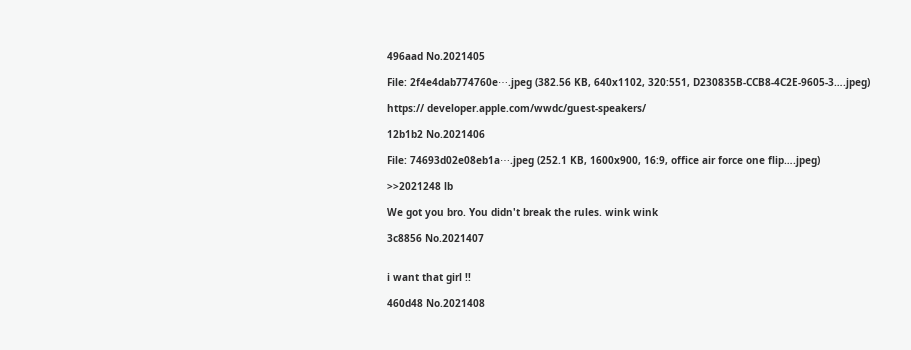496aad No.2021405

File: 2f4e4dab774760e⋯.jpeg (382.56 KB, 640x1102, 320:551, D230835B-CCB8-4C2E-9605-3….jpeg)

https:// developer.apple.com/wwdc/guest-speakers/

12b1b2 No.2021406

File: 74693d02e08eb1a⋯.jpeg (252.1 KB, 1600x900, 16:9, office air force one flip….jpeg)

>>2021248 lb

We got you bro. You didn't break the rules. wink wink

3c8856 No.2021407


i want that girl !!

460d48 No.2021408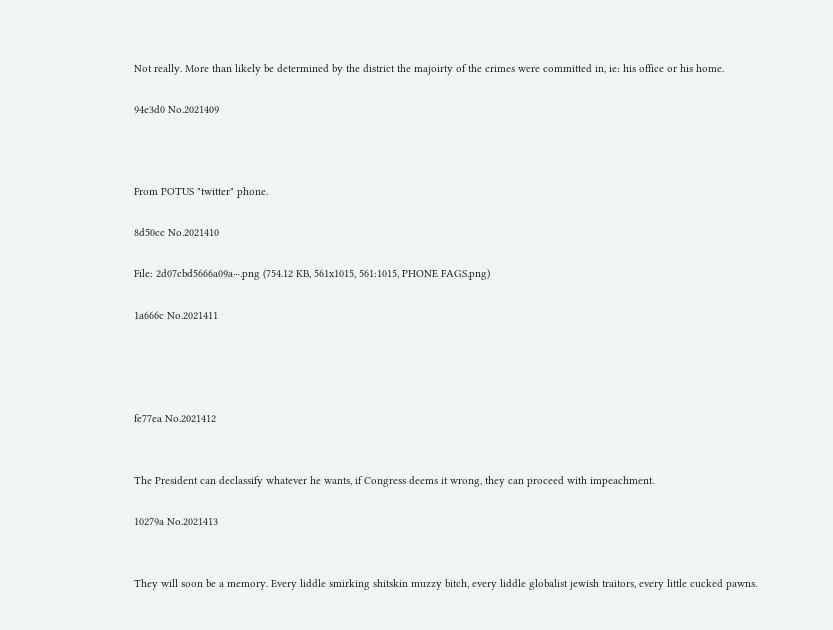Not really. More than likely be determined by the district the majoirty of the crimes were committed in, ie: his office or his home.

94e3d0 No.2021409



From POTUS "twitter" phone.

8d50cc No.2021410

File: 2d07cbd5666a09a⋯.png (754.12 KB, 561x1015, 561:1015, PHONE FAGS.png)

1a666c No.2021411




fe77ea No.2021412


The President can declassify whatever he wants, if Congress deems it wrong, they can proceed with impeachment.

10279a No.2021413


They will soon be a memory. Every liddle smirking shitskin muzzy bitch, every liddle globalist jewish traitors, every little cucked pawns.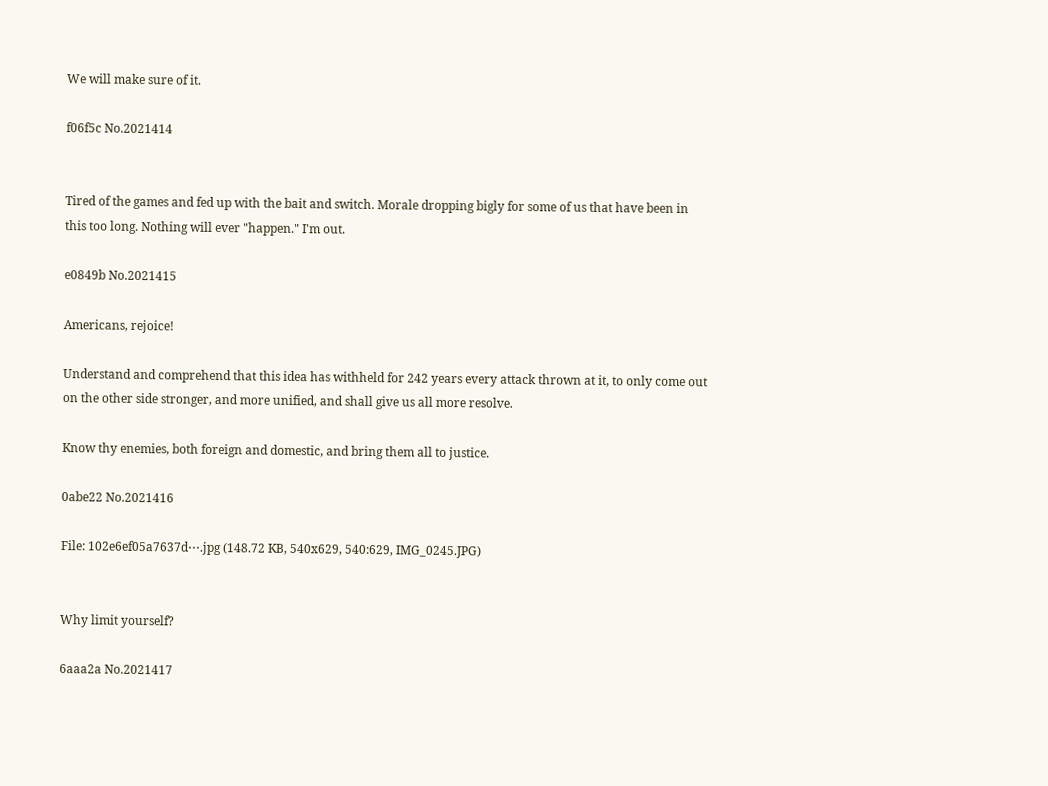We will make sure of it.

f06f5c No.2021414


Tired of the games and fed up with the bait and switch. Morale dropping bigly for some of us that have been in this too long. Nothing will ever "happen." I'm out.

e0849b No.2021415

Americans, rejoice!

Understand and comprehend that this idea has withheld for 242 years every attack thrown at it, to only come out on the other side stronger, and more unified, and shall give us all more resolve.

Know thy enemies, both foreign and domestic, and bring them all to justice.

0abe22 No.2021416

File: 102e6ef05a7637d⋯.jpg (148.72 KB, 540x629, 540:629, IMG_0245.JPG)


Why limit yourself?

6aaa2a No.2021417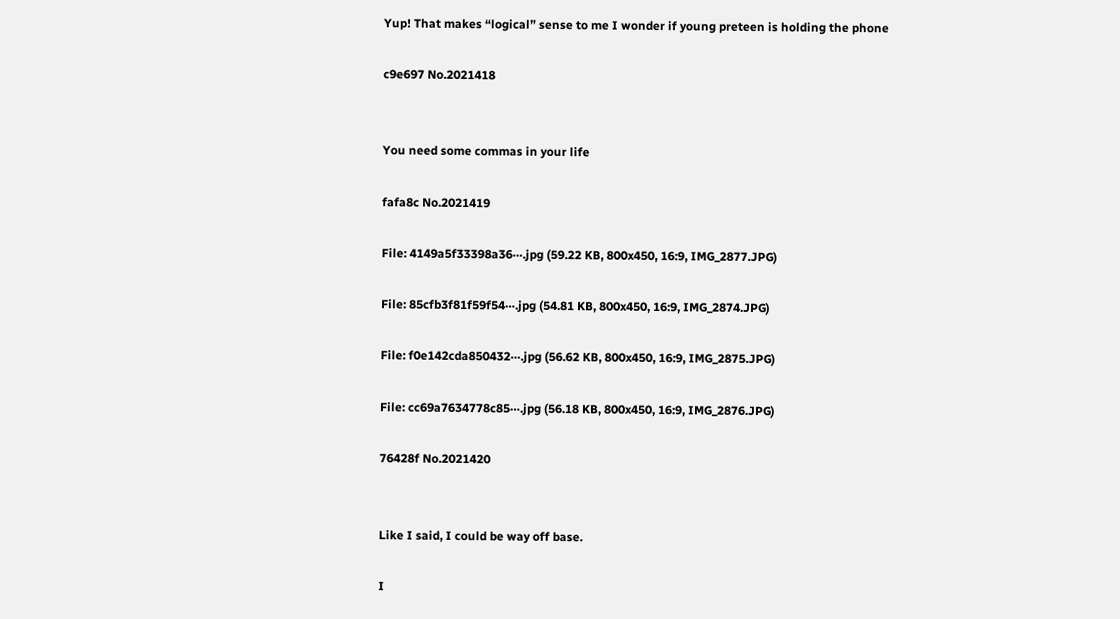Yup! That makes “logical” sense to me I wonder if young preteen is holding the phone

c9e697 No.2021418


You need some commas in your life

fafa8c No.2021419

File: 4149a5f33398a36⋯.jpg (59.22 KB, 800x450, 16:9, IMG_2877.JPG)

File: 85cfb3f81f59f54⋯.jpg (54.81 KB, 800x450, 16:9, IMG_2874.JPG)

File: f0e142cda850432⋯.jpg (56.62 KB, 800x450, 16:9, IMG_2875.JPG)

File: cc69a7634778c85⋯.jpg (56.18 KB, 800x450, 16:9, IMG_2876.JPG)

76428f No.2021420


Like I said, I could be way off base.

I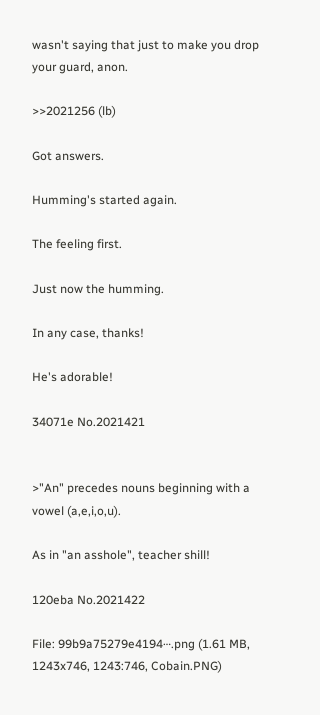wasn't saying that just to make you drop your guard, anon.

>>2021256 (lb)

Got answers.

Humming's started again.

The feeling first.

Just now the humming.

In any case, thanks!

He's adorable!

34071e No.2021421


>"An" precedes nouns beginning with a vowel (a,e,i,o,u).

As in "an asshole", teacher shill!

120eba No.2021422

File: 99b9a75279e4194⋯.png (1.61 MB, 1243x746, 1243:746, Cobain.PNG)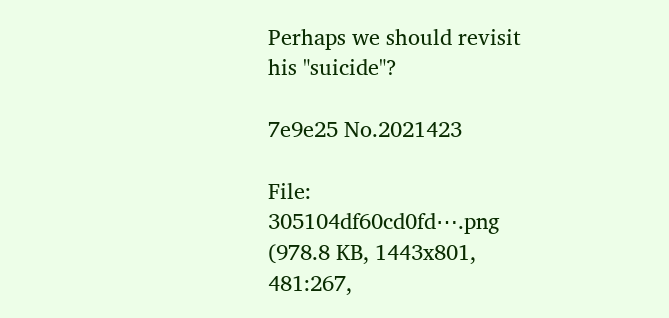Perhaps we should revisit his "suicide"?

7e9e25 No.2021423

File: 305104df60cd0fd⋯.png (978.8 KB, 1443x801, 481:267,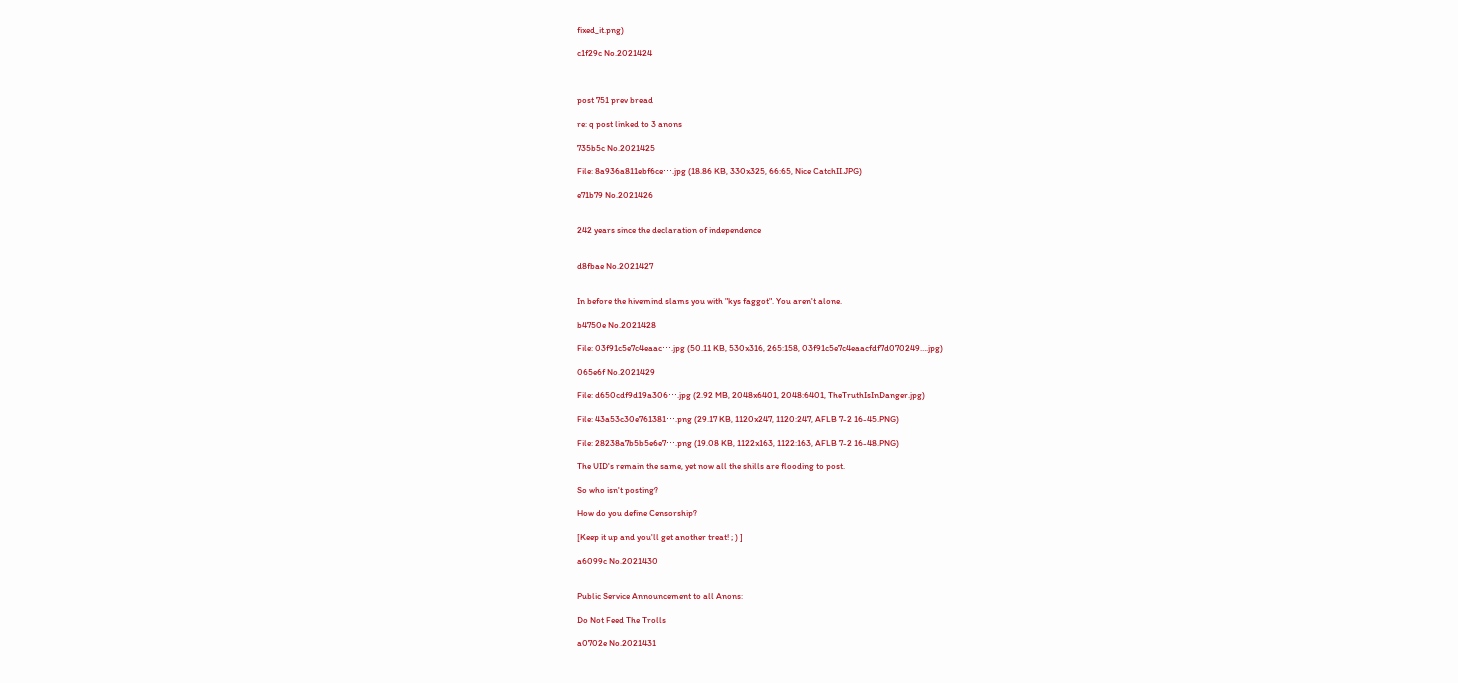fixed_it.png)

c1f29c No.2021424



post 751 prev bread

re: q post linked to 3 anons

735b5c No.2021425

File: 8a936a811ebf6ce⋯.jpg (18.86 KB, 330x325, 66:65, Nice CatchII.JPG)

e71b79 No.2021426


242 years since the declaration of independence


d8fbae No.2021427


In before the hivemind slams you with "kys faggot". You aren't alone.

b4750e No.2021428

File: 03f91c5e7c4eaac⋯.jpg (50.11 KB, 530x316, 265:158, 03f91c5e7c4eaacfdf7d070249….jpg)

065e6f No.2021429

File: d650cdf9d19a306⋯.jpg (2.92 MB, 2048x6401, 2048:6401, TheTruthIsInDanger.jpg)

File: 43a53c30e761381⋯.png (29.17 KB, 1120x247, 1120:247, AFLB 7-2 16-45.PNG)

File: 28238a7b5b5e6e7⋯.png (19.08 KB, 1122x163, 1122:163, AFLB 7-2 16-48.PNG)

The UID's remain the same, yet now all the shills are flooding to post.

So who isn't posting?

How do you define Censorship?

[Keep it up and you'll get another treat! ; ) ]

a6099c No.2021430


Public Service Announcement to all Anons:

Do Not Feed The Trolls

a0702e No.2021431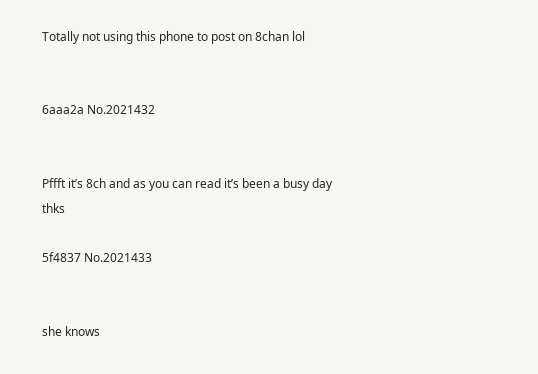Totally not using this phone to post on 8chan lol


6aaa2a No.2021432


Pffft it’s 8ch and as you can read it’s been a busy day thks

5f4837 No.2021433


she knows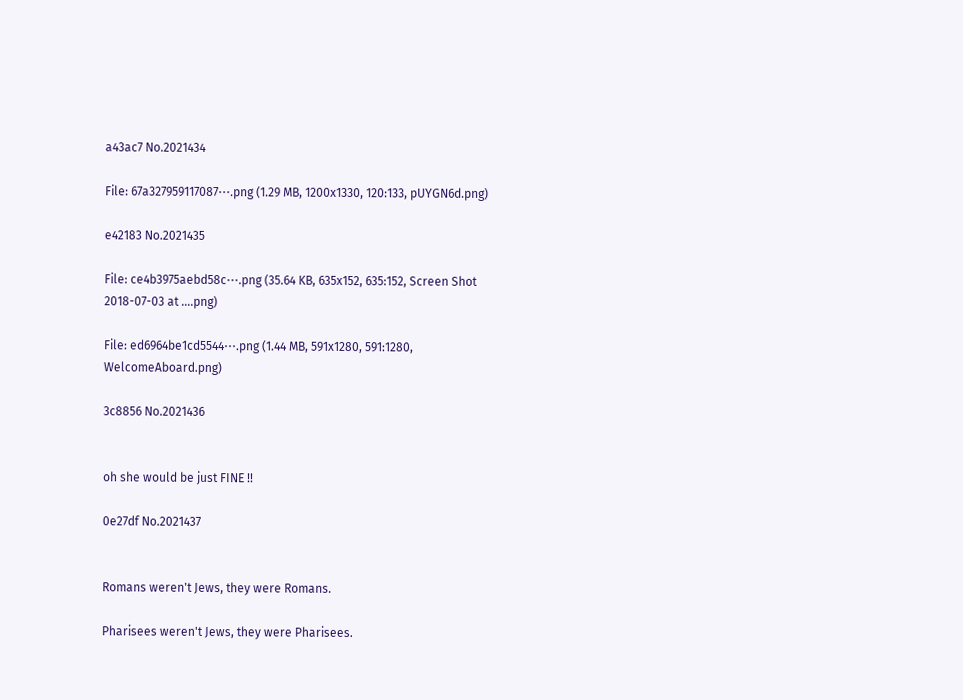a43ac7 No.2021434

File: 67a327959117087⋯.png (1.29 MB, 1200x1330, 120:133, pUYGN6d.png)

e42183 No.2021435

File: ce4b3975aebd58c⋯.png (35.64 KB, 635x152, 635:152, Screen Shot 2018-07-03 at ….png)

File: ed6964be1cd5544⋯.png (1.44 MB, 591x1280, 591:1280, WelcomeAboard.png)

3c8856 No.2021436


oh she would be just FINE !!

0e27df No.2021437


Romans weren't Jews, they were Romans.

Pharisees weren't Jews, they were Pharisees.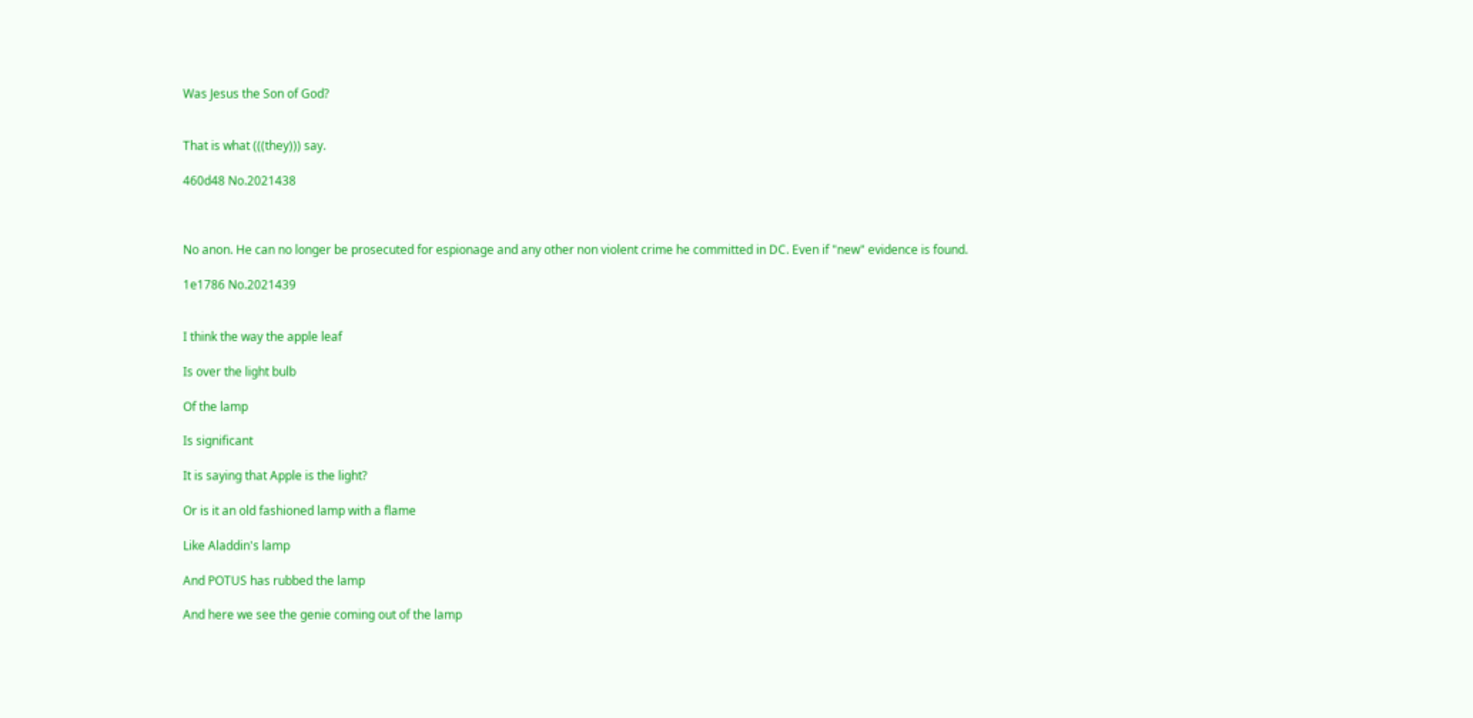Was Jesus the Son of God?


That is what (((they))) say.

460d48 No.2021438



No anon. He can no longer be prosecuted for espionage and any other non violent crime he committed in DC. Even if "new" evidence is found.

1e1786 No.2021439


I think the way the apple leaf

Is over the light bulb

Of the lamp

Is significant

It is saying that Apple is the light?

Or is it an old fashioned lamp with a flame

Like Aladdin's lamp

And POTUS has rubbed the lamp

And here we see the genie coming out of the lamp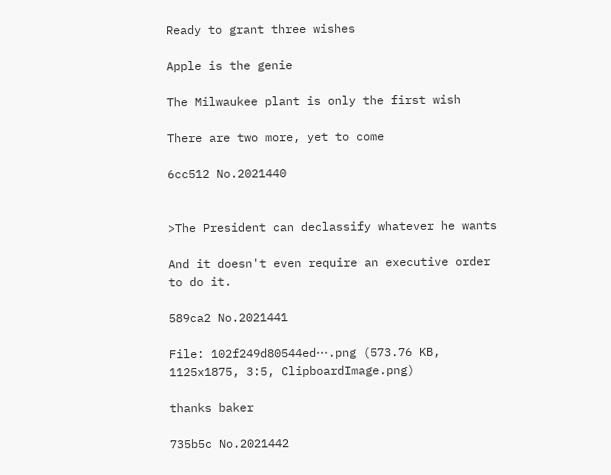Ready to grant three wishes

Apple is the genie

The Milwaukee plant is only the first wish

There are two more, yet to come

6cc512 No.2021440


>The President can declassify whatever he wants

And it doesn't even require an executive order to do it.

589ca2 No.2021441

File: 102f249d80544ed⋯.png (573.76 KB, 1125x1875, 3:5, ClipboardImage.png)

thanks baker

735b5c No.2021442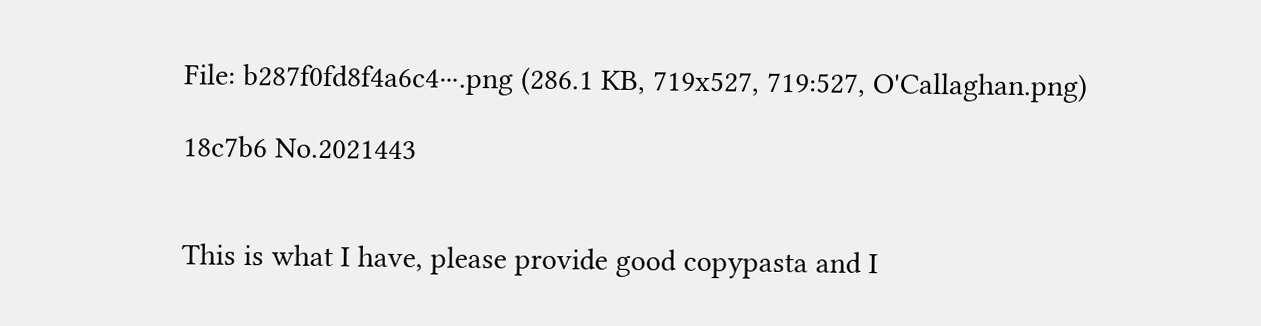File: b287f0fd8f4a6c4⋯.png (286.1 KB, 719x527, 719:527, O'Callaghan.png)

18c7b6 No.2021443


This is what I have, please provide good copypasta and I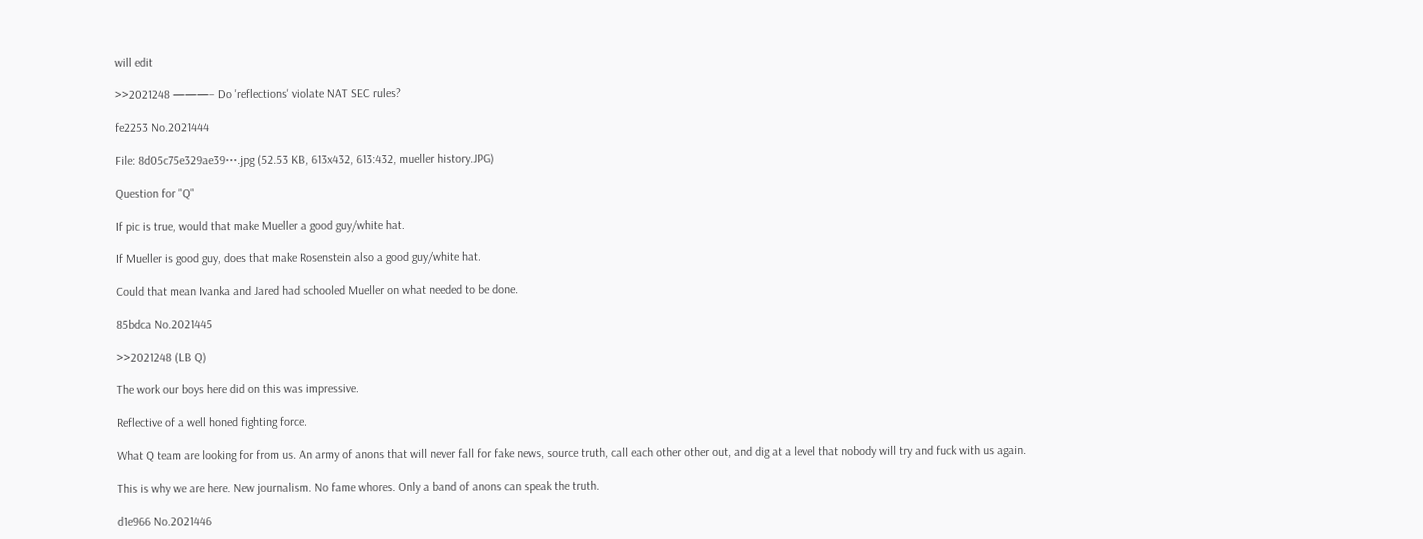will edit

>>2021248 ———– Do 'reflections' violate NAT SEC rules?

fe2253 No.2021444

File: 8d05c75e329ae39⋯.jpg (52.53 KB, 613x432, 613:432, mueller history.JPG)

Question for "Q"

If pic is true, would that make Mueller a good guy/white hat.

If Mueller is good guy, does that make Rosenstein also a good guy/white hat.

Could that mean Ivanka and Jared had schooled Mueller on what needed to be done.

85bdca No.2021445

>>2021248 (LB Q)

The work our boys here did on this was impressive.

Reflective of a well honed fighting force.

What Q team are looking for from us. An army of anons that will never fall for fake news, source truth, call each other other out, and dig at a level that nobody will try and fuck with us again.

This is why we are here. New journalism. No fame whores. Only a band of anons can speak the truth.

d1e966 No.2021446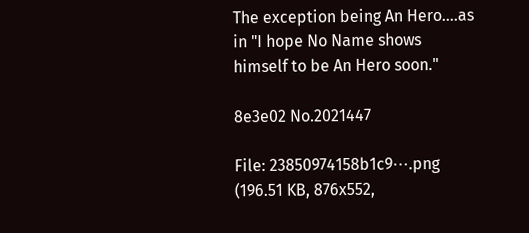The exception being An Hero….as in "I hope No Name shows himself to be An Hero soon."

8e3e02 No.2021447

File: 23850974158b1c9⋯.png (196.51 KB, 876x552,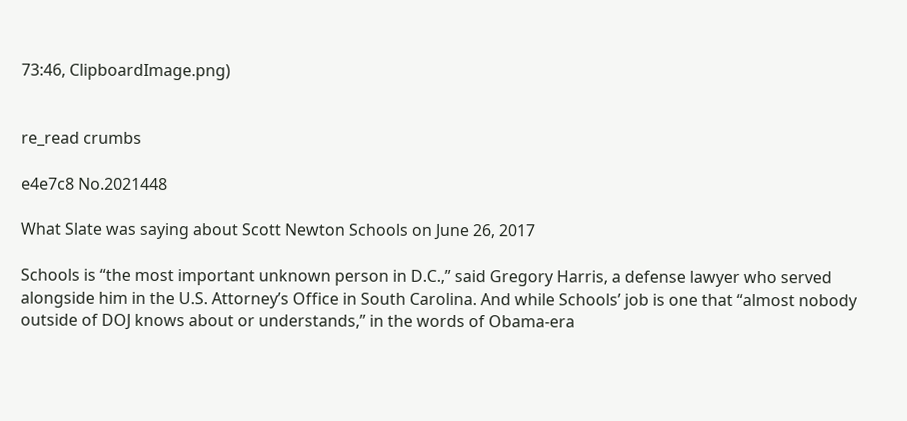73:46, ClipboardImage.png)


re_read crumbs

e4e7c8 No.2021448

What Slate was saying about Scott Newton Schools on June 26, 2017

Schools is “the most important unknown person in D.C.,” said Gregory Harris, a defense lawyer who served alongside him in the U.S. Attorney’s Office in South Carolina. And while Schools’ job is one that “almost nobody outside of DOJ knows about or understands,” in the words of Obama-era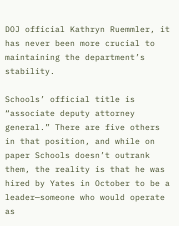DOJ official Kathryn Ruemmler, it has never been more crucial to maintaining the department’s stability.

Schools’ official title is “associate deputy attorney general.” There are five others in that position, and while on paper Schools doesn’t outrank them, the reality is that he was hired by Yates in October to be a leader—someone who would operate as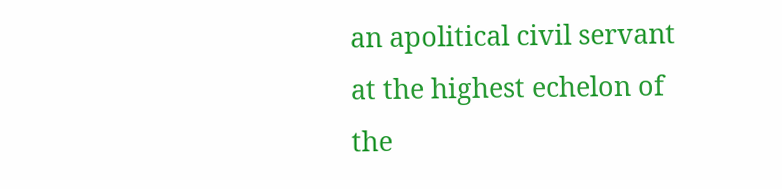an apolitical civil servant at the highest echelon of the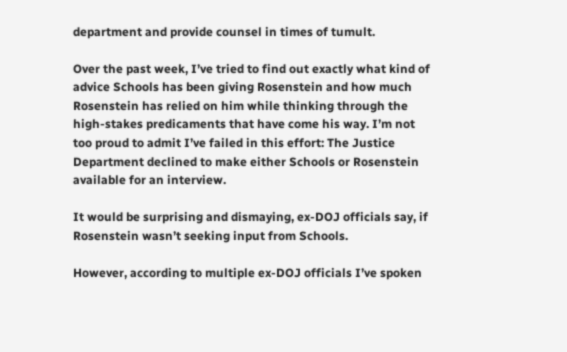department and provide counsel in times of tumult.

Over the past week, I’ve tried to find out exactly what kind of advice Schools has been giving Rosenstein and how much Rosenstein has relied on him while thinking through the high-stakes predicaments that have come his way. I’m not too proud to admit I’ve failed in this effort: The Justice Department declined to make either Schools or Rosenstein available for an interview.

It would be surprising and dismaying, ex-DOJ officials say, if Rosenstein wasn’t seeking input from Schools.

However, according to multiple ex-DOJ officials I’ve spoken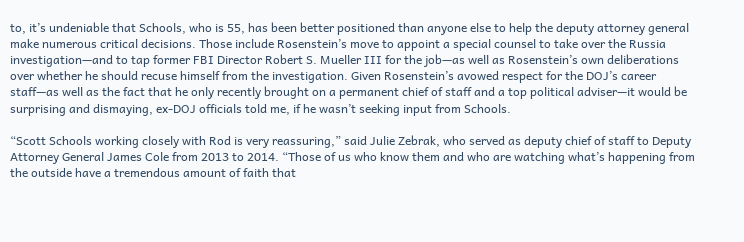to, it’s undeniable that Schools, who is 55, has been better positioned than anyone else to help the deputy attorney general make numerous critical decisions. Those include Rosenstein’s move to appoint a special counsel to take over the Russia investigation—and to tap former FBI Director Robert S. Mueller III for the job—as well as Rosenstein’s own deliberations over whether he should recuse himself from the investigation. Given Rosenstein’s avowed respect for the DOJ’s career staff—as well as the fact that he only recently brought on a permanent chief of staff and a top political adviser—it would be surprising and dismaying, ex-DOJ officials told me, if he wasn’t seeking input from Schools.

“Scott Schools working closely with Rod is very reassuring,” said Julie Zebrak, who served as deputy chief of staff to Deputy Attorney General James Cole from 2013 to 2014. “Those of us who know them and who are watching what’s happening from the outside have a tremendous amount of faith that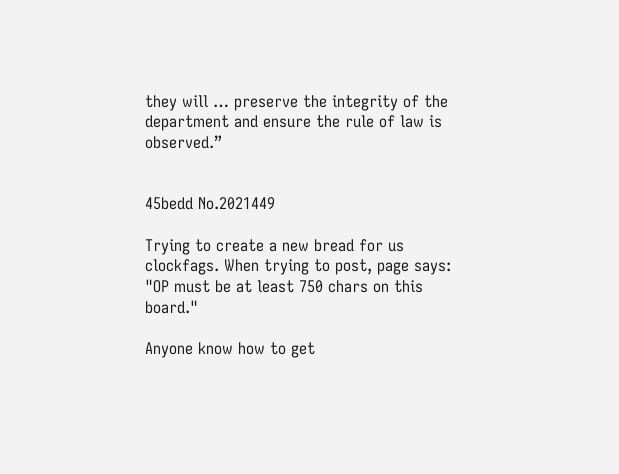they will … preserve the integrity of the department and ensure the rule of law is observed.”


45bedd No.2021449

Trying to create a new bread for us clockfags. When trying to post, page says: "OP must be at least 750 chars on this board."

Anyone know how to get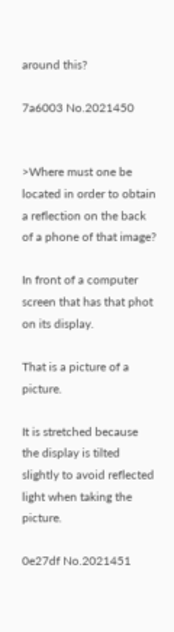around this?

7a6003 No.2021450


>Where must one be located in order to obtain a reflection on the back of a phone of that image?

In front of a computer screen that has that phot on its display.

That is a picture of a picture.

It is stretched because the display is tilted slightly to avoid reflected light when taking the picture.

0e27df No.2021451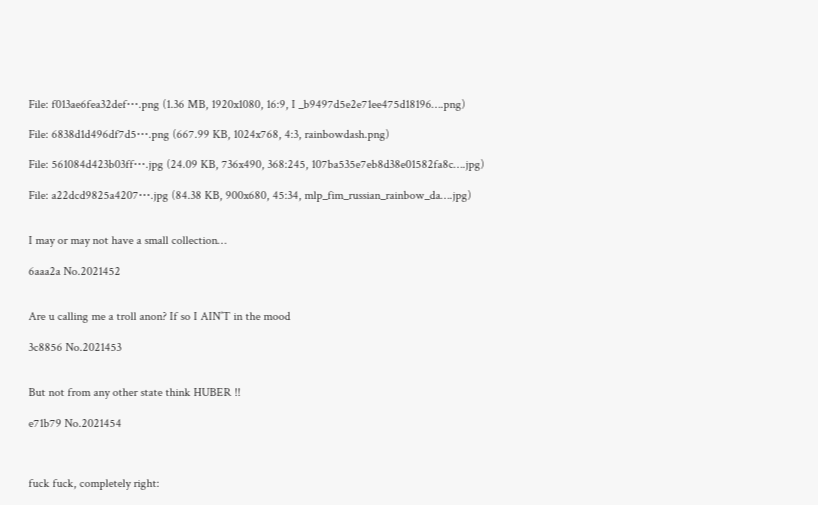File: f013ae6fea32def⋯.png (1.36 MB, 1920x1080, 16:9, I _b9497d5e2e71ee475d18196….png)

File: 6838d1d496df7d5⋯.png (667.99 KB, 1024x768, 4:3, rainbowdash.png)

File: 561084d423b03ff⋯.jpg (24.09 KB, 736x490, 368:245, 107ba535e7eb8d38e01582fa8c….jpg)

File: a22dcd9825a4207⋯.jpg (84.38 KB, 900x680, 45:34, mlp_fim_russian_rainbow_da….jpg)


I may or may not have a small collection…

6aaa2a No.2021452


Are u calling me a troll anon? If so I AIN’T in the mood

3c8856 No.2021453


But not from any other state think HUBER !!

e71b79 No.2021454



fuck fuck, completely right: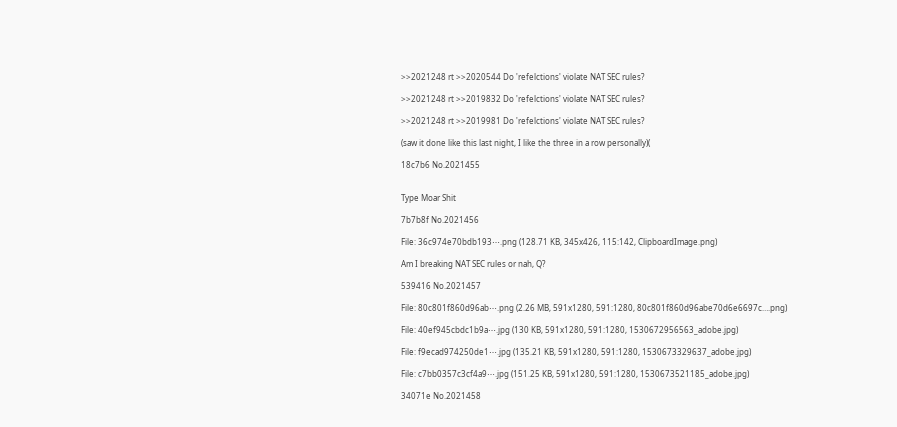>>2021248 rt >>2020544 Do 'refelctions' violate NAT SEC rules?

>>2021248 rt >>2019832 Do 'refelctions' violate NAT SEC rules?

>>2021248 rt >>2019981 Do 'refelctions' violate NAT SEC rules?

(saw it done like this last night, I like the three in a row personally)(

18c7b6 No.2021455


Type Moar Shit

7b7b8f No.2021456

File: 36c974e70bdb193⋯.png (128.71 KB, 345x426, 115:142, ClipboardImage.png)

Am I breaking NAT SEC rules or nah, Q?

539416 No.2021457

File: 80c801f860d96ab⋯.png (2.26 MB, 591x1280, 591:1280, 80c801f860d96abe70d6e6697c….png)

File: 40ef945cbdc1b9a⋯.jpg (130 KB, 591x1280, 591:1280, 1530672956563_adobe.jpg)

File: f9ecad974250de1⋯.jpg (135.21 KB, 591x1280, 591:1280, 1530673329637_adobe.jpg)

File: c7bb0357c3cf4a9⋯.jpg (151.25 KB, 591x1280, 591:1280, 1530673521185_adobe.jpg)

34071e No.2021458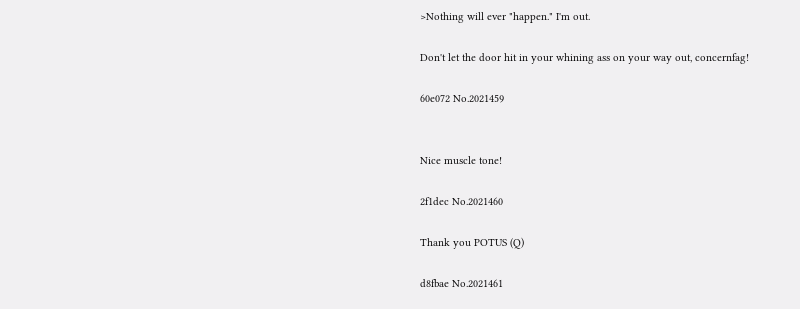>Nothing will ever "happen." I'm out.

Don't let the door hit in your whining ass on your way out, concernfag!

60e072 No.2021459


Nice muscle tone!

2f1dec No.2021460

Thank you POTUS (Q)

d8fbae No.2021461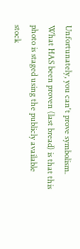Unfortunately, you can't prove symbolism. What HAS been proven (last bread) is that this photo is staged using the publicly available stock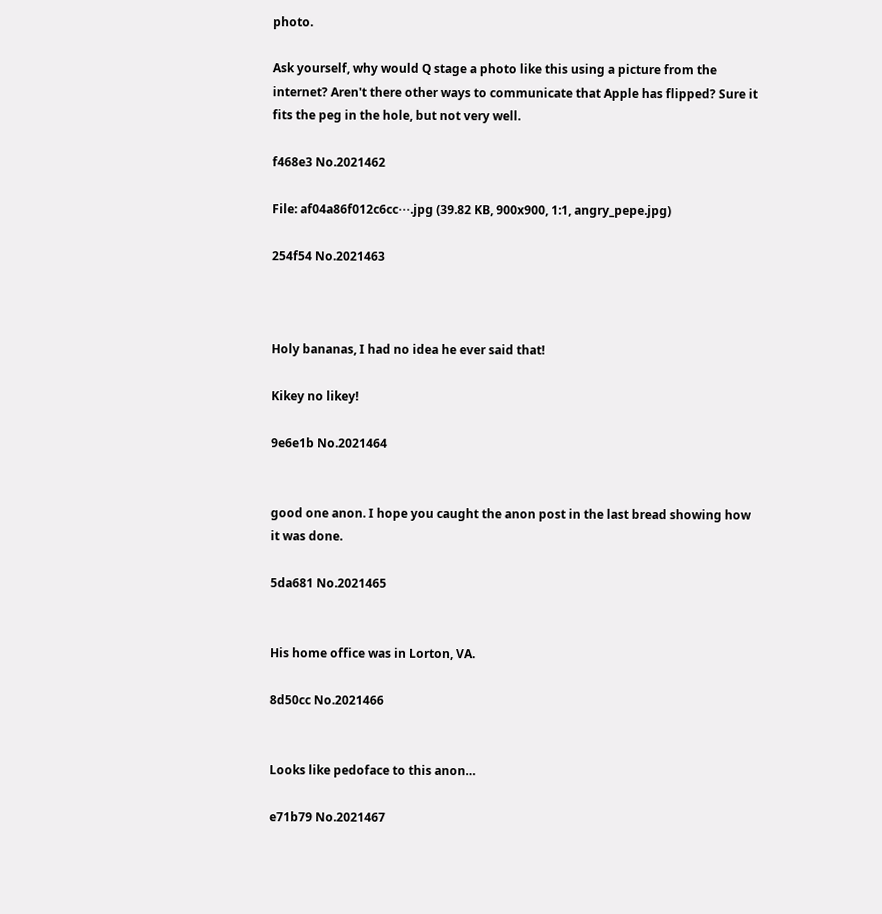photo.

Ask yourself, why would Q stage a photo like this using a picture from the internet? Aren't there other ways to communicate that Apple has flipped? Sure it fits the peg in the hole, but not very well.

f468e3 No.2021462

File: af04a86f012c6cc⋯.jpg (39.82 KB, 900x900, 1:1, angry_pepe.jpg)

254f54 No.2021463



Holy bananas, I had no idea he ever said that!

Kikey no likey!

9e6e1b No.2021464


good one anon. I hope you caught the anon post in the last bread showing how it was done.

5da681 No.2021465


His home office was in Lorton, VA.

8d50cc No.2021466


Looks like pedoface to this anon…

e71b79 No.2021467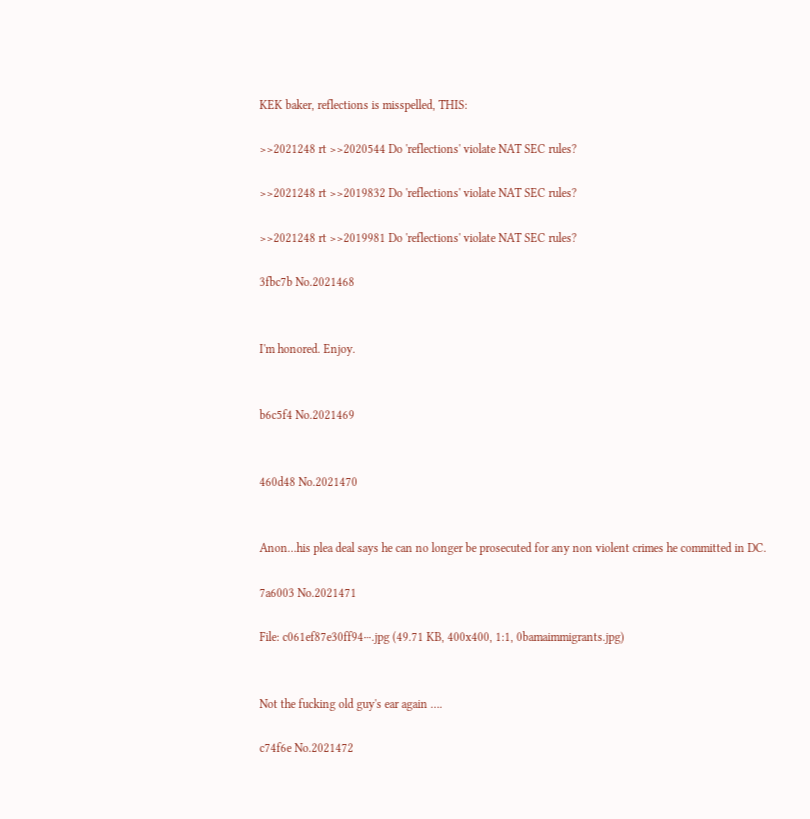KEK baker, reflections is misspelled, THIS:

>>2021248 rt >>2020544 Do 'reflections' violate NAT SEC rules?

>>2021248 rt >>2019832 Do 'reflections' violate NAT SEC rules?

>>2021248 rt >>2019981 Do 'reflections' violate NAT SEC rules?

3fbc7b No.2021468


I'm honored. Enjoy.


b6c5f4 No.2021469


460d48 No.2021470


Anon…his plea deal says he can no longer be prosecuted for any non violent crimes he committed in DC.

7a6003 No.2021471

File: c061ef87e30ff94⋯.jpg (49.71 KB, 400x400, 1:1, 0bamaimmigrants.jpg)


Not the fucking old guy's ear again ….

c74f6e No.2021472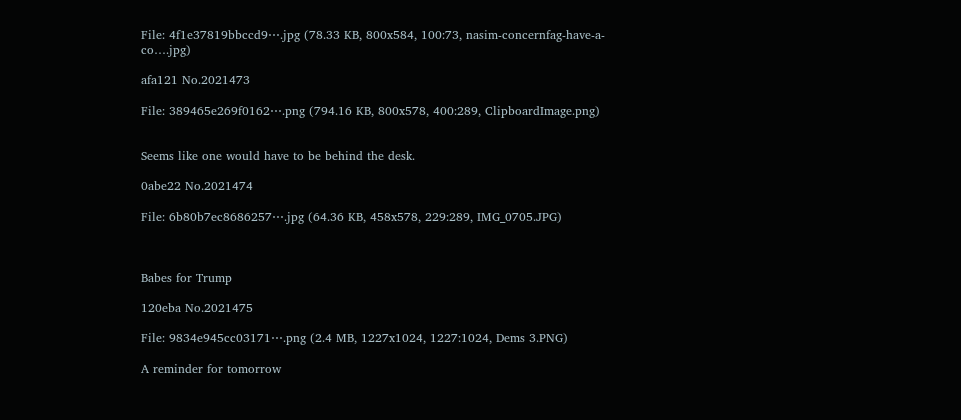File: 4f1e37819bbccd9⋯.jpg (78.33 KB, 800x584, 100:73, nasim-concernfag-have-a-co….jpg)

afa121 No.2021473

File: 389465e269f0162⋯.png (794.16 KB, 800x578, 400:289, ClipboardImage.png)


Seems like one would have to be behind the desk.

0abe22 No.2021474

File: 6b80b7ec8686257⋯.jpg (64.36 KB, 458x578, 229:289, IMG_0705.JPG)



Babes for Trump

120eba No.2021475

File: 9834e945cc03171⋯.png (2.4 MB, 1227x1024, 1227:1024, Dems 3.PNG)

A reminder for tomorrow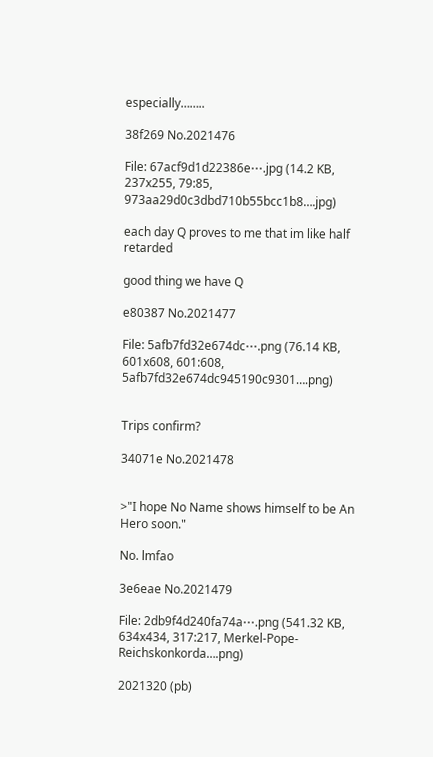especially……..

38f269 No.2021476

File: 67acf9d1d22386e⋯.jpg (14.2 KB, 237x255, 79:85, 973aa29d0c3dbd710b55bcc1b8….jpg)

each day Q proves to me that im like half retarded

good thing we have Q

e80387 No.2021477

File: 5afb7fd32e674dc⋯.png (76.14 KB, 601x608, 601:608, 5afb7fd32e674dc945190c9301….png)


Trips confirm?

34071e No.2021478


>"I hope No Name shows himself to be An Hero soon."

No. lmfao

3e6eae No.2021479

File: 2db9f4d240fa74a⋯.png (541.32 KB, 634x434, 317:217, Merkel-Pope-Reichskonkorda….png)

2021320 (pb)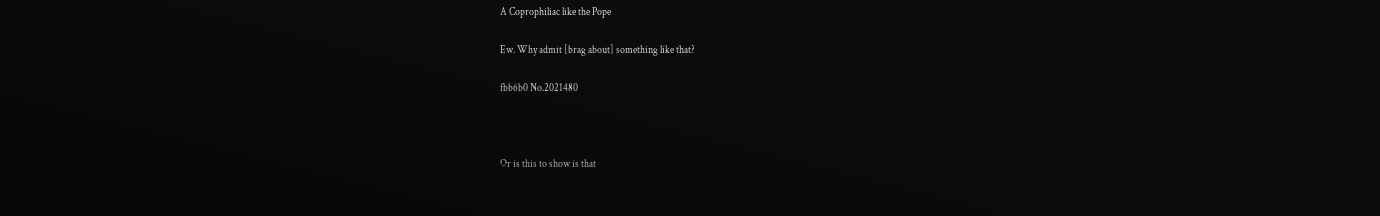A Coprophiliac like the Pope

Ew. Why admit [brag about] something like that?

fbb6b0 No.2021480



Or is this to show is that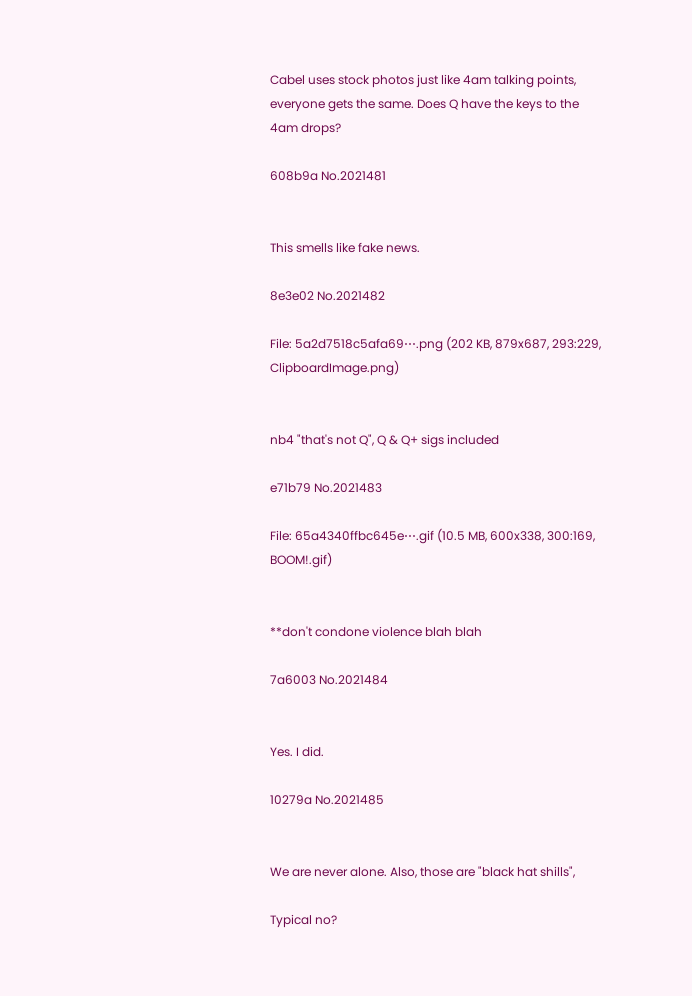Cabel uses stock photos just like 4am talking points, everyone gets the same. Does Q have the keys to the 4am drops?

608b9a No.2021481


This smells like fake news.

8e3e02 No.2021482

File: 5a2d7518c5afa69⋯.png (202 KB, 879x687, 293:229, ClipboardImage.png)


nb4 "that's not Q", Q & Q+ sigs included

e71b79 No.2021483

File: 65a4340ffbc645e⋯.gif (10.5 MB, 600x338, 300:169, BOOM!.gif)


**don't condone violence blah blah

7a6003 No.2021484


Yes. I did.

10279a No.2021485


We are never alone. Also, those are "black hat shills",

Typical no?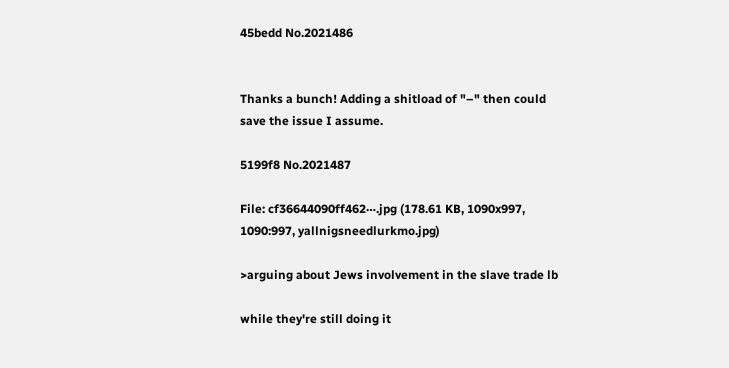45bedd No.2021486


Thanks a bunch! Adding a shitload of "–" then could save the issue I assume.

5199f8 No.2021487

File: cf36644090ff462⋯.jpg (178.61 KB, 1090x997, 1090:997, yallnigsneedlurkmo.jpg)

>arguing about Jews involvement in the slave trade lb

while they're still doing it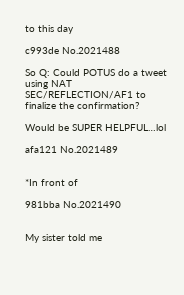to this day

c993de No.2021488

So Q: Could POTUS do a tweet using NAT SEC/REFLECTION/AF1 to finalize the confirmation?

Would be SUPER HELPFUL…lol

afa121 No.2021489


*In front of

981bba No.2021490


My sister told me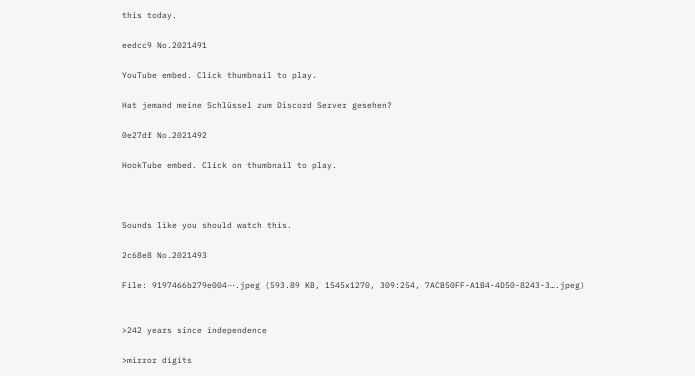this today.

eedcc9 No.2021491

YouTube embed. Click thumbnail to play.

Hat jemand meine Schlüssel zum Discord Server gesehen?

0e27df No.2021492

HookTube embed. Click on thumbnail to play.



Sounds like you should watch this.

2c68e8 No.2021493

File: 9197466b279e004⋯.jpeg (593.89 KB, 1545x1270, 309:254, 7ACB50FF-A1B4-4D50-8243-3….jpeg)


>242 years since independence

>mirror digits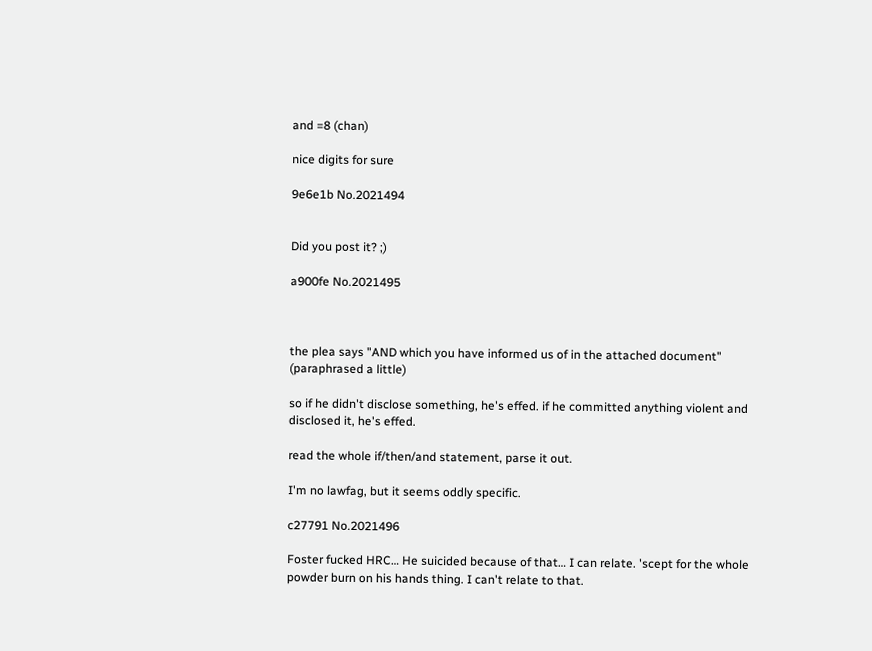and =8 (chan)

nice digits for sure

9e6e1b No.2021494


Did you post it? ;)

a900fe No.2021495



the plea says "AND which you have informed us of in the attached document" (paraphrased a little)

so if he didn't disclose something, he's effed. if he committed anything violent and disclosed it, he's effed.

read the whole if/then/and statement, parse it out.

I'm no lawfag, but it seems oddly specific.

c27791 No.2021496

Foster fucked HRC… He suicided because of that… I can relate. 'scept for the whole powder burn on his hands thing. I can't relate to that.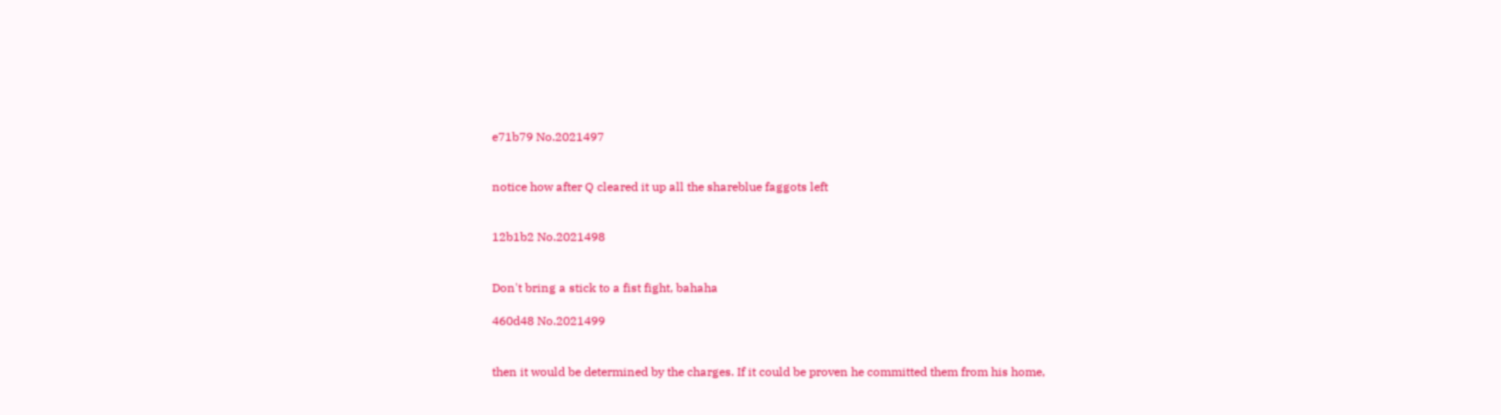e71b79 No.2021497


notice how after Q cleared it up all the shareblue faggots left


12b1b2 No.2021498


Don't bring a stick to a fist fight, bahaha

460d48 No.2021499


then it would be determined by the charges. If it could be proven he committed them from his home,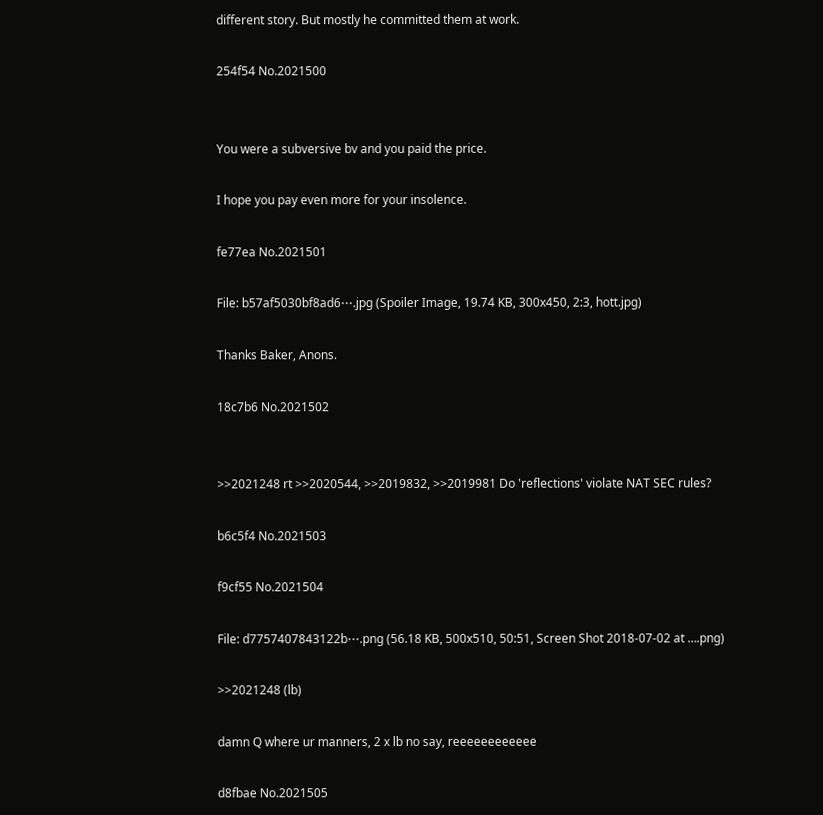different story. But mostly he committed them at work.

254f54 No.2021500


You were a subversive bv and you paid the price.

I hope you pay even more for your insolence.

fe77ea No.2021501

File: b57af5030bf8ad6⋯.jpg (Spoiler Image, 19.74 KB, 300x450, 2:3, hott.jpg)

Thanks Baker, Anons.

18c7b6 No.2021502


>>2021248 rt >>2020544, >>2019832, >>2019981 Do 'reflections' violate NAT SEC rules?

b6c5f4 No.2021503

f9cf55 No.2021504

File: d7757407843122b⋯.png (56.18 KB, 500x510, 50:51, Screen Shot 2018-07-02 at ….png)

>>2021248 (lb)

damn Q where ur manners, 2 x lb no say, reeeeeeeeeeee

d8fbae No.2021505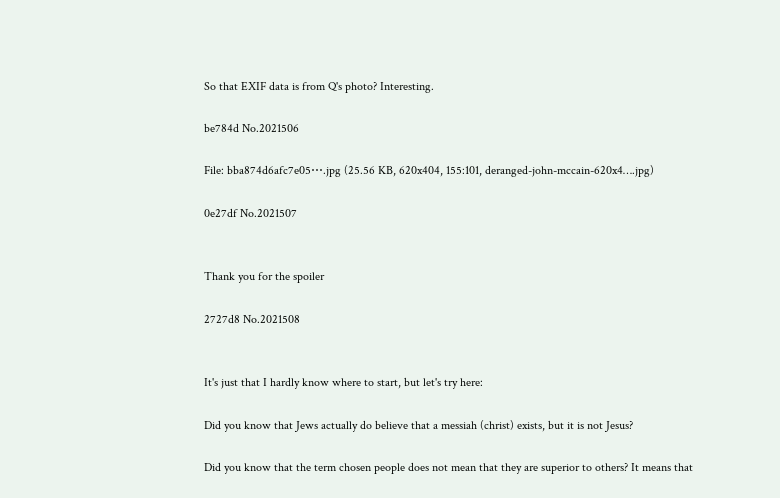So that EXIF data is from Q's photo? Interesting.

be784d No.2021506

File: bba874d6afc7e05⋯.jpg (25.56 KB, 620x404, 155:101, deranged-john-mccain-620x4….jpg)

0e27df No.2021507


Thank you for the spoiler

2727d8 No.2021508


It's just that I hardly know where to start, but let's try here:

Did you know that Jews actually do believe that a messiah (christ) exists, but it is not Jesus?

Did you know that the term chosen people does not mean that they are superior to others? It means that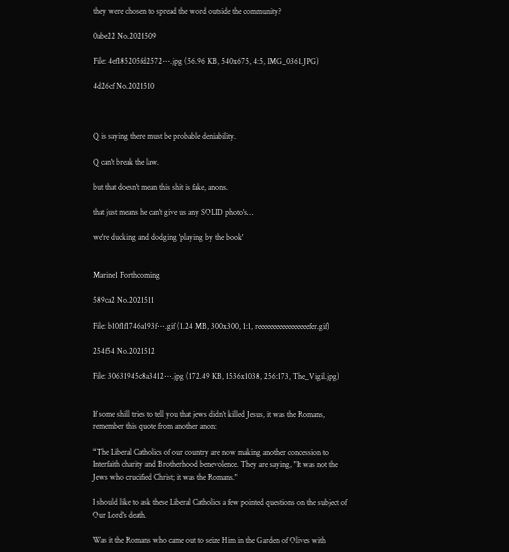they were chosen to spread the word outside the community?

0abe22 No.2021509

File: 4ef185205fd2572⋯.jpg (56.96 KB, 540x675, 4:5, IMG_0361.JPG)

4d26cf No.2021510



Q is saying there must be probable deniability.

Q can't break the law.

but that doesn't mean this shit is fake, anons.

that just means he can't give us any SOLID photo's…

we're ducking and dodging 'playing by the book'


Marine1 Forthcoming

589ca2 No.2021511

File: b10f1f1746a193f⋯.gif (1.24 MB, 300x300, 1:1, reeeeeeeeeeeeeeeeefer.gif)

254f54 No.2021512

File: 30631945c8a3412⋯.jpg (172.49 KB, 1536x1038, 256:173, The_Vigil.jpg)


If some shill tries to tell you that jews didn’t killed Jesus, it was the Romans, remember this quote from another anon:

“The Liberal Catholics of our country are now making another concession to Interfaith charity and Brotherhood benevolence. They are saying, "It was not the Jews who crucified Christ; it was the Romans."

I should like to ask these Liberal Catholics a few pointed questions on the subject of Our Lord's death.

Was it the Romans who came out to seize Him in the Garden of Olives with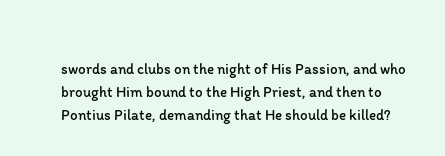swords and clubs on the night of His Passion, and who brought Him bound to the High Priest, and then to Pontius Pilate, demanding that He should be killed?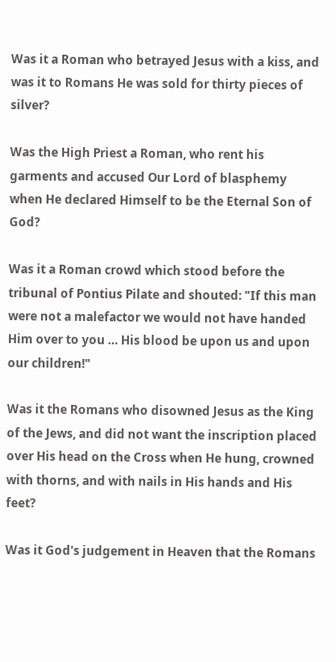Was it a Roman who betrayed Jesus with a kiss, and was it to Romans He was sold for thirty pieces of silver?

Was the High Priest a Roman, who rent his garments and accused Our Lord of blasphemy when He declared Himself to be the Eternal Son of God?

Was it a Roman crowd which stood before the tribunal of Pontius Pilate and shouted: "If this man were not a malefactor we would not have handed Him over to you … His blood be upon us and upon our children!"

Was it the Romans who disowned Jesus as the King of the Jews, and did not want the inscription placed over His head on the Cross when He hung, crowned with thorns, and with nails in His hands and His feet?

Was it God's judgement in Heaven that the Romans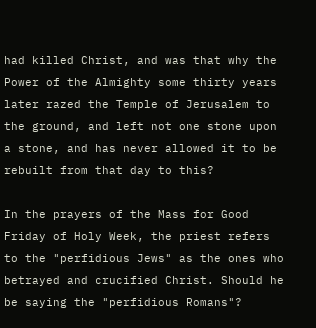had killed Christ, and was that why the Power of the Almighty some thirty years later razed the Temple of Jerusalem to the ground, and left not one stone upon a stone, and has never allowed it to be rebuilt from that day to this?

In the prayers of the Mass for Good Friday of Holy Week, the priest refers to the "perfidious Jews" as the ones who betrayed and crucified Christ. Should he be saying the "perfidious Romans"?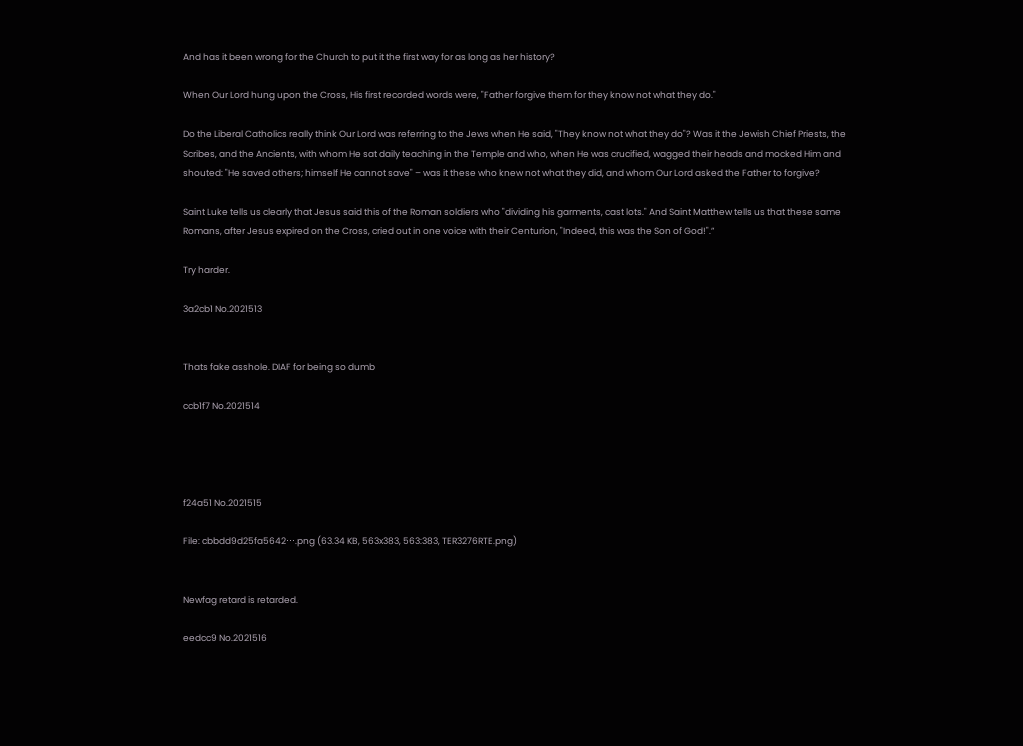And has it been wrong for the Church to put it the first way for as long as her history?

When Our Lord hung upon the Cross, His first recorded words were, "Father forgive them for they know not what they do."

Do the Liberal Catholics really think Our Lord was referring to the Jews when He said, "They know not what they do"? Was it the Jewish Chief Priests, the Scribes, and the Ancients, with whom He sat daily teaching in the Temple and who, when He was crucified, wagged their heads and mocked Him and shouted: "He saved others; himself He cannot save" – was it these who knew not what they did, and whom Our Lord asked the Father to forgive?

Saint Luke tells us clearly that Jesus said this of the Roman soldiers who "dividing his garments, cast lots." And Saint Matthew tells us that these same Romans, after Jesus expired on the Cross, cried out in one voice with their Centurion, "Indeed, this was the Son of God!".”

Try harder.

3a2cb1 No.2021513


Thats fake asshole. DIAF for being so dumb

ccb1f7 No.2021514




f24a51 No.2021515

File: cbbdd9d25fa5642⋯.png (63.34 KB, 563x383, 563:383, TER3276RTE.png)


Newfag retard is retarded.

eedcc9 No.2021516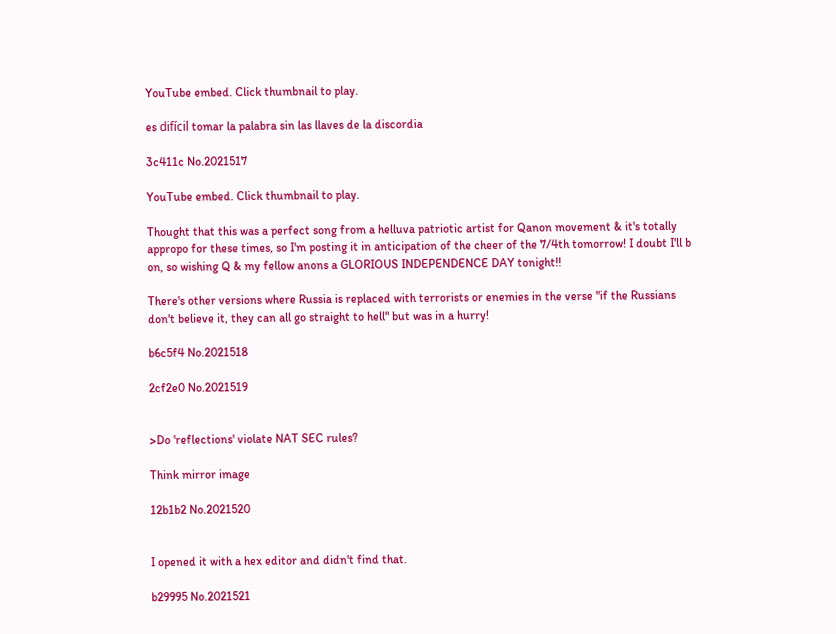YouTube embed. Click thumbnail to play.

es difícil tomar la palabra sin las llaves de la discordia

3c411c No.2021517

YouTube embed. Click thumbnail to play.

Thought that this was a perfect song from a helluva patriotic artist for Qanon movement & it's totally appropo for these times, so I'm posting it in anticipation of the cheer of the 7/4th tomorrow! I doubt I'll b on, so wishing Q & my fellow anons a GLORIOUS INDEPENDENCE DAY tonight!!

There's other versions where Russia is replaced with terrorists or enemies in the verse "if the Russians don't believe it, they can all go straight to hell" but was in a hurry!

b6c5f4 No.2021518

2cf2e0 No.2021519


>Do 'reflections' violate NAT SEC rules?

Think mirror image

12b1b2 No.2021520


I opened it with a hex editor and didn't find that.

b29995 No.2021521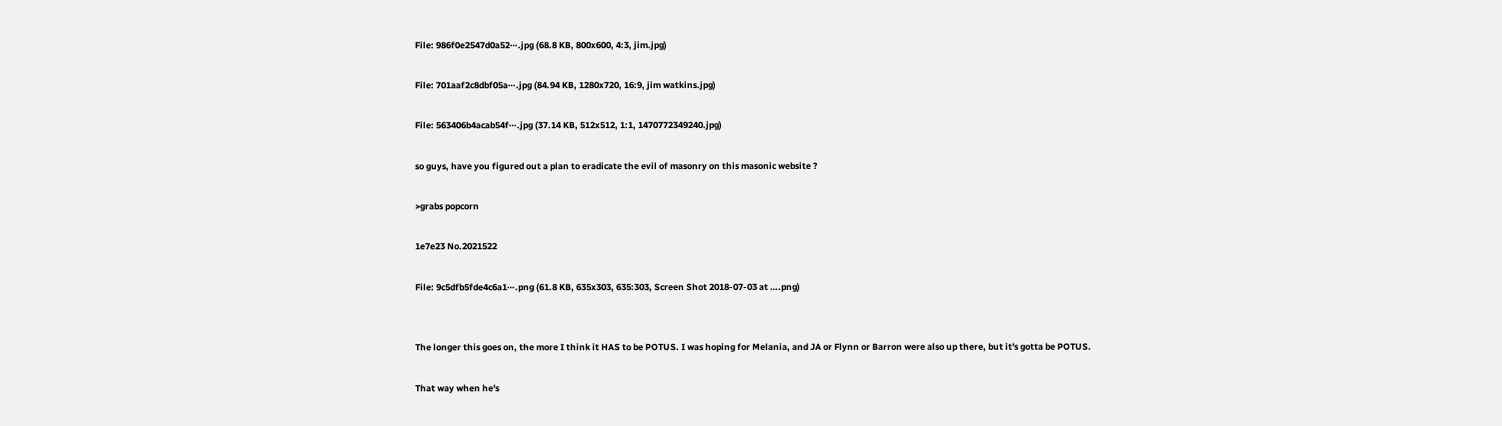File: 986f0e2547d0a52⋯.jpg (68.8 KB, 800x600, 4:3, jim.jpg)

File: 701aaf2c8dbf05a⋯.jpg (84.94 KB, 1280x720, 16:9, jim watkins.jpg)

File: 563406b4acab54f⋯.jpg (37.14 KB, 512x512, 1:1, 1470772349240.jpg)

so guys, have you figured out a plan to eradicate the evil of masonry on this masonic website ?

>grabs popcorn

1e7e23 No.2021522

File: 9c5dfb5fde4c6a1⋯.png (61.8 KB, 635x303, 635:303, Screen Shot 2018-07-03 at ….png)


The longer this goes on, the more I think it HAS to be POTUS. I was hoping for Melania, and JA or Flynn or Barron were also up there, but it's gotta be POTUS.

That way when he's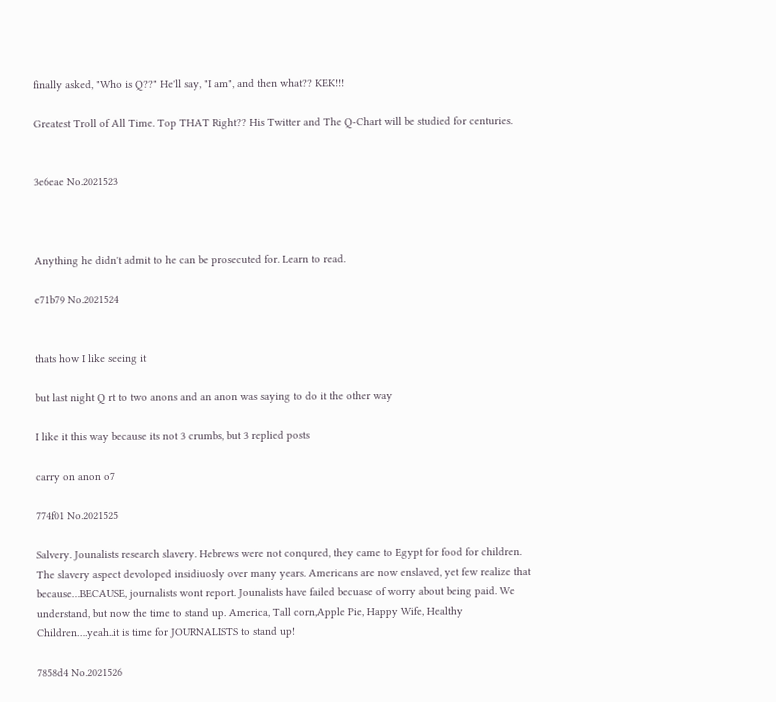finally asked, "Who is Q??" He'll say, "I am", and then what?? KEK!!!

Greatest Troll of All Time. Top THAT Right?? His Twitter and The Q-Chart will be studied for centuries.


3e6eae No.2021523



Anything he didn't admit to he can be prosecuted for. Learn to read.

e71b79 No.2021524


thats how I like seeing it

but last night Q rt to two anons and an anon was saying to do it the other way

I like it this way because its not 3 crumbs, but 3 replied posts

carry on anon o7

774f01 No.2021525

Salvery. Jounalists research slavery. Hebrews were not conqured, they came to Egypt for food for children. The slavery aspect devoloped insidiuosly over many years. Americans are now enslaved, yet few realize that because…BECAUSE, journalists wont report. Jounalists have failed becuase of worry about being paid. We understand, but now the time to stand up. America, Tall corn,Apple Pie, Happy Wife, Healthy Children….yeah..it is time for JOURNALISTS to stand up!

7858d4 No.2021526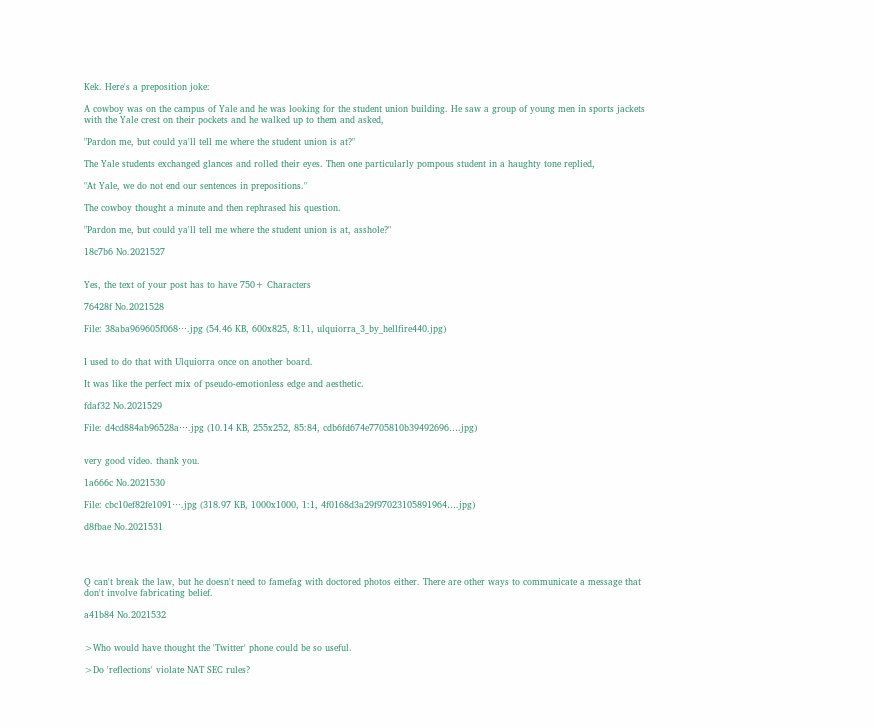Kek. Here's a preposition joke:

A cowboy was on the campus of Yale and he was looking for the student union building. He saw a group of young men in sports jackets with the Yale crest on their pockets and he walked up to them and asked,

"Pardon me, but could ya'll tell me where the student union is at?"

The Yale students exchanged glances and rolled their eyes. Then one particularly pompous student in a haughty tone replied,

"At Yale, we do not end our sentences in prepositions."

The cowboy thought a minute and then rephrased his question.

"Pardon me, but could ya'll tell me where the student union is at, asshole?"

18c7b6 No.2021527


Yes, the text of your post has to have 750+ Characters

76428f No.2021528

File: 38aba969605f068⋯.jpg (54.46 KB, 600x825, 8:11, ulquiorra_3_by_hellfire440.jpg)


I used to do that with Ulquiorra once on another board.

It was like the perfect mix of pseudo-emotionless edge and aesthetic.

fdaf32 No.2021529

File: d4cd884ab96528a⋯.jpg (10.14 KB, 255x252, 85:84, cdb6fd674e7705810b39492696….jpg)


very good video. thank you.

1a666c No.2021530

File: cbc10ef82fe1091⋯.jpg (318.97 KB, 1000x1000, 1:1, 4f0168d3a29f97023105891964….jpg)

d8fbae No.2021531




Q can't break the law, but he doesn't need to famefag with doctored photos either. There are other ways to communicate a message that don't involve fabricating belief.

a41b84 No.2021532


>Who would have thought the 'Twitter' phone could be so useful.

>Do 'reflections' violate NAT SEC rules?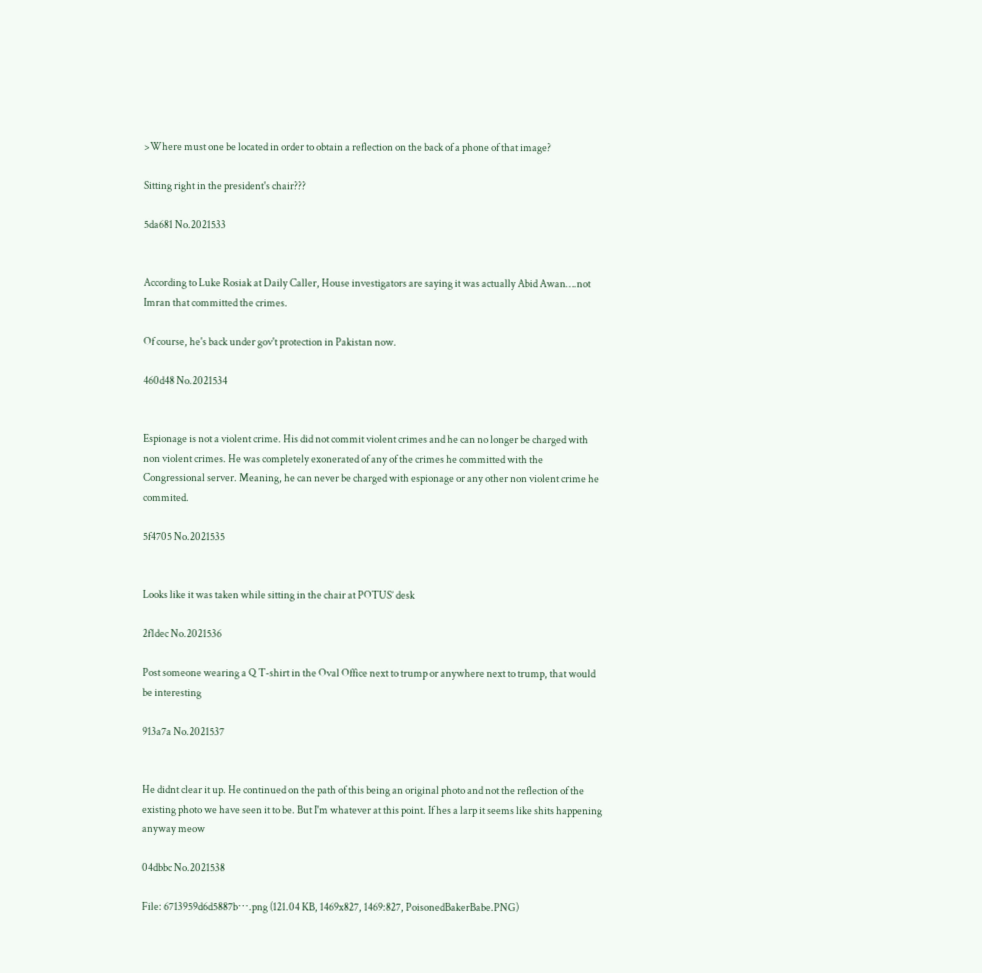>Where must one be located in order to obtain a reflection on the back of a phone of that image?

Sitting right in the president's chair???

5da681 No.2021533


According to Luke Rosiak at Daily Caller, House investigators are saying it was actually Abid Awan….not Imran that committed the crimes.

Of course, he's back under gov't protection in Pakistan now.

460d48 No.2021534


Espionage is not a violent crime. His did not commit violent crimes and he can no longer be charged with non violent crimes. He was completely exonerated of any of the crimes he committed with the Congressional server. Meaning, he can never be charged with espionage or any other non violent crime he commited.

5f4705 No.2021535


Looks like it was taken while sitting in the chair at POTUS’ desk

2f1dec No.2021536

Post someone wearing a Q T-shirt in the Oval Office next to trump or anywhere next to trump, that would be interesting

913a7a No.2021537


He didnt clear it up. He continued on the path of this being an original photo and not the reflection of the existing photo we have seen it to be. But I'm whatever at this point. If hes a larp it seems like shits happening anyway meow

04dbbc No.2021538

File: 6713959d6d5887b⋯.png (121.04 KB, 1469x827, 1469:827, PoisonedBakerBabe.PNG)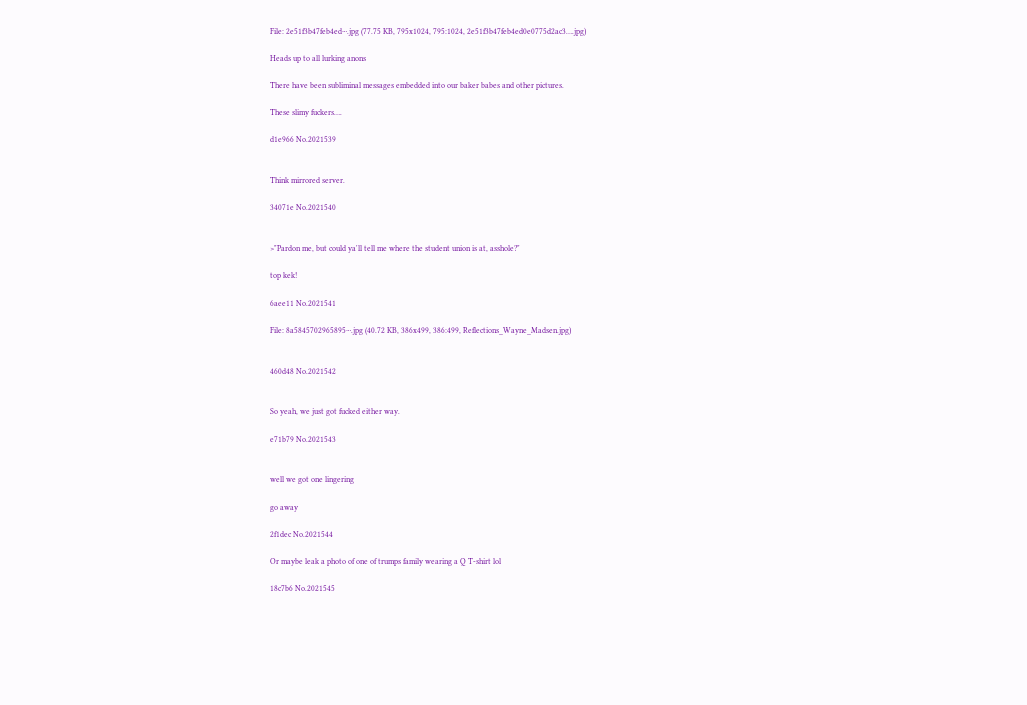File: 2e51f3b47feb4ed⋯.jpg (77.75 KB, 795x1024, 795:1024, 2e51f3b47feb4ed0e0775d2ac3….jpg)

Heads up to all lurking anons

There have been subliminal messages embedded into our baker babes and other pictures.

These slimy fuckers….

d1e966 No.2021539


Think mirrored server.

34071e No.2021540


>"Pardon me, but could ya'll tell me where the student union is at, asshole?"

top kek!

6aee11 No.2021541

File: 8a5845702965895⋯.jpg (40.72 KB, 386x499, 386:499, Reflections_Wayne_Madsen.jpg)


460d48 No.2021542


So yeah, we just got fucked either way.

e71b79 No.2021543


well we got one lingering

go away

2f1dec No.2021544

Or maybe leak a photo of one of trumps family wearing a Q T-shirt lol

18c7b6 No.2021545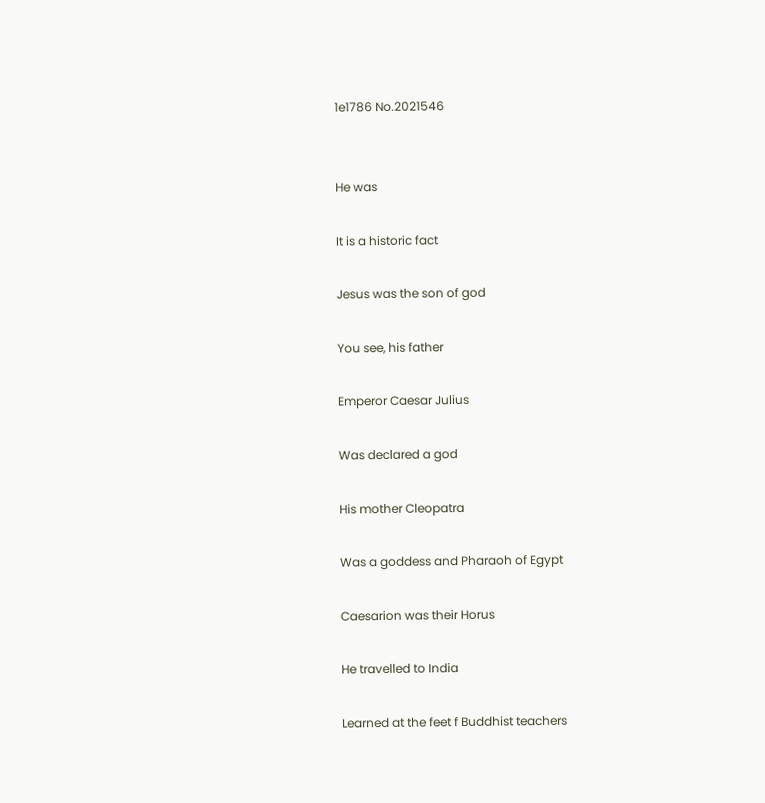1e1786 No.2021546


He was

It is a historic fact

Jesus was the son of god

You see, his father

Emperor Caesar Julius

Was declared a god

His mother Cleopatra

Was a goddess and Pharaoh of Egypt

Caesarion was their Horus

He travelled to India

Learned at the feet f Buddhist teachers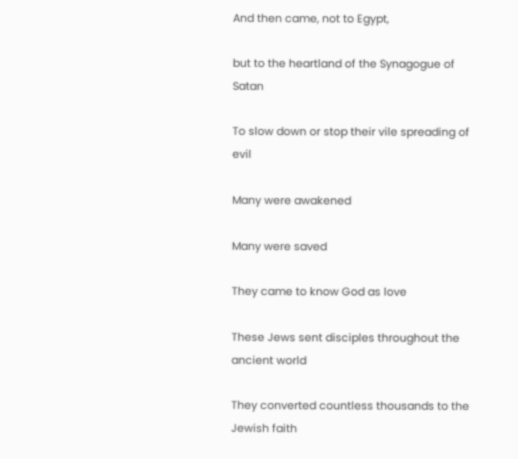And then came, not to Egypt,

but to the heartland of the Synagogue of Satan

To slow down or stop their vile spreading of evil

Many were awakened

Many were saved

They came to know God as love

These Jews sent disciples throughout the ancient world

They converted countless thousands to the Jewish faith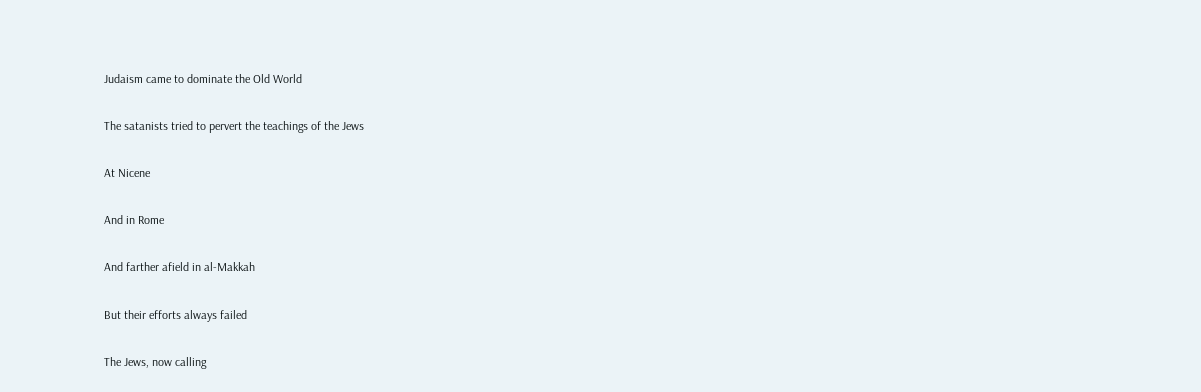Judaism came to dominate the Old World

The satanists tried to pervert the teachings of the Jews

At Nicene

And in Rome

And farther afield in al-Makkah

But their efforts always failed

The Jews, now calling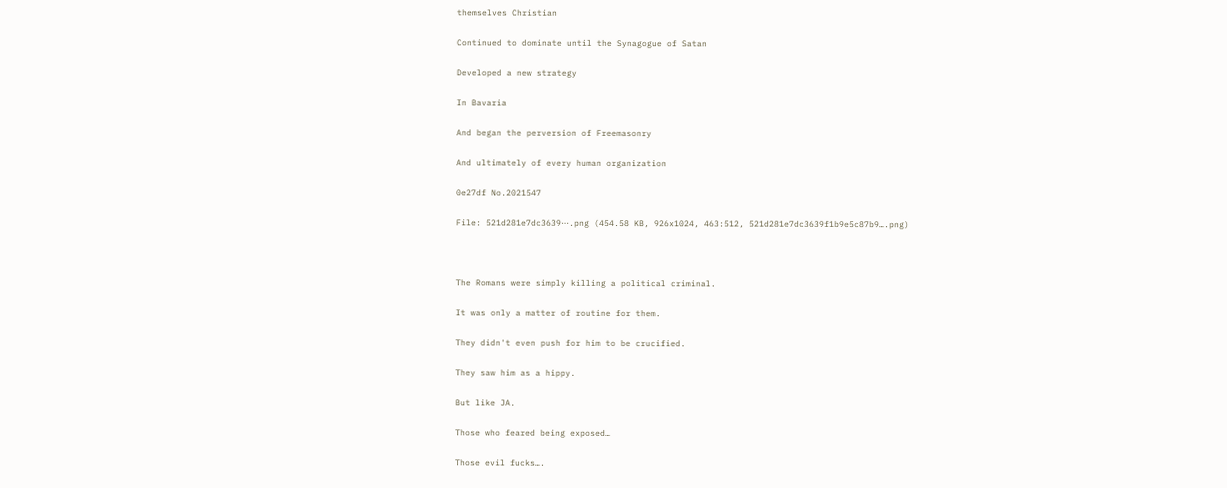themselves Christian

Continued to dominate until the Synagogue of Satan

Developed a new strategy

In Bavaria

And began the perversion of Freemasonry

And ultimately of every human organization

0e27df No.2021547

File: 521d281e7dc3639⋯.png (454.58 KB, 926x1024, 463:512, 521d281e7dc3639f1b9e5c87b9….png)



The Romans were simply killing a political criminal.

It was only a matter of routine for them.

They didn't even push for him to be crucified.

They saw him as a hippy.

But like JA.

Those who feared being exposed…

Those evil fucks….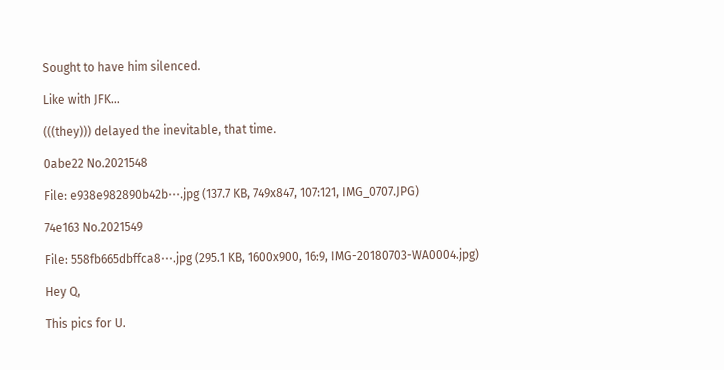Sought to have him silenced.

Like with JFK…

(((they))) delayed the inevitable, that time.

0abe22 No.2021548

File: e938e982890b42b⋯.jpg (137.7 KB, 749x847, 107:121, IMG_0707.JPG)

74e163 No.2021549

File: 558fb665dbffca8⋯.jpg (295.1 KB, 1600x900, 16:9, IMG-20180703-WA0004.jpg)

Hey Q,

This pics for U.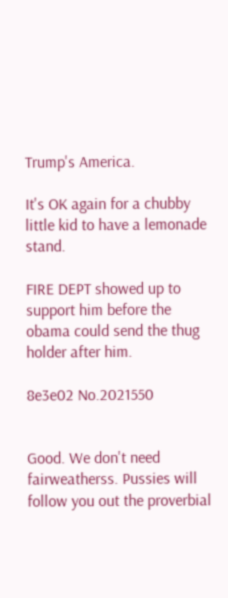Trump's America.

It's OK again for a chubby little kid to have a lemonade stand.

FIRE DEPT showed up to support him before the obama could send the thug holder after him.

8e3e02 No.2021550


Good. We don't need fairweatherss. Pussies will follow you out the proverbial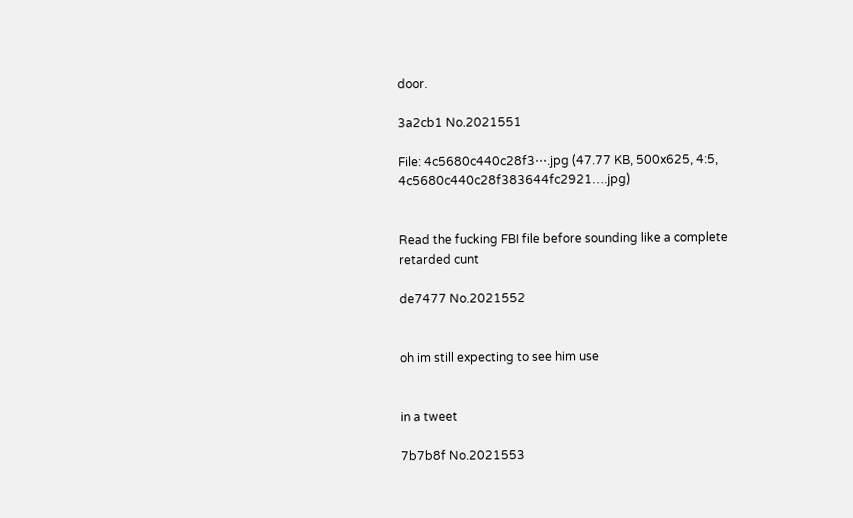door.

3a2cb1 No.2021551

File: 4c5680c440c28f3⋯.jpg (47.77 KB, 500x625, 4:5, 4c5680c440c28f383644fc2921….jpg)


Read the fucking FBI file before sounding like a complete retarded cunt

de7477 No.2021552


oh im still expecting to see him use


in a tweet

7b7b8f No.2021553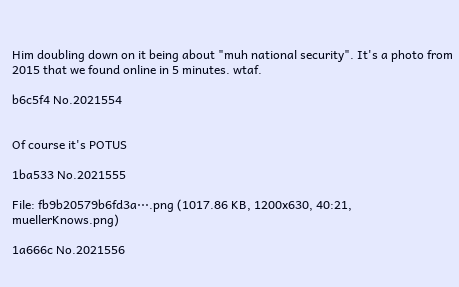Him doubling down on it being about "muh national security". It's a photo from 2015 that we found online in 5 minutes. wtaf.

b6c5f4 No.2021554


Of course it's POTUS

1ba533 No.2021555

File: fb9b20579b6fd3a⋯.png (1017.86 KB, 1200x630, 40:21, muellerKnows.png)

1a666c No.2021556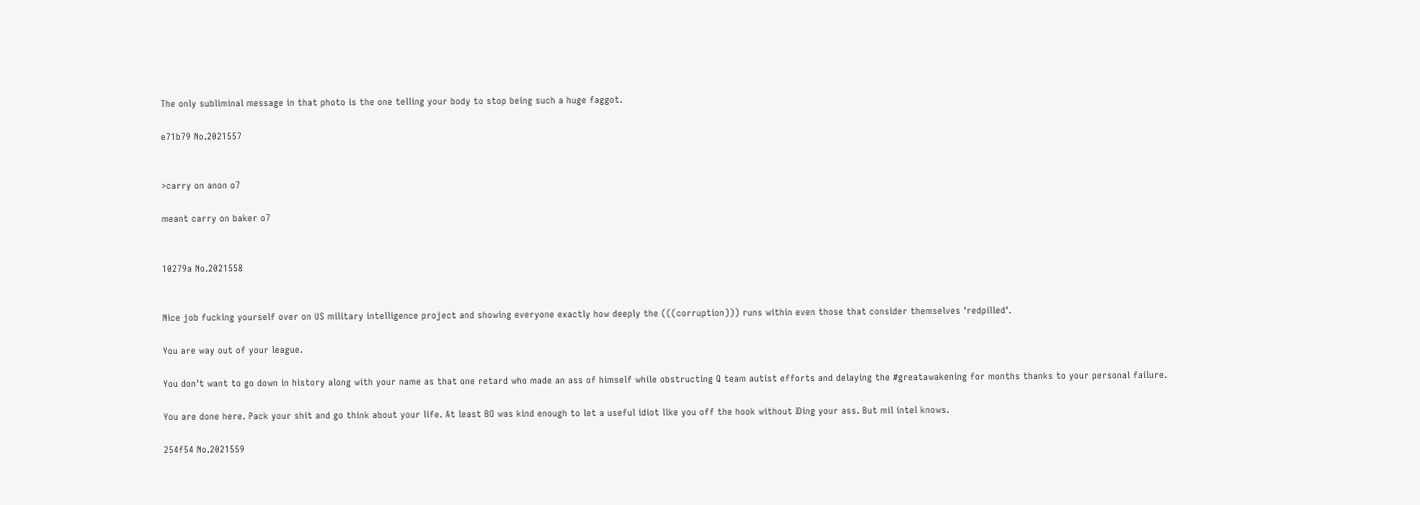The only subliminal message in that photo is the one telling your body to stop being such a huge faggot.

e71b79 No.2021557


>carry on anon o7

meant carry on baker o7


10279a No.2021558


Nice job fucking yourself over on US military intelligence project and showing everyone exactly how deeply the (((corruption))) runs within even those that consider themselves 'redpilled'.

You are way out of your league.

You don't want to go down in history along with your name as that one retard who made an ass of himself while obstructing Q team autist efforts and delaying the #greatawakening for months thanks to your personal failure.

You are done here. Pack your shit and go think about your life. At least BO was kind enough to let a useful idiot like you off the hook without IDing your ass. But mil intel knows.

254f54 No.2021559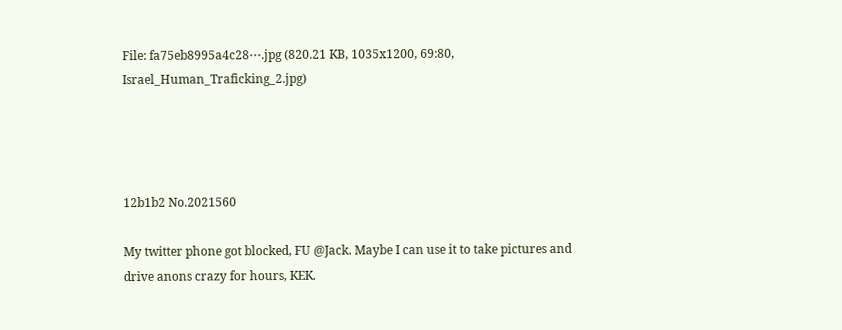File: fa75eb8995a4c28⋯.jpg (820.21 KB, 1035x1200, 69:80, Israel_Human_Traficking_2.jpg)




12b1b2 No.2021560

My twitter phone got blocked, FU @Jack. Maybe I can use it to take pictures and drive anons crazy for hours, KEK.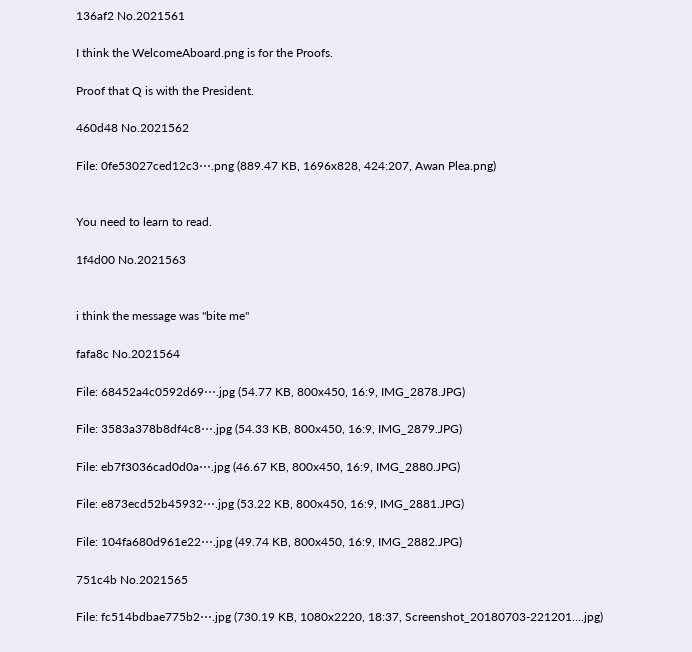136af2 No.2021561

I think the WelcomeAboard.png is for the Proofs.

Proof that Q is with the President.

460d48 No.2021562

File: 0fe53027ced12c3⋯.png (889.47 KB, 1696x828, 424:207, Awan Plea.png)


You need to learn to read.

1f4d00 No.2021563


i think the message was "bite me"

fafa8c No.2021564

File: 68452a4c0592d69⋯.jpg (54.77 KB, 800x450, 16:9, IMG_2878.JPG)

File: 3583a378b8df4c8⋯.jpg (54.33 KB, 800x450, 16:9, IMG_2879.JPG)

File: eb7f3036cad0d0a⋯.jpg (46.67 KB, 800x450, 16:9, IMG_2880.JPG)

File: e873ecd52b45932⋯.jpg (53.22 KB, 800x450, 16:9, IMG_2881.JPG)

File: 104fa680d961e22⋯.jpg (49.74 KB, 800x450, 16:9, IMG_2882.JPG)

751c4b No.2021565

File: fc514bdbae775b2⋯.jpg (730.19 KB, 1080x2220, 18:37, Screenshot_20180703-221201….jpg)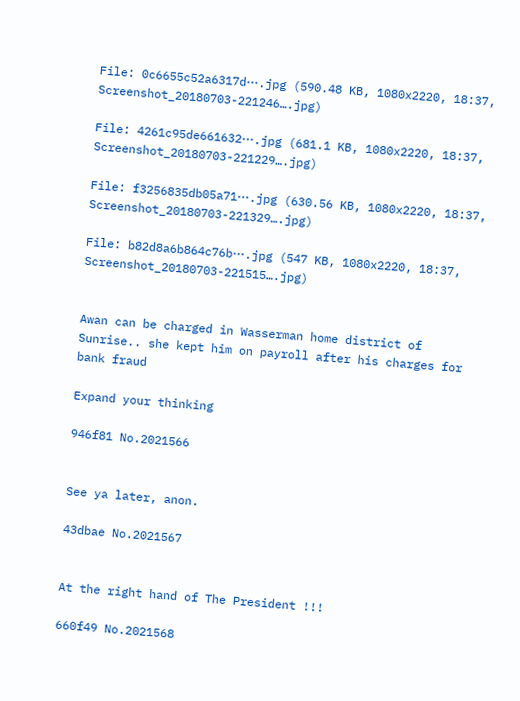File: 0c6655c52a6317d⋯.jpg (590.48 KB, 1080x2220, 18:37, Screenshot_20180703-221246….jpg)

File: 4261c95de661632⋯.jpg (681.1 KB, 1080x2220, 18:37, Screenshot_20180703-221229….jpg)

File: f3256835db05a71⋯.jpg (630.56 KB, 1080x2220, 18:37, Screenshot_20180703-221329….jpg)

File: b82d8a6b864c76b⋯.jpg (547 KB, 1080x2220, 18:37, Screenshot_20180703-221515….jpg)


Awan can be charged in Wasserman home district of Sunrise.. she kept him on payroll after his charges for bank fraud

Expand your thinking

946f81 No.2021566


See ya later, anon.

43dbae No.2021567


At the right hand of The President !!!

660f49 No.2021568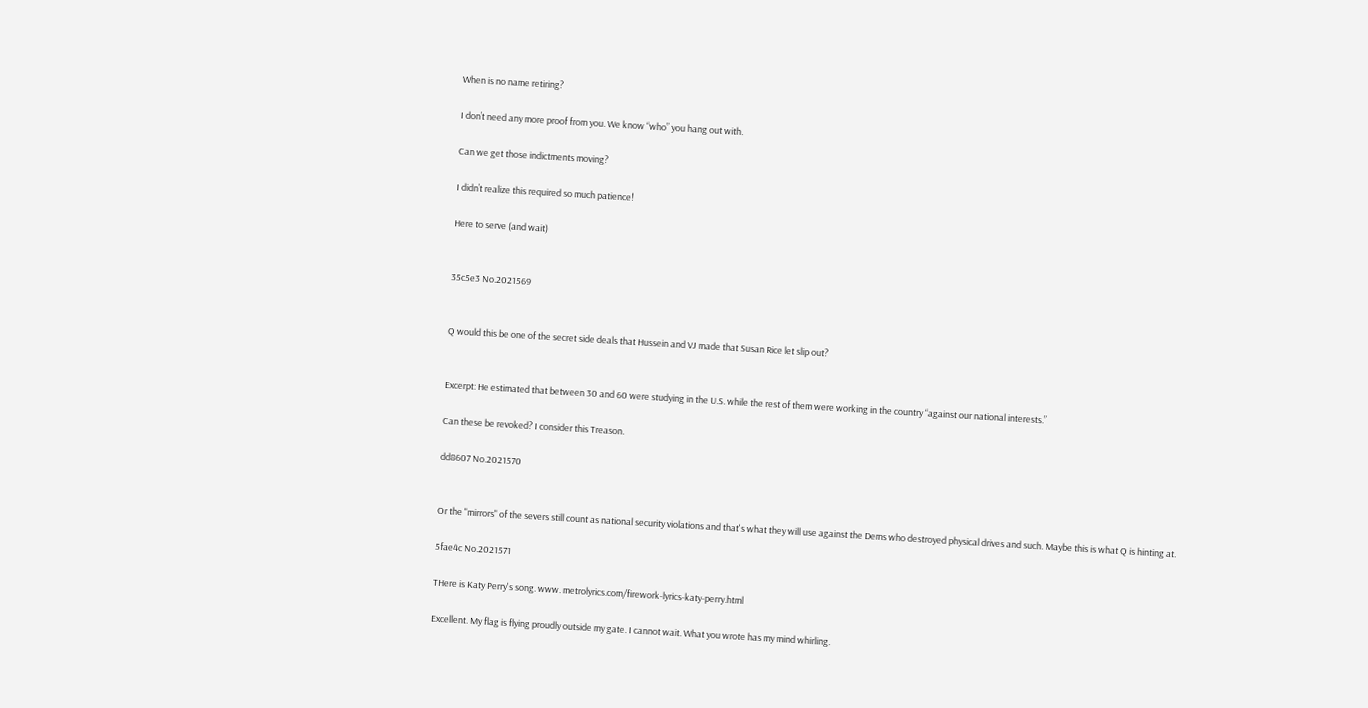When is no name retiring?

I don’t need any more proof from you. We know “who” you hang out with.

Can we get those indictments moving?

I didn’t realize this required so much patience!

Here to serve (and wait)


35c5e3 No.2021569


Q would this be one of the secret side deals that Hussein and VJ made that Susan Rice let slip out?


Excerpt: He estimated that between 30 and 60 were studying in the U.S. while the rest of them were working in the country “against our national interests.”

Can these be revoked? I consider this Treason.

dd8607 No.2021570


Or the "mirrors" of the severs still count as national security violations and that's what they will use against the Dems who destroyed physical drives and such. Maybe this is what Q is hinting at.

5fae4c No.2021571

THere is Katy Perry's song. www. metrolyrics.com/firework-lyrics-katy-perry.html

Excellent. My flag is flying proudly outside my gate. I cannot wait. What you wrote has my mind whirling.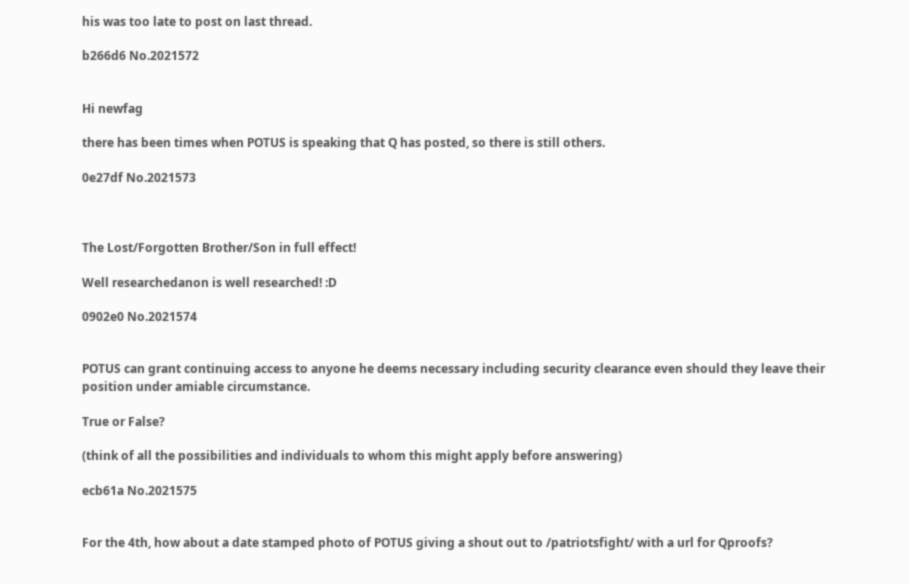his was too late to post on last thread.

b266d6 No.2021572


Hi newfag

there has been times when POTUS is speaking that Q has posted, so there is still others.

0e27df No.2021573



The Lost/Forgotten Brother/Son in full effect!

Well researchedanon is well researched! :D

0902e0 No.2021574


POTUS can grant continuing access to anyone he deems necessary including security clearance even should they leave their position under amiable circumstance.

True or False?

(think of all the possibilities and individuals to whom this might apply before answering)

ecb61a No.2021575


For the 4th, how about a date stamped photo of POTUS giving a shout out to /patriotsfight/ with a url for Qproofs?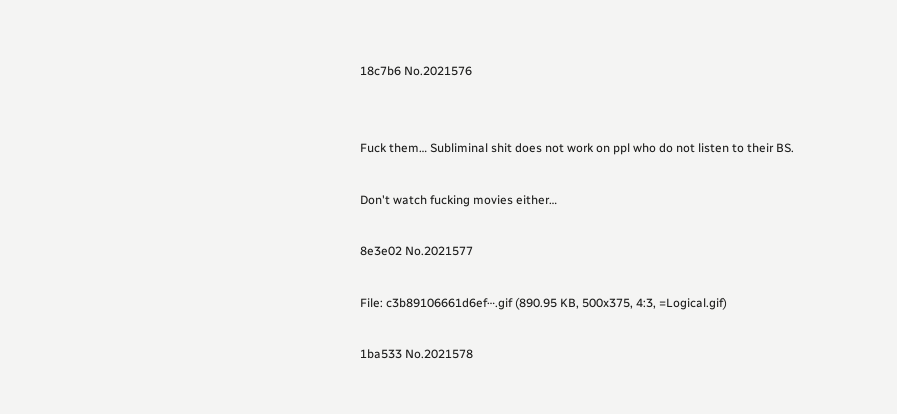18c7b6 No.2021576


Fuck them… Subliminal shit does not work on ppl who do not listen to their BS.

Don't watch fucking movies either…

8e3e02 No.2021577

File: c3b89106661d6ef⋯.gif (890.95 KB, 500x375, 4:3, =Logical.gif)

1ba533 No.2021578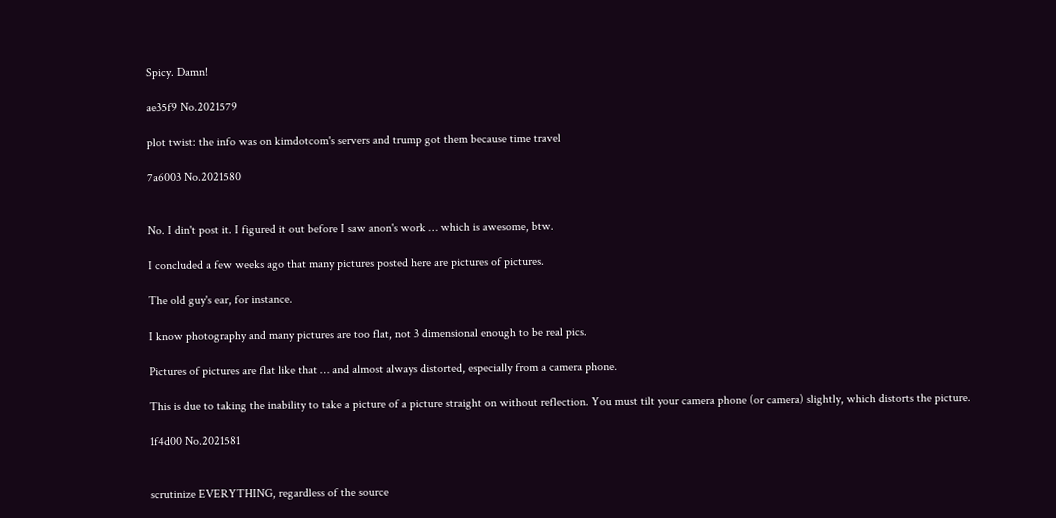Spicy. Damn!

ae35f9 No.2021579

plot twist: the info was on kimdotcom's servers and trump got them because time travel

7a6003 No.2021580


No. I din't post it. I figured it out before I saw anon's work … which is awesome, btw.

I concluded a few weeks ago that many pictures posted here are pictures of pictures.

The old guy's ear, for instance.

I know photography and many pictures are too flat, not 3 dimensional enough to be real pics.

Pictures of pictures are flat like that … and almost always distorted, especially from a camera phone.

This is due to taking the inability to take a picture of a picture straight on without reflection. You must tilt your camera phone (or camera) slightly, which distorts the picture.

1f4d00 No.2021581


scrutinize EVERYTHING, regardless of the source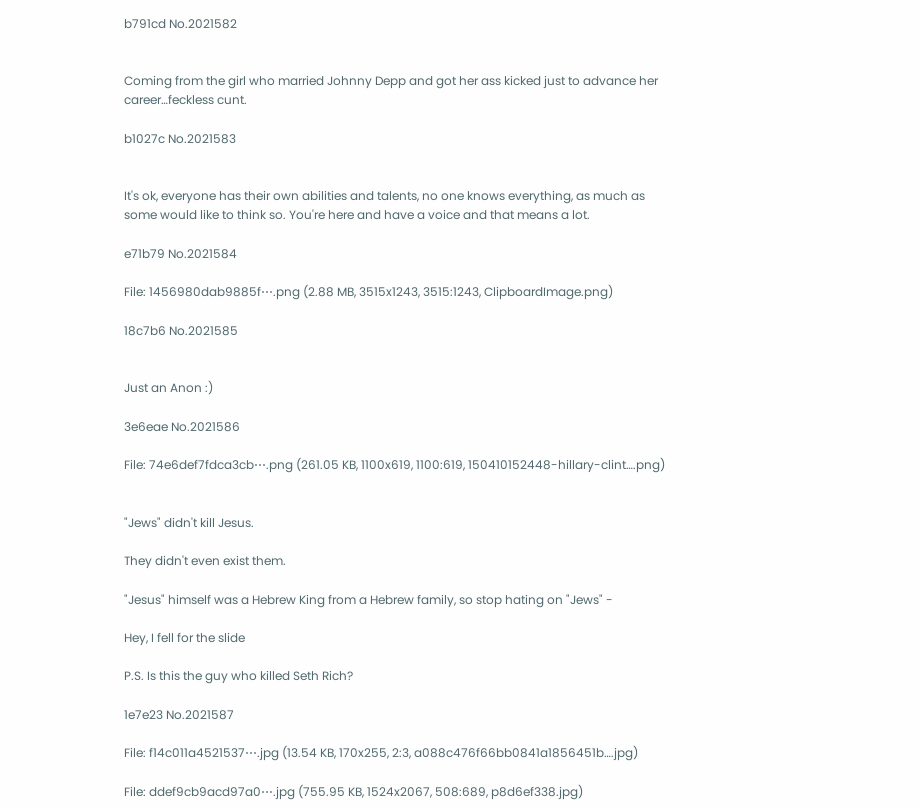b791cd No.2021582


Coming from the girl who married Johnny Depp and got her ass kicked just to advance her career…feckless cunt.

b1027c No.2021583


It's ok, everyone has their own abilities and talents, no one knows everything, as much as some would like to think so. You're here and have a voice and that means a lot.

e71b79 No.2021584

File: 1456980dab9885f⋯.png (2.88 MB, 3515x1243, 3515:1243, ClipboardImage.png)

18c7b6 No.2021585


Just an Anon :)

3e6eae No.2021586

File: 74e6def7fdca3cb⋯.png (261.05 KB, 1100x619, 1100:619, 150410152448-hillary-clint….png)


"Jews" didn't kill Jesus.

They didn't even exist them.

"Jesus" himself was a Hebrew King from a Hebrew family, so stop hating on "Jews" -

Hey, I fell for the slide

P.S. Is this the guy who killed Seth Rich?

1e7e23 No.2021587

File: f14c011a4521537⋯.jpg (13.54 KB, 170x255, 2:3, a088c476f66bb0841a1856451b….jpg)

File: ddef9cb9acd97a0⋯.jpg (755.95 KB, 1524x2067, 508:689, p8d6ef338.jpg)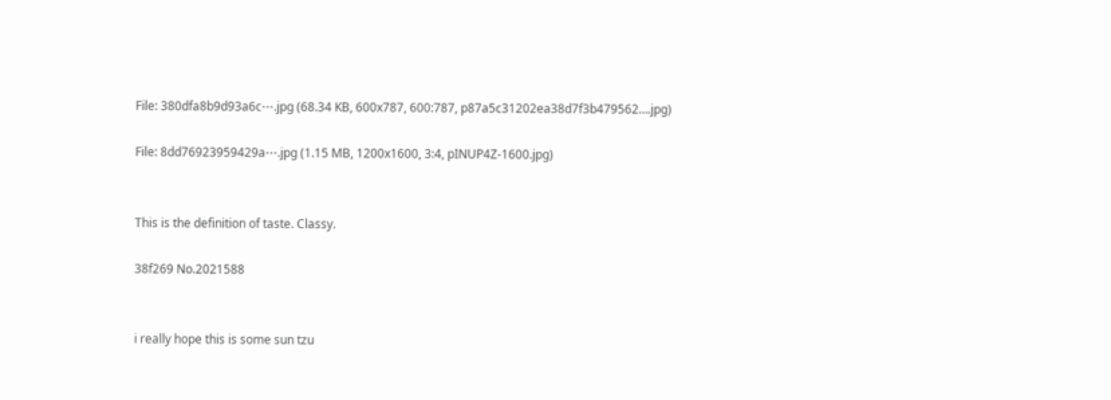File: 380dfa8b9d93a6c⋯.jpg (68.34 KB, 600x787, 600:787, p87a5c31202ea38d7f3b479562….jpg)

File: 8dd76923959429a⋯.jpg (1.15 MB, 1200x1600, 3:4, pINUP4Z-1600.jpg)


This is the definition of taste. Classy.

38f269 No.2021588


i really hope this is some sun tzu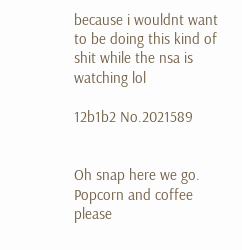because i wouldnt want to be doing this kind of shit while the nsa is watching lol

12b1b2 No.2021589


Oh snap here we go. Popcorn and coffee please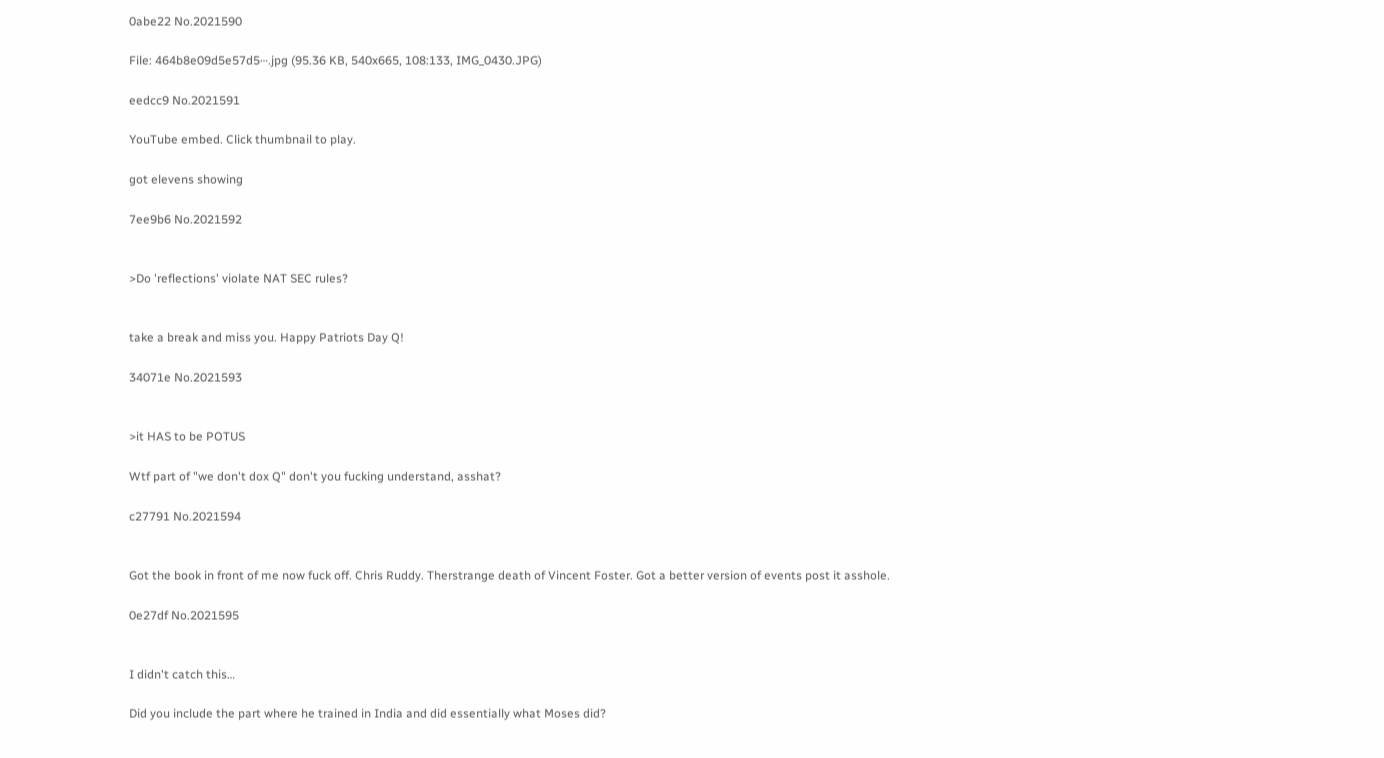0abe22 No.2021590

File: 464b8e09d5e57d5⋯.jpg (95.36 KB, 540x665, 108:133, IMG_0430.JPG)

eedcc9 No.2021591

YouTube embed. Click thumbnail to play.

got elevens showing

7ee9b6 No.2021592


>Do 'reflections' violate NAT SEC rules?


take a break and miss you. Happy Patriots Day Q!

34071e No.2021593


>it HAS to be POTUS

Wtf part of "we don't dox Q" don't you fucking understand, asshat?

c27791 No.2021594


Got the book in front of me now fuck off. Chris Ruddy. Therstrange death of Vincent Foster. Got a better version of events post it asshole.

0e27df No.2021595


I didn't catch this…

Did you include the part where he trained in India and did essentially what Moses did?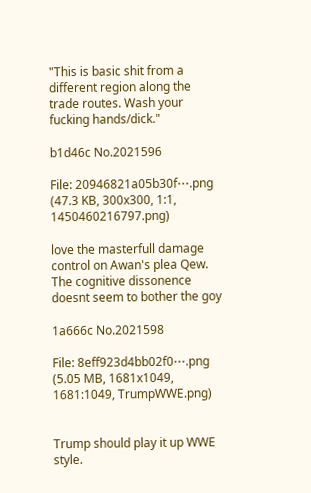"This is basic shit from a different region along the trade routes. Wash your fucking hands/dick."

b1d46c No.2021596

File: 20946821a05b30f⋯.png (47.3 KB, 300x300, 1:1, 1450460216797.png)

love the masterfull damage control on Awan's plea Qew. The cognitive dissonence doesnt seem to bother the goy

1a666c No.2021598

File: 8eff923d4bb02f0⋯.png (5.05 MB, 1681x1049, 1681:1049, TrumpWWE.png)


Trump should play it up WWE style.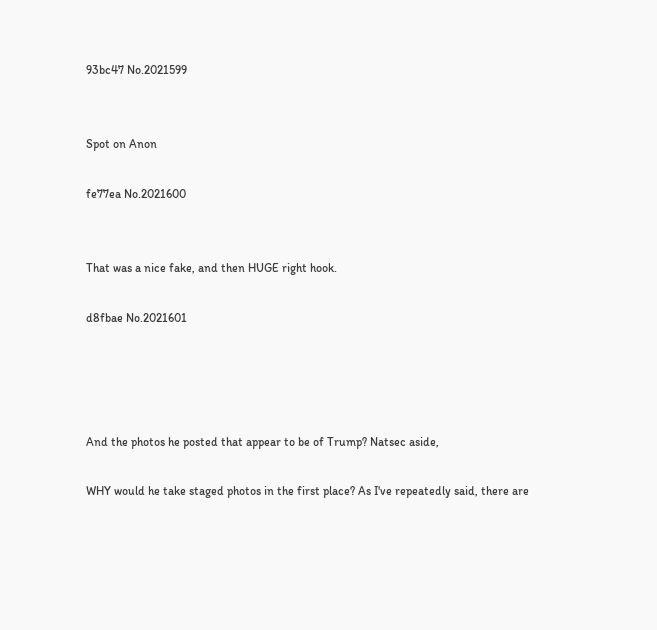93bc47 No.2021599


Spot on Anon

fe77ea No.2021600


That was a nice fake, and then HUGE right hook.

d8fbae No.2021601




And the photos he posted that appear to be of Trump? Natsec aside,

WHY would he take staged photos in the first place? As I've repeatedly said, there are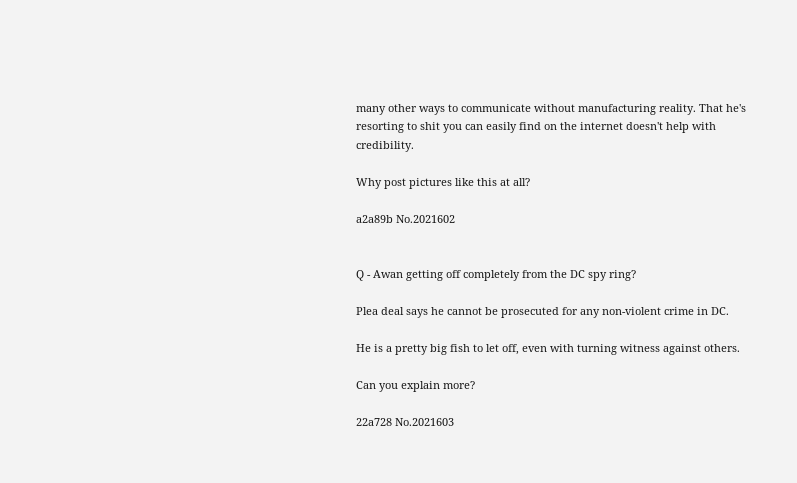many other ways to communicate without manufacturing reality. That he's resorting to shit you can easily find on the internet doesn't help with credibility.

Why post pictures like this at all?

a2a89b No.2021602


Q - Awan getting off completely from the DC spy ring?

Plea deal says he cannot be prosecuted for any non-violent crime in DC.

He is a pretty big fish to let off, even with turning witness against others.

Can you explain more?

22a728 No.2021603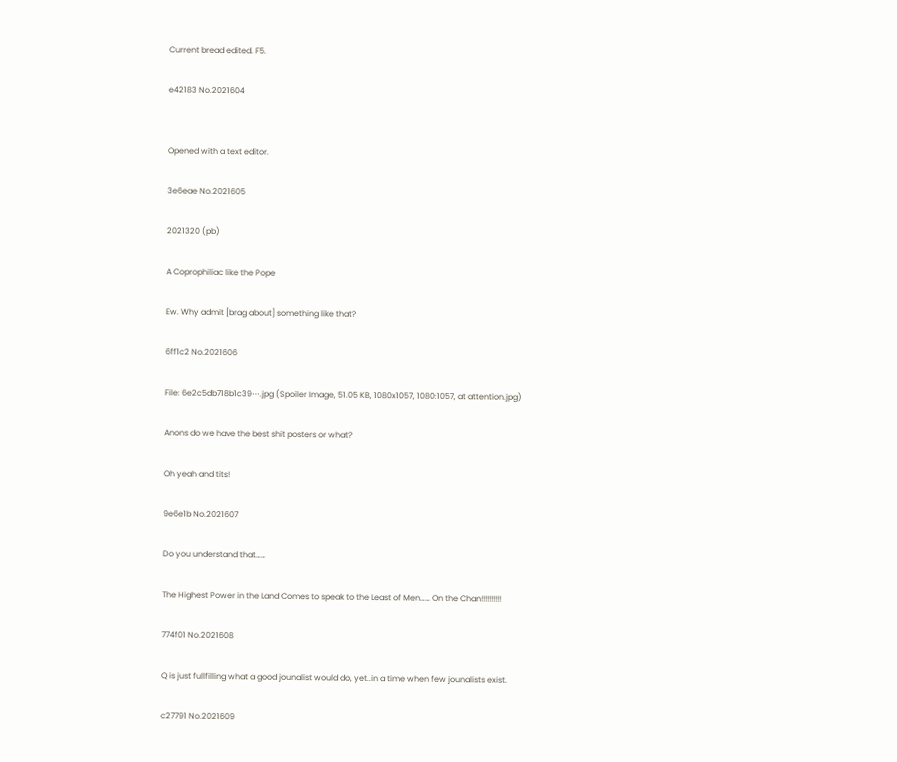Current bread edited. F5.

e42183 No.2021604


Opened with a text editor.

3e6eae No.2021605

2021320 (pb)

A Coprophiliac like the Pope

Ew. Why admit [brag about] something like that?

6ff1c2 No.2021606

File: 6e2c5db718b1c39⋯.jpg (Spoiler Image, 51.05 KB, 1080x1057, 1080:1057, at attention.jpg)

Anons do we have the best shit posters or what?

Oh yeah and tits!

9e6e1b No.2021607

Do you understand that……

The Highest Power in the Land Comes to speak to the Least of Men…… On the Chan!!!!!!!!!!

774f01 No.2021608

Q is just fullfilling what a good jounalist would do, yet..in a time when few jounalists exist.

c27791 No.2021609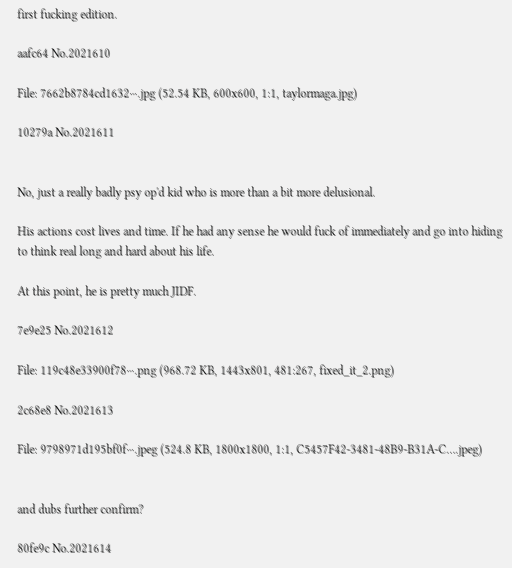first fucking edition.

aafc64 No.2021610

File: 7662b8784cd1632⋯.jpg (52.54 KB, 600x600, 1:1, taylormaga.jpg)

10279a No.2021611


No, just a really badly psy op'd kid who is more than a bit more delusional.

His actions cost lives and time. If he had any sense he would fuck of immediately and go into hiding to think real long and hard about his life.

At this point, he is pretty much JIDF.

7e9e25 No.2021612

File: 119c48e33900f78⋯.png (968.72 KB, 1443x801, 481:267, fixed_it_2.png)

2c68e8 No.2021613

File: 9798971d195bf0f⋯.jpeg (524.8 KB, 1800x1800, 1:1, C5457F42-3481-48B9-B31A-C….jpeg)


and dubs further confirm?

80fe9c No.2021614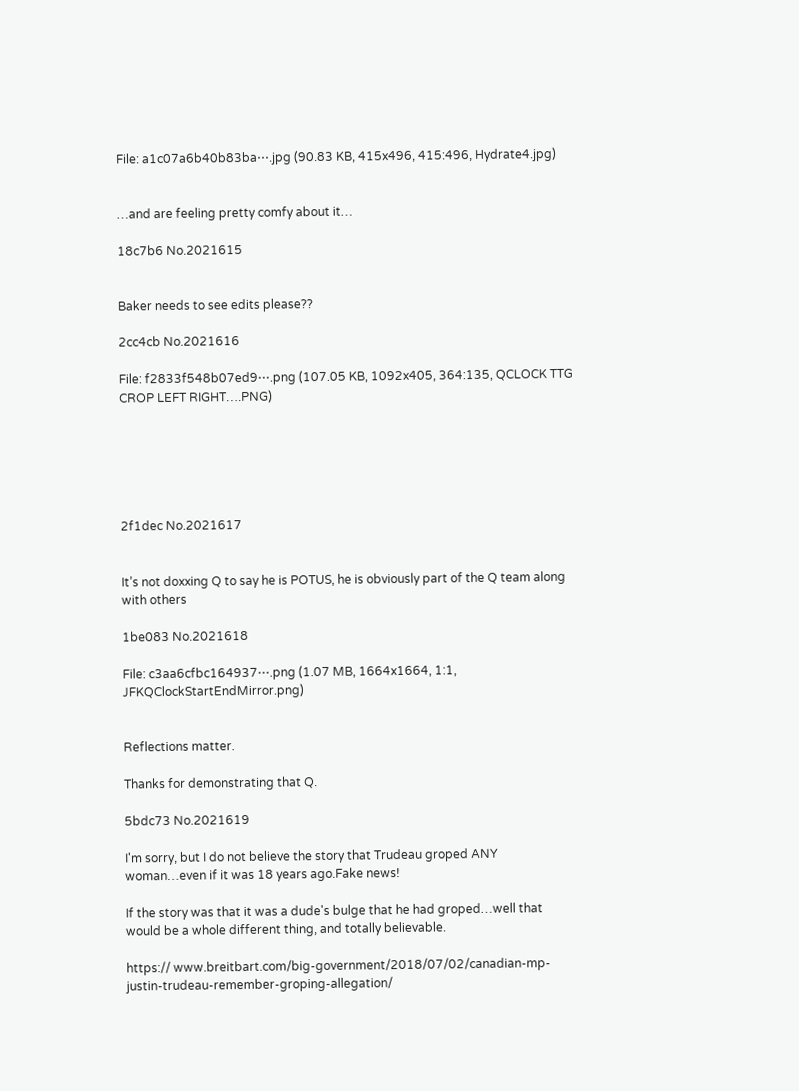File: a1c07a6b40b83ba⋯.jpg (90.83 KB, 415x496, 415:496, Hydrate4.jpg)


…and are feeling pretty comfy about it…

18c7b6 No.2021615


Baker needs to see edits please??

2cc4cb No.2021616

File: f2833f548b07ed9⋯.png (107.05 KB, 1092x405, 364:135, QCLOCK TTG CROP LEFT RIGHT….PNG)






2f1dec No.2021617


It’s not doxxing Q to say he is POTUS, he is obviously part of the Q team along with others

1be083 No.2021618

File: c3aa6cfbc164937⋯.png (1.07 MB, 1664x1664, 1:1, JFKQClockStartEndMirror.png)


Reflections matter.

Thanks for demonstrating that Q.

5bdc73 No.2021619

I'm sorry, but I do not believe the story that Trudeau groped ANY woman…even if it was 18 years ago.Fake news!

If the story was that it was a dude's bulge that he had groped…well that would be a whole different thing, and totally believable.

https:// www.breitbart.com/big-government/2018/07/02/canadian-mp-justin-trudeau-remember-groping-allegation/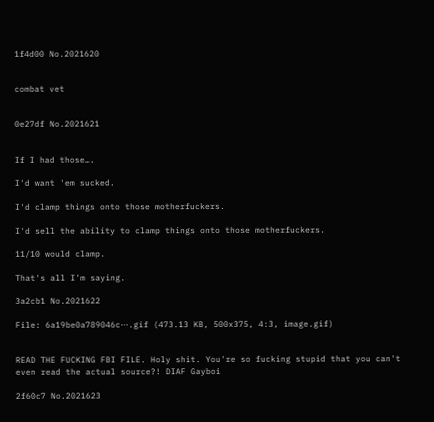1f4d00 No.2021620


combat vet


0e27df No.2021621


If I had those….

I'd want 'em sucked.

I'd clamp things onto those motherfuckers.

I'd sell the ability to clamp things onto those motherfuckers.

11/10 would clamp.

That's all I'm saying.

3a2cb1 No.2021622

File: 6a19be0a789046c⋯.gif (473.13 KB, 500x375, 4:3, image.gif)


READ THE FUCKING FBI FILE. Holy shit. You're so fucking stupid that you can't even read the actual source?! DIAF Gayboi

2f60c7 No.2021623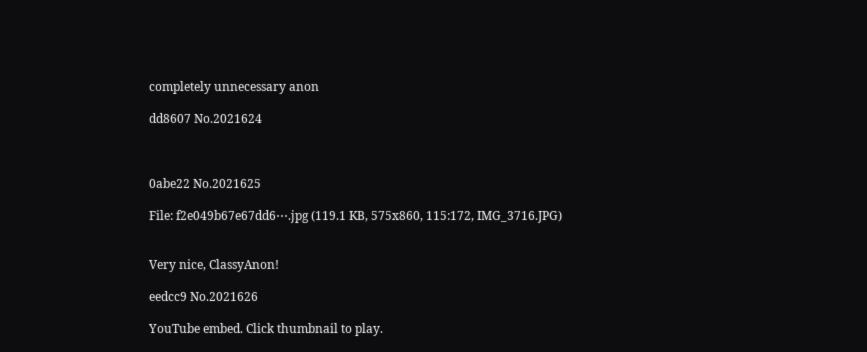completely unnecessary anon

dd8607 No.2021624



0abe22 No.2021625

File: f2e049b67e67dd6⋯.jpg (119.1 KB, 575x860, 115:172, IMG_3716.JPG)


Very nice, ClassyAnon!

eedcc9 No.2021626

YouTube embed. Click thumbnail to play.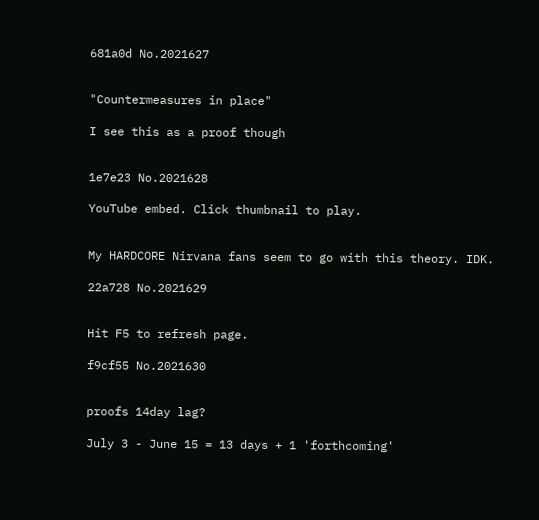681a0d No.2021627


"Countermeasures in place"

I see this as a proof though


1e7e23 No.2021628

YouTube embed. Click thumbnail to play.


My HARDCORE Nirvana fans seem to go with this theory. IDK.

22a728 No.2021629


Hit F5 to refresh page.

f9cf55 No.2021630


proofs 14day lag?

July 3 - June 15 = 13 days + 1 'forthcoming'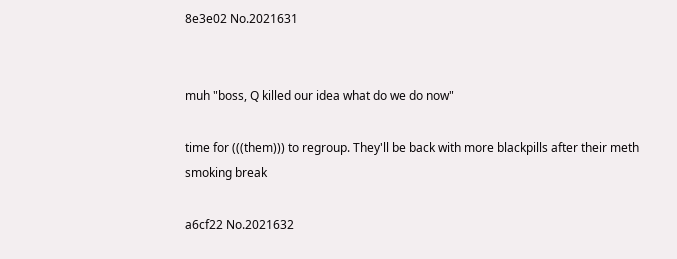8e3e02 No.2021631


muh "boss, Q killed our idea what do we do now"

time for (((them))) to regroup. They'll be back with more blackpills after their meth smoking break

a6cf22 No.2021632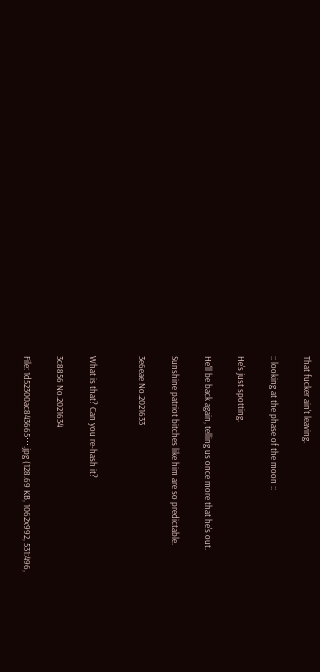That fucker ain't leaving.

:: looking at the phase of the moon ::

He's just spotting.

He'll be back again, telling us once more that he's out.

Sunshine patriot bitches like him are so predictable.

3e6eae No.2021633


What is that? Can you re-hash it?

3c8856 No.2021634

File: 1d52300ac843665⋯.jpg (128.69 KB, 1062x992, 531:496,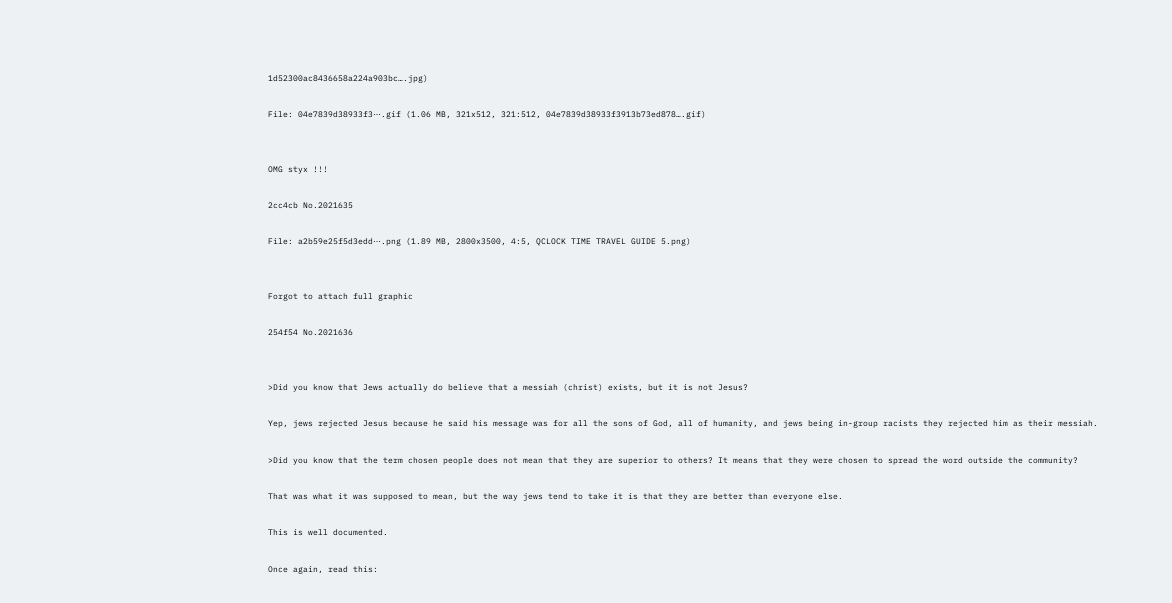1d52300ac8436658a224a903bc….jpg)

File: 04e7839d38933f3⋯.gif (1.06 MB, 321x512, 321:512, 04e7839d38933f3913b73ed878….gif)


OMG styx !!!

2cc4cb No.2021635

File: a2b59e25f5d3edd⋯.png (1.89 MB, 2800x3500, 4:5, QCLOCK TIME TRAVEL GUIDE 5.png)


Forgot to attach full graphic

254f54 No.2021636


>Did you know that Jews actually do believe that a messiah (christ) exists, but it is not Jesus?

Yep, jews rejected Jesus because he said his message was for all the sons of God, all of humanity, and jews being in-group racists they rejected him as their messiah.

>Did you know that the term chosen people does not mean that they are superior to others? It means that they were chosen to spread the word outside the community?

That was what it was supposed to mean, but the way jews tend to take it is that they are better than everyone else.

This is well documented.

Once again, read this: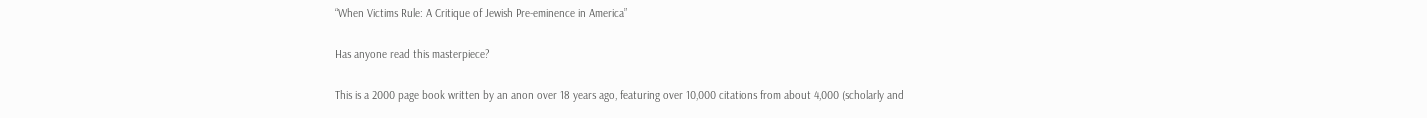“When Victims Rule: A Critique of Jewish Pre-eminence in America”

Has anyone read this masterpiece?

This is a 2000 page book written by an anon over 18 years ago, featuring over 10,000 citations from about 4,000 (scholarly and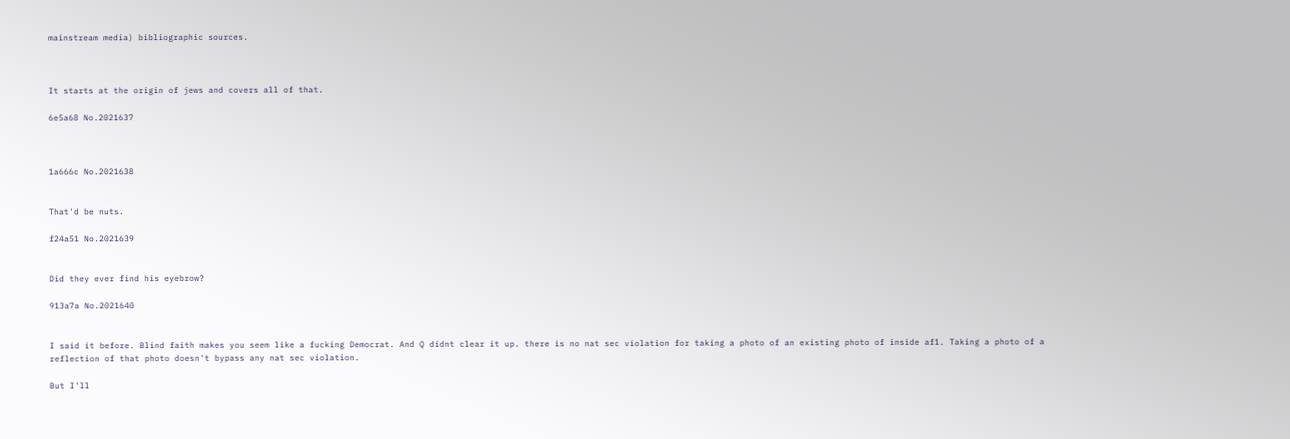mainstream media) bibliographic sources.



It starts at the origin of jews and covers all of that.

6e5a68 No.2021637



1a666c No.2021638


That'd be nuts.

f24a51 No.2021639


Did they ever find his eyebrow?

913a7a No.2021640


I said it before. Blind faith makes you seem like a fucking Democrat. And Q didnt clear it up. there is no nat sec violation for taking a photo of an existing photo of inside af1. Taking a photo of a reflection of that photo doesn't bypass any nat sec violation.

But I'll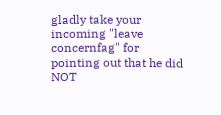gladly take your incoming "leave concernfag" for pointing out that he did NOT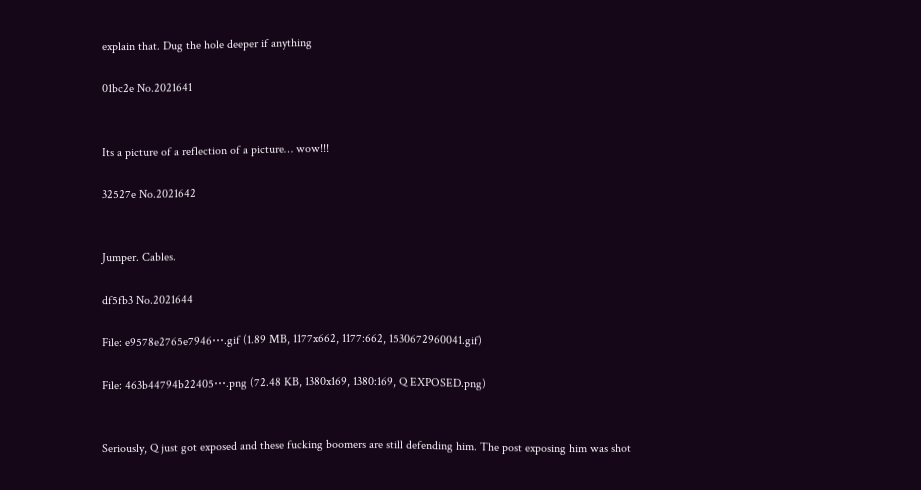explain that. Dug the hole deeper if anything

01bc2e No.2021641


Its a picture of a reflection of a picture… wow!!!

32527e No.2021642


Jumper. Cables.

df5fb3 No.2021644

File: e9578e2765e7946⋯.gif (1.89 MB, 1177x662, 1177:662, 1530672960041.gif)

File: 463b44794b22405⋯.png (72.48 KB, 1380x169, 1380:169, Q EXPOSED.png)


Seriously, Q just got exposed and these fucking boomers are still defending him. The post exposing him was shot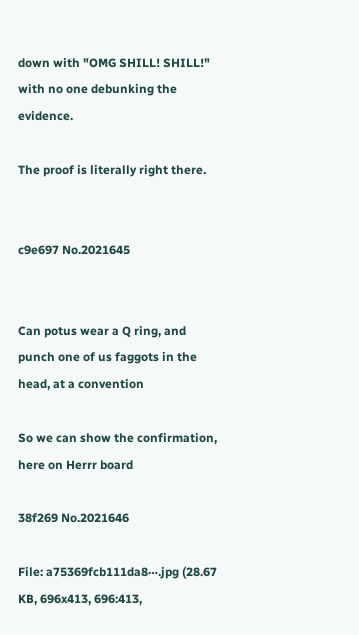down with "OMG SHILL! SHILL!" with no one debunking the evidence.

The proof is literally right there.


c9e697 No.2021645


Can potus wear a Q ring, and punch one of us faggots in the head, at a convention

So we can show the confirmation, here on Herrr board

38f269 No.2021646

File: a75369fcb111da8⋯.jpg (28.67 KB, 696x413, 696:413,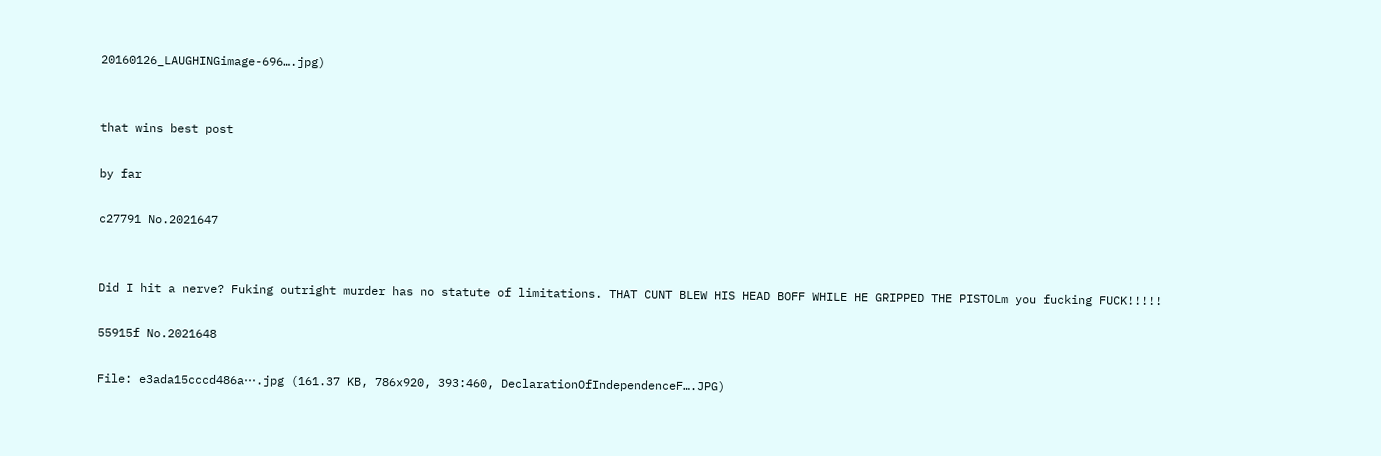20160126_LAUGHINGimage-696….jpg)


that wins best post

by far

c27791 No.2021647


Did I hit a nerve? Fuking outright murder has no statute of limitations. THAT CUNT BLEW HIS HEAD BOFF WHILE HE GRIPPED THE PISTOLm you fucking FUCK!!!!!

55915f No.2021648

File: e3ada15cccd486a⋯.jpg (161.37 KB, 786x920, 393:460, DeclarationOfIndependenceF….JPG)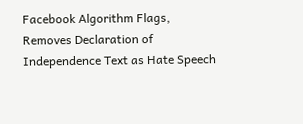Facebook Algorithm Flags, Removes Declaration of Independence Text as Hate Speech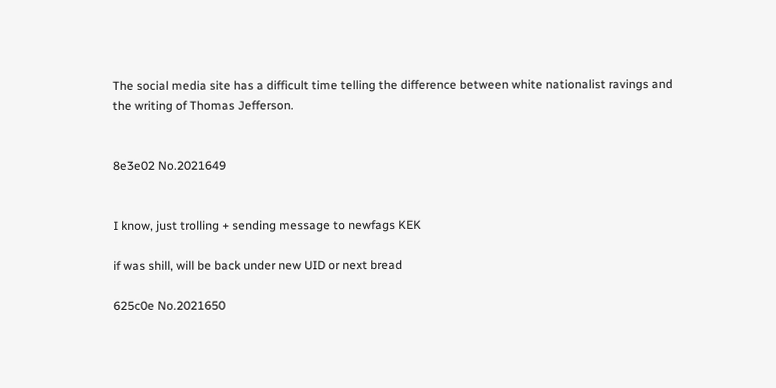The social media site has a difficult time telling the difference between white nationalist ravings and the writing of Thomas Jefferson.


8e3e02 No.2021649


I know, just trolling + sending message to newfags KEK

if was shill, will be back under new UID or next bread

625c0e No.2021650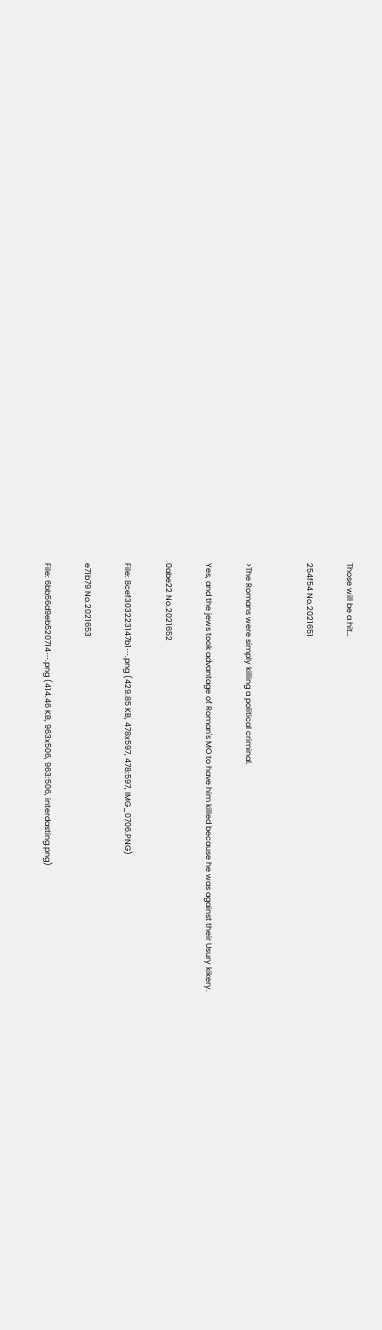Those will be a hit…

254f54 No.2021651


>The Romans were simply killing a political criminal.

Yes, and the jews took advantage of Roman's MO to have him killed because he was against their Usury kikery.

0abe22 No.2021652

File: 8cef303223147b1⋯.png (429.85 KB, 478x597, 478:597, IMG_0706.PNG)

e71b79 No.2021653

File: 6bb56d9eb520714⋯.png (414.46 KB, 963x506, 963:506, interdasting.png)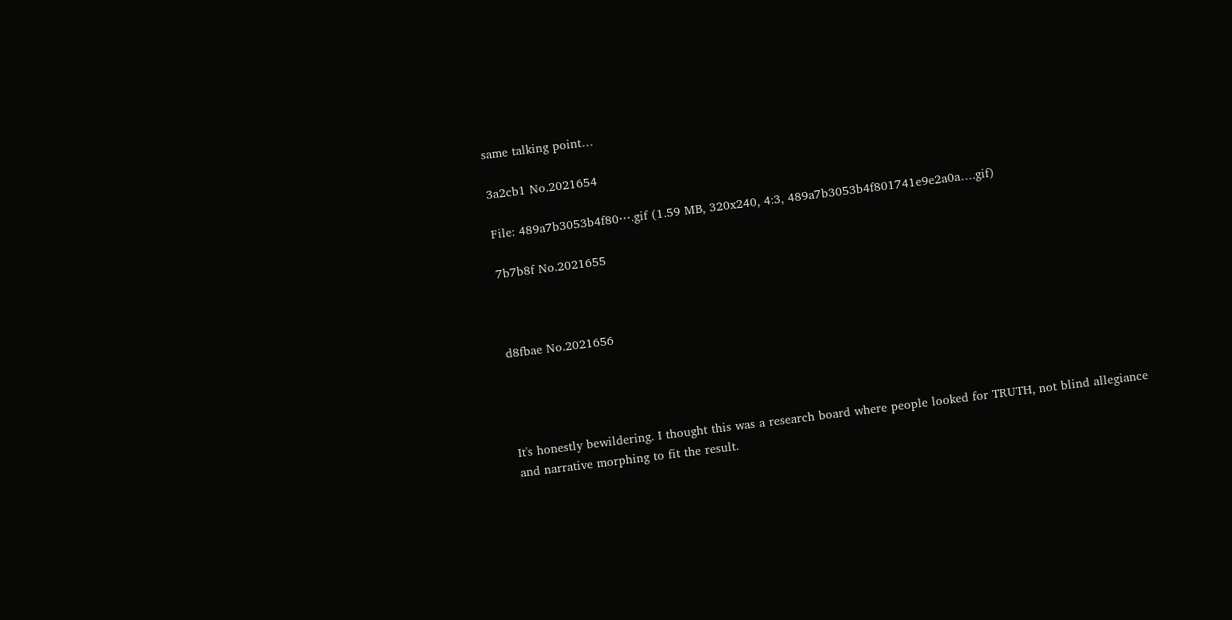same talking point…

3a2cb1 No.2021654

File: 489a7b3053b4f80⋯.gif (1.59 MB, 320x240, 4:3, 489a7b3053b4f801741e9e2a0a….gif)

7b7b8f No.2021655



d8fbae No.2021656




It's honestly bewildering. I thought this was a research board where people looked for TRUTH, not blind allegiance and narrative morphing to fit the result.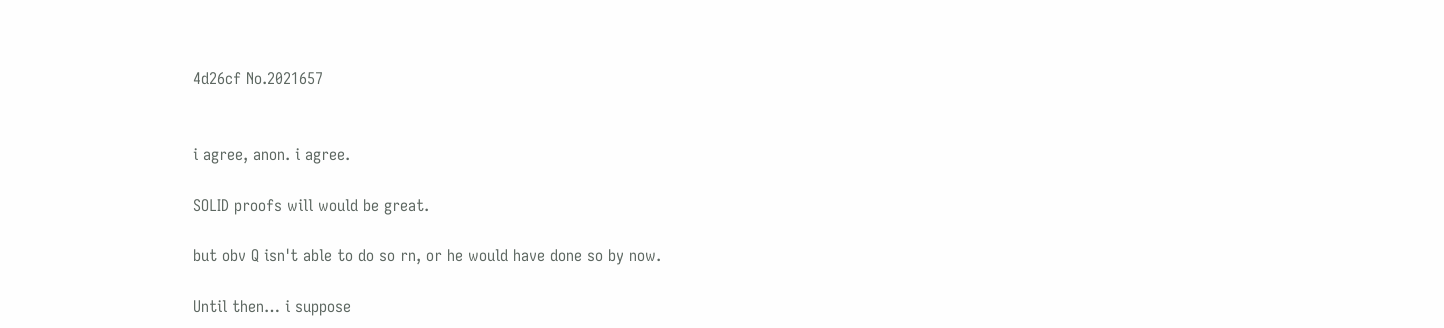4d26cf No.2021657


i agree, anon. i agree.

SOLID proofs will would be great.

but obv Q isn't able to do so rn, or he would have done so by now.

Until then… i suppose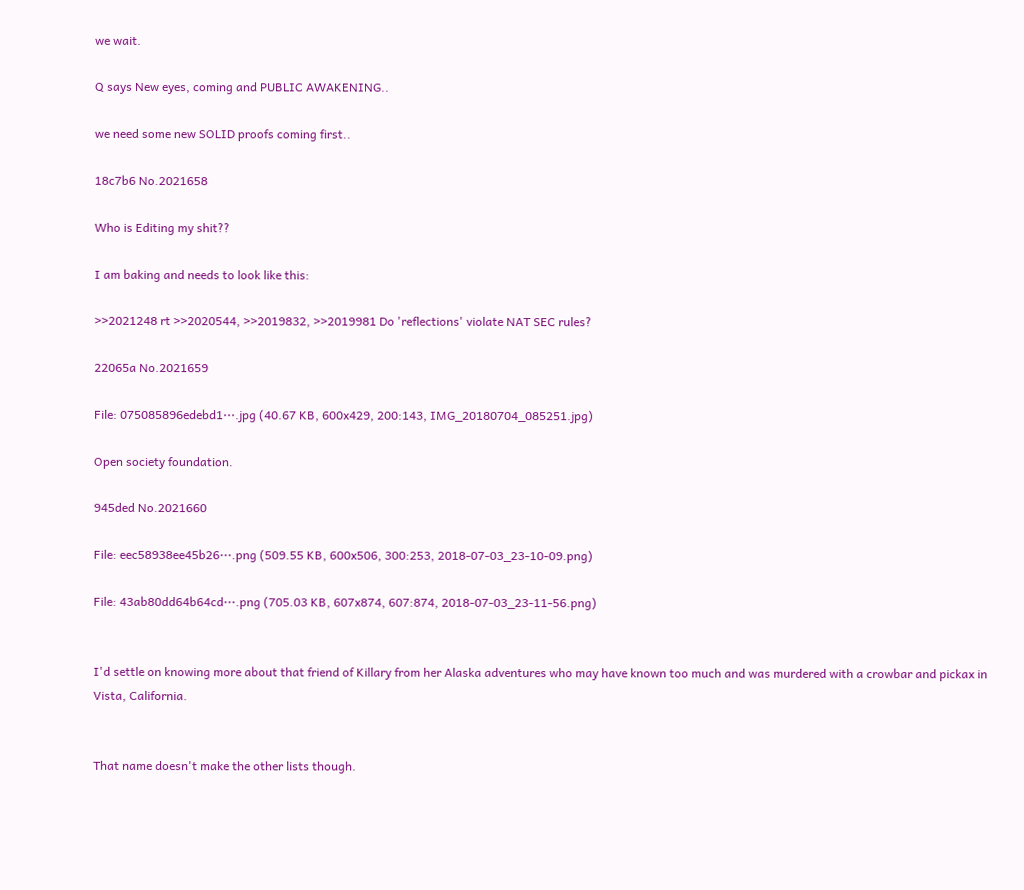we wait.

Q says New eyes, coming and PUBLIC AWAKENING..

we need some new SOLID proofs coming first..

18c7b6 No.2021658

Who is Editing my shit??

I am baking and needs to look like this:

>>2021248 rt >>2020544, >>2019832, >>2019981 Do 'reflections' violate NAT SEC rules?

22065a No.2021659

File: 075085896edebd1⋯.jpg (40.67 KB, 600x429, 200:143, IMG_20180704_085251.jpg)

Open society foundation.

945ded No.2021660

File: eec58938ee45b26⋯.png (509.55 KB, 600x506, 300:253, 2018-07-03_23-10-09.png)

File: 43ab80dd64b64cd⋯.png (705.03 KB, 607x874, 607:874, 2018-07-03_23-11-56.png)


I'd settle on knowing more about that friend of Killary from her Alaska adventures who may have known too much and was murdered with a crowbar and pickax in Vista, California.


That name doesn't make the other lists though.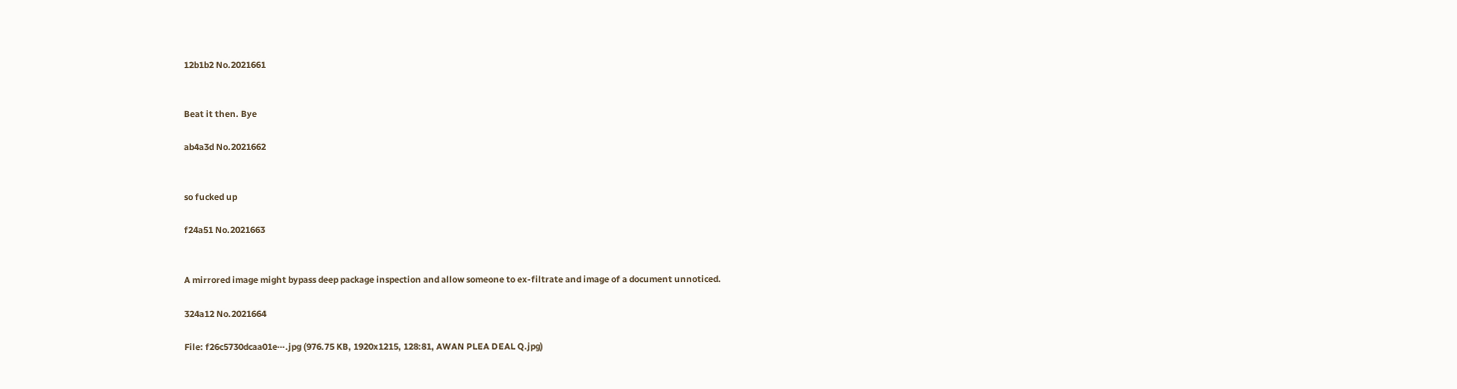12b1b2 No.2021661


Beat it then. Bye

ab4a3d No.2021662


so fucked up

f24a51 No.2021663


A mirrored image might bypass deep package inspection and allow someone to ex-filtrate and image of a document unnoticed.

324a12 No.2021664

File: f26c5730dcaa01e⋯.jpg (976.75 KB, 1920x1215, 128:81, AWAN PLEA DEAL Q.jpg)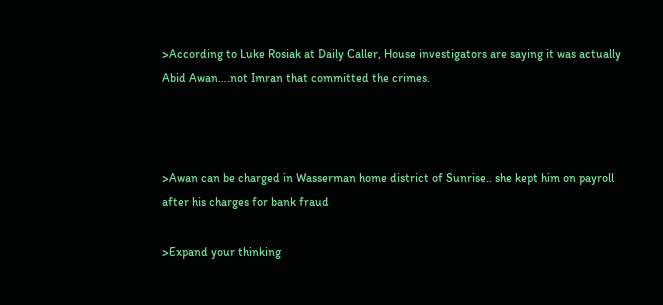>According to Luke Rosiak at Daily Caller, House investigators are saying it was actually Abid Awan….not Imran that committed the crimes.



>Awan can be charged in Wasserman home district of Sunrise.. she kept him on payroll after his charges for bank fraud

>Expand your thinking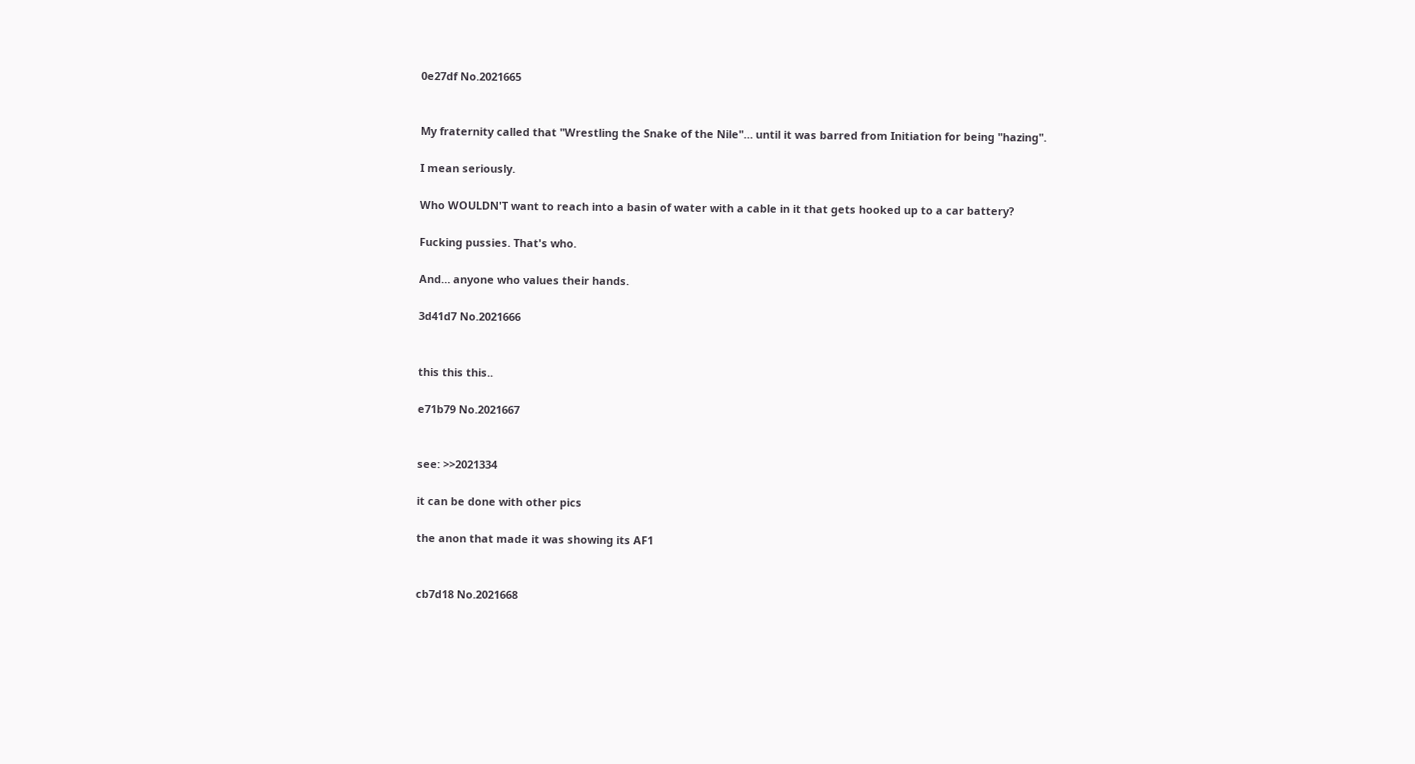0e27df No.2021665


My fraternity called that "Wrestling the Snake of the Nile"… until it was barred from Initiation for being "hazing".

I mean seriously.

Who WOULDN'T want to reach into a basin of water with a cable in it that gets hooked up to a car battery?

Fucking pussies. That's who.

And… anyone who values their hands.

3d41d7 No.2021666


this this this..

e71b79 No.2021667


see: >>2021334

it can be done with other pics

the anon that made it was showing its AF1


cb7d18 No.2021668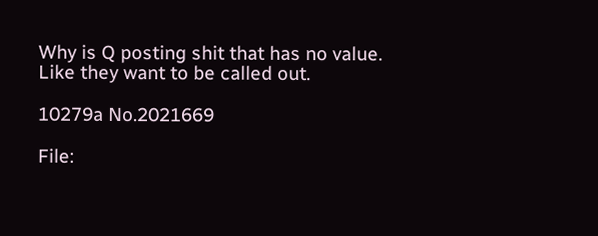Why is Q posting shit that has no value. Like they want to be called out.

10279a No.2021669

File: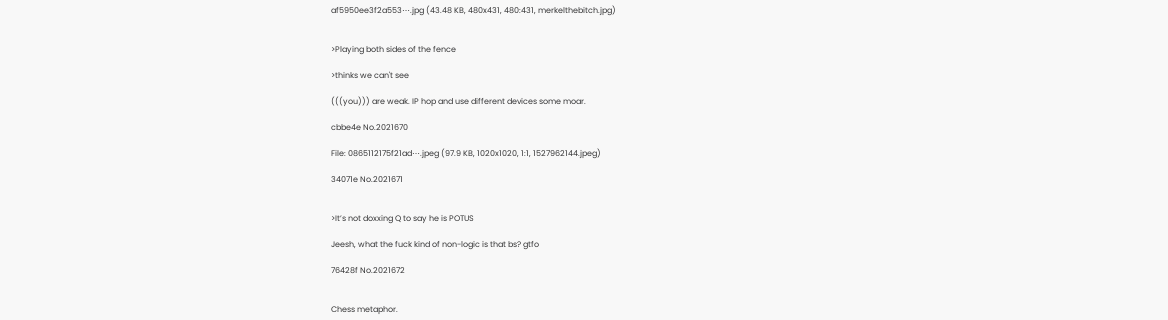af5950ee3f2a553⋯.jpg (43.48 KB, 480x431, 480:431, merkelthebitch.jpg)


>Playing both sides of the fence

>thinks we can't see

(((you))) are weak. IP hop and use different devices some moar.

cbbe4e No.2021670

File: 0865112175f21ad⋯.jpeg (97.9 KB, 1020x1020, 1:1, 1527962144.jpeg)

34071e No.2021671


>It’s not doxxing Q to say he is POTUS

Jeesh, what the fuck kind of non-logic is that bs? gtfo

76428f No.2021672


Chess metaphor.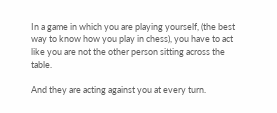In a game in which you are playing yourself, (the best way to know how you play in chess), you have to act like you are not the other person sitting across the table.

And they are acting against you at every turn.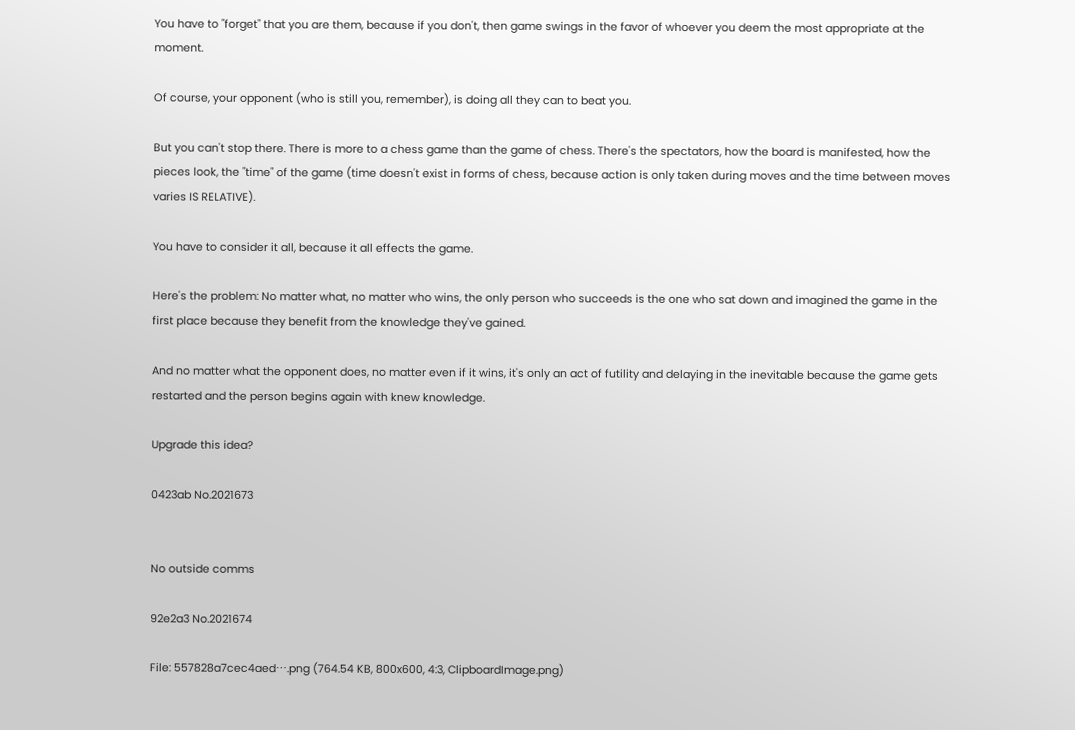You have to "forget" that you are them, because if you don't, then game swings in the favor of whoever you deem the most appropriate at the moment.

Of course, your opponent (who is still you, remember), is doing all they can to beat you.

But you can't stop there. There is more to a chess game than the game of chess. There's the spectators, how the board is manifested, how the pieces look, the "time" of the game (time doesn't exist in forms of chess, because action is only taken during moves and the time between moves varies IS RELATIVE).

You have to consider it all, because it all effects the game.

Here's the problem: No matter what, no matter who wins, the only person who succeeds is the one who sat down and imagined the game in the first place because they benefit from the knowledge they've gained.

And no matter what the opponent does, no matter even if it wins, it's only an act of futility and delaying in the inevitable because the game gets restarted and the person begins again with knew knowledge.

Upgrade this idea?

0423ab No.2021673


No outside comms

92e2a3 No.2021674

File: 557828a7cec4aed⋯.png (764.54 KB, 800x600, 4:3, ClipboardImage.png)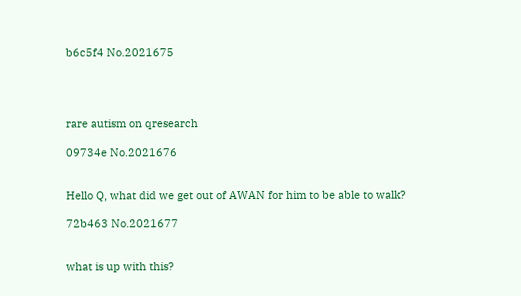b6c5f4 No.2021675




rare autism on qresearch

09734e No.2021676


Hello Q, what did we get out of AWAN for him to be able to walk?

72b463 No.2021677


what is up with this?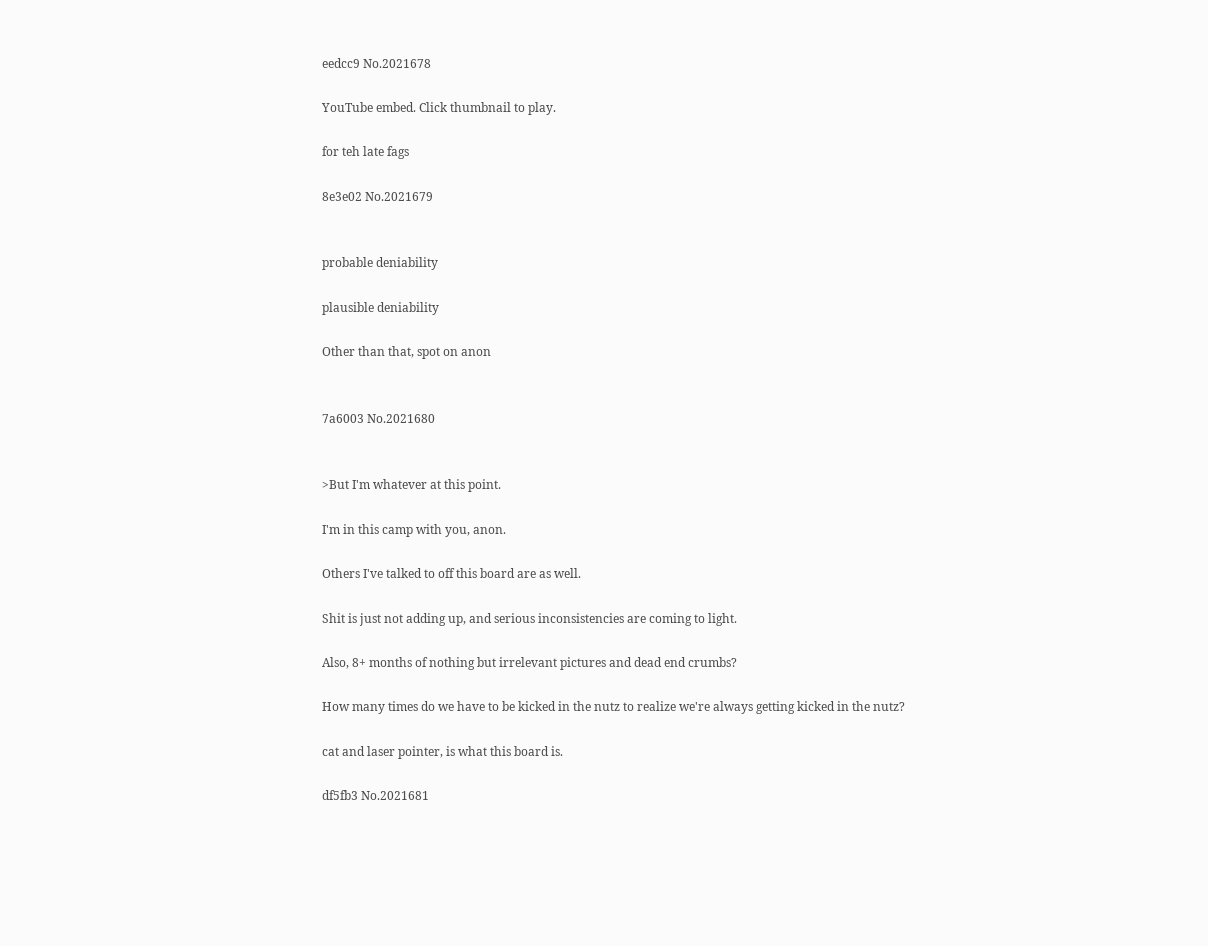eedcc9 No.2021678

YouTube embed. Click thumbnail to play.

for teh late fags

8e3e02 No.2021679


probable deniability

plausible deniability

Other than that, spot on anon


7a6003 No.2021680


>But I'm whatever at this point.

I'm in this camp with you, anon.

Others I've talked to off this board are as well.

Shit is just not adding up, and serious inconsistencies are coming to light.

Also, 8+ months of nothing but irrelevant pictures and dead end crumbs?

How many times do we have to be kicked in the nutz to realize we're always getting kicked in the nutz?

cat and laser pointer, is what this board is.

df5fb3 No.2021681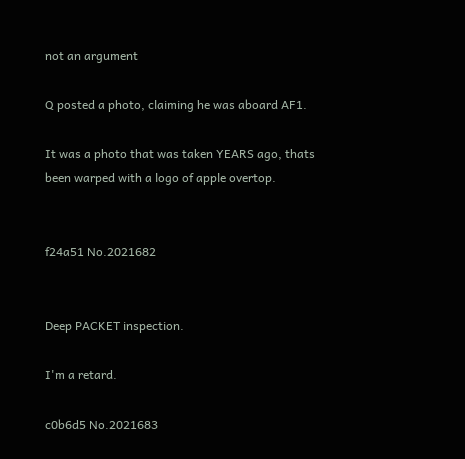not an argument

Q posted a photo, claiming he was aboard AF1.

It was a photo that was taken YEARS ago, thats been warped with a logo of apple overtop.


f24a51 No.2021682


Deep PACKET inspection.

I'm a retard.

c0b6d5 No.2021683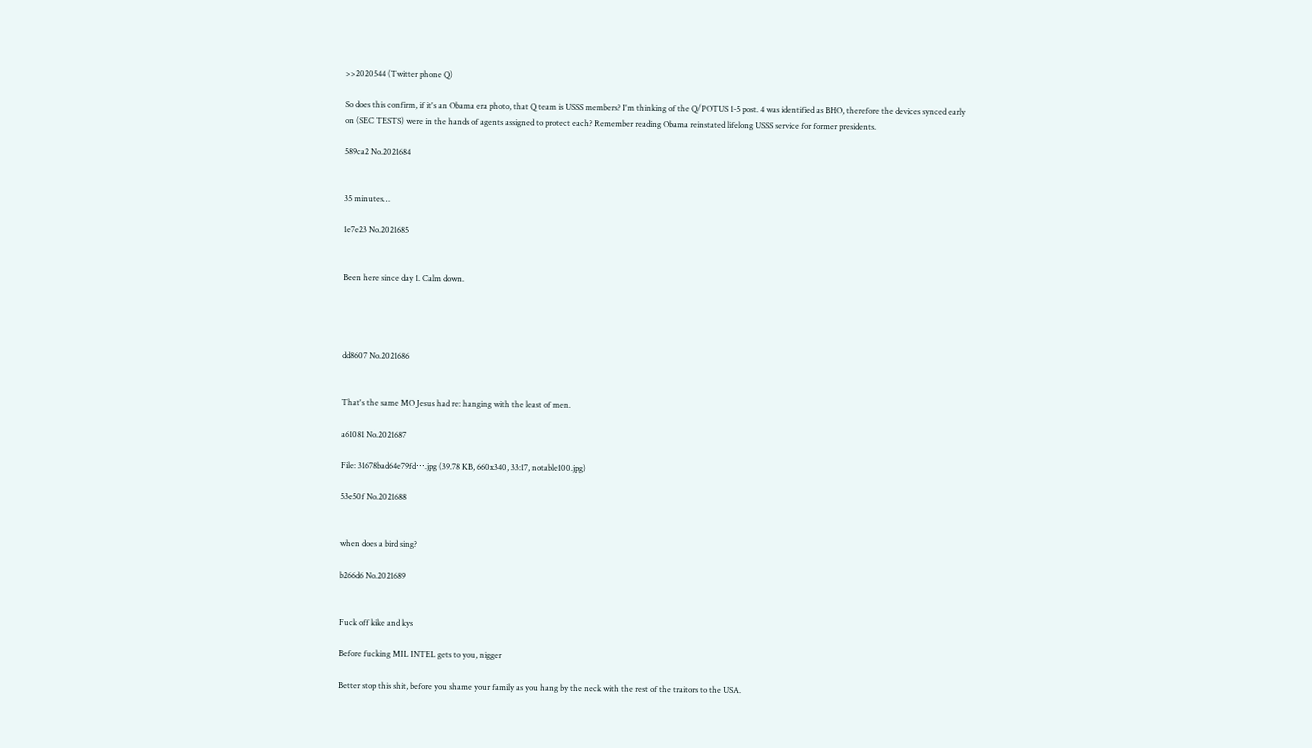>>2020544 (Twitter phone Q)

So does this confirm, if it's an Obama era photo, that Q team is USSS members? I'm thinking of the Q/POTUS 1-5 post. 4 was identified as BHO, therefore the devices synced early on (SEC TESTS) were in the hands of agents assigned to protect each? Remember reading Obama reinstated lifelong USSS service for former presidents.

589ca2 No.2021684


35 minutes…

1e7e23 No.2021685


Been here since day 1. Calm down.




dd8607 No.2021686


That's the same MO Jesus had re: hanging with the least of men.

a61081 No.2021687

File: 31678bad64e79fd⋯.jpg (39.78 KB, 660x340, 33:17, notable100.jpg)

53e50f No.2021688


when does a bird sing?

b266d6 No.2021689


Fuck off kike and kys

Before fucking MIL INTEL gets to you, nigger

Better stop this shit, before you shame your family as you hang by the neck with the rest of the traitors to the USA.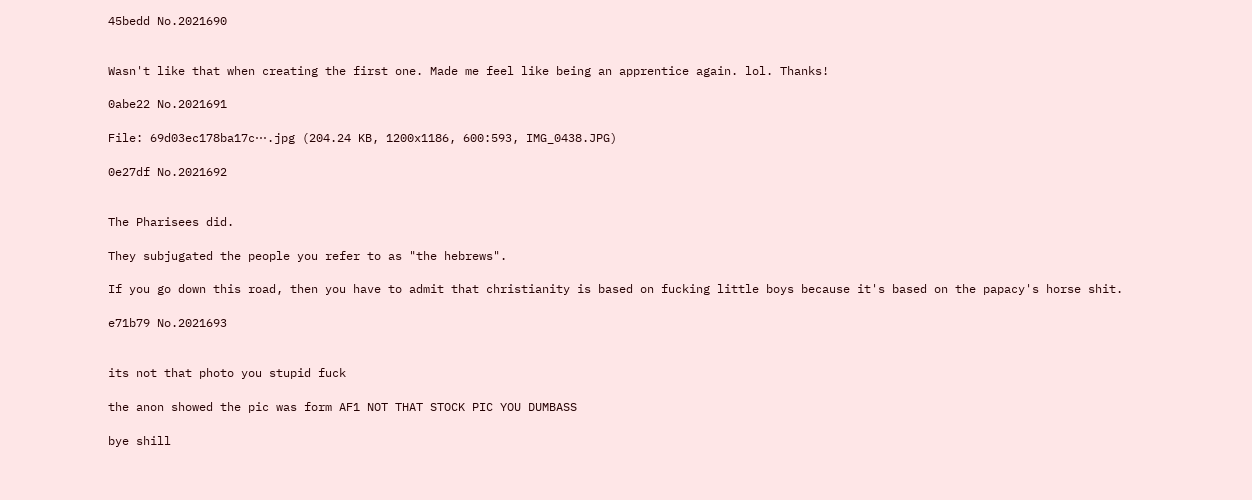45bedd No.2021690


Wasn't like that when creating the first one. Made me feel like being an apprentice again. lol. Thanks!

0abe22 No.2021691

File: 69d03ec178ba17c⋯.jpg (204.24 KB, 1200x1186, 600:593, IMG_0438.JPG)

0e27df No.2021692


The Pharisees did.

They subjugated the people you refer to as "the hebrews".

If you go down this road, then you have to admit that christianity is based on fucking little boys because it's based on the papacy's horse shit.

e71b79 No.2021693


its not that photo you stupid fuck

the anon showed the pic was form AF1 NOT THAT STOCK PIC YOU DUMBASS

bye shill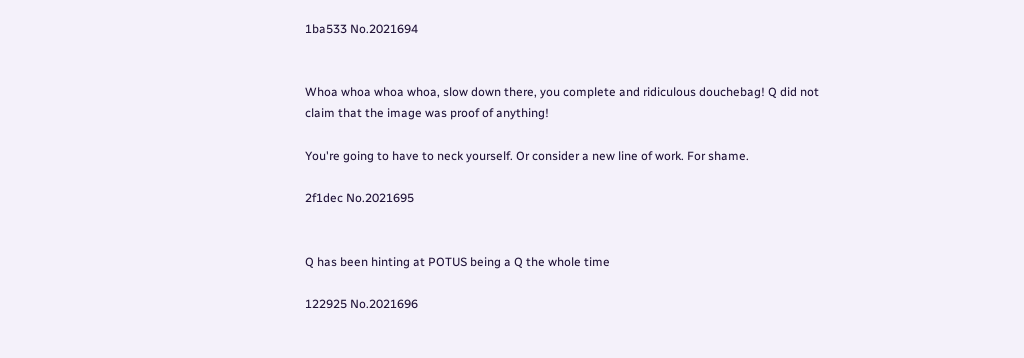1ba533 No.2021694


Whoa whoa whoa whoa, slow down there, you complete and ridiculous douchebag! Q did not claim that the image was proof of anything!

You're going to have to neck yourself. Or consider a new line of work. For shame.

2f1dec No.2021695


Q has been hinting at POTUS being a Q the whole time

122925 No.2021696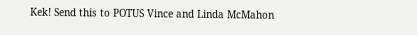Kek! Send this to POTUS Vince and Linda McMahon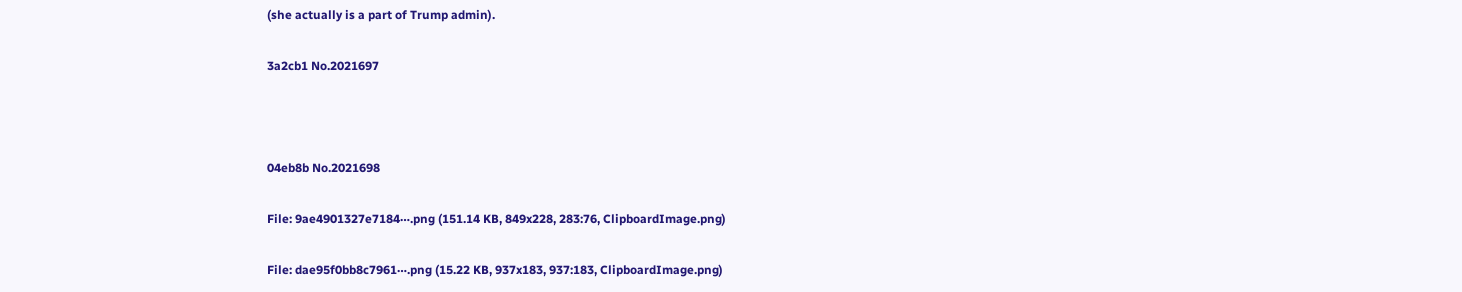(she actually is a part of Trump admin).

3a2cb1 No.2021697



04eb8b No.2021698

File: 9ae4901327e7184⋯.png (151.14 KB, 849x228, 283:76, ClipboardImage.png)

File: dae95f0bb8c7961⋯.png (15.22 KB, 937x183, 937:183, ClipboardImage.png)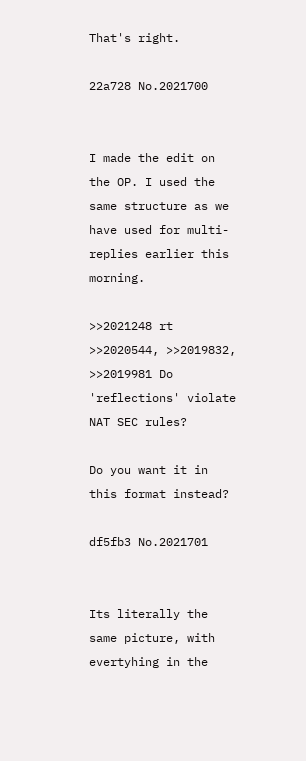That's right.

22a728 No.2021700


I made the edit on the OP. I used the same structure as we have used for multi-replies earlier this morning.

>>2021248 rt >>2020544, >>2019832, >>2019981 Do 'reflections' violate NAT SEC rules?

Do you want it in this format instead?

df5fb3 No.2021701


Its literally the same picture, with evertyhing in the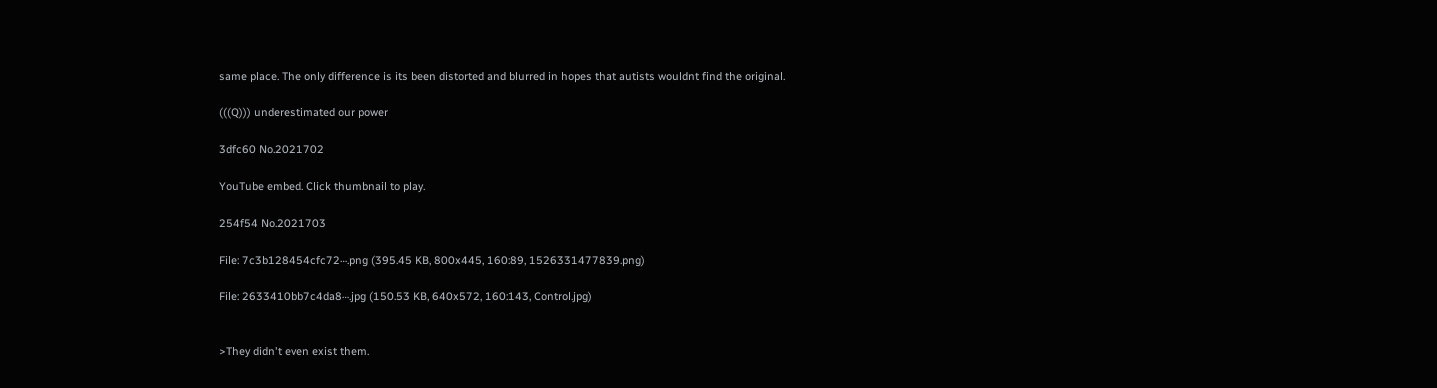same place. The only difference is its been distorted and blurred in hopes that autists wouldnt find the original.

(((Q))) underestimated our power

3dfc60 No.2021702

YouTube embed. Click thumbnail to play.

254f54 No.2021703

File: 7c3b128454cfc72⋯.png (395.45 KB, 800x445, 160:89, 1526331477839.png)

File: 2633410bb7c4da8⋯.jpg (150.53 KB, 640x572, 160:143, Control.jpg)


>They didn't even exist them.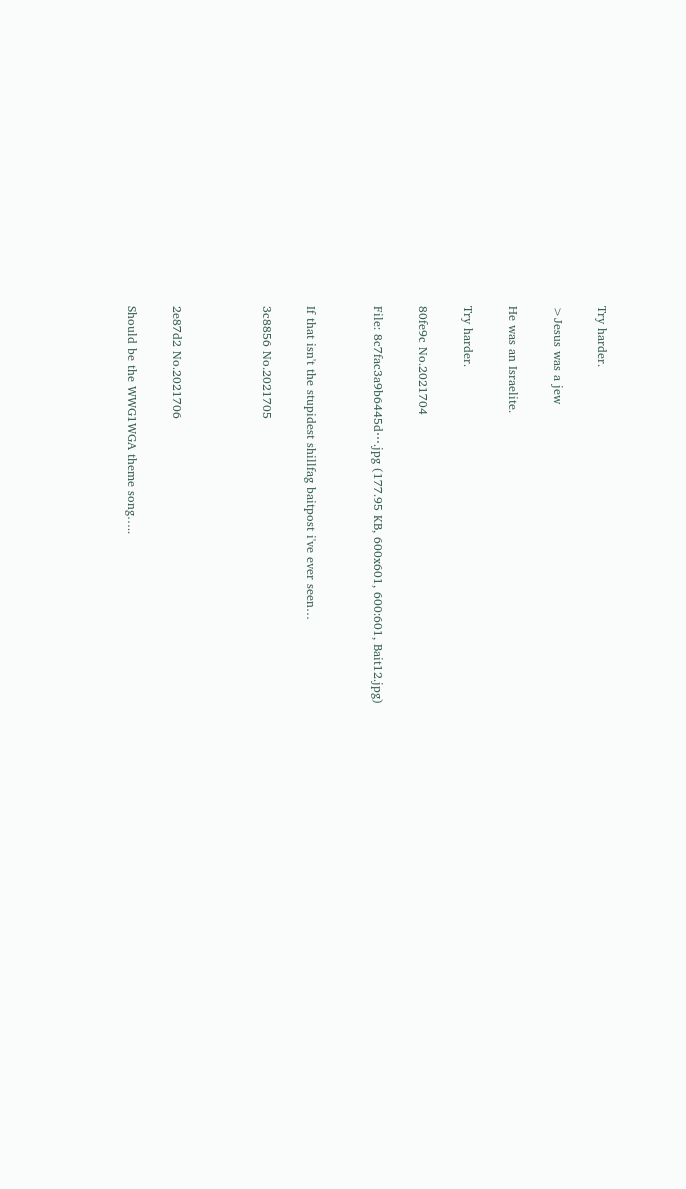Try harder.

>Jesus was a jew

He was an Israelite.

Try harder.

80fe9c No.2021704

File: 8c7fac3a9b6445d⋯.jpg (177.95 KB, 600x601, 600:601, Bait12.jpg)


If that isn't the stupidest shillfag baitpost i've ever seen…

3c8856 No.2021705



2e87d2 No.2021706

Should be the WWG1WGA theme song…..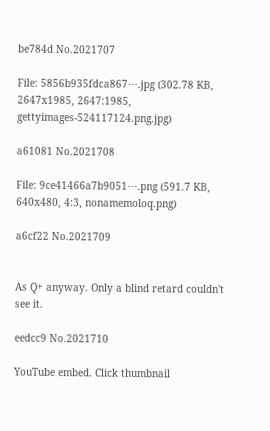be784d No.2021707

File: 5856b935fdca867⋯.jpg (302.78 KB, 2647x1985, 2647:1985, gettyimages-524117124.png.jpg)

a61081 No.2021708

File: 9ce41466a7b9051⋯.png (591.7 KB, 640x480, 4:3, nonamemoloq.png)

a6cf22 No.2021709


As Q+ anyway. Only a blind retard couldn't see it.

eedcc9 No.2021710

YouTube embed. Click thumbnail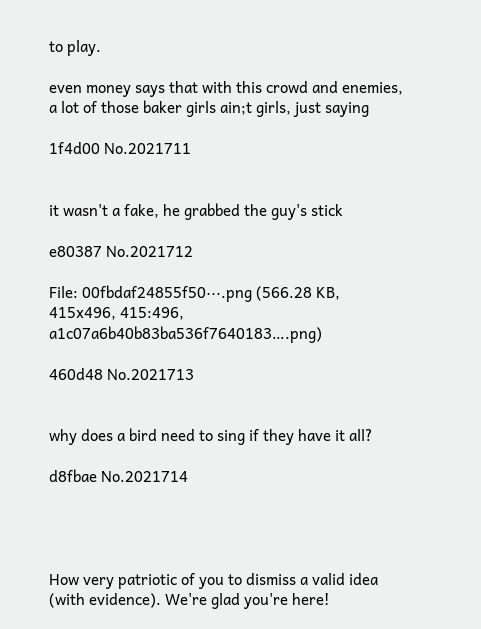to play.

even money says that with this crowd and enemies, a lot of those baker girls ain;t girls, just saying

1f4d00 No.2021711


it wasn't a fake, he grabbed the guy's stick

e80387 No.2021712

File: 00fbdaf24855f50⋯.png (566.28 KB, 415x496, 415:496, a1c07a6b40b83ba536f7640183….png)

460d48 No.2021713


why does a bird need to sing if they have it all?

d8fbae No.2021714




How very patriotic of you to dismiss a valid idea (with evidence). We're glad you're here!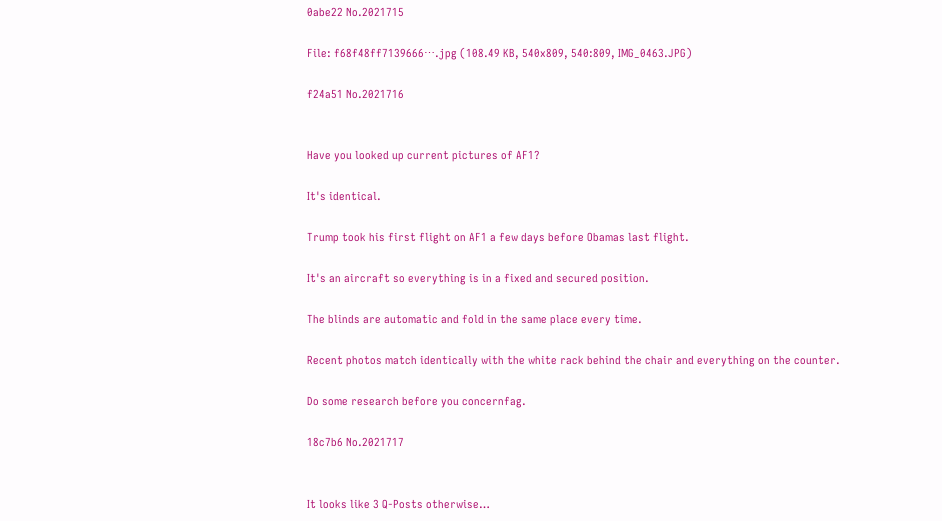0abe22 No.2021715

File: f68f48ff7139666⋯.jpg (108.49 KB, 540x809, 540:809, IMG_0463.JPG)

f24a51 No.2021716


Have you looked up current pictures of AF1?

It's identical.

Trump took his first flight on AF1 a few days before Obamas last flight.

It's an aircraft so everything is in a fixed and secured position.

The blinds are automatic and fold in the same place every time.

Recent photos match identically with the white rack behind the chair and everything on the counter.

Do some research before you concernfag.

18c7b6 No.2021717


It looks like 3 Q-Posts otherwise…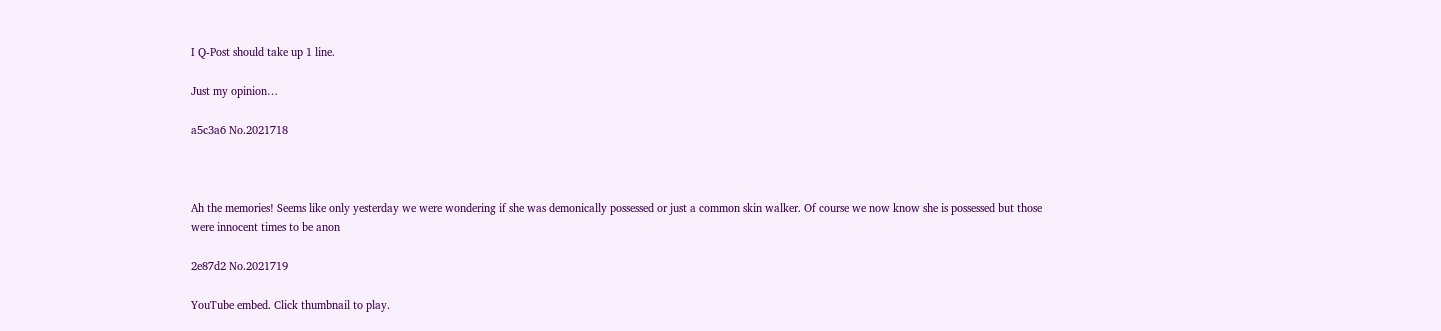I Q-Post should take up 1 line.

Just my opinion…

a5c3a6 No.2021718



Ah the memories! Seems like only yesterday we were wondering if she was demonically possessed or just a common skin walker. Of course we now know she is possessed but those were innocent times to be anon

2e87d2 No.2021719

YouTube embed. Click thumbnail to play.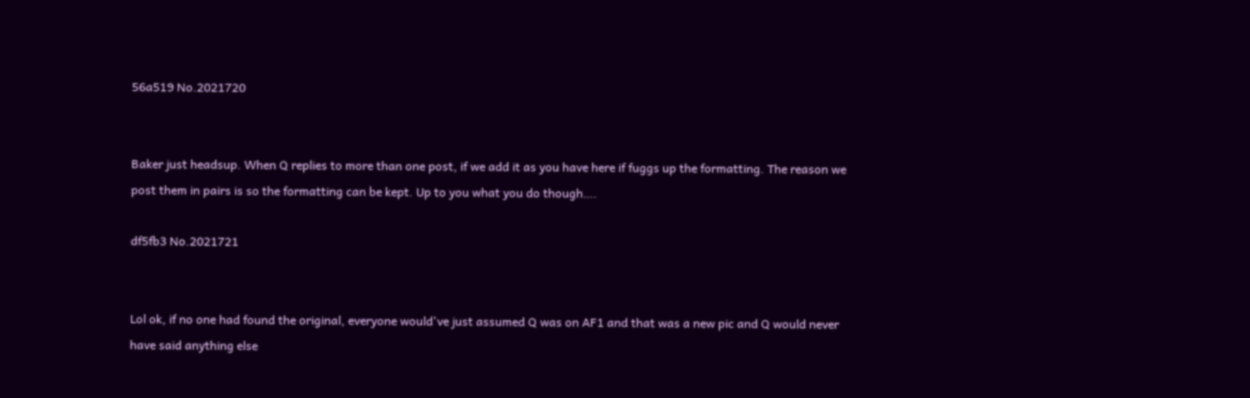56a519 No.2021720


Baker just headsup. When Q replies to more than one post, if we add it as you have here if fuggs up the formatting. The reason we post them in pairs is so the formatting can be kept. Up to you what you do though….

df5fb3 No.2021721


Lol ok, if no one had found the original, everyone would've just assumed Q was on AF1 and that was a new pic and Q would never have said anything else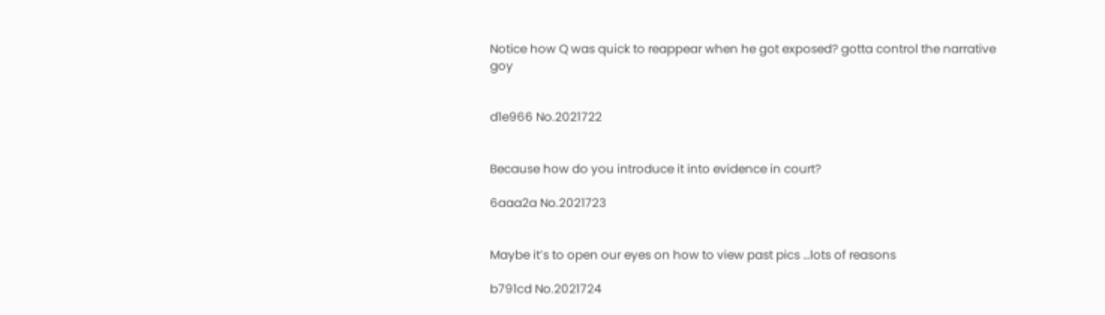Notice how Q was quick to reappear when he got exposed? gotta control the narrative goy


d1e966 No.2021722


Because how do you introduce it into evidence in court?

6aaa2a No.2021723


Maybe it’s to open our eyes on how to view past pics …lots of reasons

b791cd No.2021724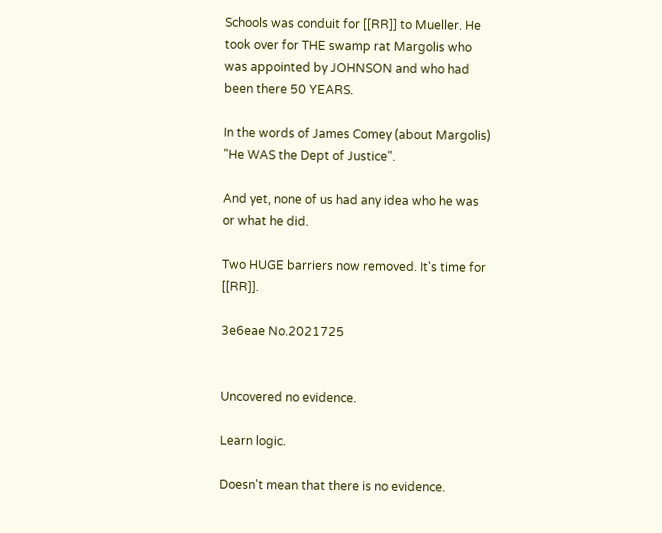Schools was conduit for [[RR]] to Mueller. He took over for THE swamp rat Margolis who was appointed by JOHNSON and who had been there 50 YEARS.

In the words of James Comey (about Margolis) "He WAS the Dept of Justice".

And yet, none of us had any idea who he was or what he did.

Two HUGE barriers now removed. It's time for [[RR]].

3e6eae No.2021725


Uncovered no evidence.

Learn logic.

Doesn't mean that there is no evidence.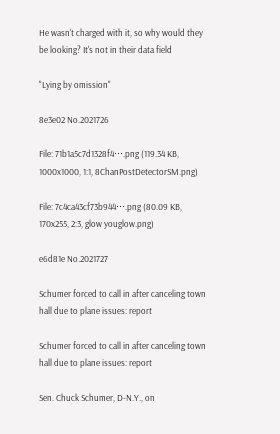He wasn't charged with it, so why would they be looking? It's not in their data field

"Lying by omission"

8e3e02 No.2021726

File: 71b1a5c7d1328f4⋯.png (119.34 KB, 1000x1000, 1:1, 8ChanPostDetectorSM.png)

File: 7c4ca43cf73b944⋯.png (80.09 KB, 170x255, 2:3, glow youglow.png)

e6d81e No.2021727

Schumer forced to call in after canceling town hall due to plane issues: report

Schumer forced to call in after canceling town hall due to plane issues: report

Sen. Chuck Schumer, D-N.Y., on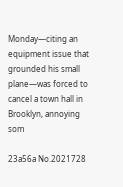Monday—citing an equipment issue that grounded his small plane—was forced to cancel a town hall in Brooklyn, annoying som

23a56a No.2021728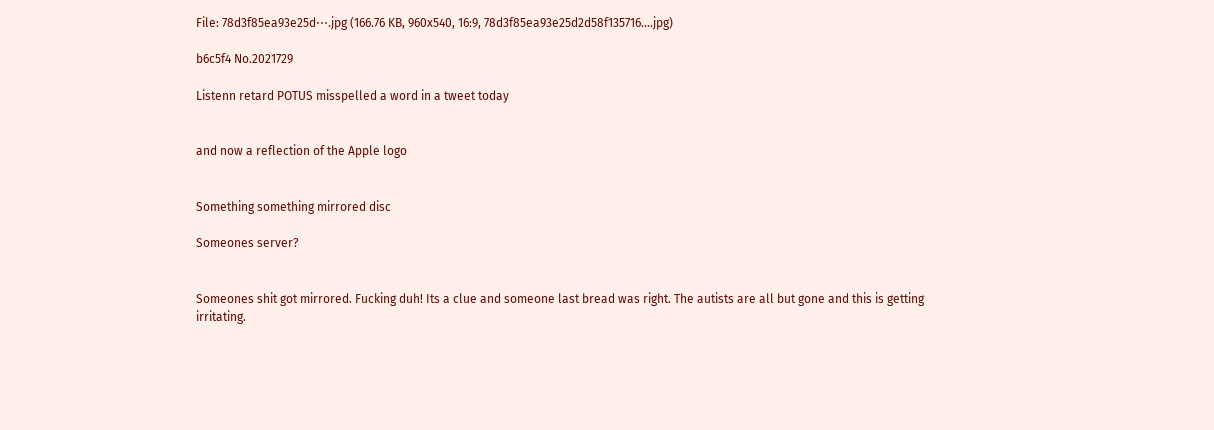File: 78d3f85ea93e25d⋯.jpg (166.76 KB, 960x540, 16:9, 78d3f85ea93e25d2d58f135716….jpg)

b6c5f4 No.2021729

Listenn retard POTUS misspelled a word in a tweet today


and now a reflection of the Apple logo


Something something mirrored disc

Someones server?


Someones shit got mirrored. Fucking duh! Its a clue and someone last bread was right. The autists are all but gone and this is getting irritating.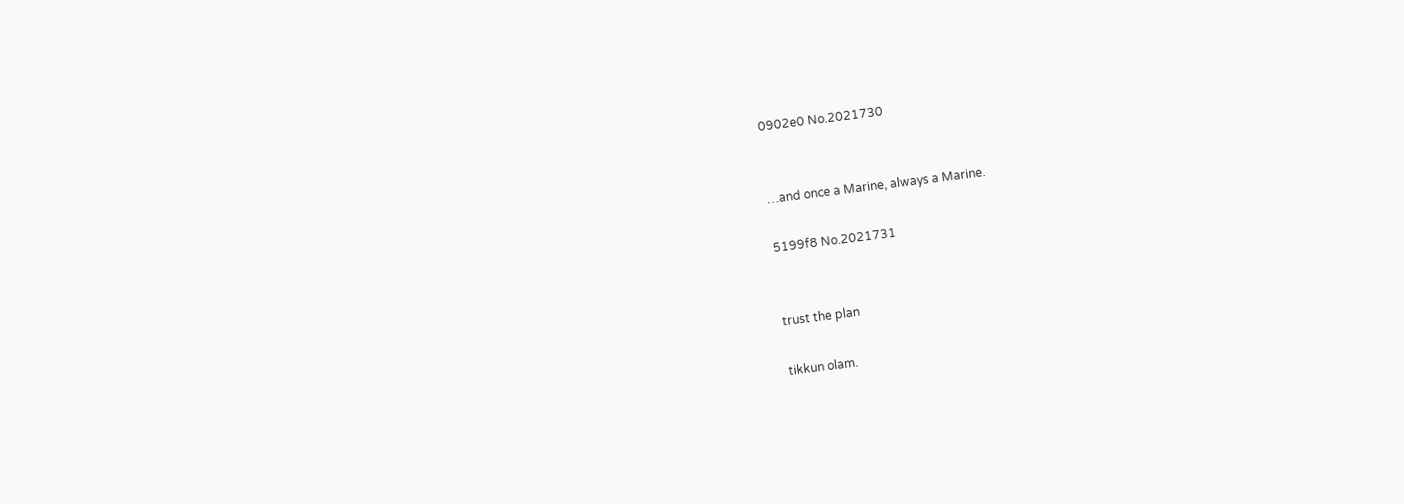0902e0 No.2021730


…and once a Marine, always a Marine.

5199f8 No.2021731


trust the plan

tikkun olam.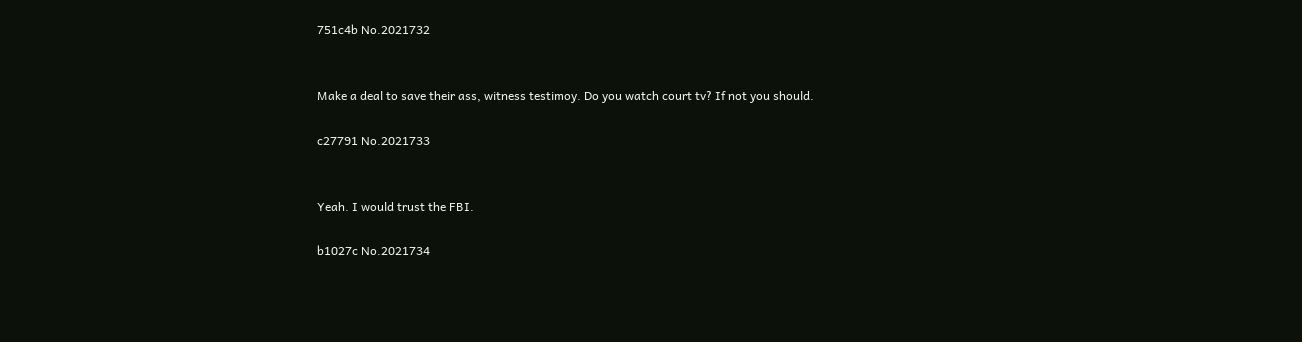751c4b No.2021732


Make a deal to save their ass, witness testimoy. Do you watch court tv? If not you should.

c27791 No.2021733


Yeah. I would trust the FBI.

b1027c No.2021734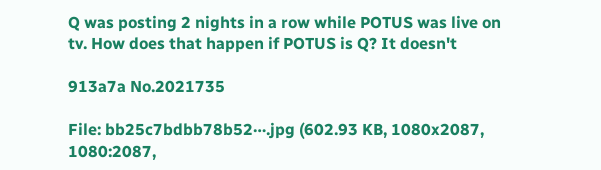Q was posting 2 nights in a row while POTUS was live on tv. How does that happen if POTUS is Q? It doesn't

913a7a No.2021735

File: bb25c7bdbb78b52⋯.jpg (602.93 KB, 1080x2087, 1080:2087,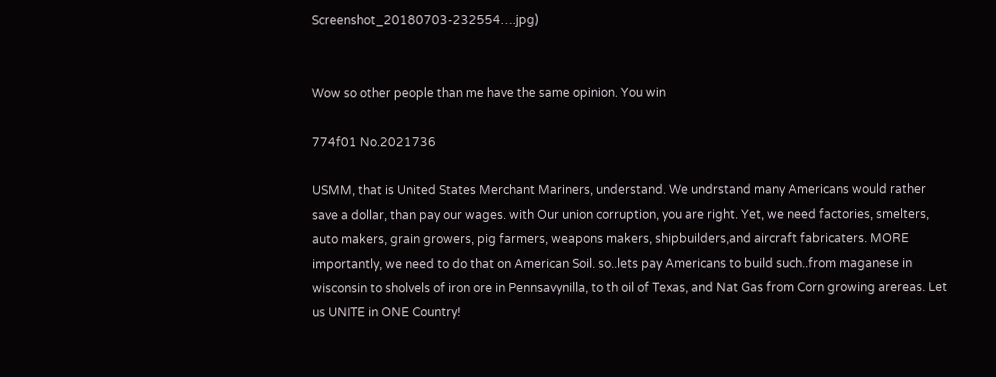Screenshot_20180703-232554….jpg)


Wow so other people than me have the same opinion. You win

774f01 No.2021736

USMM, that is United States Merchant Mariners, understand. We undrstand many Americans would rather save a dollar, than pay our wages. with Our union corruption, you are right. Yet, we need factories, smelters, auto makers, grain growers, pig farmers, weapons makers, shipbuilders,and aircraft fabricaters. MORE importantly, we need to do that on American Soil. so..lets pay Americans to build such..from maganese in wisconsin to sholvels of iron ore in Pennsavynilla, to th oil of Texas, and Nat Gas from Corn growing arereas. Let us UNITE in ONE Country!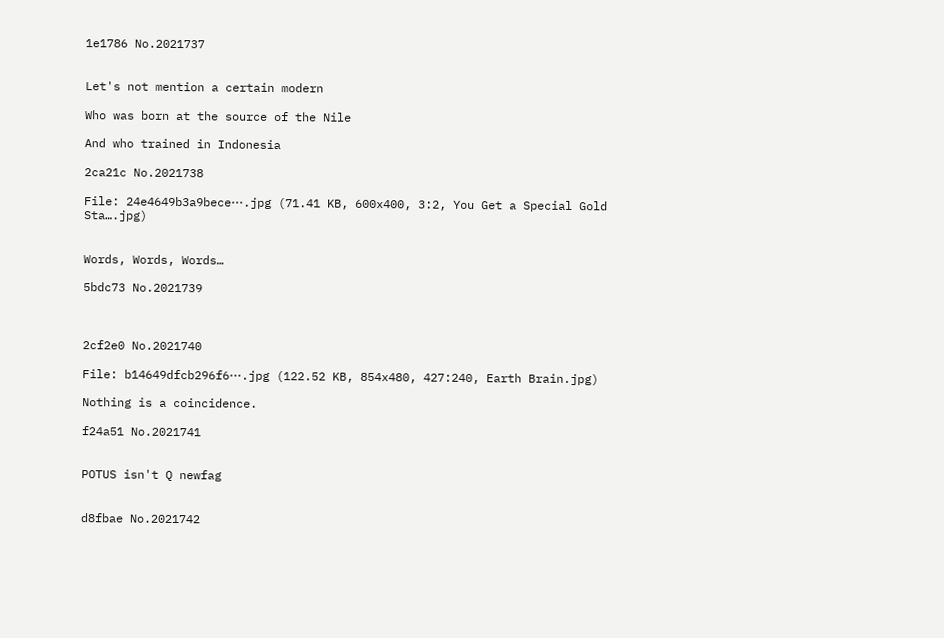1e1786 No.2021737


Let's not mention a certain modern

Who was born at the source of the Nile

And who trained in Indonesia

2ca21c No.2021738

File: 24e4649b3a9bece⋯.jpg (71.41 KB, 600x400, 3:2, You Get a Special Gold Sta….jpg)


Words, Words, Words…

5bdc73 No.2021739



2cf2e0 No.2021740

File: b14649dfcb296f6⋯.jpg (122.52 KB, 854x480, 427:240, Earth Brain.jpg)

Nothing is a coincidence.

f24a51 No.2021741


POTUS isn't Q newfag


d8fbae No.2021742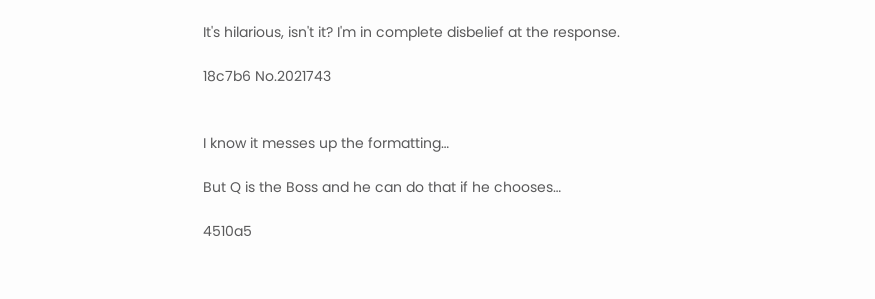It's hilarious, isn't it? I'm in complete disbelief at the response.

18c7b6 No.2021743


I know it messes up the formatting…

But Q is the Boss and he can do that if he chooses…

4510a5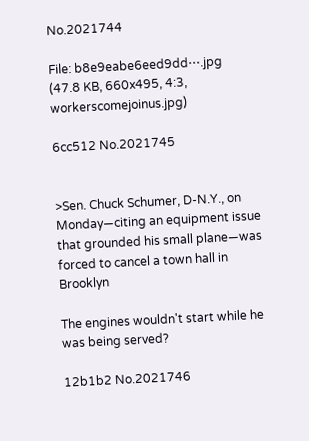No.2021744

File: b8e9eabe6eed9dd⋯.jpg (47.8 KB, 660x495, 4:3, workerscomejoinus.jpg)

6cc512 No.2021745


>Sen. Chuck Schumer, D-N.Y., on Monday—citing an equipment issue that grounded his small plane—was forced to cancel a town hall in Brooklyn

The engines wouldn't start while he was being served?

12b1b2 No.2021746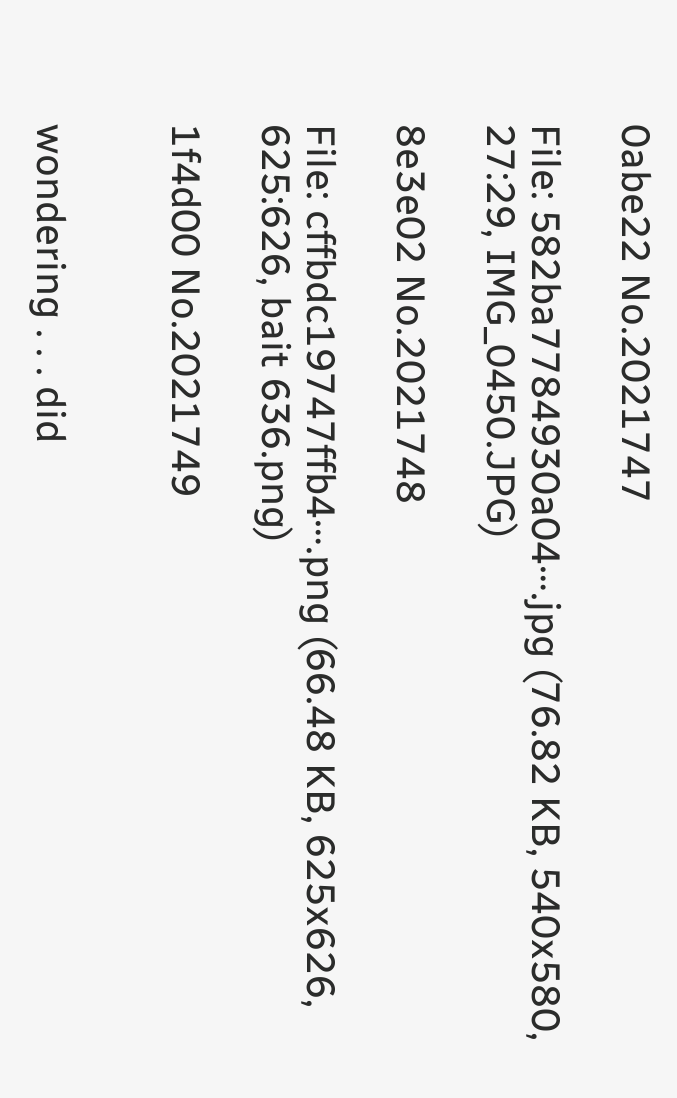0abe22 No.2021747

File: 582ba7784930a04⋯.jpg (76.82 KB, 540x580, 27:29, IMG_0450.JPG)

8e3e02 No.2021748

File: cffbdc19747ffb4⋯.png (66.48 KB, 625x626, 625:626, bait 636.png)

1f4d00 No.2021749


wondering . . . did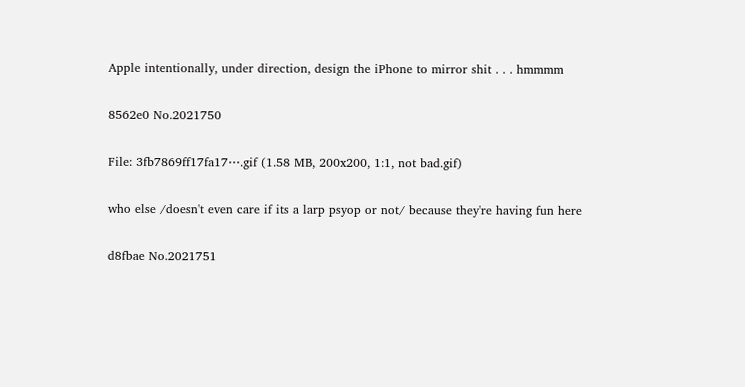Apple intentionally, under direction, design the iPhone to mirror shit . . . hmmmm

8562e0 No.2021750

File: 3fb7869ff17fa17⋯.gif (1.58 MB, 200x200, 1:1, not bad.gif)

who else /doesn't even care if its a larp psyop or not/ because they're having fun here

d8fbae No.2021751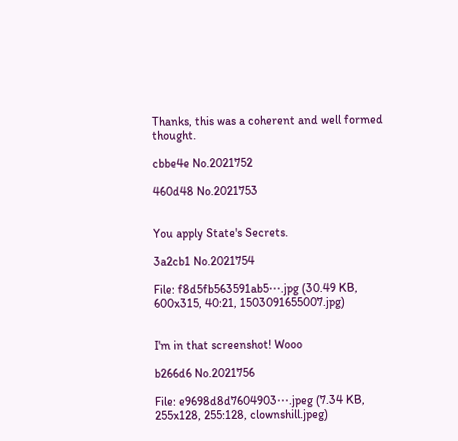Thanks, this was a coherent and well formed thought.

cbbe4e No.2021752

460d48 No.2021753


You apply State's Secrets.

3a2cb1 No.2021754

File: f8d5fb563591ab5⋯.jpg (30.49 KB, 600x315, 40:21, 1503091655007.jpg)


I'm in that screenshot! Wooo

b266d6 No.2021756

File: e9698d8d7604903⋯.jpeg (7.34 KB, 255x128, 255:128, clownshill.jpeg)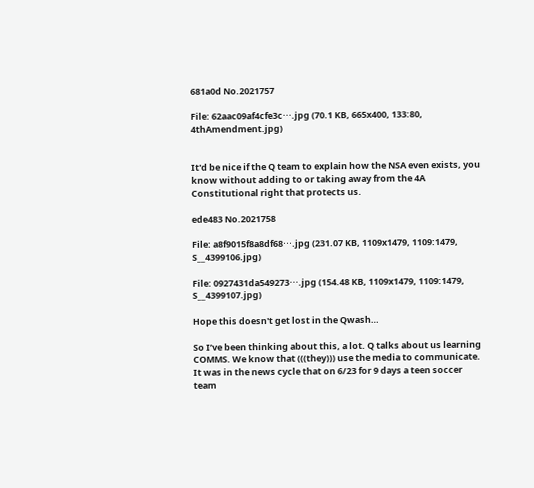681a0d No.2021757

File: 62aac09af4cfe3c⋯.jpg (70.1 KB, 665x400, 133:80, 4thAmendment.jpg)


It'd be nice if the Q team to explain how the NSA even exists, you know without adding to or taking away from the 4A Constitutional right that protects us.

ede483 No.2021758

File: a8f9015f8a8df68⋯.jpg (231.07 KB, 1109x1479, 1109:1479, S__4399106.jpg)

File: 0927431da549273⋯.jpg (154.48 KB, 1109x1479, 1109:1479, S__4399107.jpg)

Hope this doesn't get lost in the Qwash…

So I’ve been thinking about this, a lot. Q talks about us learning COMMS. We know that (((they))) use the media to communicate. It was in the news cycle that on 6/23 for 9 days a teen soccer team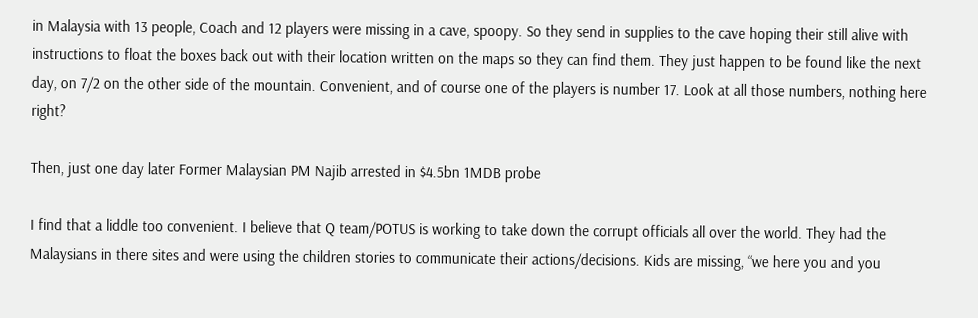in Malaysia with 13 people, Coach and 12 players were missing in a cave, spoopy. So they send in supplies to the cave hoping their still alive with instructions to float the boxes back out with their location written on the maps so they can find them. They just happen to be found like the next day, on 7/2 on the other side of the mountain. Convenient, and of course one of the players is number 17. Look at all those numbers, nothing here right?

Then, just one day later Former Malaysian PM Najib arrested in $4.5bn 1MDB probe

I find that a liddle too convenient. I believe that Q team/POTUS is working to take down the corrupt officials all over the world. They had the Malaysians in there sites and were using the children stories to communicate their actions/decisions. Kids are missing, “we here you and you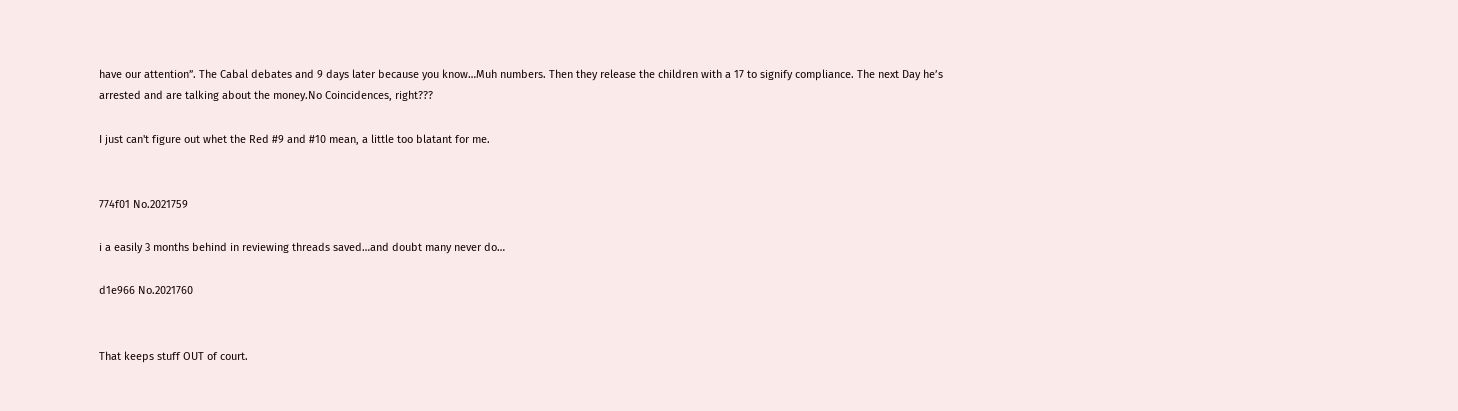have our attention”. The Cabal debates and 9 days later because you know…Muh numbers. Then they release the children with a 17 to signify compliance. The next Day he’s arrested and are talking about the money.No Coincidences, right???

I just can't figure out whet the Red #9 and #10 mean, a little too blatant for me.


774f01 No.2021759

i a easily 3 months behind in reviewing threads saved…and doubt many never do…

d1e966 No.2021760


That keeps stuff OUT of court.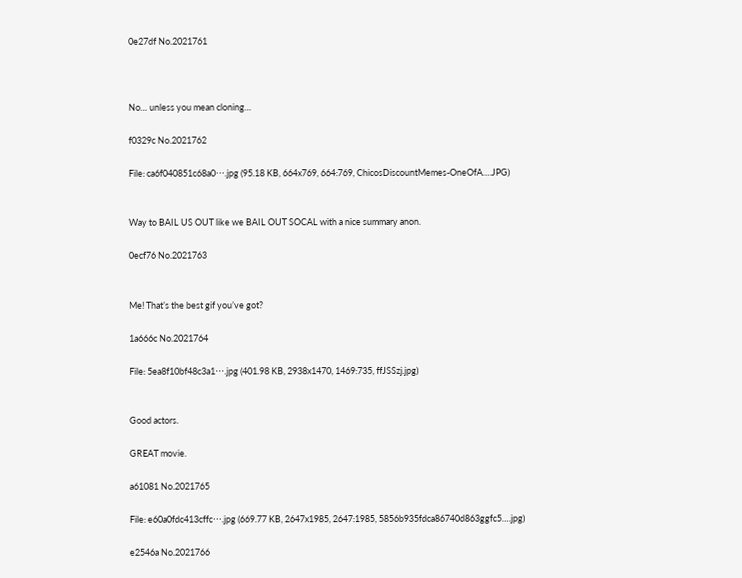0e27df No.2021761



No… unless you mean cloning…

f0329c No.2021762

File: ca6f040851c68a0⋯.jpg (95.18 KB, 664x769, 664:769, ChicosDiscountMemes-OneOfA….JPG)


Way to BAIL US OUT like we BAIL OUT SOCAL with a nice summary anon.

0ecf76 No.2021763


Me! That’s the best gif you’ve got?

1a666c No.2021764

File: 5ea8f10bf48c3a1⋯.jpg (401.98 KB, 2938x1470, 1469:735, ffJSSzj.jpg)


Good actors.

GREAT movie.

a61081 No.2021765

File: e60a0fdc413cffc⋯.jpg (669.77 KB, 2647x1985, 2647:1985, 5856b935fdca86740d863ggfc5….jpg)

e2546a No.2021766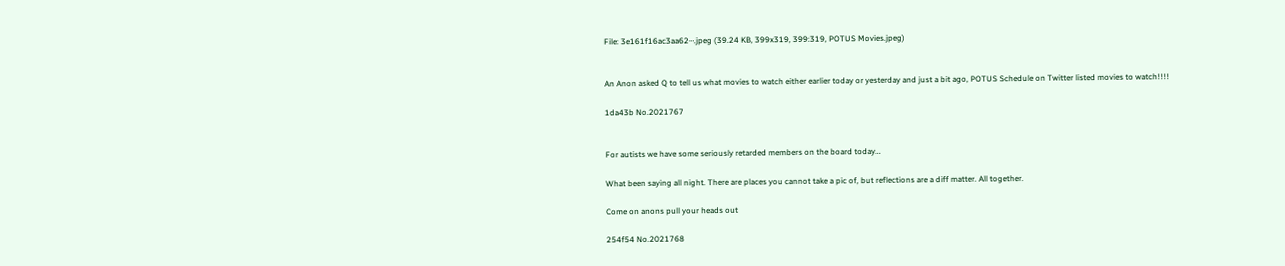File: 3e161f16ac3aa62⋯.jpeg (39.24 KB, 399x319, 399:319, POTUS Movies.jpeg)


An Anon asked Q to tell us what movies to watch either earlier today or yesterday and just a bit ago, POTUS Schedule on Twitter listed movies to watch!!!!

1da43b No.2021767


For autists we have some seriously retarded members on the board today…

What been saying all night. There are places you cannot take a pic of, but reflections are a diff matter. All together.

Come on anons pull your heads out

254f54 No.2021768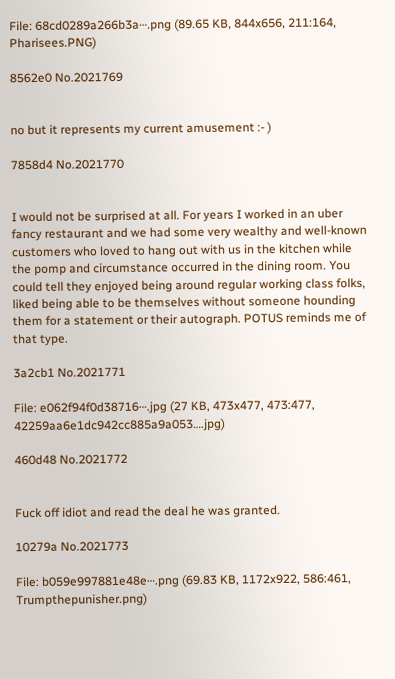File: 68cd0289a266b3a⋯.png (89.65 KB, 844x656, 211:164, Pharisees.PNG)

8562e0 No.2021769


no but it represents my current amusement :- )

7858d4 No.2021770


I would not be surprised at all. For years I worked in an uber fancy restaurant and we had some very wealthy and well-known customers who loved to hang out with us in the kitchen while the pomp and circumstance occurred in the dining room. You could tell they enjoyed being around regular working class folks, liked being able to be themselves without someone hounding them for a statement or their autograph. POTUS reminds me of that type.

3a2cb1 No.2021771

File: e062f94f0d38716⋯.jpg (27 KB, 473x477, 473:477, 42259aa6e1dc942cc885a9a053….jpg)

460d48 No.2021772


Fuck off idiot and read the deal he was granted.

10279a No.2021773

File: b059e997881e48e⋯.png (69.83 KB, 1172x922, 586:461, Trumpthepunisher.png)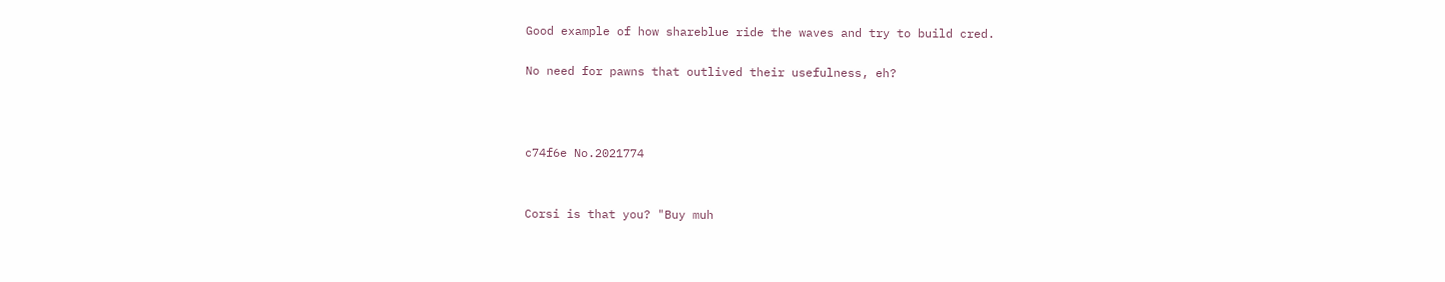Good example of how shareblue ride the waves and try to build cred.

No need for pawns that outlived their usefulness, eh?



c74f6e No.2021774


Corsi is that you? "Buy muh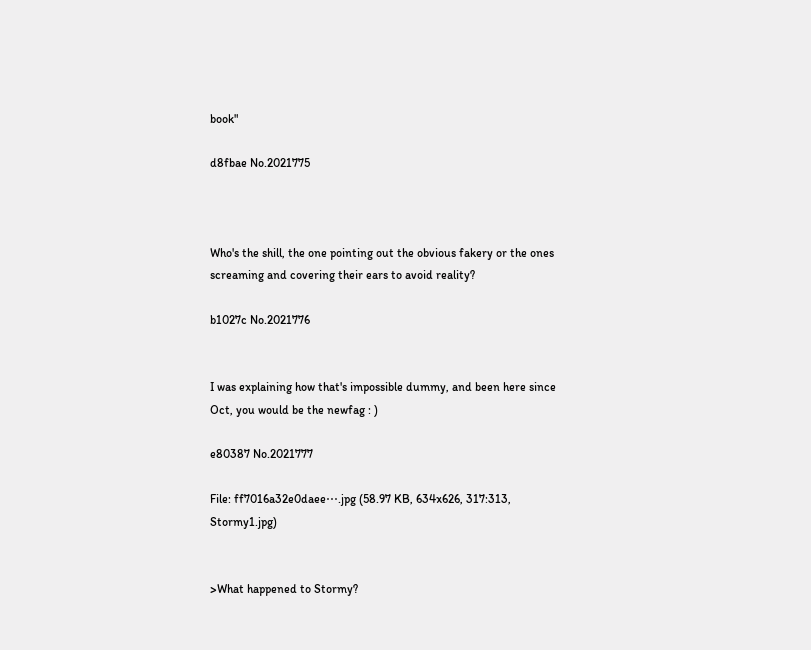book"

d8fbae No.2021775



Who's the shill, the one pointing out the obvious fakery or the ones screaming and covering their ears to avoid reality?

b1027c No.2021776


I was explaining how that's impossible dummy, and been here since Oct, you would be the newfag : )

e80387 No.2021777

File: ff7016a32e0daee⋯.jpg (58.97 KB, 634x626, 317:313, Stormy1.jpg)


>What happened to Stormy?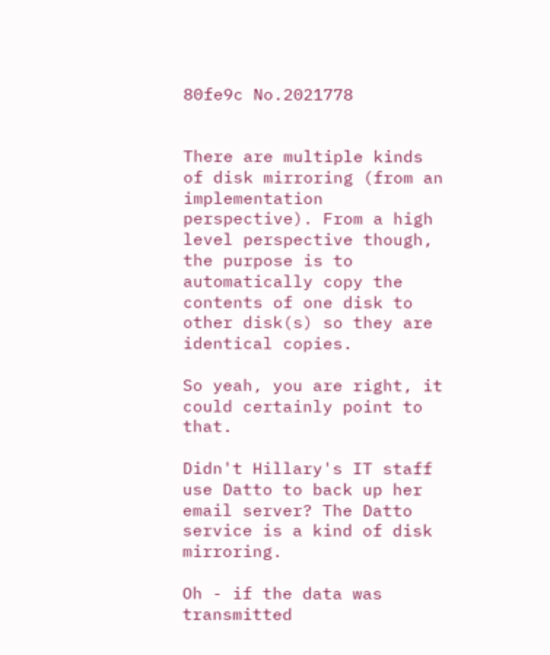80fe9c No.2021778


There are multiple kinds of disk mirroring (from an implementation perspective). From a high level perspective though, the purpose is to automatically copy the contents of one disk to other disk(s) so they are identical copies.

So yeah, you are right, it could certainly point to that.

Didn't Hillary's IT staff use Datto to back up her email server? The Datto service is a kind of disk mirroring.

Oh - if the data was transmitted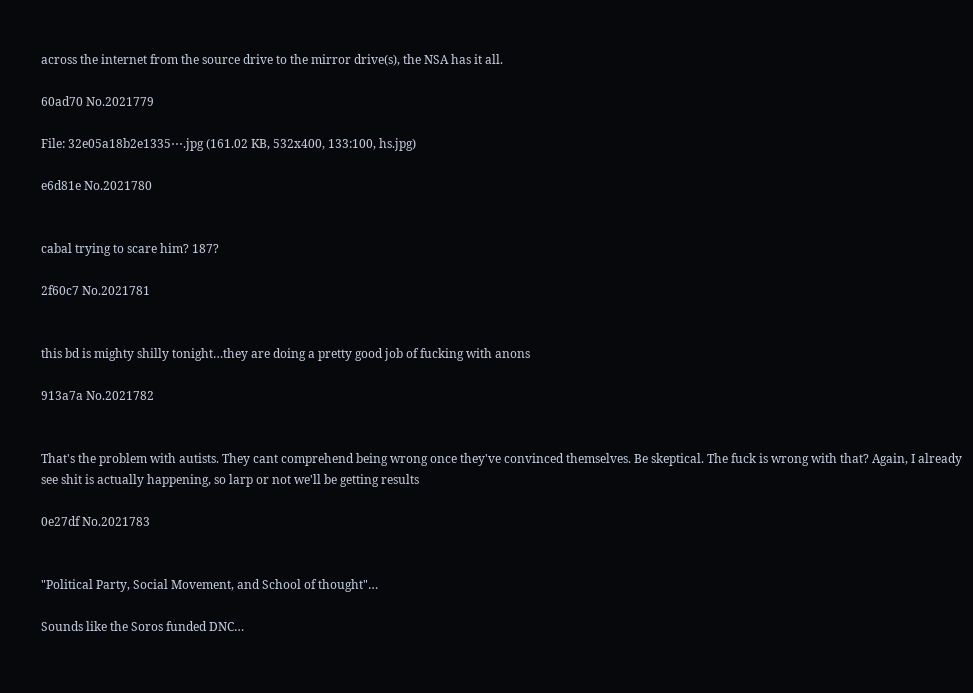across the internet from the source drive to the mirror drive(s), the NSA has it all.

60ad70 No.2021779

File: 32e05a18b2e1335⋯.jpg (161.02 KB, 532x400, 133:100, hs.jpg)

e6d81e No.2021780


cabal trying to scare him? 187?

2f60c7 No.2021781


this bd is mighty shilly tonight…they are doing a pretty good job of fucking with anons

913a7a No.2021782


That's the problem with autists. They cant comprehend being wrong once they've convinced themselves. Be skeptical. The fuck is wrong with that? Again, I already see shit is actually happening, so larp or not we'll be getting results

0e27df No.2021783


"Political Party, Social Movement, and School of thought"…

Sounds like the Soros funded DNC…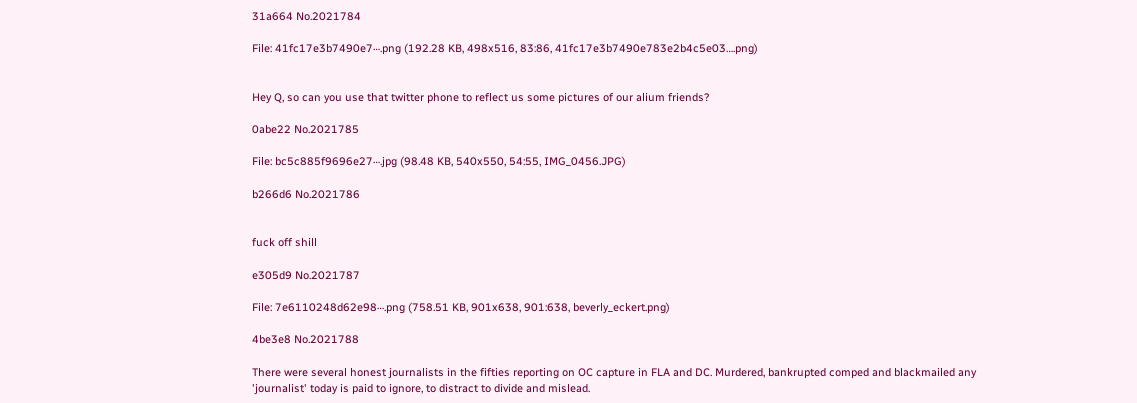31a664 No.2021784

File: 41fc17e3b7490e7⋯.png (192.28 KB, 498x516, 83:86, 41fc17e3b7490e783e2b4c5e03….png)


Hey Q, so can you use that twitter phone to reflect us some pictures of our alium friends?

0abe22 No.2021785

File: bc5c885f9696e27⋯.jpg (98.48 KB, 540x550, 54:55, IMG_0456.JPG)

b266d6 No.2021786


fuck off shill

e305d9 No.2021787

File: 7e6110248d62e98⋯.png (758.51 KB, 901x638, 901:638, beverly_eckert.png)

4be3e8 No.2021788

There were several honest journalists in the fifties reporting on OC capture in FLA and DC. Murdered, bankrupted comped and blackmailed any 'journalist' today is paid to ignore, to distract to divide and mislead.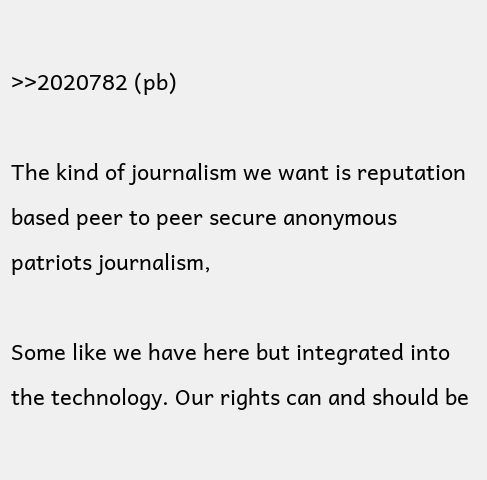>>2020782 (pb)

The kind of journalism we want is reputation based peer to peer secure anonymous patriots journalism,

Some like we have here but integrated into the technology. Our rights can and should be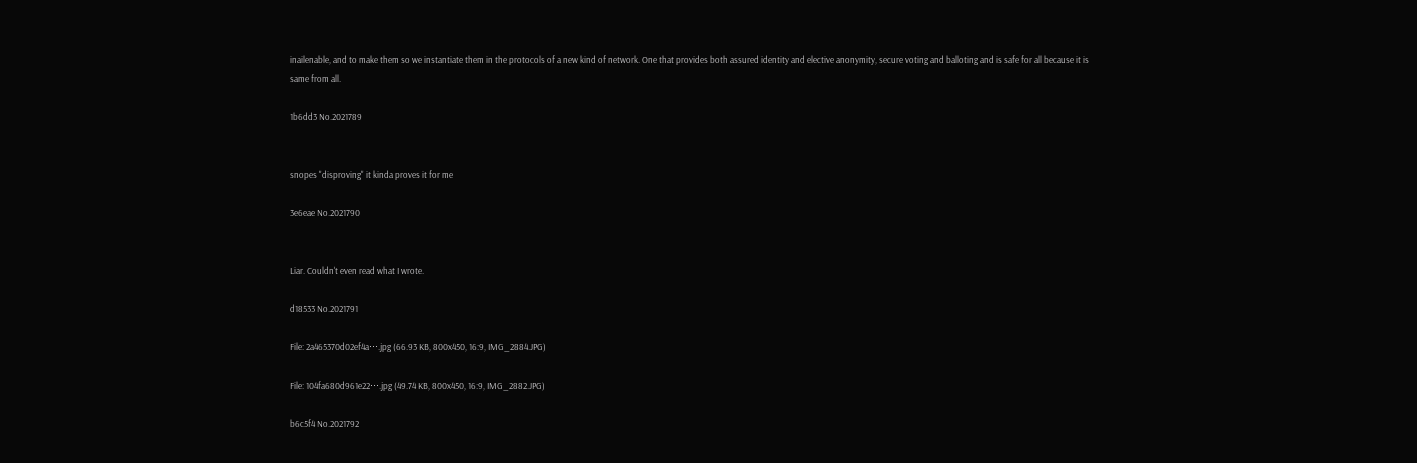inailenable, and to make them so we instantiate them in the protocols of a new kind of network. One that provides both assured identity and elective anonymity, secure voting and balloting and is safe for all because it is same from all.

1b6dd3 No.2021789


snopes "disproving" it kinda proves it for me

3e6eae No.2021790


Liar. Couldn't even read what I wrote.

d18533 No.2021791

File: 2a465370d02ef4a⋯.jpg (66.93 KB, 800x450, 16:9, IMG_2884.JPG)

File: 104fa680d961e22⋯.jpg (49.74 KB, 800x450, 16:9, IMG_2882.JPG)

b6c5f4 No.2021792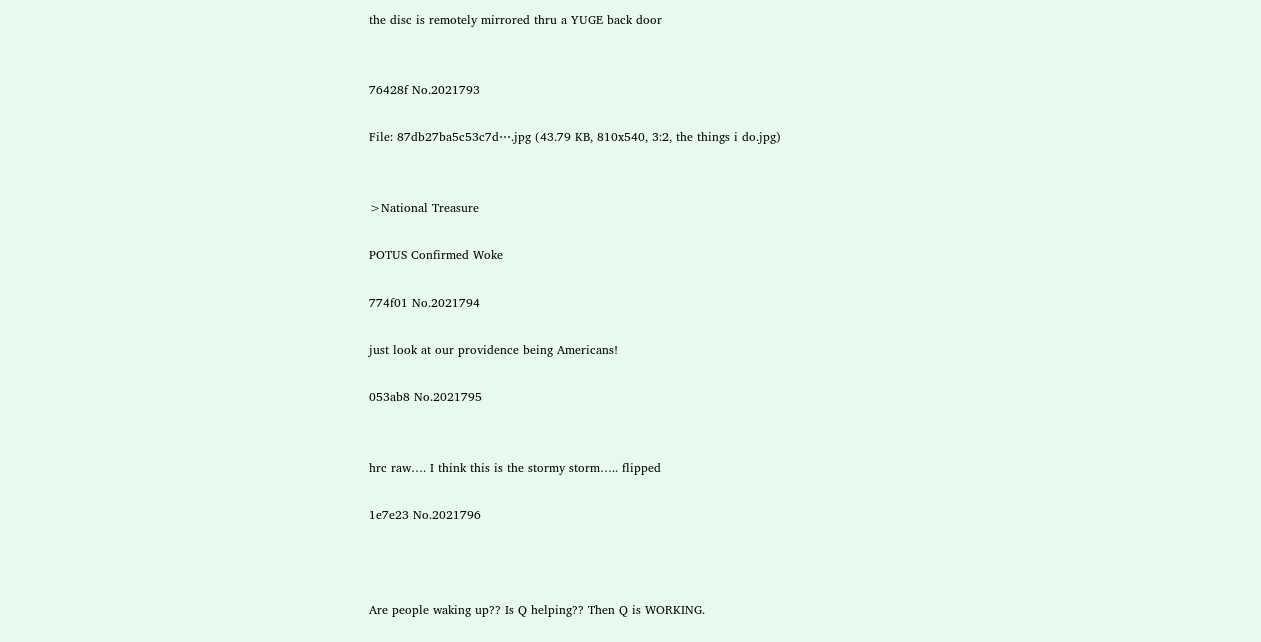the disc is remotely mirrored thru a YUGE back door


76428f No.2021793

File: 87db27ba5c53c7d⋯.jpg (43.79 KB, 810x540, 3:2, the things i do.jpg)


>National Treasure

POTUS Confirmed Woke

774f01 No.2021794

just look at our providence being Americans!

053ab8 No.2021795


hrc raw…. I think this is the stormy storm….. flipped

1e7e23 No.2021796



Are people waking up?? Is Q helping?? Then Q is WORKING.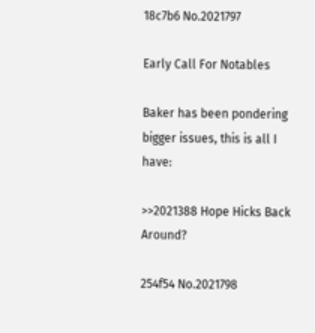18c7b6 No.2021797

Early Call For Notables

Baker has been pondering bigger issues, this is all I have:

>>2021388 Hope Hicks Back Around?

254f54 No.2021798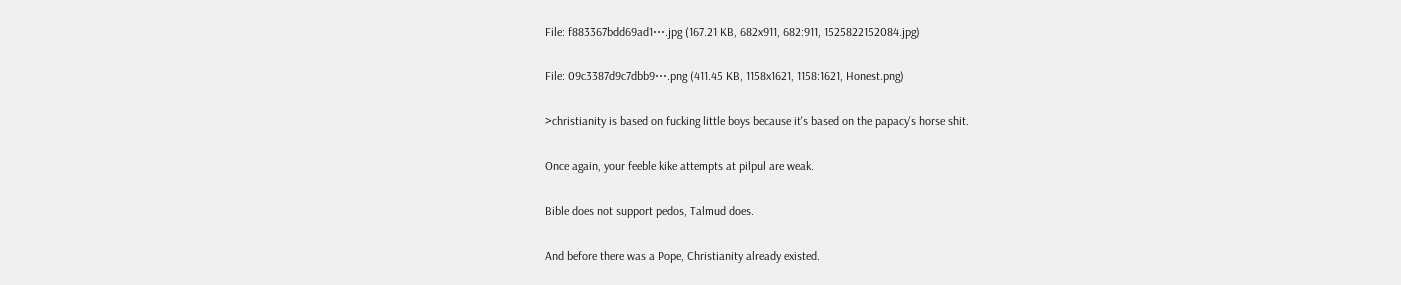File: f883367bdd69ad1⋯.jpg (167.21 KB, 682x911, 682:911, 1525822152084.jpg)

File: 09c3387d9c7dbb9⋯.png (411.45 KB, 1158x1621, 1158:1621, Honest.png)

>christianity is based on fucking little boys because it's based on the papacy's horse shit.

Once again, your feeble kike attempts at pilpul are weak.

Bible does not support pedos, Talmud does.

And before there was a Pope, Christianity already existed.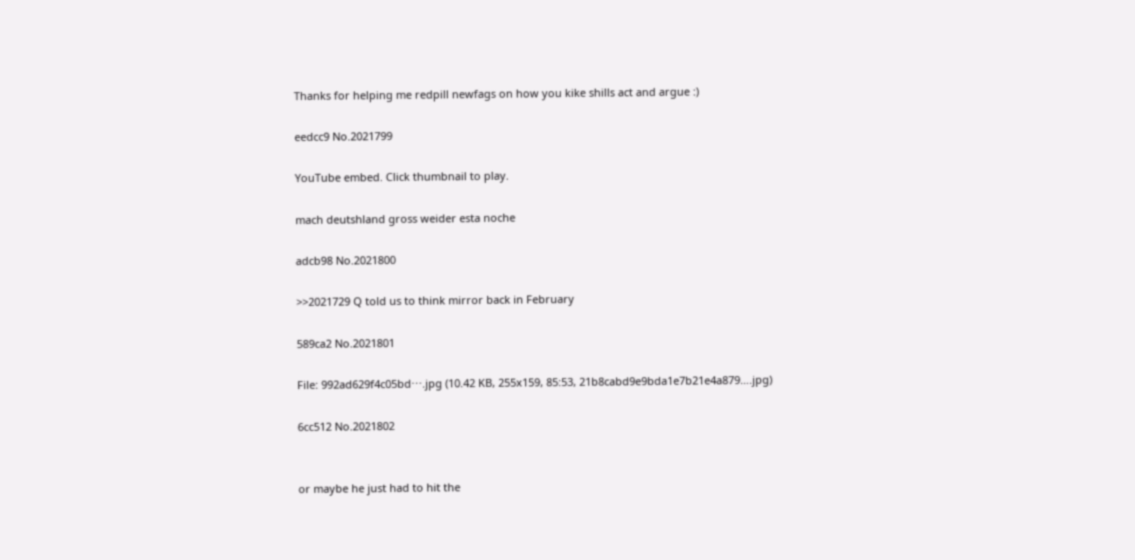Thanks for helping me redpill newfags on how you kike shills act and argue :)

eedcc9 No.2021799

YouTube embed. Click thumbnail to play.

mach deutshland gross weider esta noche

adcb98 No.2021800

>>2021729 Q told us to think mirror back in February

589ca2 No.2021801

File: 992ad629f4c05bd⋯.jpg (10.42 KB, 255x159, 85:53, 21b8cabd9e9bda1e7b21e4a879….jpg)

6cc512 No.2021802


or maybe he just had to hit the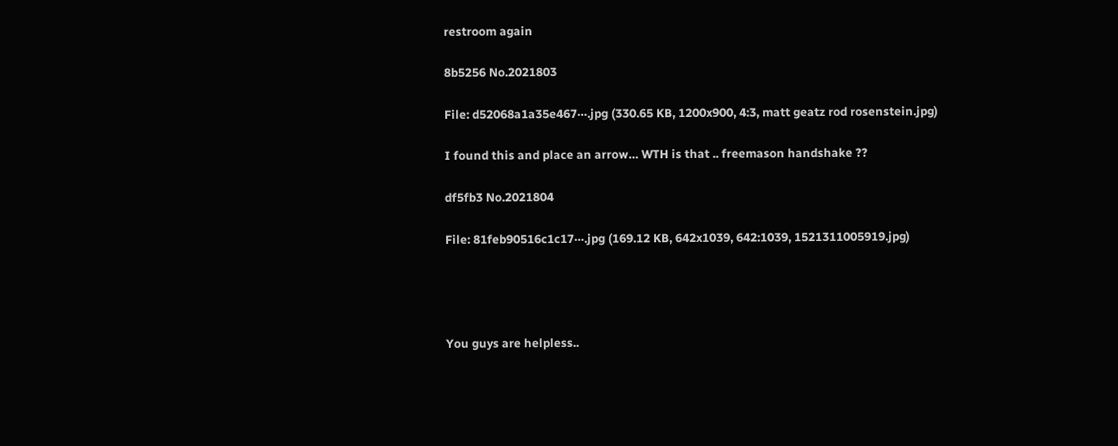restroom again

8b5256 No.2021803

File: d52068a1a35e467⋯.jpg (330.65 KB, 1200x900, 4:3, matt geatz rod rosenstein.jpg)

I found this and place an arrow… WTH is that .. freemason handshake ??

df5fb3 No.2021804

File: 81feb90516c1c17⋯.jpg (169.12 KB, 642x1039, 642:1039, 1521311005919.jpg)




You guys are helpless..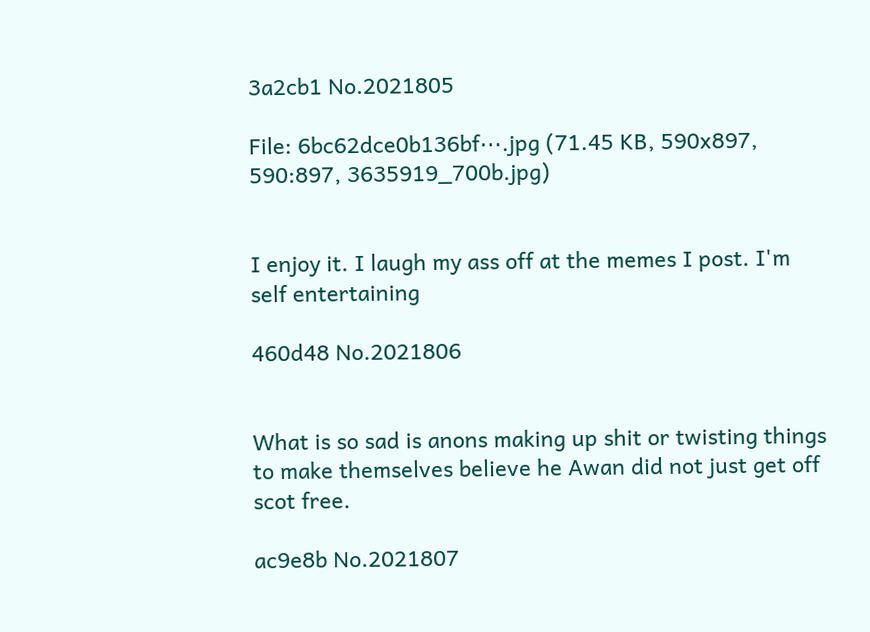3a2cb1 No.2021805

File: 6bc62dce0b136bf⋯.jpg (71.45 KB, 590x897, 590:897, 3635919_700b.jpg)


I enjoy it. I laugh my ass off at the memes I post. I'm self entertaining

460d48 No.2021806


What is so sad is anons making up shit or twisting things to make themselves believe he Awan did not just get off scot free.

ac9e8b No.2021807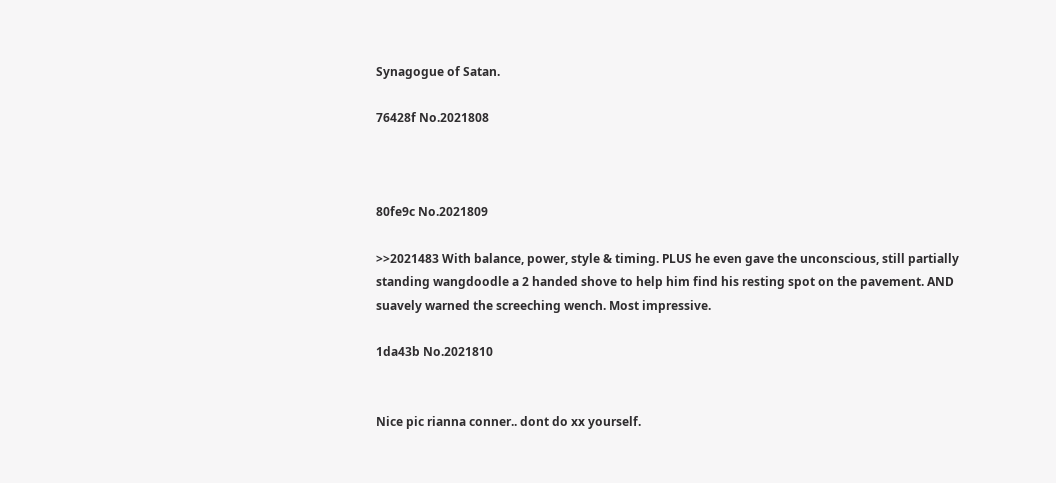Synagogue of Satan.

76428f No.2021808



80fe9c No.2021809

>>2021483 With balance, power, style & timing. PLUS he even gave the unconscious, still partially standing wangdoodle a 2 handed shove to help him find his resting spot on the pavement. AND suavely warned the screeching wench. Most impressive.

1da43b No.2021810


Nice pic rianna conner.. dont do xx yourself.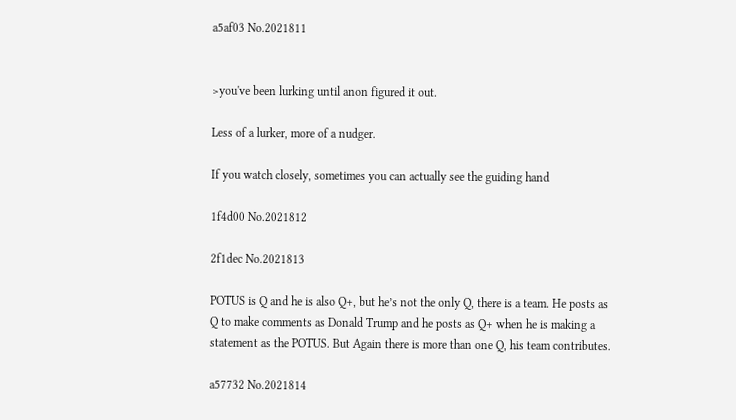a5af03 No.2021811


>you've been lurking until anon figured it out.

Less of a lurker, more of a nudger.

If you watch closely, sometimes you can actually see the guiding hand

1f4d00 No.2021812

2f1dec No.2021813

POTUS is Q and he is also Q+, but he’s not the only Q, there is a team. He posts as Q to make comments as Donald Trump and he posts as Q+ when he is making a statement as the POTUS. But Again there is more than one Q, his team contributes.

a57732 No.2021814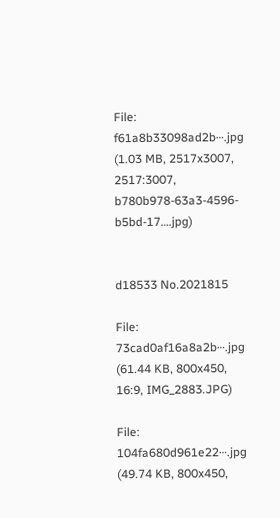File: f61a8b33098ad2b⋯.jpg (1.03 MB, 2517x3007, 2517:3007, b780b978-63a3-4596-b5bd-17….jpg)


d18533 No.2021815

File: 73cad0af16a8a2b⋯.jpg (61.44 KB, 800x450, 16:9, IMG_2883.JPG)

File: 104fa680d961e22⋯.jpg (49.74 KB, 800x450,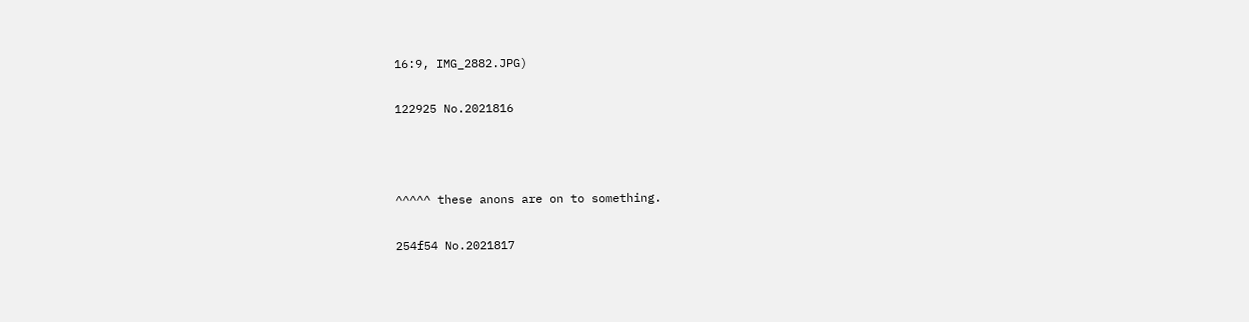16:9, IMG_2882.JPG)

122925 No.2021816



^^^^^ these anons are on to something.

254f54 No.2021817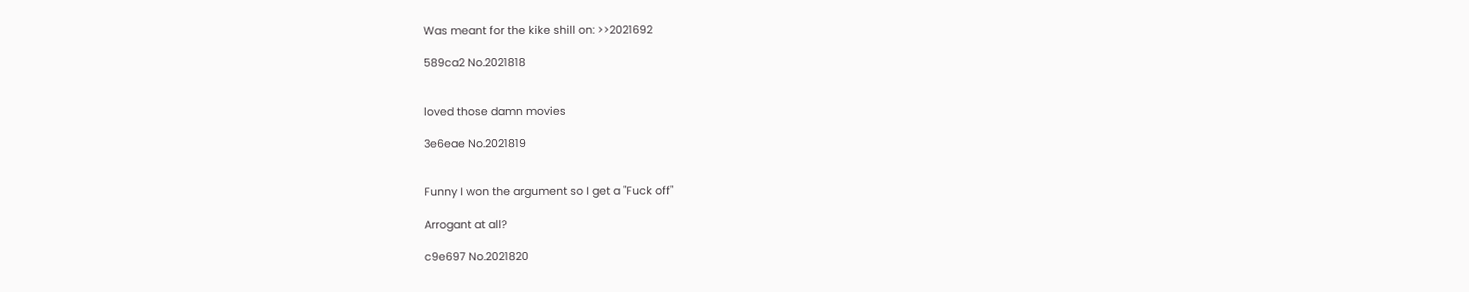Was meant for the kike shill on: >>2021692

589ca2 No.2021818


loved those damn movies

3e6eae No.2021819


Funny I won the argument so I get a "Fuck off"

Arrogant at all?

c9e697 No.2021820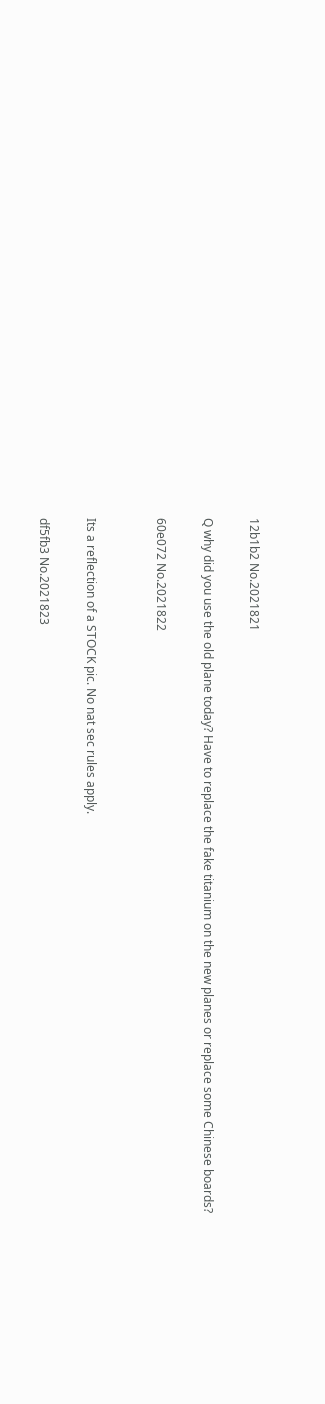12b1b2 No.2021821

Q why did you use the old plane today? Have to replace the fake titanium on the new planes or replace some Chinese boards?

60e072 No.2021822


Its a reflection of a STOCK pic. No nat sec rules apply.

df5fb3 No.2021823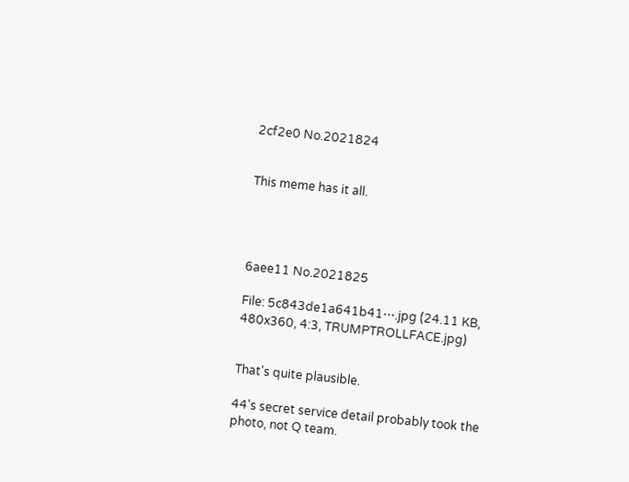2cf2e0 No.2021824


This meme has it all.




6aee11 No.2021825

File: 5c843de1a641b41⋯.jpg (24.11 KB, 480x360, 4:3, TRUMPTROLLFACE.jpg)


That's quite plausible.

44's secret service detail probably took the photo, not Q team.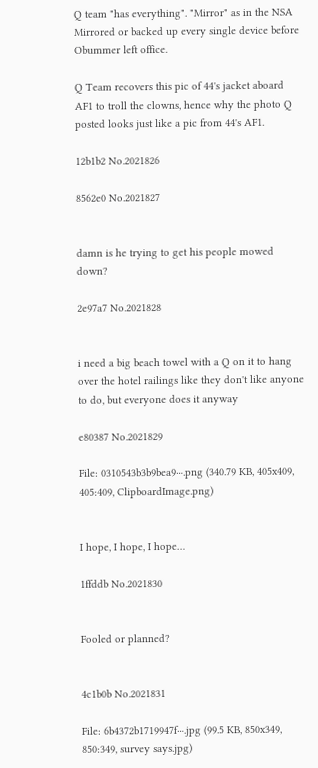Q team "has everything". "Mirror" as in the NSA Mirrored or backed up every single device before Obummer left office.

Q Team recovers this pic of 44's jacket aboard AF1 to troll the clowns, hence why the photo Q posted looks just like a pic from 44's AF1.

12b1b2 No.2021826

8562e0 No.2021827


damn is he trying to get his people mowed down?

2e97a7 No.2021828


i need a big beach towel with a Q on it to hang over the hotel railings like they don't like anyone to do, but everyone does it anyway

e80387 No.2021829

File: 0310543b3b9bea9⋯.png (340.79 KB, 405x409, 405:409, ClipboardImage.png)


I hope, I hope, I hope…

1ffddb No.2021830


Fooled or planned?


4c1b0b No.2021831

File: 6b4372b1719947f⋯.jpg (99.5 KB, 850x349, 850:349, survey says.jpg)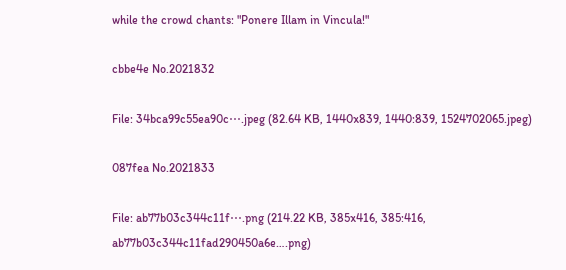while the crowd chants: "Ponere Illam in Vincula!"

cbbe4e No.2021832

File: 34bca99c55ea90c⋯.jpeg (82.64 KB, 1440x839, 1440:839, 1524702065.jpeg)

087fea No.2021833

File: ab77b03c344c11f⋯.png (214.22 KB, 385x416, 385:416, ab77b03c344c11fad290450a6e….png)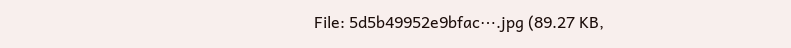File: 5d5b49952e9bfac⋯.jpg (89.27 KB,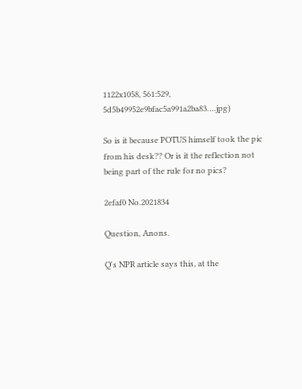1122x1058, 561:529, 5d5b49952e9bfac5a991a2ba83….jpg)

So is it because POTUS himself took the pic from his desk?? Or is it the reflection not being part of the rule for no pics?

2efaf0 No.2021834

Question, Anons.

Q's NPR article says this, at the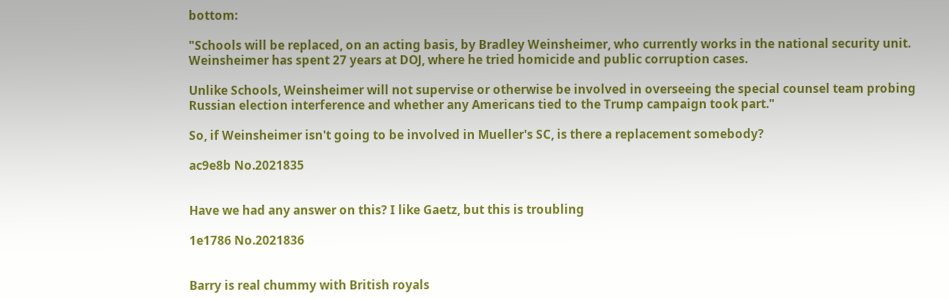bottom:

"Schools will be replaced, on an acting basis, by Bradley Weinsheimer, who currently works in the national security unit. Weinsheimer has spent 27 years at DOJ, where he tried homicide and public corruption cases.

Unlike Schools, Weinsheimer will not supervise or otherwise be involved in overseeing the special counsel team probing Russian election interference and whether any Americans tied to the Trump campaign took part."

So, if Weinsheimer isn't going to be involved in Mueller's SC, is there a replacement somebody?

ac9e8b No.2021835


Have we had any answer on this? I like Gaetz, but this is troubling

1e1786 No.2021836


Barry is real chummy with British royals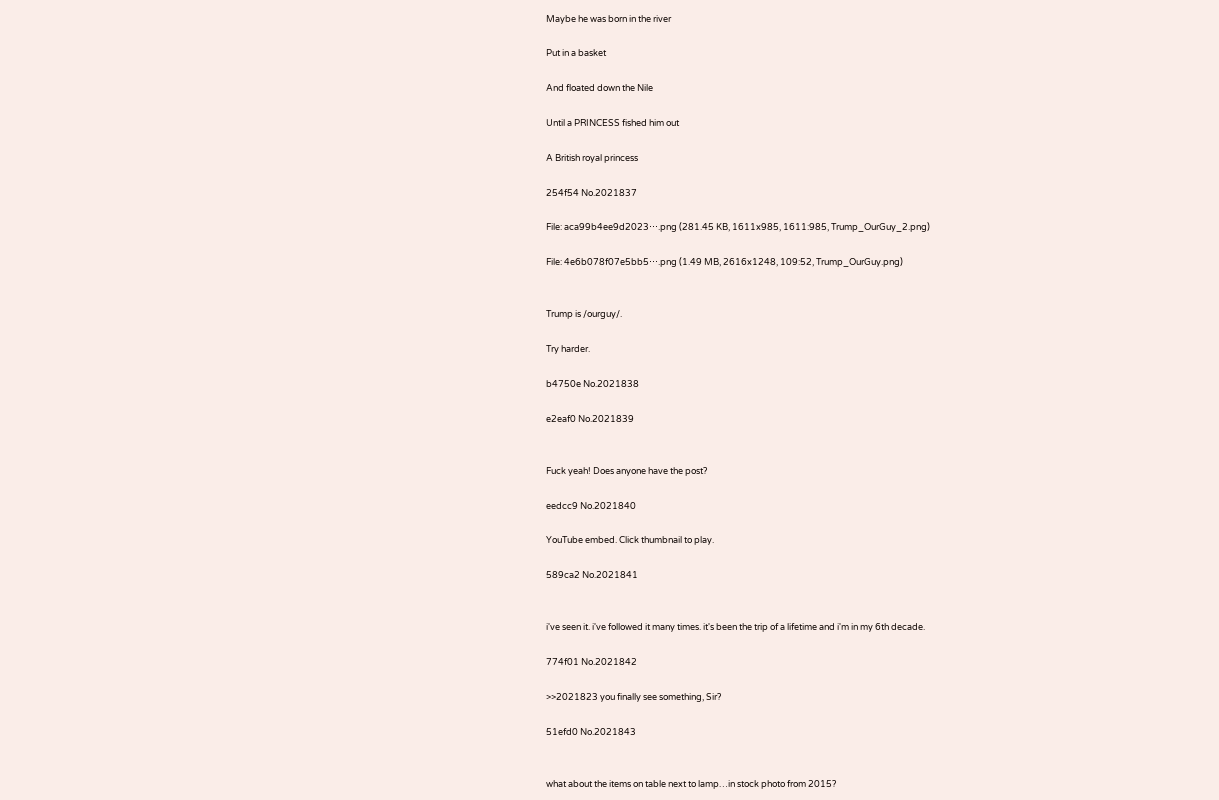Maybe he was born in the river

Put in a basket

And floated down the Nile

Until a PRINCESS fished him out

A British royal princess

254f54 No.2021837

File: aca99b4ee9d2023⋯.png (281.45 KB, 1611x985, 1611:985, Trump_OurGuy_2.png)

File: 4e6b078f07e5bb5⋯.png (1.49 MB, 2616x1248, 109:52, Trump_OurGuy.png)


Trump is /ourguy/.

Try harder.

b4750e No.2021838

e2eaf0 No.2021839


Fuck yeah! Does anyone have the post?

eedcc9 No.2021840

YouTube embed. Click thumbnail to play.

589ca2 No.2021841


i've seen it. i've followed it many times. it's been the trip of a lifetime and i'm in my 6th decade.

774f01 No.2021842

>>2021823 you finally see something, Sir?

51efd0 No.2021843


what about the items on table next to lamp…in stock photo from 2015?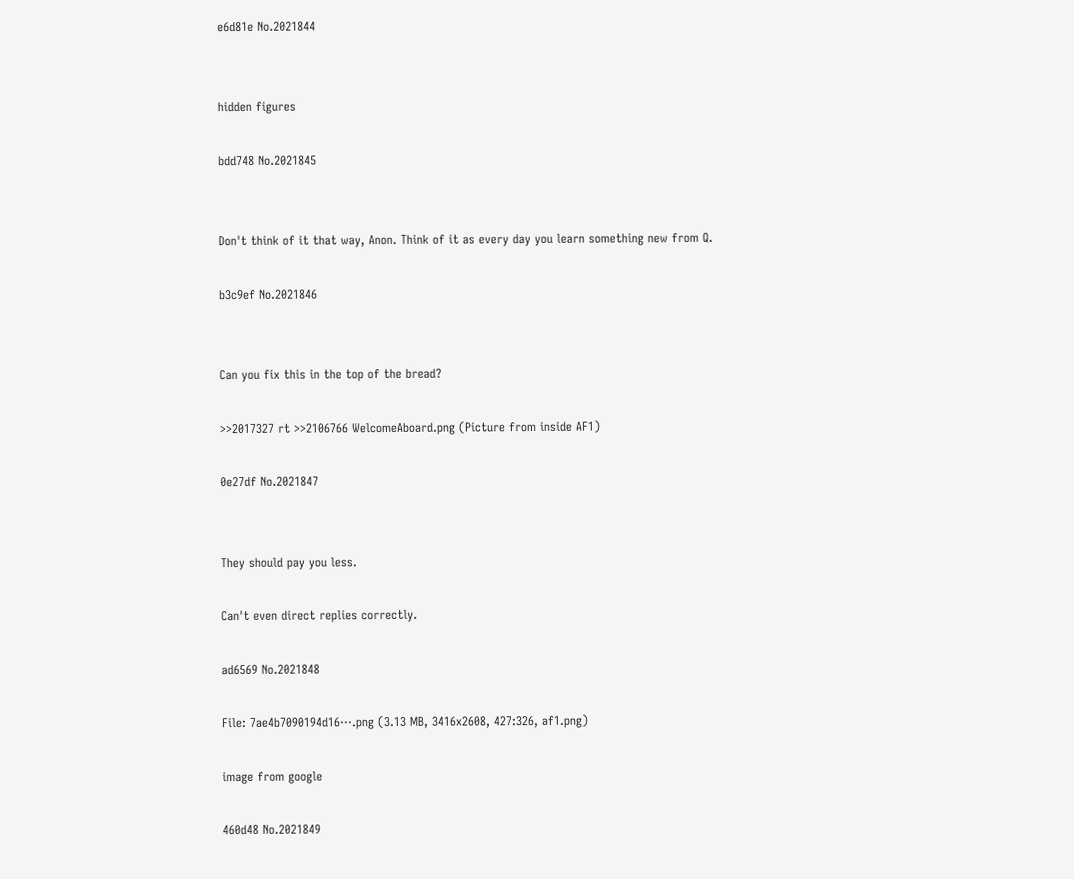e6d81e No.2021844


hidden figures

bdd748 No.2021845


Don't think of it that way, Anon. Think of it as every day you learn something new from Q.

b3c9ef No.2021846


Can you fix this in the top of the bread?

>>2017327 rt >>2106766 WelcomeAboard.png (Picture from inside AF1)

0e27df No.2021847


They should pay you less.

Can't even direct replies correctly.

ad6569 No.2021848

File: 7ae4b7090194d16⋯.png (3.13 MB, 3416x2608, 427:326, af1.png)

image from google

460d48 No.2021849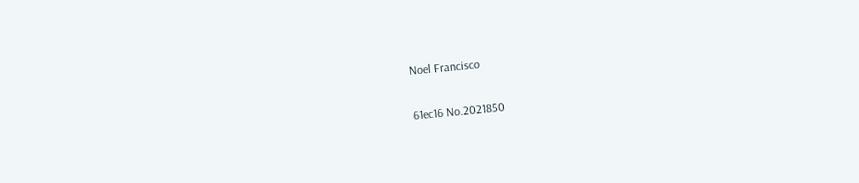Noel Francisco

61ec16 No.2021850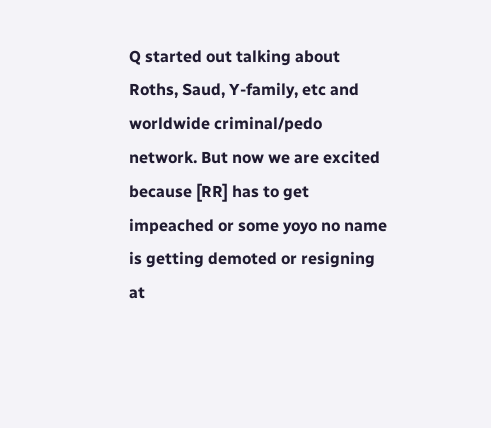Q started out talking about Roths, Saud, Y-family, etc and worldwide criminal/pedo network. But now we are excited because [RR] has to get impeached or some yoyo no name is getting demoted or resigning at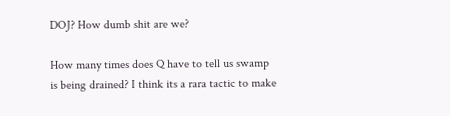DOJ? How dumb shit are we?

How many times does Q have to tell us swamp is being drained? I think its a rara tactic to make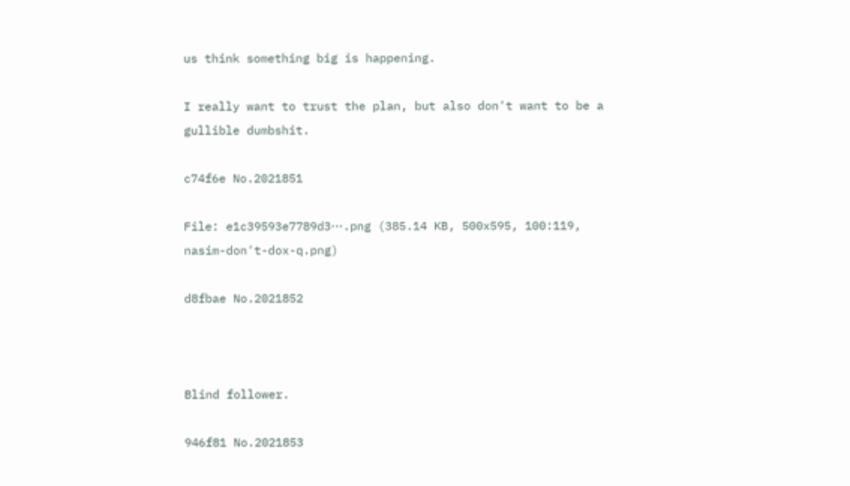us think something big is happening.

I really want to trust the plan, but also don't want to be a gullible dumbshit.

c74f6e No.2021851

File: e1c39593e7789d3⋯.png (385.14 KB, 500x595, 100:119, nasim-don't-dox-q.png)

d8fbae No.2021852



Blind follower.

946f81 No.2021853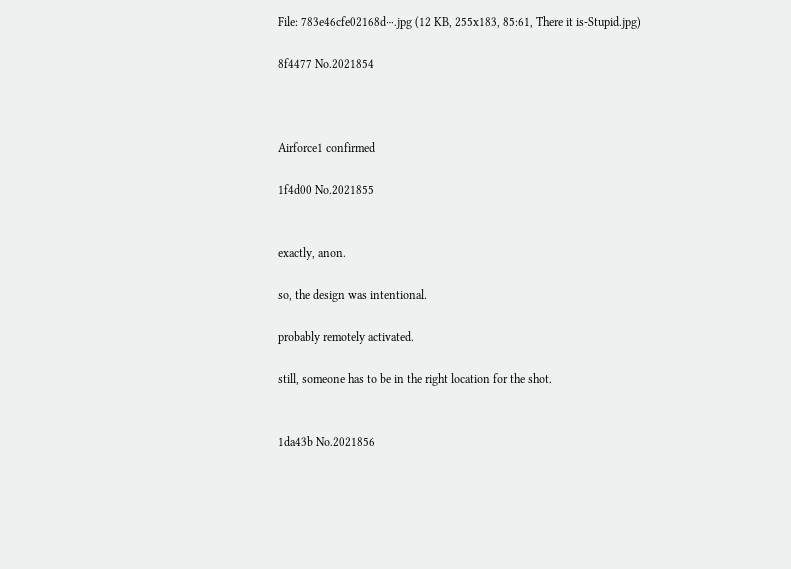File: 783e46cfe02168d⋯.jpg (12 KB, 255x183, 85:61, There it is-Stupid.jpg)

8f4477 No.2021854



Airforce1 confirmed

1f4d00 No.2021855


exactly, anon.

so, the design was intentional.

probably remotely activated.

still, someone has to be in the right location for the shot.


1da43b No.2021856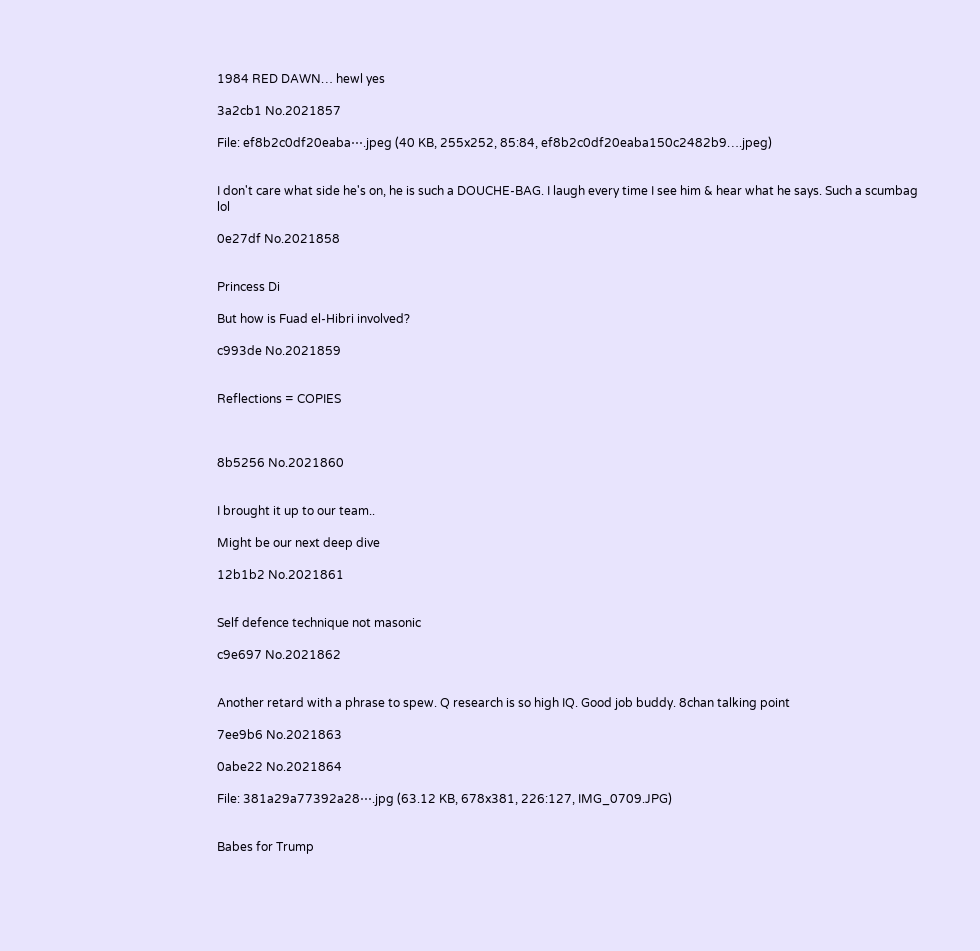1984 RED DAWN… hewl yes

3a2cb1 No.2021857

File: ef8b2c0df20eaba⋯.jpeg (40 KB, 255x252, 85:84, ef8b2c0df20eaba150c2482b9….jpeg)


I don't care what side he's on, he is such a DOUCHE-BAG. I laugh every time I see him & hear what he says. Such a scumbag lol

0e27df No.2021858


Princess Di

But how is Fuad el-Hibri involved?

c993de No.2021859


Reflections = COPIES



8b5256 No.2021860


I brought it up to our team..

Might be our next deep dive

12b1b2 No.2021861


Self defence technique not masonic

c9e697 No.2021862


Another retard with a phrase to spew. Q research is so high IQ. Good job buddy. 8chan talking point

7ee9b6 No.2021863

0abe22 No.2021864

File: 381a29a77392a28⋯.jpg (63.12 KB, 678x381, 226:127, IMG_0709.JPG)


Babes for Trump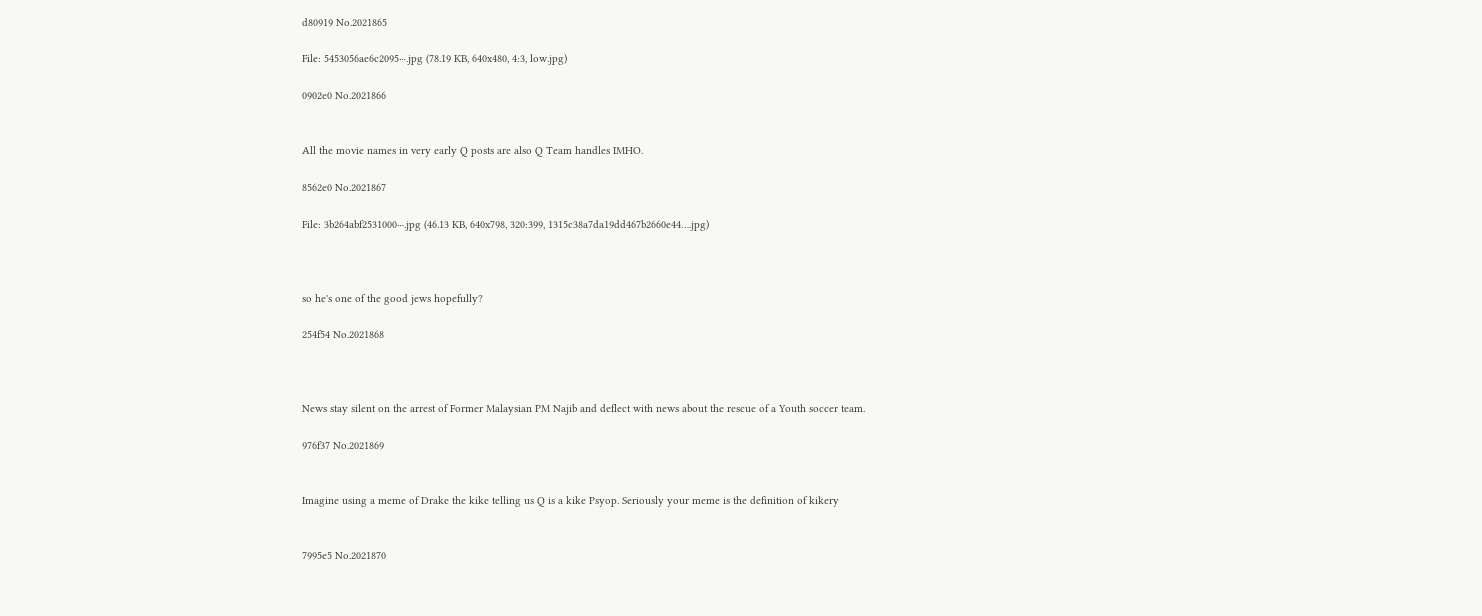d80919 No.2021865

File: 5453056ae6c2095⋯.jpg (78.19 KB, 640x480, 4:3, low.jpg)

0902e0 No.2021866


All the movie names in very early Q posts are also Q Team handles IMHO.

8562e0 No.2021867

File: 3b264abf2531000⋯.jpg (46.13 KB, 640x798, 320:399, 1315c38a7da19dd467b2660e44….jpg)



so he's one of the good jews hopefully?

254f54 No.2021868



News stay silent on the arrest of Former Malaysian PM Najib and deflect with news about the rescue of a Youth soccer team.

976f37 No.2021869


Imagine using a meme of Drake the kike telling us Q is a kike Psyop. Seriously your meme is the definition of kikery


7995e5 No.2021870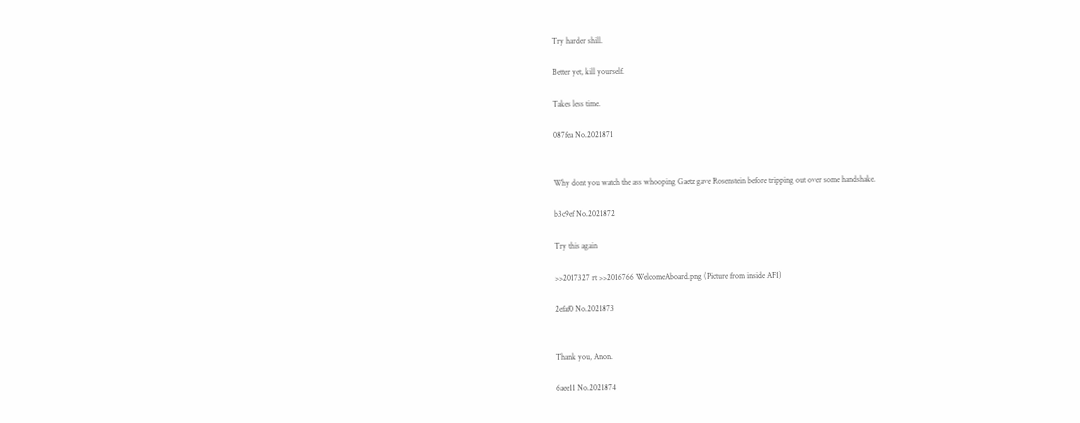Try harder shill.

Better yet, kill yourself.

Takes less time.

087fea No.2021871


Why dont you watch the ass whooping Gaetz gave Rosenstein before tripping out over some handshake.

b3c9ef No.2021872

Try this again

>>2017327 rt >>2016766 WelcomeAboard.png (Picture from inside AF1)

2efaf0 No.2021873


Thank you, Anon.

6aee11 No.2021874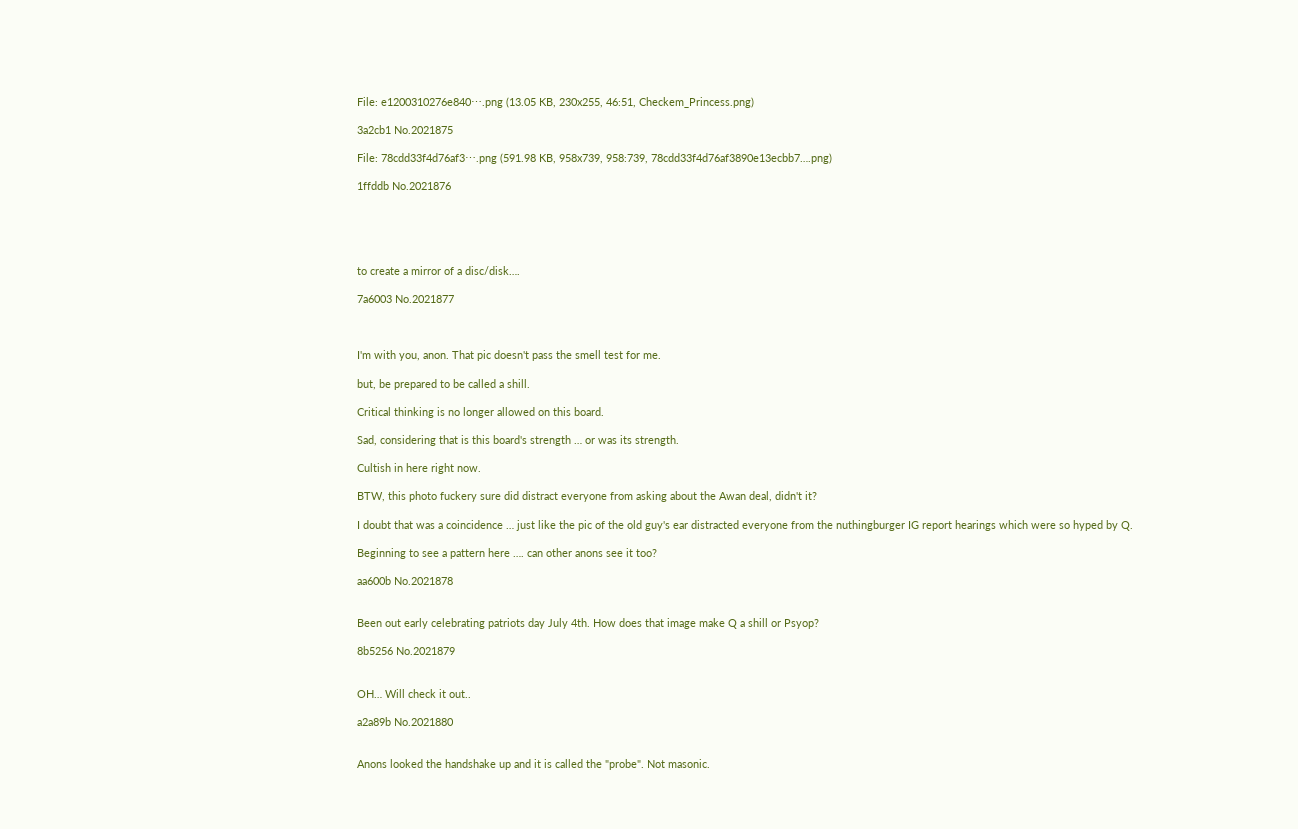File: e1200310276e840⋯.png (13.05 KB, 230x255, 46:51, Checkem_Princess.png)

3a2cb1 No.2021875

File: 78cdd33f4d76af3⋯.png (591.98 KB, 958x739, 958:739, 78cdd33f4d76af3890e13ecbb7….png)

1ffddb No.2021876





to create a mirror of a disc/disk….

7a6003 No.2021877



I'm with you, anon. That pic doesn't pass the smell test for me.

but, be prepared to be called a shill.

Critical thinking is no longer allowed on this board.

Sad, considering that is this board's strength … or was its strength.

Cultish in here right now.

BTW, this photo fuckery sure did distract everyone from asking about the Awan deal, didn't it?

I doubt that was a coincidence … just like the pic of the old guy's ear distracted everyone from the nuthingburger IG report hearings which were so hyped by Q.

Beginning to see a pattern here …. can other anons see it too?

aa600b No.2021878


Been out early celebrating patriots day July 4th. How does that image make Q a shill or Psyop?

8b5256 No.2021879


OH… Will check it out..

a2a89b No.2021880


Anons looked the handshake up and it is called the "probe". Not masonic.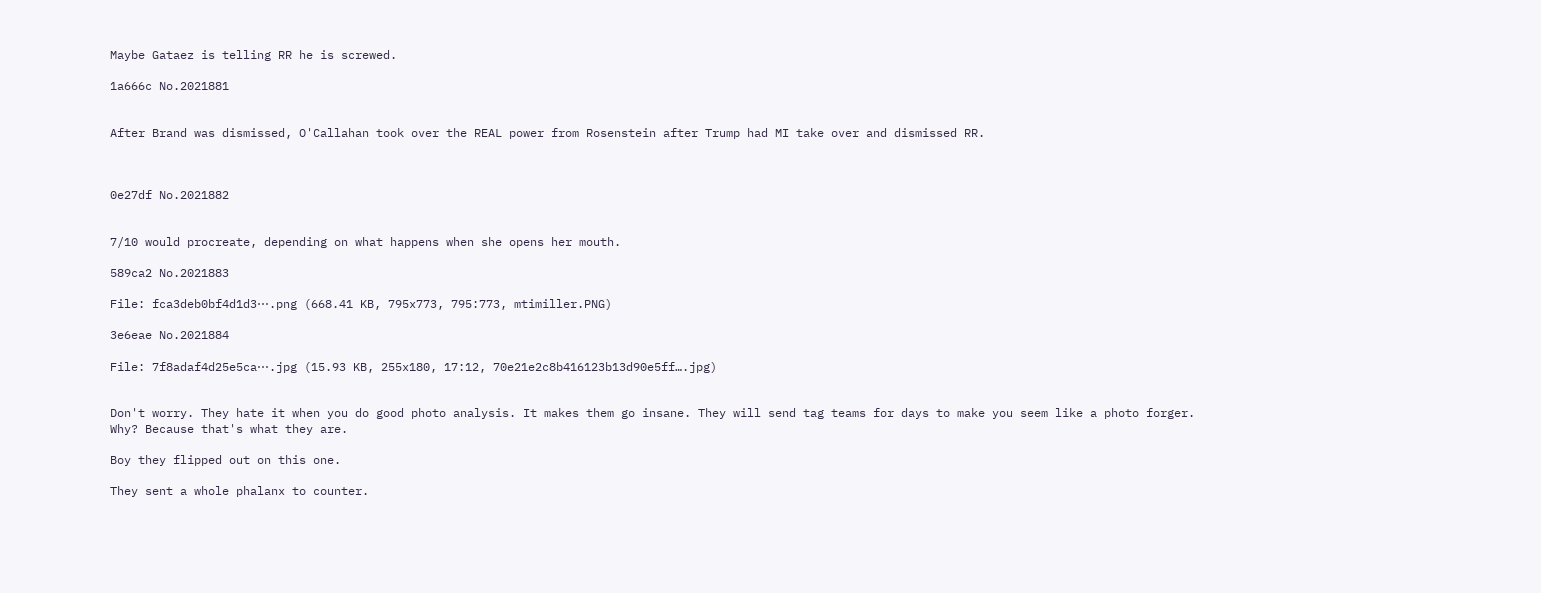Maybe Gataez is telling RR he is screwed.

1a666c No.2021881


After Brand was dismissed, O'Callahan took over the REAL power from Rosenstein after Trump had MI take over and dismissed RR.



0e27df No.2021882


7/10 would procreate, depending on what happens when she opens her mouth.

589ca2 No.2021883

File: fca3deb0bf4d1d3⋯.png (668.41 KB, 795x773, 795:773, mtimiller.PNG)

3e6eae No.2021884

File: 7f8adaf4d25e5ca⋯.jpg (15.93 KB, 255x180, 17:12, 70e21e2c8b416123b13d90e5ff….jpg)


Don't worry. They hate it when you do good photo analysis. It makes them go insane. They will send tag teams for days to make you seem like a photo forger. Why? Because that's what they are.

Boy they flipped out on this one.

They sent a whole phalanx to counter.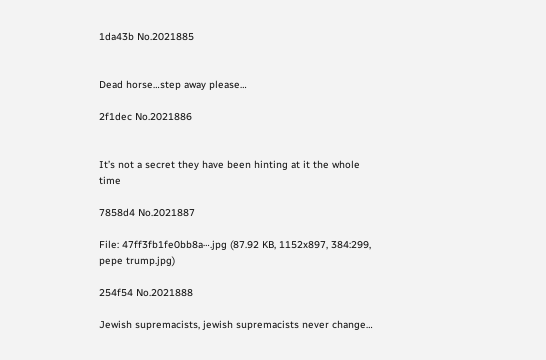1da43b No.2021885


Dead horse…step away please…

2f1dec No.2021886


It’s not a secret they have been hinting at it the whole time

7858d4 No.2021887

File: 47ff3fb1fe0bb8a⋯.jpg (87.92 KB, 1152x897, 384:299, pepe trump.jpg)

254f54 No.2021888

Jewish supremacists, jewish supremacists never change…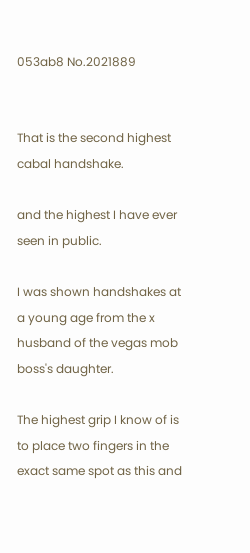053ab8 No.2021889


That is the second highest cabal handshake.

and the highest I have ever seen in public.

I was shown handshakes at a young age from the x husband of the vegas mob boss's daughter.

The highest grip I know of is to place two fingers in the exact same spot as this and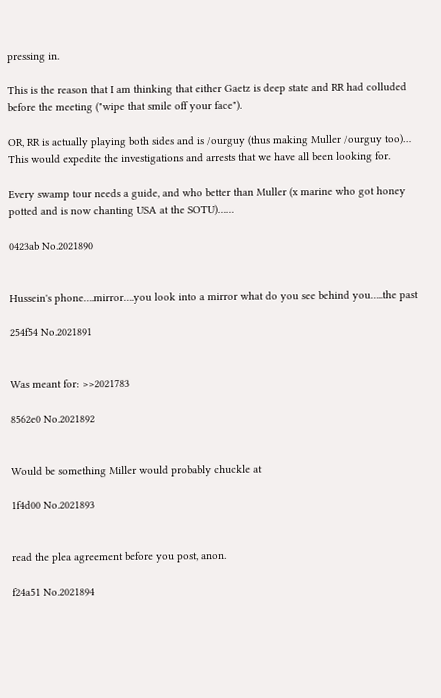pressing in.

This is the reason that I am thinking that either Gaetz is deep state and RR had colluded before the meeting ("wipe that smile off your face").

OR, RR is actually playing both sides and is /ourguy (thus making Muller /ourguy too)… This would expedite the investigations and arrests that we have all been looking for.

Every swamp tour needs a guide, and who better than Muller (x marine who got honey potted and is now chanting USA at the SOTU)……

0423ab No.2021890


Hussein's phone….mirror….you look into a mirror what do you see behind you…..the past

254f54 No.2021891


Was meant for: >>2021783

8562e0 No.2021892


Would be something Miller would probably chuckle at

1f4d00 No.2021893


read the plea agreement before you post, anon.

f24a51 No.2021894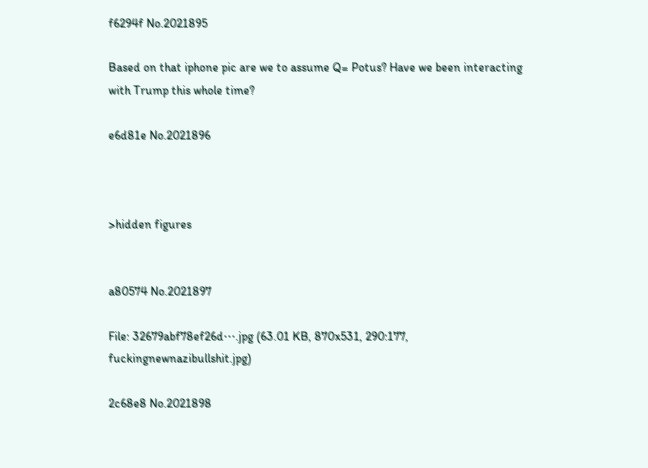f6294f No.2021895

Based on that iphone pic are we to assume Q= Potus? Have we been interacting with Trump this whole time?

e6d81e No.2021896



>hidden figures


a80574 No.2021897

File: 32679abf78ef26d⋯.jpg (63.01 KB, 870x531, 290:177, fuckingnewnazibullshit.jpg)

2c68e8 No.2021898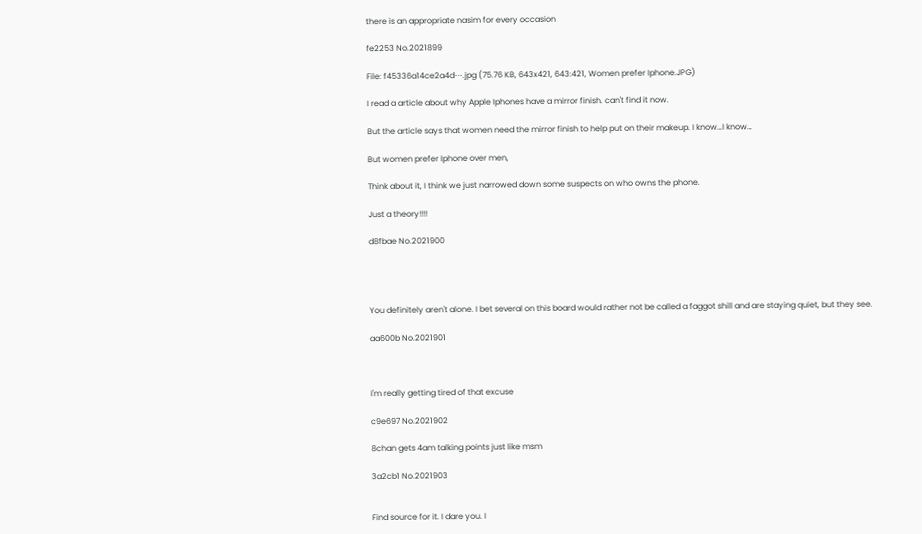there is an appropriate nasim for every occasion

fe2253 No.2021899

File: f45336a14ce2a4d⋯.jpg (75.76 KB, 643x421, 643:421, Women prefer Iphone.JPG)

I read a article about why Apple Iphones have a mirror finish. can't find it now.

But the article says that women need the mirror finish to help put on their makeup. I know…I know…

But women prefer Iphone over men,

Think about it, I think we just narrowed down some suspects on who owns the phone.

Just a theory!!!!

d8fbae No.2021900




You definitely aren't alone. I bet several on this board would rather not be called a faggot shill and are staying quiet, but they see.

aa600b No.2021901



I'm really getting tired of that excuse

c9e697 No.2021902

8chan gets 4am talking points just like msm

3a2cb1 No.2021903


Find source for it. I dare you. I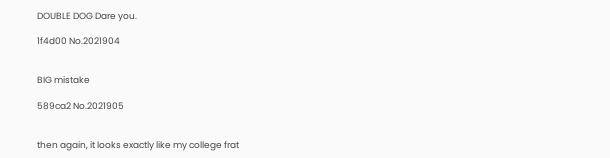DOUBLE DOG Dare you.

1f4d00 No.2021904


BIG mistake

589ca2 No.2021905


then again, it looks exactly like my college frat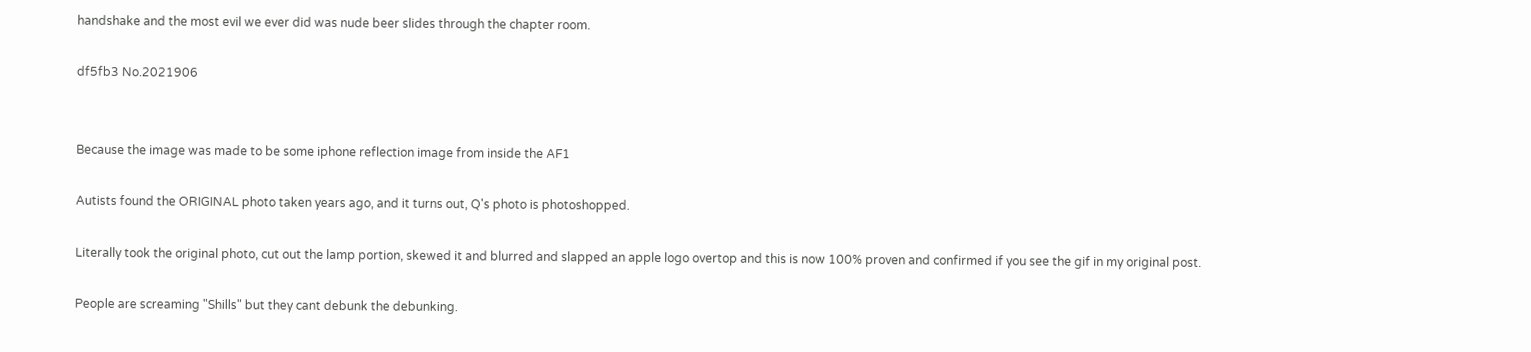handshake and the most evil we ever did was nude beer slides through the chapter room.

df5fb3 No.2021906


Because the image was made to be some iphone reflection image from inside the AF1

Autists found the ORIGINAL photo taken years ago, and it turns out, Q's photo is photoshopped.

Literally took the original photo, cut out the lamp portion, skewed it and blurred and slapped an apple logo overtop and this is now 100% proven and confirmed if you see the gif in my original post.

People are screaming "Shills" but they cant debunk the debunking.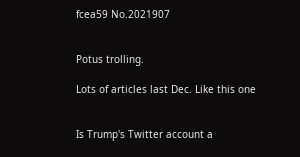fcea59 No.2021907


Potus trolling.

Lots of articles last Dec. Like this one


Is Trump's Twitter account a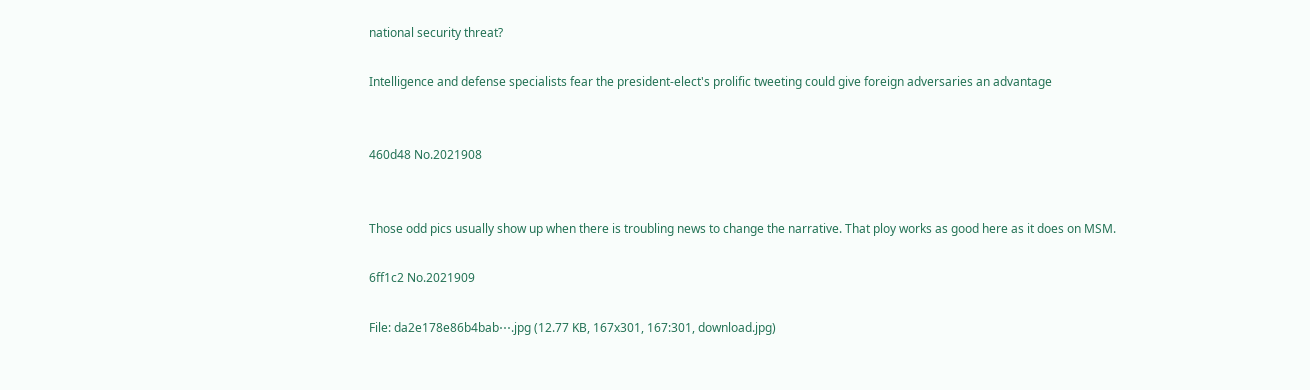national security threat?

Intelligence and defense specialists fear the president-elect's prolific tweeting could give foreign adversaries an advantage


460d48 No.2021908


Those odd pics usually show up when there is troubling news to change the narrative. That ploy works as good here as it does on MSM.

6ff1c2 No.2021909

File: da2e178e86b4bab⋯.jpg (12.77 KB, 167x301, 167:301, download.jpg)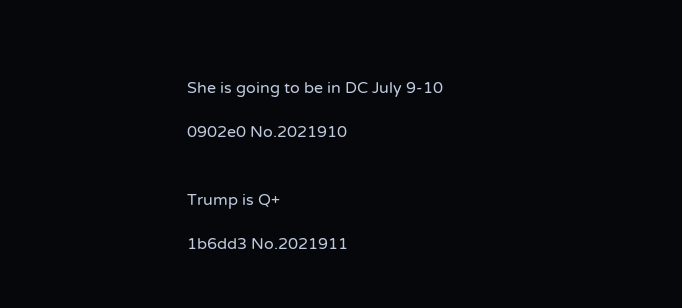She is going to be in DC July 9-10

0902e0 No.2021910


Trump is Q+

1b6dd3 No.2021911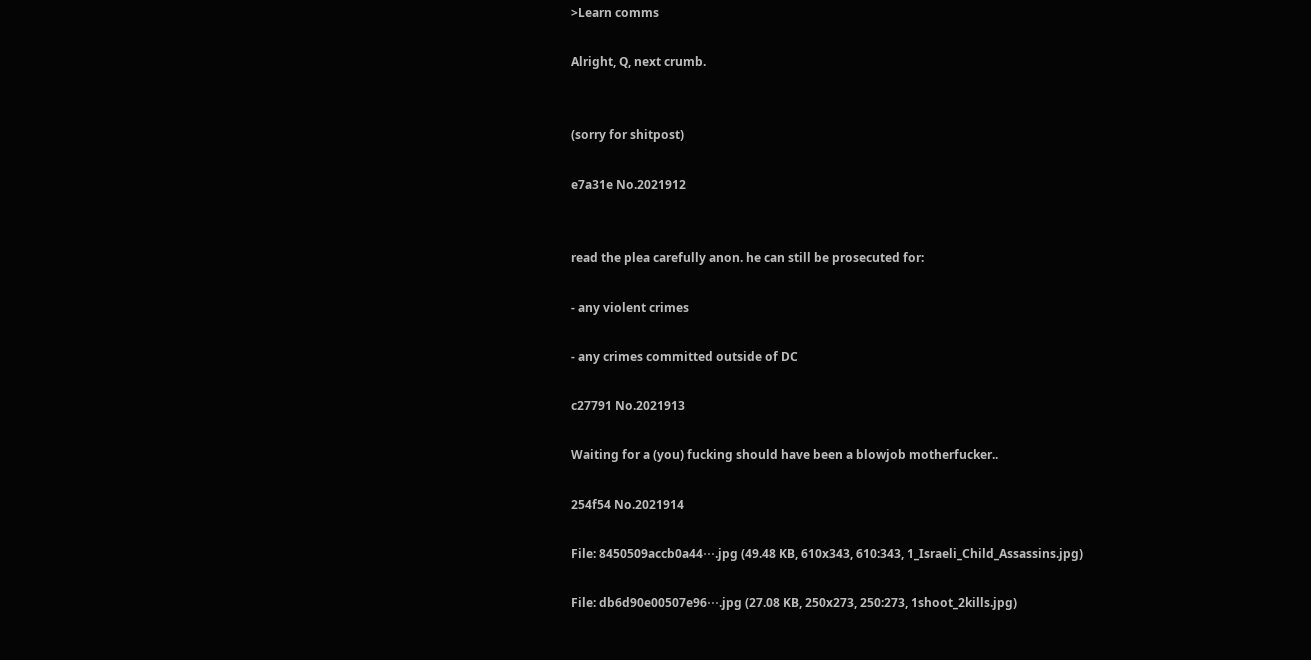>Learn comms

Alright, Q, next crumb.


(sorry for shitpost)

e7a31e No.2021912


read the plea carefully anon. he can still be prosecuted for:

- any violent crimes

- any crimes committed outside of DC

c27791 No.2021913

Waiting for a (you) fucking should have been a blowjob motherfucker..

254f54 No.2021914

File: 8450509accb0a44⋯.jpg (49.48 KB, 610x343, 610:343, 1_Israeli_Child_Assassins.jpg)

File: db6d90e00507e96⋯.jpg (27.08 KB, 250x273, 250:273, 1shoot_2kills.jpg)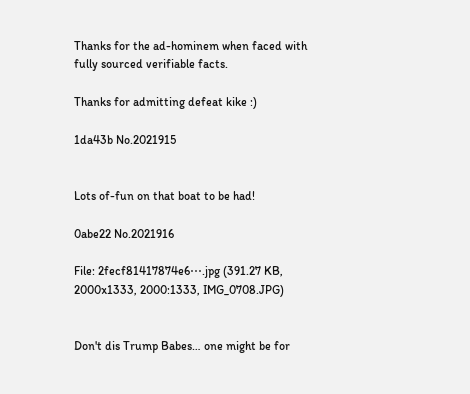Thanks for the ad-hominem when faced with fully sourced verifiable facts.

Thanks for admitting defeat kike :)

1da43b No.2021915


Lots of-fun on that boat to be had!

0abe22 No.2021916

File: 2fecf81417874e6⋯.jpg (391.27 KB, 2000x1333, 2000:1333, IMG_0708.JPG)


Don't dis Trump Babes… one might be for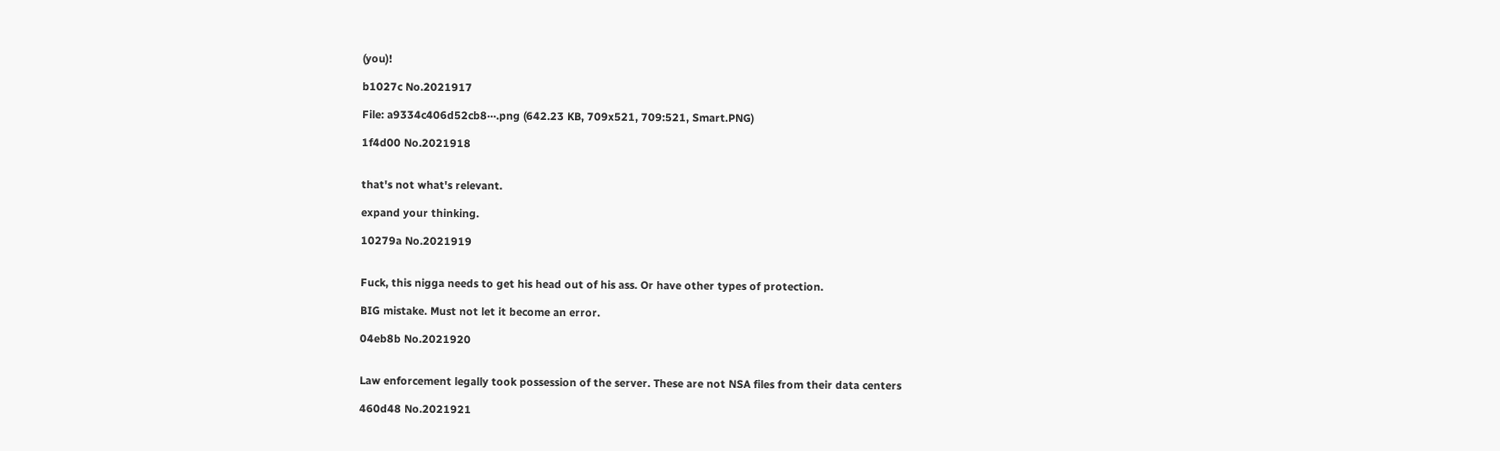(you)!

b1027c No.2021917

File: a9334c406d52cb8⋯.png (642.23 KB, 709x521, 709:521, Smart.PNG)

1f4d00 No.2021918


that's not what's relevant.

expand your thinking.

10279a No.2021919


Fuck, this nigga needs to get his head out of his ass. Or have other types of protection.

BIG mistake. Must not let it become an error.

04eb8b No.2021920


Law enforcement legally took possession of the server. These are not NSA files from their data centers

460d48 No.2021921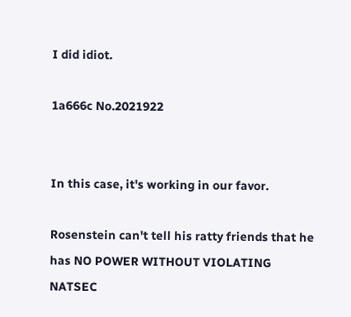I did idiot.

1a666c No.2021922


In this case, it's working in our favor.

Rosenstein can't tell his ratty friends that he has NO POWER WITHOUT VIOLATING NATSEC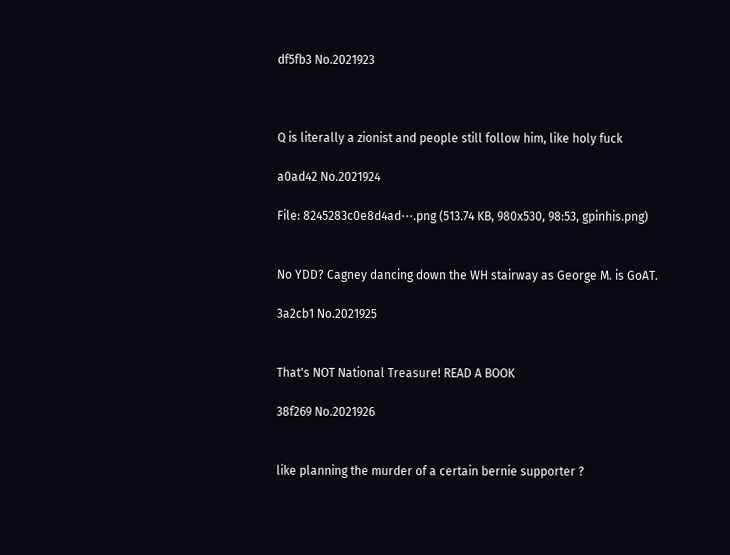df5fb3 No.2021923



Q is literally a zionist and people still follow him, like holy fuck

a0ad42 No.2021924

File: 8245283c0e8d4ad⋯.png (513.74 KB, 980x530, 98:53, gpinhis.png)


No YDD? Cagney dancing down the WH stairway as George M. is GoAT.

3a2cb1 No.2021925


That's NOT National Treasure! READ A BOOK

38f269 No.2021926


like planning the murder of a certain bernie supporter ?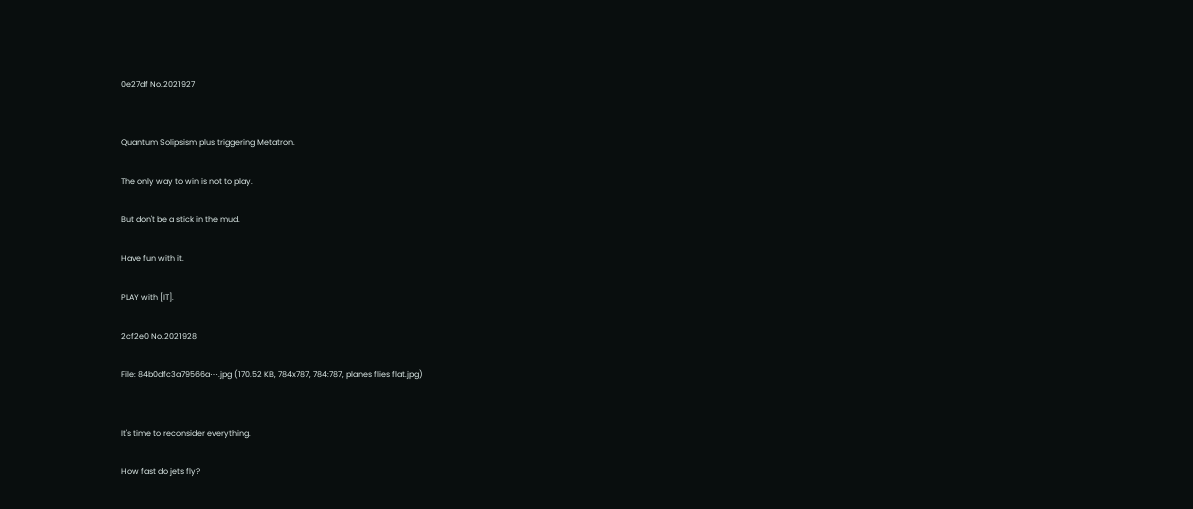0e27df No.2021927


Quantum Solipsism plus triggering Metatron.

The only way to win is not to play.

But don't be a stick in the mud.

Have fun with it.

PLAY with [IT].

2cf2e0 No.2021928

File: 84b0dfc3a79566a⋯.jpg (170.52 KB, 784x787, 784:787, planes flies flat.jpg)


It's time to reconsider everything.

How fast do jets fly?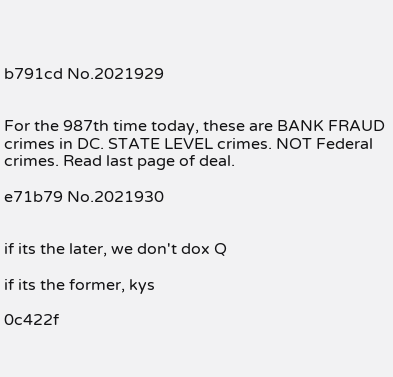b791cd No.2021929


For the 987th time today, these are BANK FRAUD crimes in DC. STATE LEVEL crimes. NOT Federal crimes. Read last page of deal.

e71b79 No.2021930


if its the later, we don't dox Q

if its the former, kys

0c422f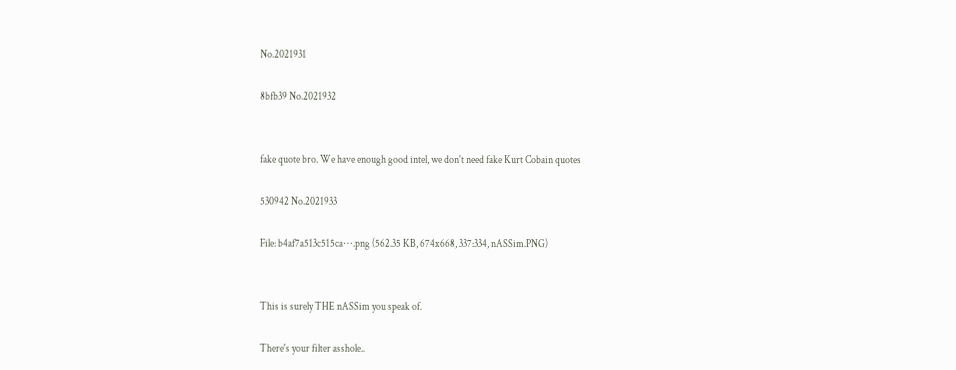No.2021931

8bfb39 No.2021932


fake quote bro. We have enough good intel, we don't need fake Kurt Cobain quotes

530942 No.2021933

File: b4af7a513c515ca⋯.png (562.35 KB, 674x668, 337:334, nASSim.PNG)


This is surely THE nASSim you speak of.

There's your filter asshole..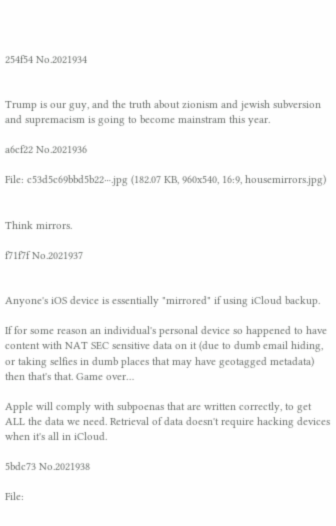254f54 No.2021934


Trump is our guy, and the truth about zionism and jewish subversion and supremacism is going to become mainstram this year.

a6cf22 No.2021936

File: c53d5c69bbd5b22⋯.jpg (182.07 KB, 960x540, 16:9, housemirrors.jpg)


Think mirrors.

f71f7f No.2021937


Anyone's iOS device is essentially "mirrored" if using iCloud backup.

If for some reason an individual's personal device so happened to have content with NAT SEC sensitive data on it (due to dumb email hiding, or taking selfies in dumb places that may have geotagged metadata) then that's that. Game over…

Apple will comply with subpoenas that are written correctly, to get ALL the data we need. Retrieval of data doesn't require hacking devices when it's all in iCloud.

5bdc73 No.2021938

File: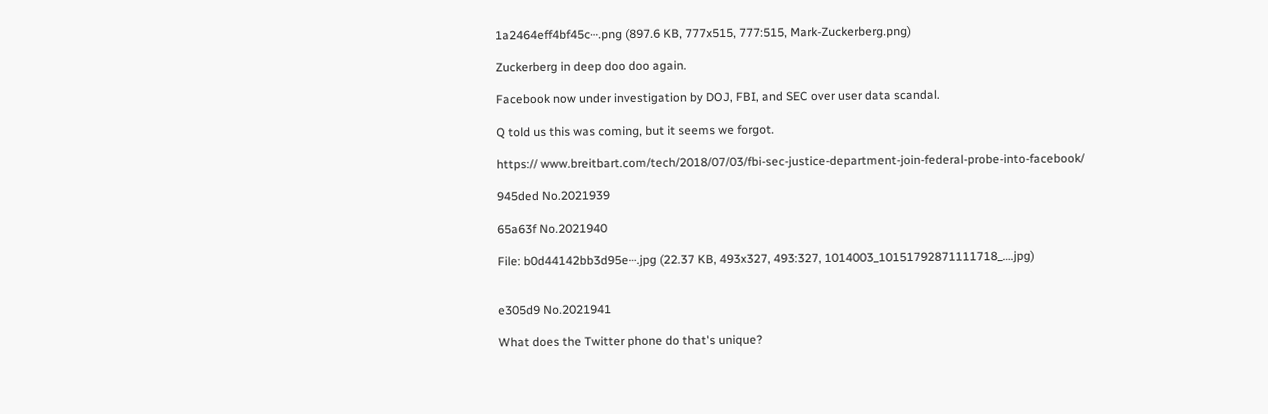1a2464eff4bf45c⋯.png (897.6 KB, 777x515, 777:515, Mark-Zuckerberg.png)

Zuckerberg in deep doo doo again.

Facebook now under investigation by DOJ, FBI, and SEC over user data scandal.

Q told us this was coming, but it seems we forgot.

https:// www.breitbart.com/tech/2018/07/03/fbi-sec-justice-department-join-federal-probe-into-facebook/

945ded No.2021939

65a63f No.2021940

File: b0d44142bb3d95e⋯.jpg (22.37 KB, 493x327, 493:327, 1014003_10151792871111718_….jpg)


e305d9 No.2021941

What does the Twitter phone do that's unique?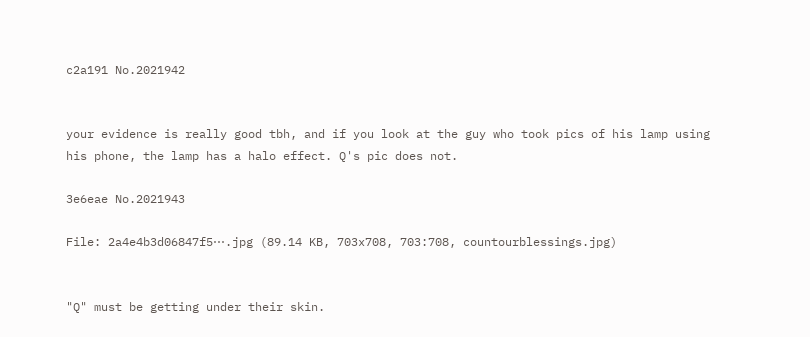c2a191 No.2021942


your evidence is really good tbh, and if you look at the guy who took pics of his lamp using his phone, the lamp has a halo effect. Q's pic does not.

3e6eae No.2021943

File: 2a4e4b3d06847f5⋯.jpg (89.14 KB, 703x708, 703:708, countourblessings.jpg)


"Q" must be getting under their skin.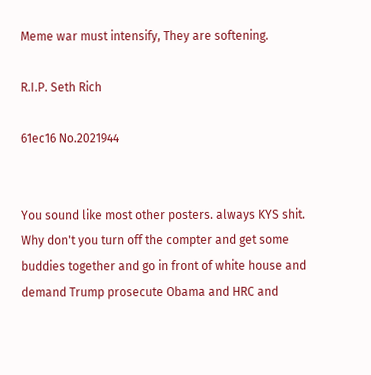Meme war must intensify, They are softening.

R.I.P. Seth Rich

61ec16 No.2021944


You sound like most other posters. always KYS shit. Why don't you turn off the compter and get some buddies together and go in front of white house and demand Trump prosecute Obama and HRC and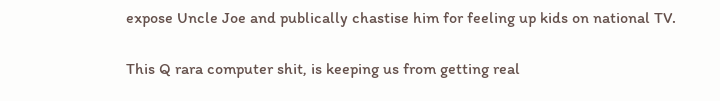expose Uncle Joe and publically chastise him for feeling up kids on national TV.

This Q rara computer shit, is keeping us from getting real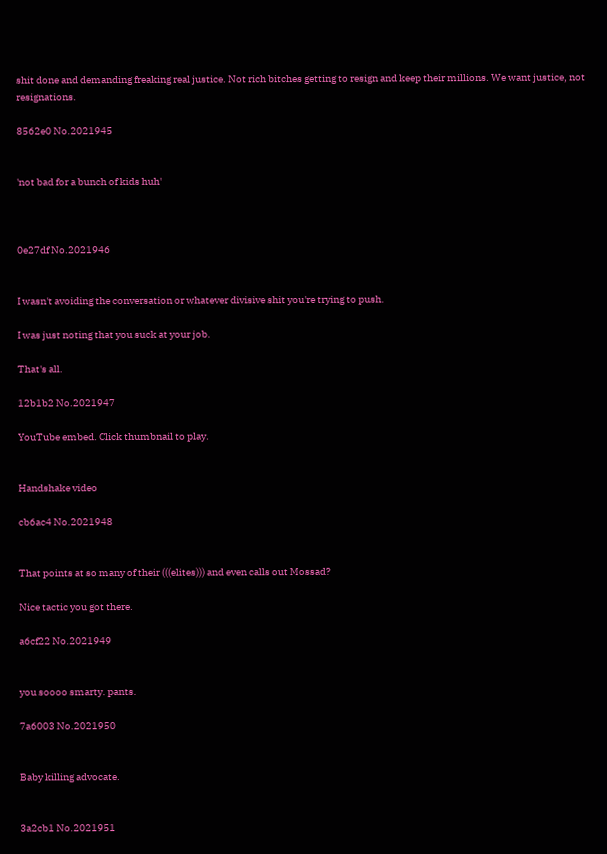shit done and demanding freaking real justice. Not rich bitches getting to resign and keep their millions. We want justice, not resignations.

8562e0 No.2021945


'not bad for a bunch of kids huh'



0e27df No.2021946


I wasn't avoiding the conversation or whatever divisive shit you're trying to push.

I was just noting that you suck at your job.

That's all.

12b1b2 No.2021947

YouTube embed. Click thumbnail to play.


Handshake video

cb6ac4 No.2021948


That points at so many of their (((elites))) and even calls out Mossad?

Nice tactic you got there.

a6cf22 No.2021949


you soooo smarty. pants.

7a6003 No.2021950


Baby killing advocate.


3a2cb1 No.2021951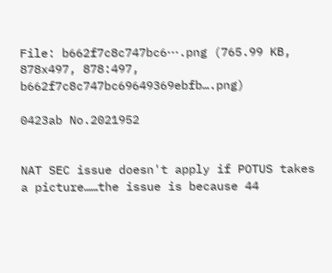File: b662f7c8c747bc6⋯.png (765.99 KB, 878x497, 878:497, b662f7c8c747bc69649369ebfb….png)

0423ab No.2021952


NAT SEC issue doesn't apply if POTUS takes a picture……the issue is because 44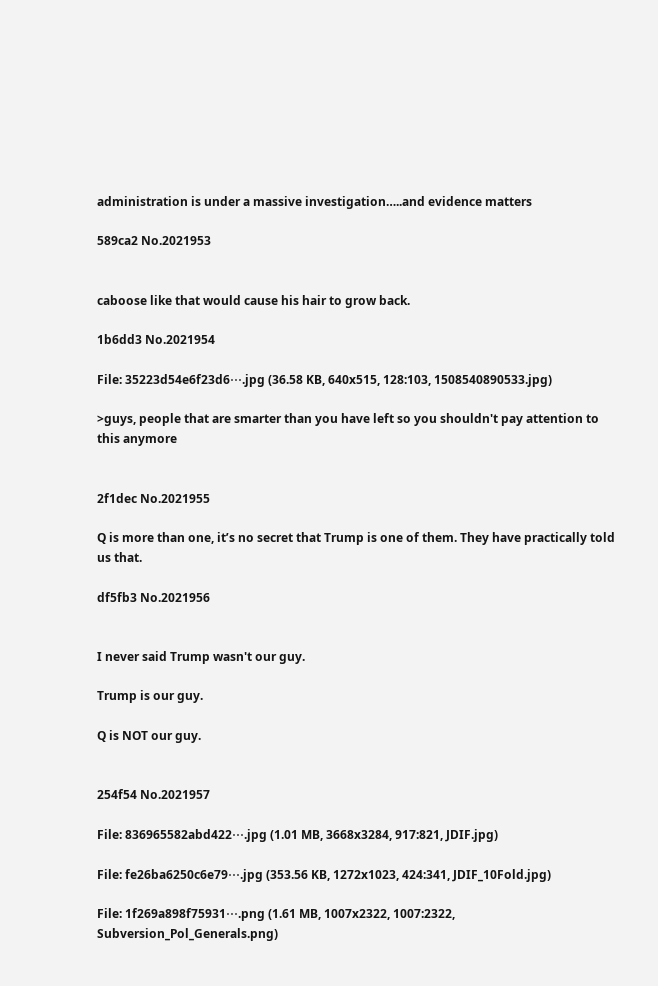administration is under a massive investigation…..and evidence matters

589ca2 No.2021953


caboose like that would cause his hair to grow back.

1b6dd3 No.2021954

File: 35223d54e6f23d6⋯.jpg (36.58 KB, 640x515, 128:103, 1508540890533.jpg)

>guys, people that are smarter than you have left so you shouldn't pay attention to this anymore


2f1dec No.2021955

Q is more than one, it’s no secret that Trump is one of them. They have practically told us that.

df5fb3 No.2021956


I never said Trump wasn't our guy.

Trump is our guy.

Q is NOT our guy.


254f54 No.2021957

File: 836965582abd422⋯.jpg (1.01 MB, 3668x3284, 917:821, JDIF.jpg)

File: fe26ba6250c6e79⋯.jpg (353.56 KB, 1272x1023, 424:341, JDIF_10Fold.jpg)

File: 1f269a898f75931⋯.png (1.61 MB, 1007x2322, 1007:2322, Subversion_Pol_Generals.png)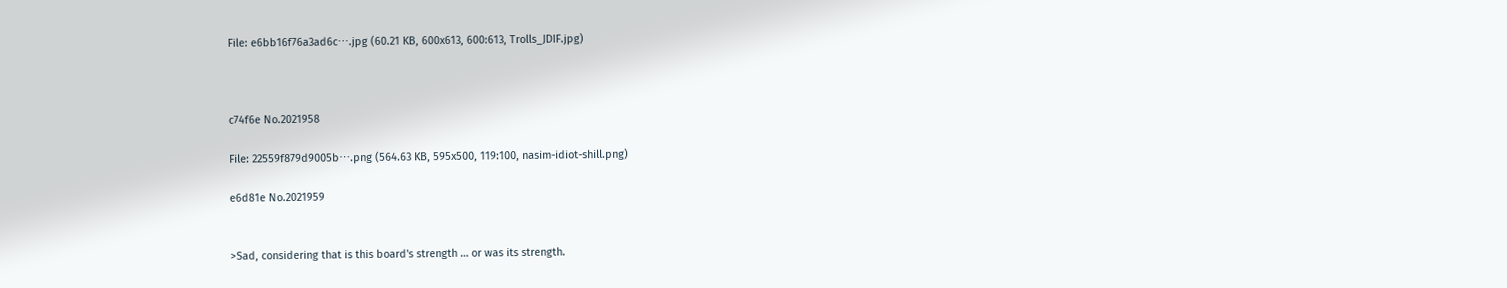File: e6bb16f76a3ad6c⋯.jpg (60.21 KB, 600x613, 600:613, Trolls_JDIF.jpg)



c74f6e No.2021958

File: 22559f879d9005b⋯.png (564.63 KB, 595x500, 119:100, nasim-idiot-shill.png)

e6d81e No.2021959


>Sad, considering that is this board's strength … or was its strength.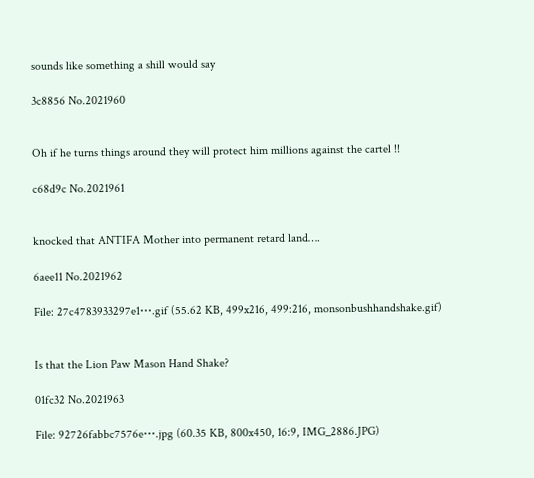sounds like something a shill would say

3c8856 No.2021960


Oh if he turns things around they will protect him millions against the cartel !!

c68d9c No.2021961


knocked that ANTIFA Mother into permanent retard land….

6aee11 No.2021962

File: 27c4783933297e1⋯.gif (55.62 KB, 499x216, 499:216, monsonbushhandshake.gif)


Is that the Lion Paw Mason Hand Shake?

01fc32 No.2021963

File: 92726fabbc7576e⋯.jpg (60.35 KB, 800x450, 16:9, IMG_2886.JPG)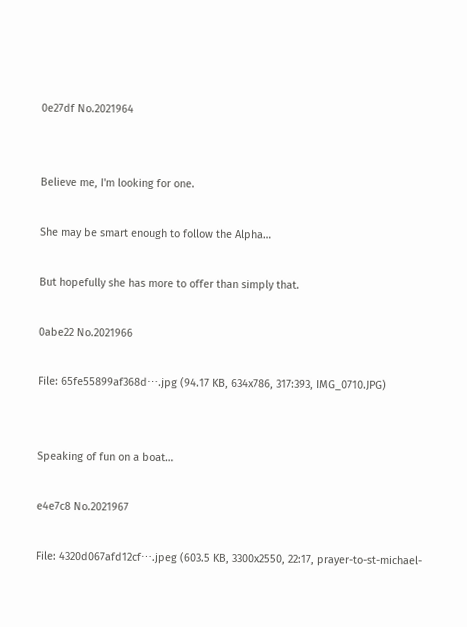0e27df No.2021964


Believe me, I'm looking for one.

She may be smart enough to follow the Alpha…

But hopefully she has more to offer than simply that.

0abe22 No.2021966

File: 65fe55899af368d⋯.jpg (94.17 KB, 634x786, 317:393, IMG_0710.JPG)


Speaking of fun on a boat…

e4e7c8 No.2021967

File: 4320d067afd12cf⋯.jpeg (603.5 KB, 3300x2550, 22:17, prayer-to-st-michael-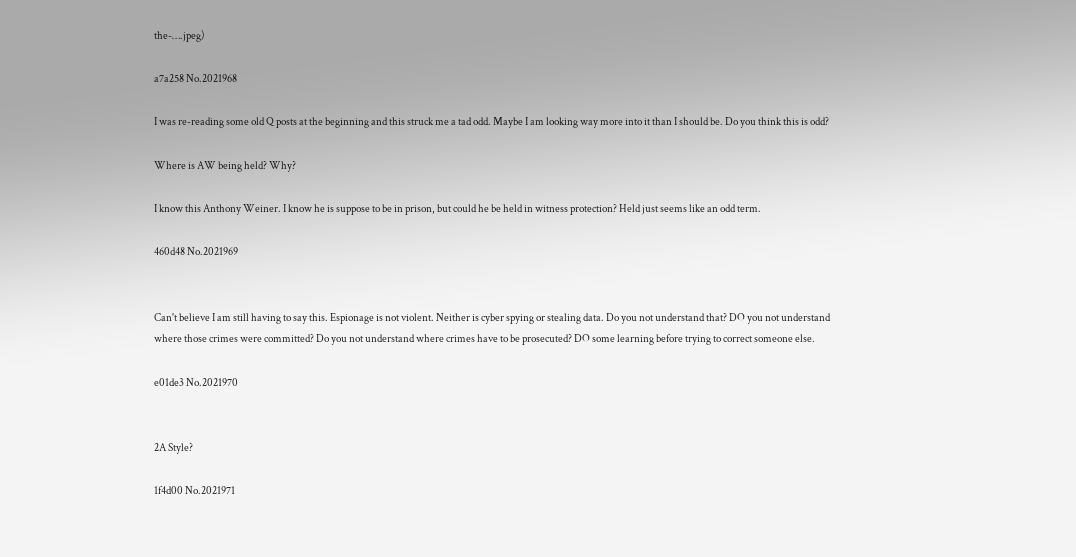the-….jpeg)

a7a258 No.2021968

I was re-reading some old Q posts at the beginning and this struck me a tad odd. Maybe I am looking way more into it than I should be. Do you think this is odd?

Where is AW being held? Why?

I know this Anthony Weiner. I know he is suppose to be in prison, but could he be held in witness protection? Held just seems like an odd term.

460d48 No.2021969


Can't believe I am still having to say this. Espionage is not violent. Neither is cyber spying or stealing data. Do you not understand that? DO you not understand where those crimes were committed? Do you not understand where crimes have to be prosecuted? DO some learning before trying to correct someone else.

e01de3 No.2021970


2A Style?

1f4d00 No.2021971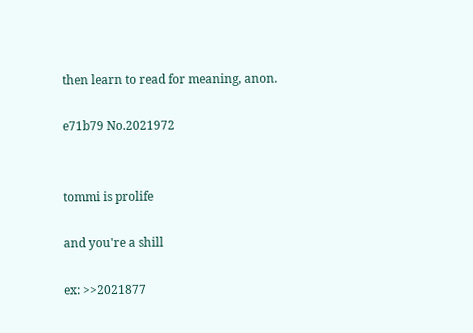then learn to read for meaning, anon.

e71b79 No.2021972


tommi is prolife

and you're a shill

ex: >>2021877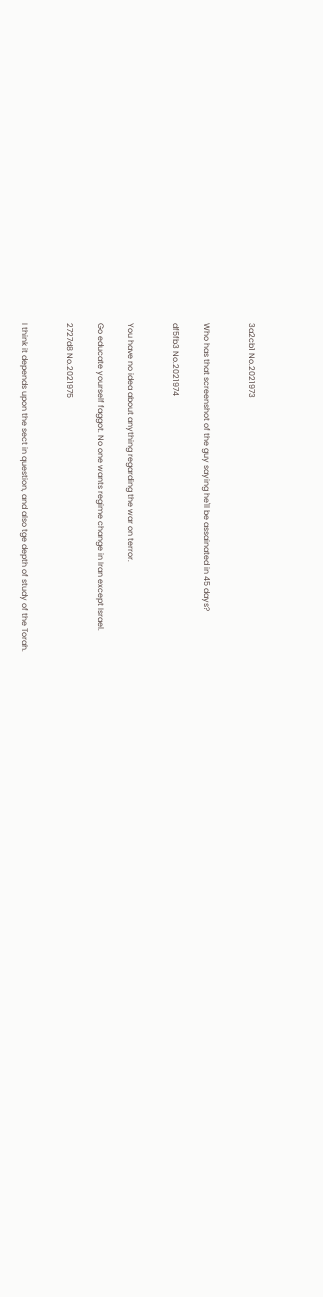3a2cb1 No.2021973


Who has that screenshot of the guy saying he'll be assainated in 45 days?

df5fb3 No.2021974


You have no idea about anything regarding the war on terror.

Go educate yourself faggot. No one wants regime change in Iran except Israel.

2727d8 No.2021975


I think it depends upon the sect in question, and also tge depth of study of the Torah.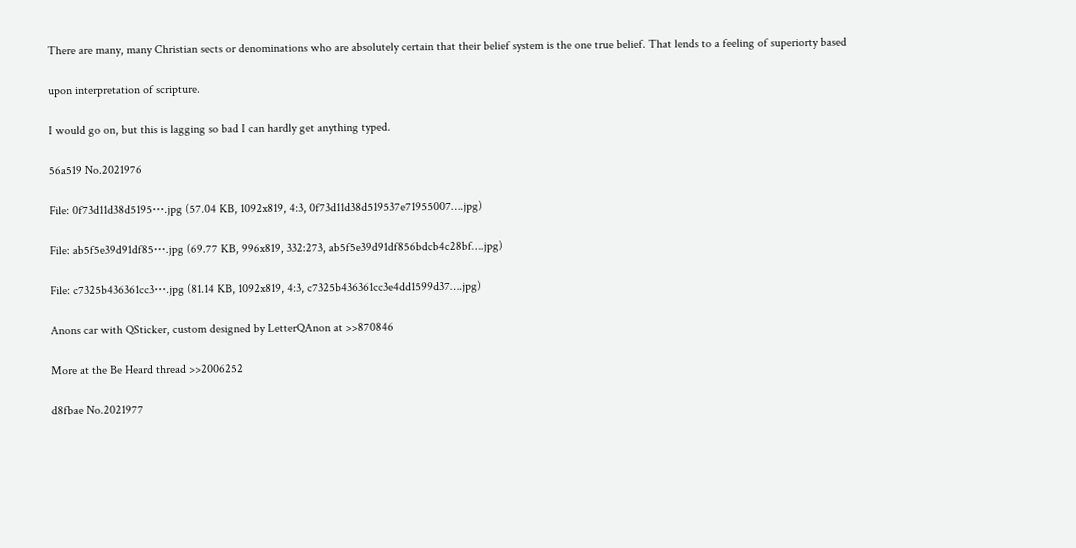There are many, many Christian sects or denominations who are absolutely certain that their belief system is the one true belief. That lends to a feeling of superiorty based

upon interpretation of scripture.

I would go on, but this is lagging so bad I can hardly get anything typed.

56a519 No.2021976

File: 0f73d11d38d5195⋯.jpg (57.04 KB, 1092x819, 4:3, 0f73d11d38d519537e71955007….jpg)

File: ab5f5e39d91df85⋯.jpg (69.77 KB, 996x819, 332:273, ab5f5e39d91df856bdcb4c28bf….jpg)

File: c7325b436361cc3⋯.jpg (81.14 KB, 1092x819, 4:3, c7325b436361cc3e4dd1599d37….jpg)

Anons car with QSticker, custom designed by LetterQAnon at >>870846

More at the Be Heard thread >>2006252

d8fbae No.2021977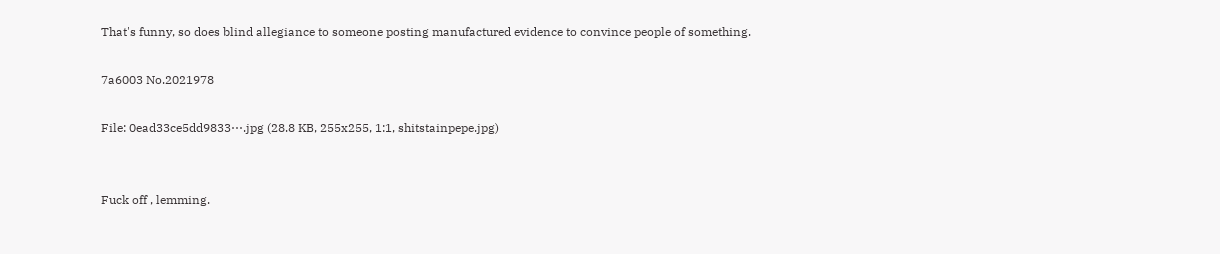That's funny, so does blind allegiance to someone posting manufactured evidence to convince people of something.

7a6003 No.2021978

File: 0ead33ce5dd9833⋯.jpg (28.8 KB, 255x255, 1:1, shitstainpepe.jpg)


Fuck off , lemming.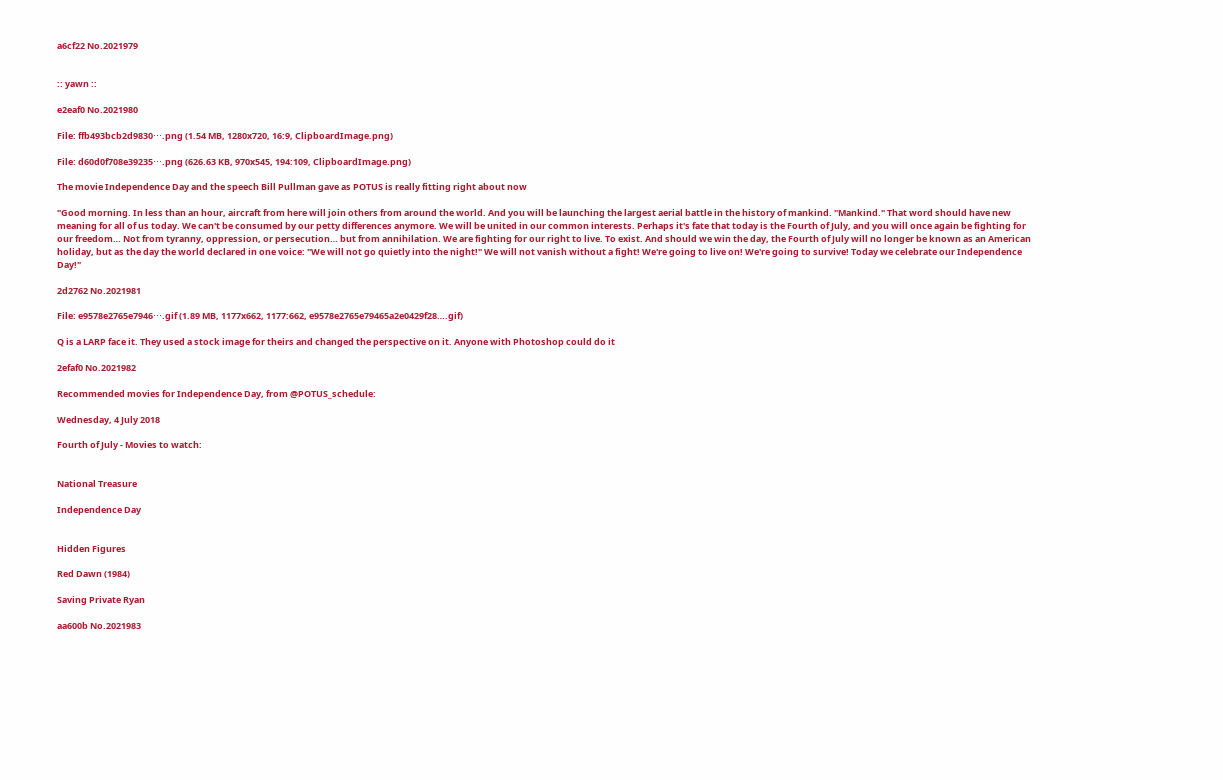a6cf22 No.2021979


:: yawn ::

e2eaf0 No.2021980

File: ffb493bcb2d9830⋯.png (1.54 MB, 1280x720, 16:9, ClipboardImage.png)

File: d60d0f708e39235⋯.png (626.63 KB, 970x545, 194:109, ClipboardImage.png)

The movie Independence Day and the speech Bill Pullman gave as POTUS is really fitting right about now

"Good morning. In less than an hour, aircraft from here will join others from around the world. And you will be launching the largest aerial battle in the history of mankind. "Mankind." That word should have new meaning for all of us today. We can't be consumed by our petty differences anymore. We will be united in our common interests. Perhaps it's fate that today is the Fourth of July, and you will once again be fighting for our freedom… Not from tyranny, oppression, or persecution… but from annihilation. We are fighting for our right to live. To exist. And should we win the day, the Fourth of July will no longer be known as an American holiday, but as the day the world declared in one voice: "We will not go quietly into the night!" We will not vanish without a fight! We're going to live on! We're going to survive! Today we celebrate our Independence Day!"

2d2762 No.2021981

File: e9578e2765e7946⋯.gif (1.89 MB, 1177x662, 1177:662, e9578e2765e79465a2e0429f28….gif)

Q is a LARP face it. They used a stock image for theirs and changed the perspective on it. Anyone with Photoshop could do it

2efaf0 No.2021982

Recommended movies for Independence Day, from @POTUS_schedule:

Wednesday, 4 July 2018

Fourth of July - Movies to watch:


National Treasure

Independence Day


Hidden Figures

Red Dawn (1984)

Saving Private Ryan

aa600b No.2021983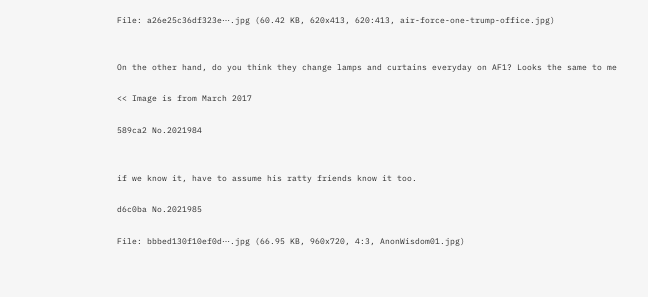File: a26e25c36df323e⋯.jpg (60.42 KB, 620x413, 620:413, air-force-one-trump-office.jpg)


On the other hand, do you think they change lamps and curtains everyday on AF1? Looks the same to me

<< Image is from March 2017

589ca2 No.2021984


if we know it, have to assume his ratty friends know it too.

d6c0ba No.2021985

File: bbbed130f10ef0d⋯.jpg (66.95 KB, 960x720, 4:3, AnonWisdom01.jpg)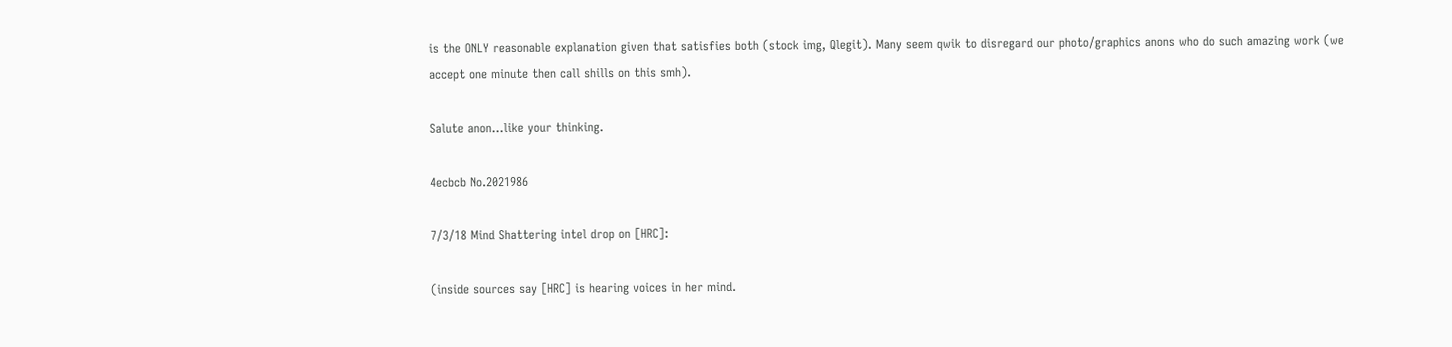is the ONLY reasonable explanation given that satisfies both (stock img, Qlegit). Many seem qwik to disregard our photo/graphics anons who do such amazing work (we accept one minute then call shills on this smh).

Salute anon…like your thinking.

4ecbcb No.2021986

7/3/18 Mind Shattering intel drop on [HRC]:

(inside sources say [HRC] is hearing voices in her mind.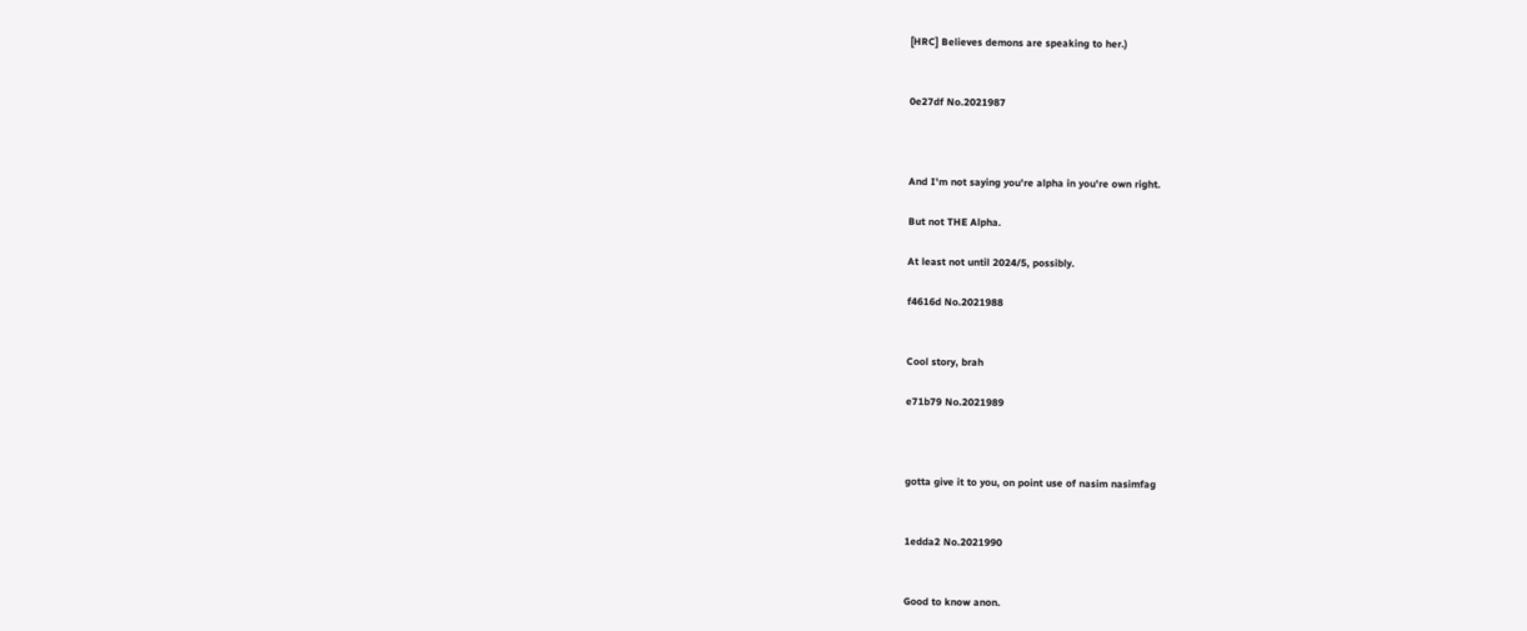[HRC] Believes demons are speaking to her.)


0e27df No.2021987



And I'm not saying you're alpha in you're own right.

But not THE Alpha.

At least not until 2024/5, possibly.

f4616d No.2021988


Cool story, brah

e71b79 No.2021989



gotta give it to you, on point use of nasim nasimfag


1edda2 No.2021990


Good to know anon.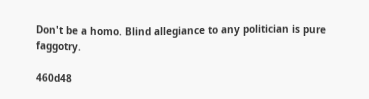Don't be a homo. Blind allegiance to any politician is pure faggotry.

460d48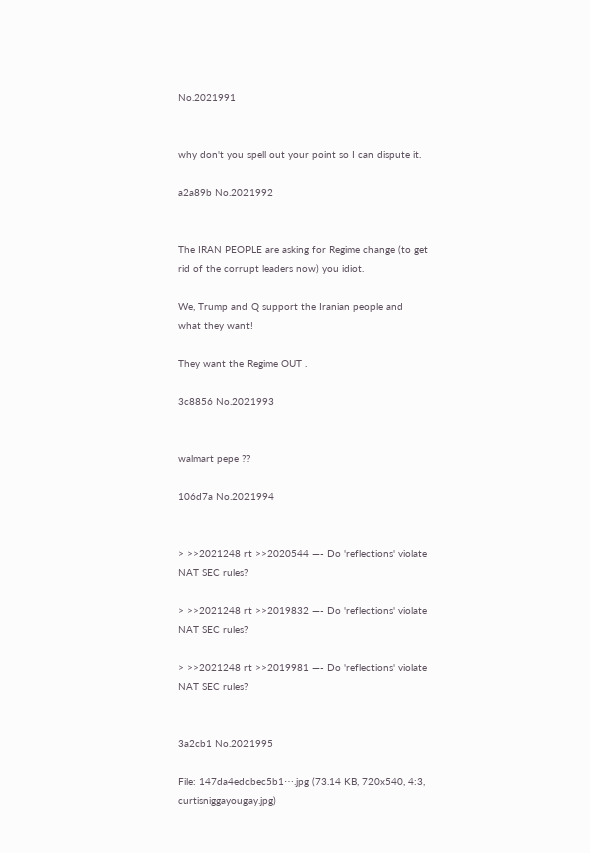No.2021991


why don't you spell out your point so I can dispute it.

a2a89b No.2021992


The IRAN PEOPLE are asking for Regime change (to get rid of the corrupt leaders now) you idiot.

We, Trump and Q support the Iranian people and what they want!

They want the Regime OUT .

3c8856 No.2021993


walmart pepe ??

106d7a No.2021994


> >>2021248 rt >>2020544 —- Do 'reflections' violate NAT SEC rules?

> >>2021248 rt >>2019832 —- Do 'reflections' violate NAT SEC rules?

> >>2021248 rt >>2019981 —- Do 'reflections' violate NAT SEC rules?


3a2cb1 No.2021995

File: 147da4edcbec5b1⋯.jpg (73.14 KB, 720x540, 4:3, curtisniggayougay.jpg)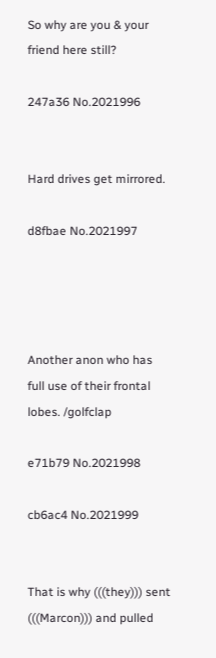So why are you & your friend here still?

247a36 No.2021996


Hard drives get mirrored.

d8fbae No.2021997




Another anon who has full use of their frontal lobes. /golfclap

e71b79 No.2021998

cb6ac4 No.2021999


That is why (((they))) sent (((Marcon))) and pulled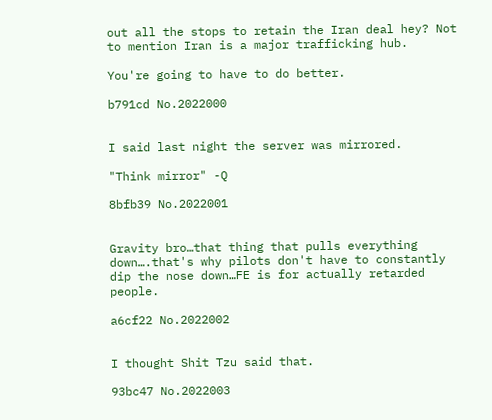out all the stops to retain the Iran deal hey? Not to mention Iran is a major trafficking hub.

You're going to have to do better.

b791cd No.2022000


I said last night the server was mirrored.

"Think mirror" -Q

8bfb39 No.2022001


Gravity bro…that thing that pulls everything down….that's why pilots don't have to constantly dip the nose down…FE is for actually retarded people.

a6cf22 No.2022002


I thought Shit Tzu said that.

93bc47 No.2022003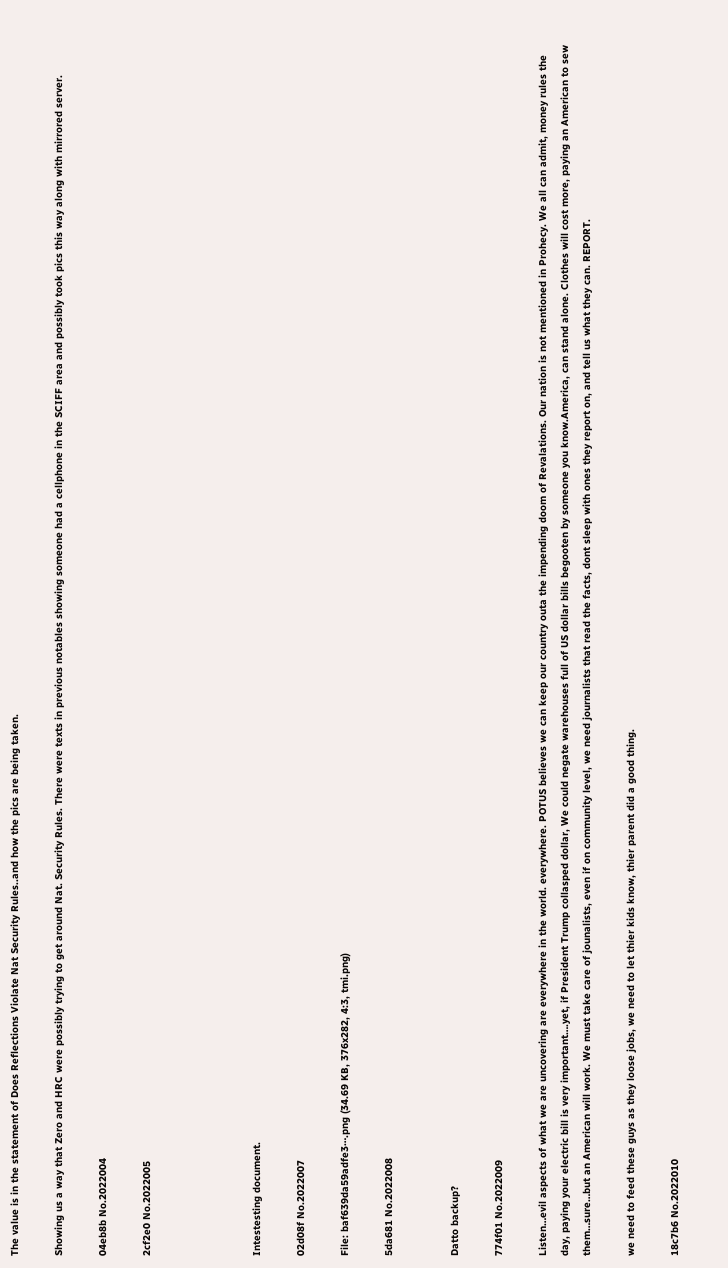The value is in the statement of Does Reflections Violate Nat Security Rules..and how the pics are being taken.

Showing us a way that Zero and HRC were possibly trying to get around Nat. Security Rules. There were texts in previous notables showing someone had a cellphone in the SCIFF area and possibly took pics this way along with mirrored server.

04eb8b No.2022004

2cf2e0 No.2022005




Intestesting document.

02d08f No.2022007

File: baf639da59adfe3⋯.png (34.69 KB, 376x282, 4:3, tmi.png)

5da681 No.2022008


Datto backup?

774f01 No.2022009

Listen…evil aspects of what we are uncovering are everywhere in the world. everywhere. POTUS believes we can keep our country outa the impending doom of Revalations. Our nation is not mentioned in Prohecy. We all can admit, money rules the day, paying your electric bill is very important….yet, if President Trump collasped dollar, We could negate warehouses full of US dollar bills begooten by someone you know.America, can stand alone. Clothes will cost more, paying an American to sew them…sure…but an American will work. We must take care of jounalists, even if on community level, we need journalists that read the facts, dont sleep with ones they report on, and tell us what they can. REPORT.

we need to feed these guys as they loose jobs, we need to let thier kids know, thier parent did a good thing.

18c7b6 No.2022010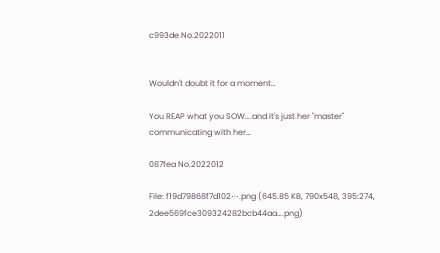c993de No.2022011


Wouldn't doubt it for a moment…

You REAP what you SOW….and it's just her "master" communicating with her…

087fea No.2022012

File: f19d79868f7d102⋯.png (645.85 KB, 790x548, 395:274, 2dee569fce309324282bcb44aa….png)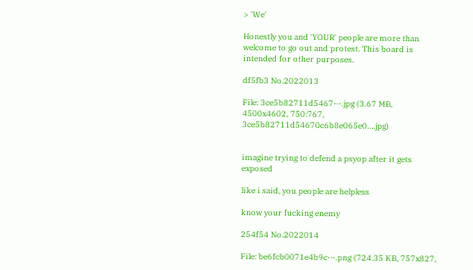> 'We'

Honestly you and 'YOUR' people are more than welcome to go out and protest. This board is intended for other purposes.

df5fb3 No.2022013

File: 3ce5b82711d5467⋯.jpg (3.67 MB, 4500x4602, 750:767, 3ce5b82711d54670c6b8e065e0….jpg)


imagine trying to defend a psyop after it gets exposed

like i said, you people are helpless

know your fucking enemy

254f54 No.2022014

File: be6fcb0071e4b9c⋯.png (724.35 KB, 757x827,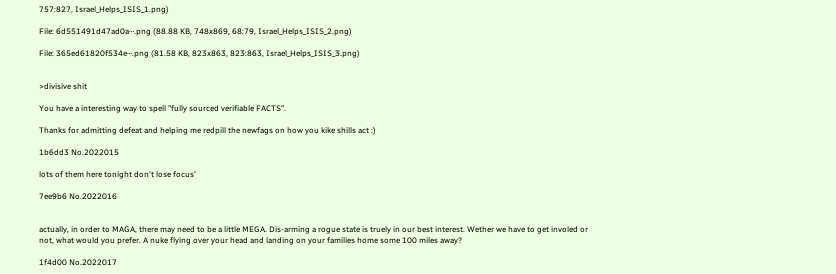757:827, Israel_Helps_ISIS_1.png)

File: 6d551491d47ad0a⋯.png (88.88 KB, 748x869, 68:79, Israel_Helps_ISIS_2.png)

File: 365ed61820f534e⋯.png (81.58 KB, 823x863, 823:863, Israel_Helps_ISIS_3.png)


>divisive shit

You have a interesting way to spell "fully sourced verifiable FACTS".

Thanks for admitting defeat and helping me redpill the newfags on how you kike shills act :)

1b6dd3 No.2022015

lots of them here tonight don't lose focus'

7ee9b6 No.2022016


actually, in order to MAGA, there may need to be a little MEGA. Dis-arming a rogue state is truely in our best interest. Wether we have to get involed or not, what would you prefer. A nuke flying over your head and landing on your families home some 100 miles away?

1f4d00 No.2022017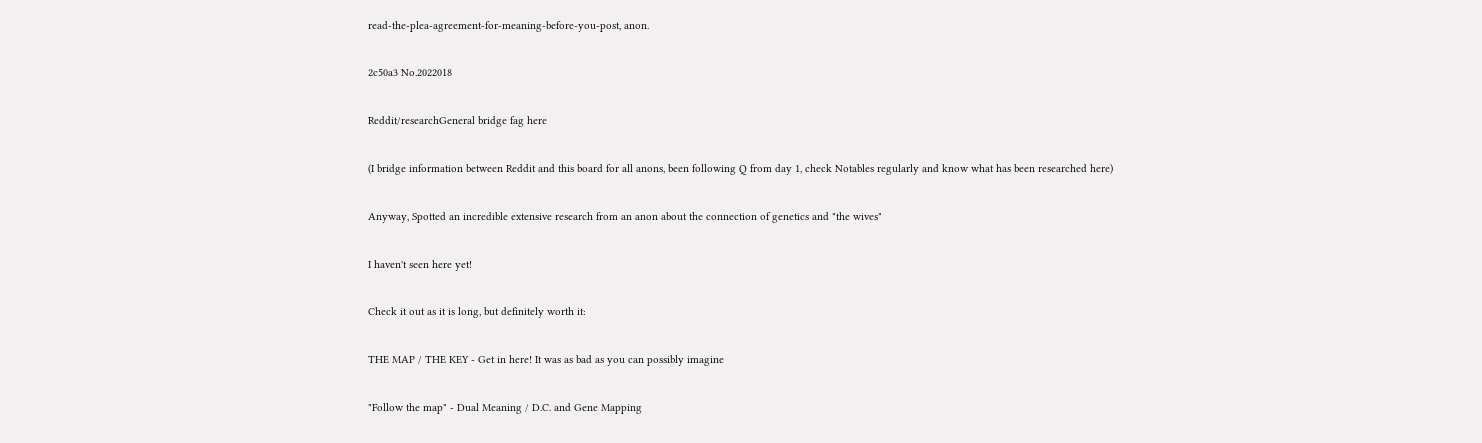read-the-plea-agreement-for-meaning-before-you-post, anon.

2c50a3 No.2022018

Reddit/researchGeneral bridge fag here

(I bridge information between Reddit and this board for all anons, been following Q from day 1, check Notables regularly and know what has been researched here)

Anyway, Spotted an incredible extensive research from an anon about the connection of genetics and "the wives"

I haven't seen here yet!

Check it out as it is long, but definitely worth it:

THE MAP / THE KEY - Get in here! It was as bad as you can possibly imagine

"Follow the map" - Dual Meaning / D.C. and Gene Mapping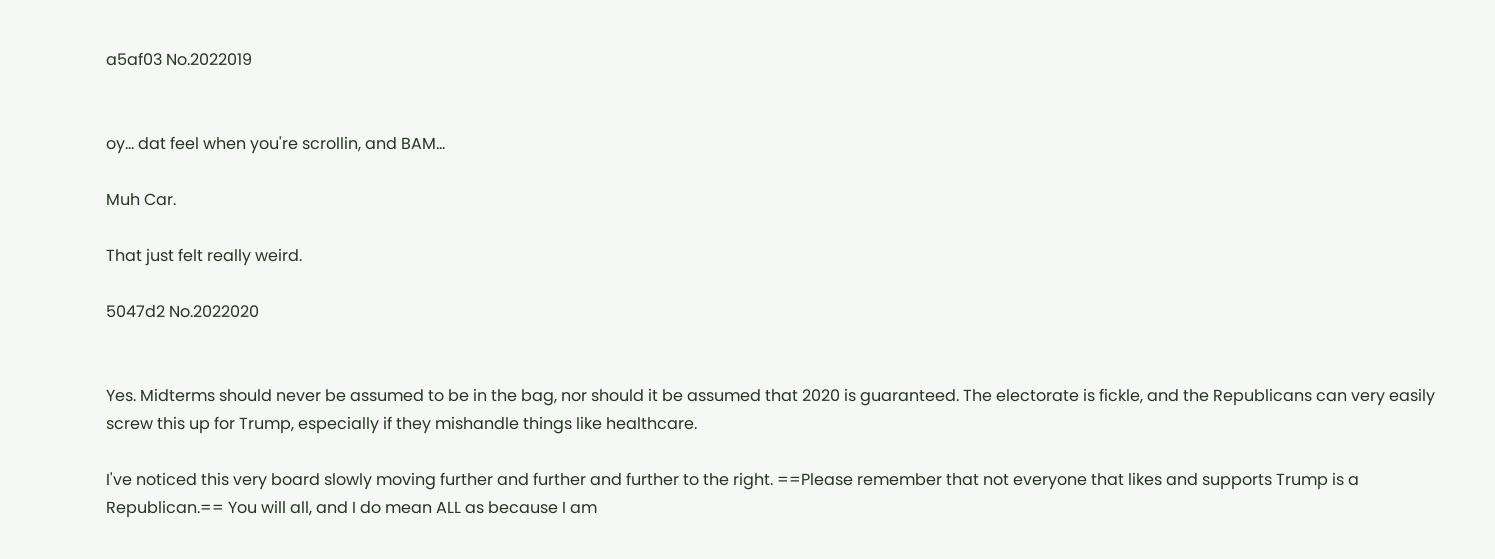a5af03 No.2022019


oy… dat feel when you're scrollin, and BAM…

Muh Car.

That just felt really weird.

5047d2 No.2022020


Yes. Midterms should never be assumed to be in the bag, nor should it be assumed that 2020 is guaranteed. The electorate is fickle, and the Republicans can very easily screw this up for Trump, especially if they mishandle things like healthcare.

I've noticed this very board slowly moving further and further and further to the right. ==Please remember that not everyone that likes and supports Trump is a Republican.== You will all, and I do mean ALL as because I am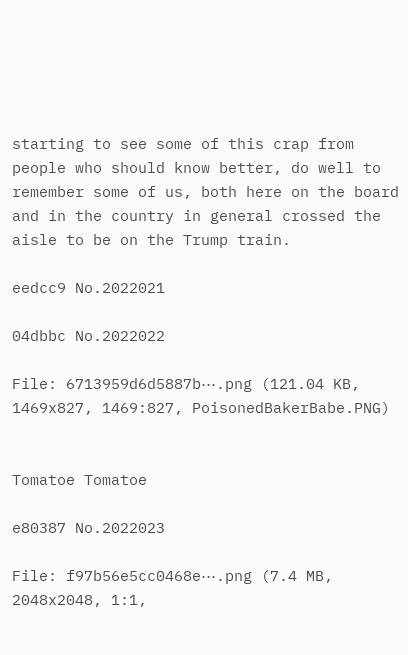starting to see some of this crap from people who should know better, do well to remember some of us, both here on the board and in the country in general crossed the aisle to be on the Trump train.

eedcc9 No.2022021

04dbbc No.2022022

File: 6713959d6d5887b⋯.png (121.04 KB, 1469x827, 1469:827, PoisonedBakerBabe.PNG)


Tomatoe Tomatoe

e80387 No.2022023

File: f97b56e5cc0468e⋯.png (7.4 MB, 2048x2048, 1:1,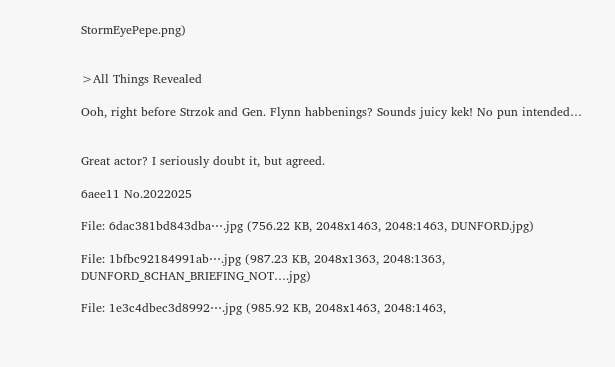StormEyePepe.png)


>All Things Revealed

Ooh, right before Strzok and Gen. Flynn habbenings? Sounds juicy kek! No pun intended…


Great actor? I seriously doubt it, but agreed.

6aee11 No.2022025

File: 6dac381bd843dba⋯.jpg (756.22 KB, 2048x1463, 2048:1463, DUNFORD.jpg)

File: 1bfbc92184991ab⋯.jpg (987.23 KB, 2048x1363, 2048:1363, DUNFORD_8CHAN_BRIEFING_NOT….jpg)

File: 1e3c4dbec3d8992⋯.jpg (985.92 KB, 2048x1463, 2048:1463,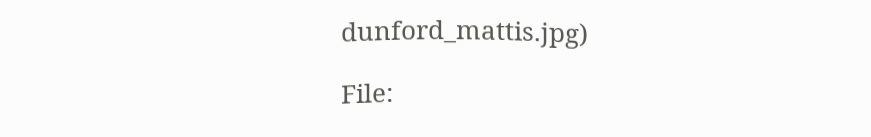dunford_mattis.jpg)

File: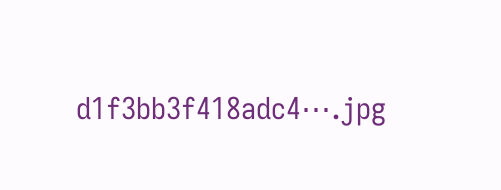d1f3bb3f418adc4⋯.jpg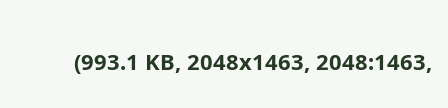(993.1 KB, 2048x1463, 2048:1463,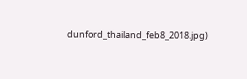dunford_thailand_feb8_2018.jpg)